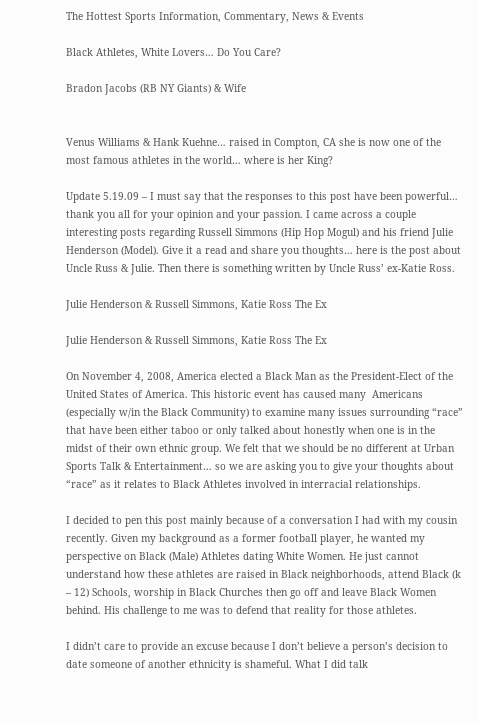The Hottest Sports Information, Commentary, News & Events

Black Athletes, White Lovers… Do You Care?

Bradon Jacobs (RB NY Giants) & Wife


Venus Williams & Hank Kuehne… raised in Compton, CA she is now one of the most famous athletes in the world… where is her King?

Update 5.19.09 – I must say that the responses to this post have been powerful… thank you all for your opinion and your passion. I came across a couple interesting posts regarding Russell Simmons (Hip Hop Mogul) and his friend Julie Henderson (Model). Give it a read and share you thoughts… here is the post about Uncle Russ & Julie. Then there is something written by Uncle Russ’ ex-Katie Ross.

Julie Henderson & Russell Simmons, Katie Ross The Ex

Julie Henderson & Russell Simmons, Katie Ross The Ex

On November 4, 2008, America elected a Black Man as the President-Elect of the United States of America. This historic event has caused many  Americans (especially w/in the Black Community) to examine many issues surrounding “race” that have been either taboo or only talked about honestly when one is in the midst of their own ethnic group. We felt that we should be no different at Urban Sports Talk & Entertainment… so we are asking you to give your thoughts about “race” as it relates to Black Athletes involved in interracial relationships.

I decided to pen this post mainly because of a conversation I had with my cousin recently. Given my background as a former football player, he wanted my perspective on Black (Male) Athletes dating White Women. He just cannot understand how these athletes are raised in Black neighborhoods, attend Black (k – 12) Schools, worship in Black Churches then go off and leave Black Women behind. His challenge to me was to defend that reality for those athletes.

I didn’t care to provide an excuse because I don’t believe a person’s decision to date someone of another ethnicity is shameful. What I did talk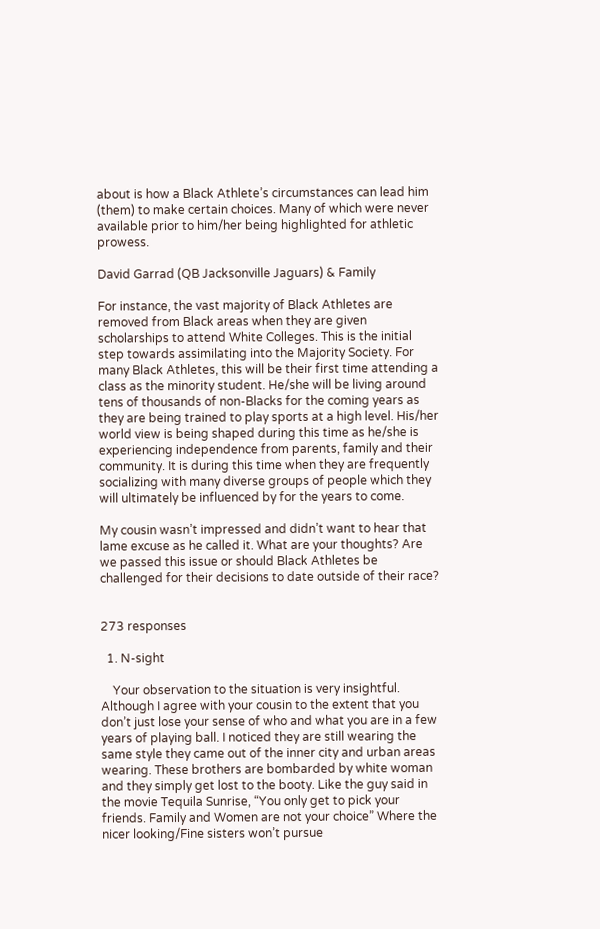about is how a Black Athlete’s circumstances can lead him (them) to make certain choices. Many of which were never available prior to him/her being highlighted for athletic prowess.

David Garrad (QB Jacksonville Jaguars) & Family

For instance, the vast majority of Black Athletes are removed from Black areas when they are given scholarships to attend White Colleges. This is the initial step towards assimilating into the Majority Society. For many Black Athletes, this will be their first time attending a class as the minority student. He/she will be living around tens of thousands of non-Blacks for the coming years as they are being trained to play sports at a high level. His/her world view is being shaped during this time as he/she is experiencing independence from parents, family and their community. It is during this time when they are frequently socializing with many diverse groups of people which they will ultimately be influenced by for the years to come.

My cousin wasn’t impressed and didn’t want to hear that lame excuse as he called it. What are your thoughts? Are we passed this issue or should Black Athletes be challenged for their decisions to date outside of their race?


273 responses

  1. N-sight

    Your observation to the situation is very insightful. Although I agree with your cousin to the extent that you don’t just lose your sense of who and what you are in a few years of playing ball. I noticed they are still wearing the same style they came out of the inner city and urban areas wearing. These brothers are bombarded by white woman and they simply get lost to the booty. Like the guy said in the movie Tequila Sunrise, “You only get to pick your friends. Family and Women are not your choice” Where the nicer looking/Fine sisters won’t pursue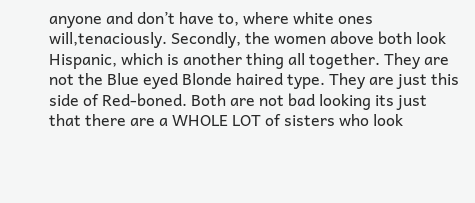anyone and don’t have to, where white ones will,tenaciously. Secondly, the women above both look Hispanic, which is another thing all together. They are not the Blue eyed Blonde haired type. They are just this side of Red-boned. Both are not bad looking its just that there are a WHOLE LOT of sisters who look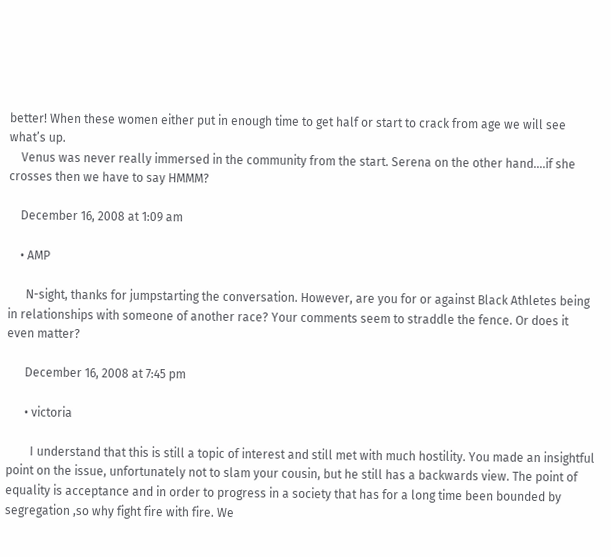better! When these women either put in enough time to get half or start to crack from age we will see what’s up.
    Venus was never really immersed in the community from the start. Serena on the other hand….if she crosses then we have to say HMMM?

    December 16, 2008 at 1:09 am

    • AMP

      N-sight, thanks for jumpstarting the conversation. However, are you for or against Black Athletes being in relationships with someone of another race? Your comments seem to straddle the fence. Or does it even matter?

      December 16, 2008 at 7:45 pm

      • victoria

        I understand that this is still a topic of interest and still met with much hostility. You made an insightful point on the issue, unfortunately not to slam your cousin, but he still has a backwards view. The point of equality is acceptance and in order to progress in a society that has for a long time been bounded by segregation ,so why fight fire with fire. We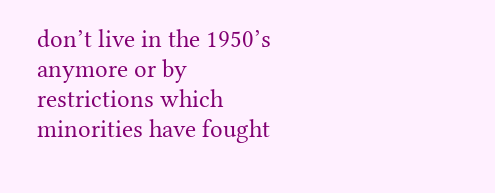don’t live in the 1950’s anymore or by restrictions which minorities have fought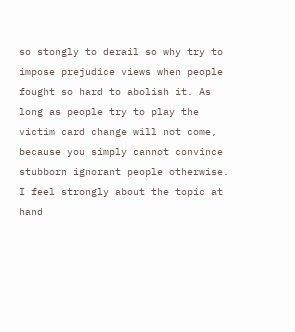so stongly to derail so why try to impose prejudice views when people fought so hard to abolish it. As long as people try to play the victim card change will not come, because you simply cannot convince stubborn ignorant people otherwise. I feel strongly about the topic at hand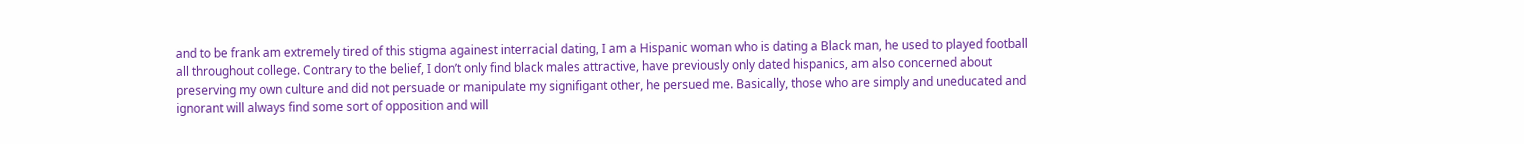and to be frank am extremely tired of this stigma againest interracial dating, I am a Hispanic woman who is dating a Black man, he used to played football all throughout college. Contrary to the belief, I don’t only find black males attractive, have previously only dated hispanics, am also concerned about preserving my own culture and did not persuade or manipulate my signifigant other, he persued me. Basically, those who are simply and uneducated and ignorant will always find some sort of opposition and will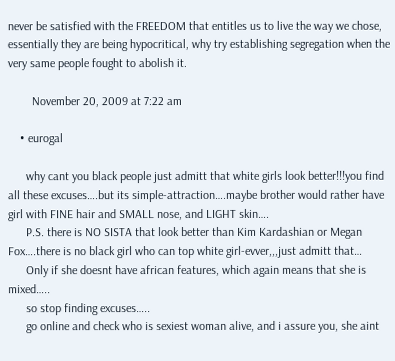never be satisfied with the FREEDOM that entitles us to live the way we chose, essentially they are being hypocritical, why try establishing segregation when the very same people fought to abolish it.

        November 20, 2009 at 7:22 am

    • eurogal

      why cant you black people just admitt that white girls look better!!!you find all these excuses….but its simple-attraction….maybe brother would rather have girl with FINE hair and SMALL nose, and LIGHT skin….
      P.S. there is NO SISTA that look better than Kim Kardashian or Megan Fox….there is no black girl who can top white girl-evver,,,just admitt that…
      Only if she doesnt have african features, which again means that she is mixed…..
      so stop finding excuses…..
      go online and check who is sexiest woman alive, and i assure you, she aint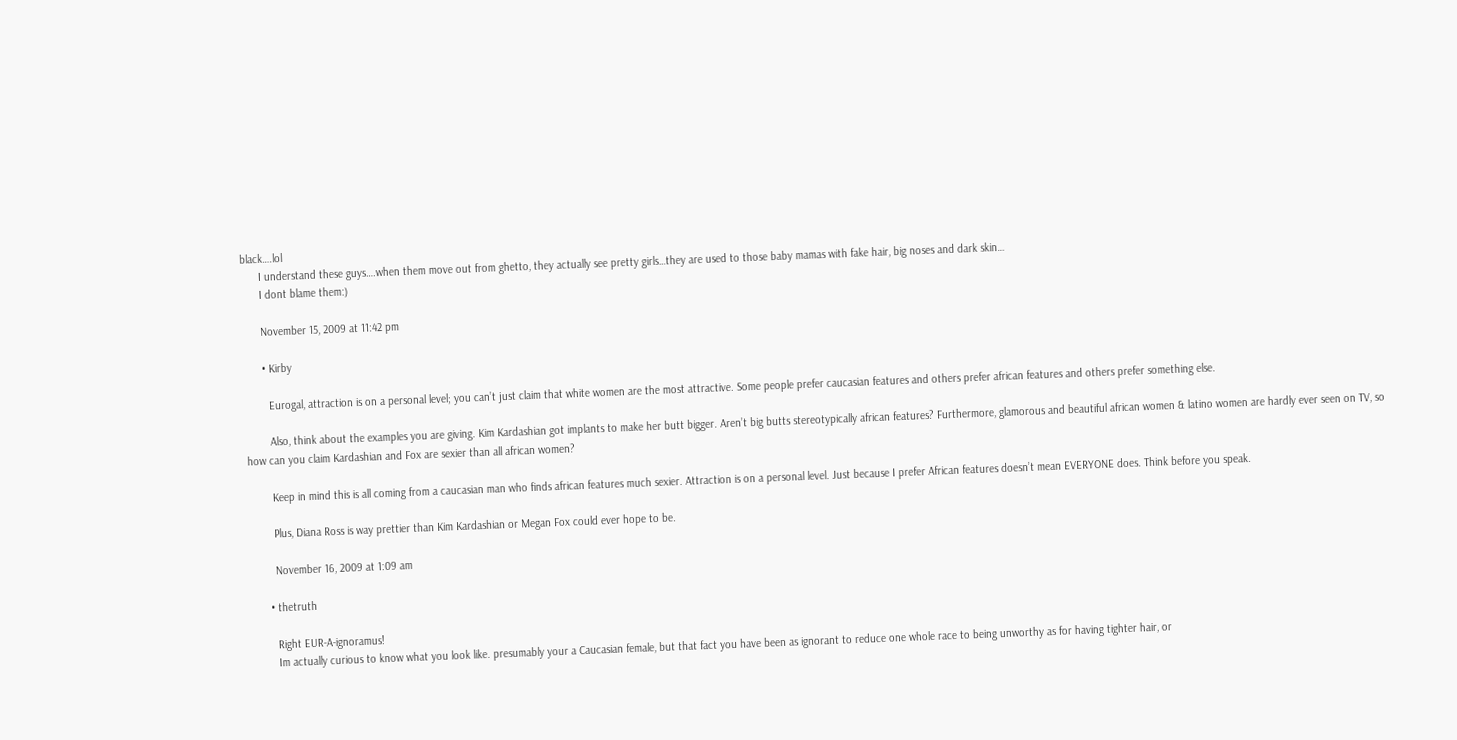black….lol
      I understand these guys….when them move out from ghetto, they actually see pretty girls…they are used to those baby mamas with fake hair, big noses and dark skin…
      I dont blame them:)

      November 15, 2009 at 11:42 pm

      • Kirby

        Eurogal, attraction is on a personal level; you can’t just claim that white women are the most attractive. Some people prefer caucasian features and others prefer african features and others prefer something else.

        Also, think about the examples you are giving. Kim Kardashian got implants to make her butt bigger. Aren’t big butts stereotypically african features? Furthermore, glamorous and beautiful african women & latino women are hardly ever seen on TV, so how can you claim Kardashian and Fox are sexier than all african women?

        Keep in mind this is all coming from a caucasian man who finds african features much sexier. Attraction is on a personal level. Just because I prefer African features doesn’t mean EVERYONE does. Think before you speak.

        Plus, Diana Ross is way prettier than Kim Kardashian or Megan Fox could ever hope to be.

        November 16, 2009 at 1:09 am

      • thetruth

        Right EUR-A-ignoramus!
        Im actually curious to know what you look like. presumably your a Caucasian female, but that fact you have been as ignorant to reduce one whole race to being unworthy as for having tighter hair, or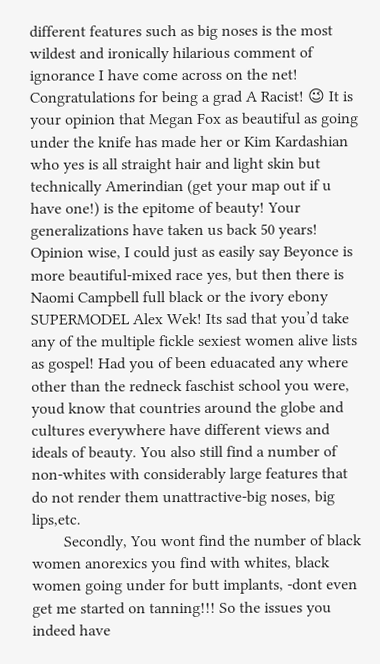different features such as big noses is the most wildest and ironically hilarious comment of ignorance I have come across on the net! Congratulations for being a grad A Racist! 😉 It is your opinion that Megan Fox as beautiful as going under the knife has made her or Kim Kardashian who yes is all straight hair and light skin but technically Amerindian (get your map out if u have one!) is the epitome of beauty! Your generalizations have taken us back 50 years! Opinion wise, I could just as easily say Beyonce is more beautiful-mixed race yes, but then there is Naomi Campbell full black or the ivory ebony SUPERMODEL Alex Wek! Its sad that you’d take any of the multiple fickle sexiest women alive lists as gospel! Had you of been eduacated any where other than the redneck faschist school you were, youd know that countries around the globe and cultures everywhere have different views and ideals of beauty. You also still find a number of non-whites with considerably large features that do not render them unattractive-big noses, big lips,etc.
        Secondly, You wont find the number of black women anorexics you find with whites, black women going under for butt implants, -dont even get me started on tanning!!! So the issues you indeed have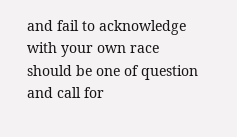and fail to acknowledge with your own race should be one of question and call for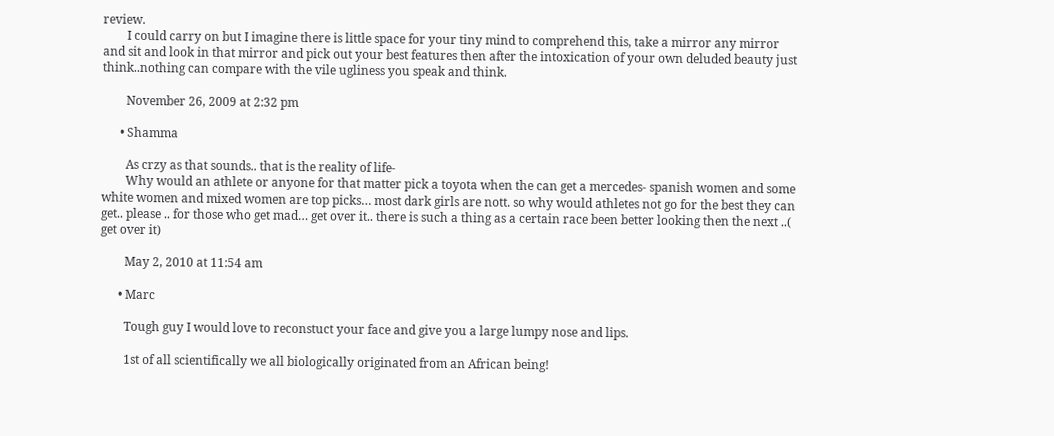review.
        I could carry on but I imagine there is little space for your tiny mind to comprehend this, take a mirror any mirror and sit and look in that mirror and pick out your best features then after the intoxication of your own deluded beauty just think..nothing can compare with the vile ugliness you speak and think.

        November 26, 2009 at 2:32 pm

      • Shamma

        As crzy as that sounds.. that is the reality of life-
        Why would an athlete or anyone for that matter pick a toyota when the can get a mercedes- spanish women and some white women and mixed women are top picks… most dark girls are nott. so why would athletes not go for the best they can get.. please .. for those who get mad… get over it.. there is such a thing as a certain race been better looking then the next ..( get over it)

        May 2, 2010 at 11:54 am

      • Marc

        Tough guy I would love to reconstuct your face and give you a large lumpy nose and lips.

        1st of all scientifically we all biologically originated from an African being!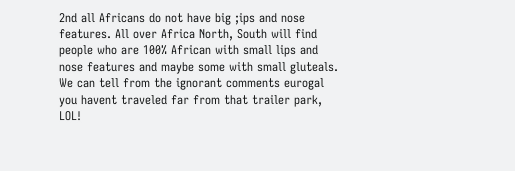2nd all Africans do not have big ;ips and nose features. All over Africa North, South will find people who are 100% African with small lips and nose features and maybe some with small gluteals. We can tell from the ignorant comments eurogal you havent traveled far from that trailer park, LOL!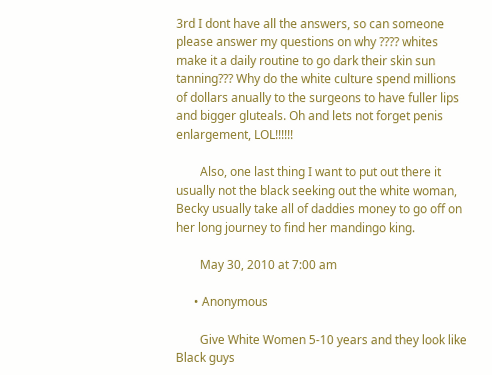3rd I dont have all the answers, so can someone please answer my questions on why ???? whites make it a daily routine to go dark their skin sun tanning??? Why do the white culture spend millions of dollars anually to the surgeons to have fuller lips and bigger gluteals. Oh and lets not forget penis enlargement, LOL!!!!!!

        Also, one last thing I want to put out there it usually not the black seeking out the white woman, Becky usually take all of daddies money to go off on her long journey to find her mandingo king.

        May 30, 2010 at 7:00 am

      • Anonymous

        Give White Women 5-10 years and they look like Black guys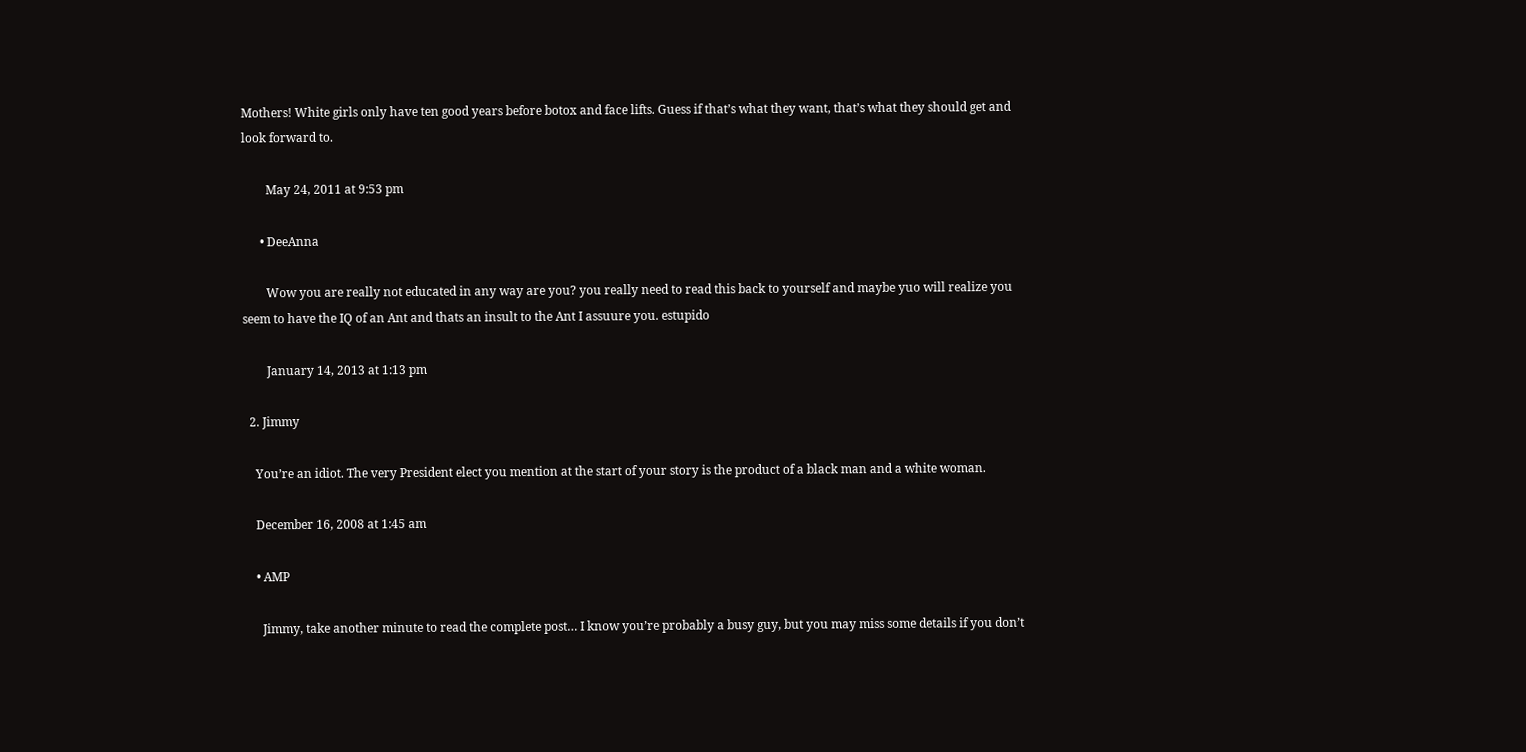Mothers! White girls only have ten good years before botox and face lifts. Guess if that’s what they want, that’s what they should get and look forward to.

        May 24, 2011 at 9:53 pm

      • DeeAnna

        Wow you are really not educated in any way are you? you really need to read this back to yourself and maybe yuo will realize you seem to have the IQ of an Ant and thats an insult to the Ant I assuure you. estupido

        January 14, 2013 at 1:13 pm

  2. Jimmy

    You’re an idiot. The very President elect you mention at the start of your story is the product of a black man and a white woman.

    December 16, 2008 at 1:45 am

    • AMP

      Jimmy, take another minute to read the complete post… I know you’re probably a busy guy, but you may miss some details if you don’t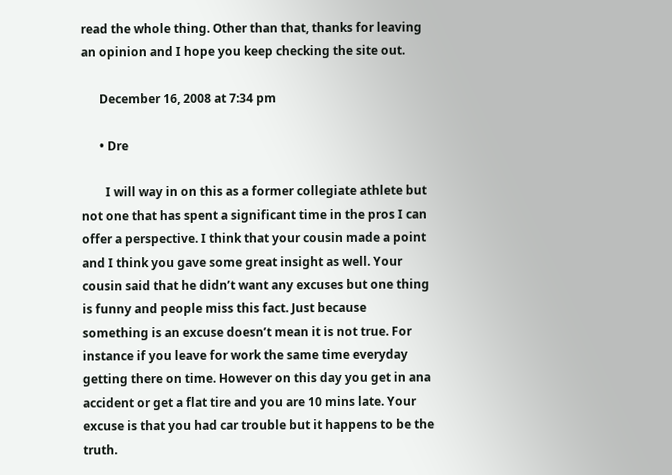read the whole thing. Other than that, thanks for leaving an opinion and I hope you keep checking the site out.

      December 16, 2008 at 7:34 pm

      • Dre

        I will way in on this as a former collegiate athlete but not one that has spent a significant time in the pros I can offer a perspective. I think that your cousin made a point and I think you gave some great insight as well. Your cousin said that he didn’t want any excuses but one thing is funny and people miss this fact. Just because something is an excuse doesn’t mean it is not true. For instance if you leave for work the same time everyday getting there on time. However on this day you get in ana accident or get a flat tire and you are 10 mins late. Your excuse is that you had car trouble but it happens to be the truth.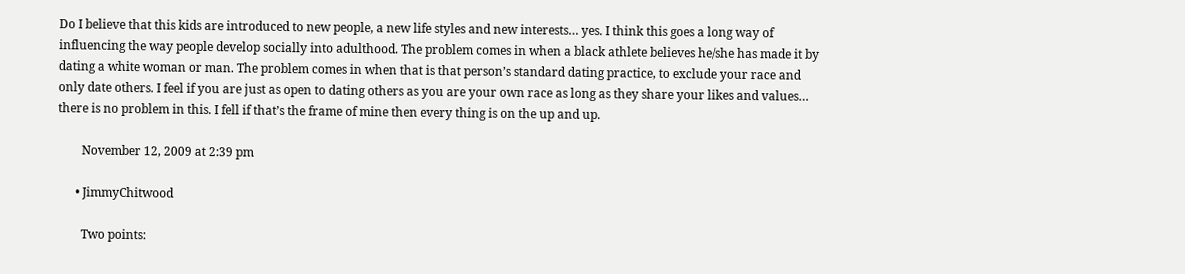Do I believe that this kids are introduced to new people, a new life styles and new interests… yes. I think this goes a long way of influencing the way people develop socially into adulthood. The problem comes in when a black athlete believes he/she has made it by dating a white woman or man. The problem comes in when that is that person’s standard dating practice, to exclude your race and only date others. I feel if you are just as open to dating others as you are your own race as long as they share your likes and values… there is no problem in this. I fell if that’s the frame of mine then every thing is on the up and up.

        November 12, 2009 at 2:39 pm

      • JimmyChitwood

        Two points: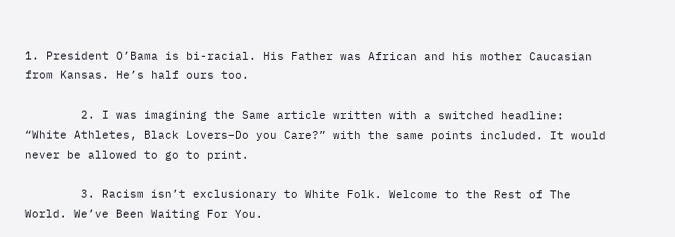1. President O’Bama is bi-racial. His Father was African and his mother Caucasian from Kansas. He’s half ours too.

        2. I was imagining the Same article written with a switched headline: “White Athletes, Black Lovers–Do you Care?” with the same points included. It would never be allowed to go to print.

        3. Racism isn’t exclusionary to White Folk. Welcome to the Rest of The World. We’ve Been Waiting For You.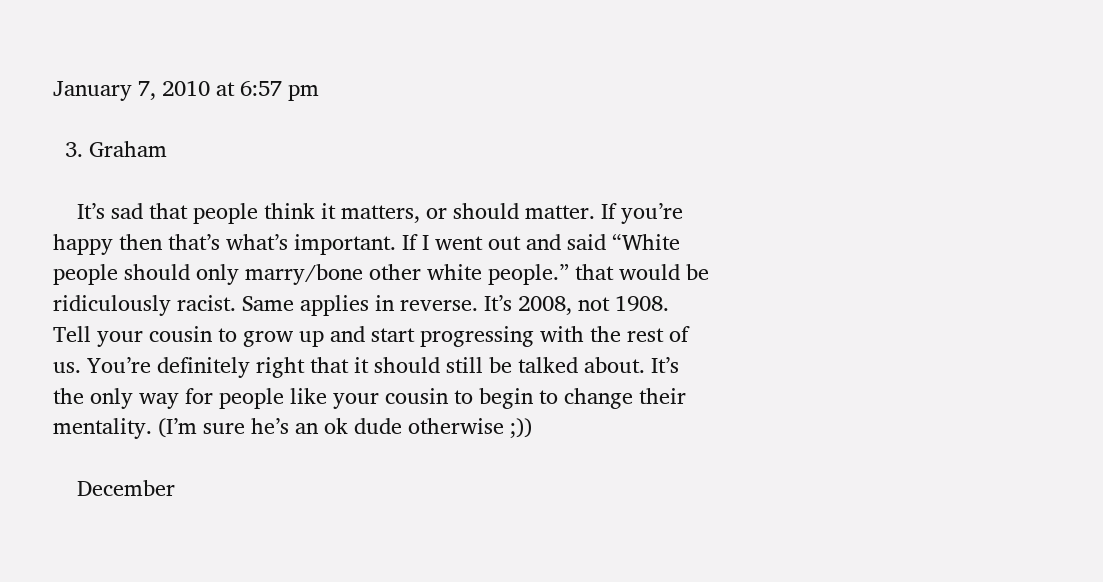January 7, 2010 at 6:57 pm

  3. Graham

    It’s sad that people think it matters, or should matter. If you’re happy then that’s what’s important. If I went out and said “White people should only marry/bone other white people.” that would be ridiculously racist. Same applies in reverse. It’s 2008, not 1908. Tell your cousin to grow up and start progressing with the rest of us. You’re definitely right that it should still be talked about. It’s the only way for people like your cousin to begin to change their mentality. (I’m sure he’s an ok dude otherwise ;))

    December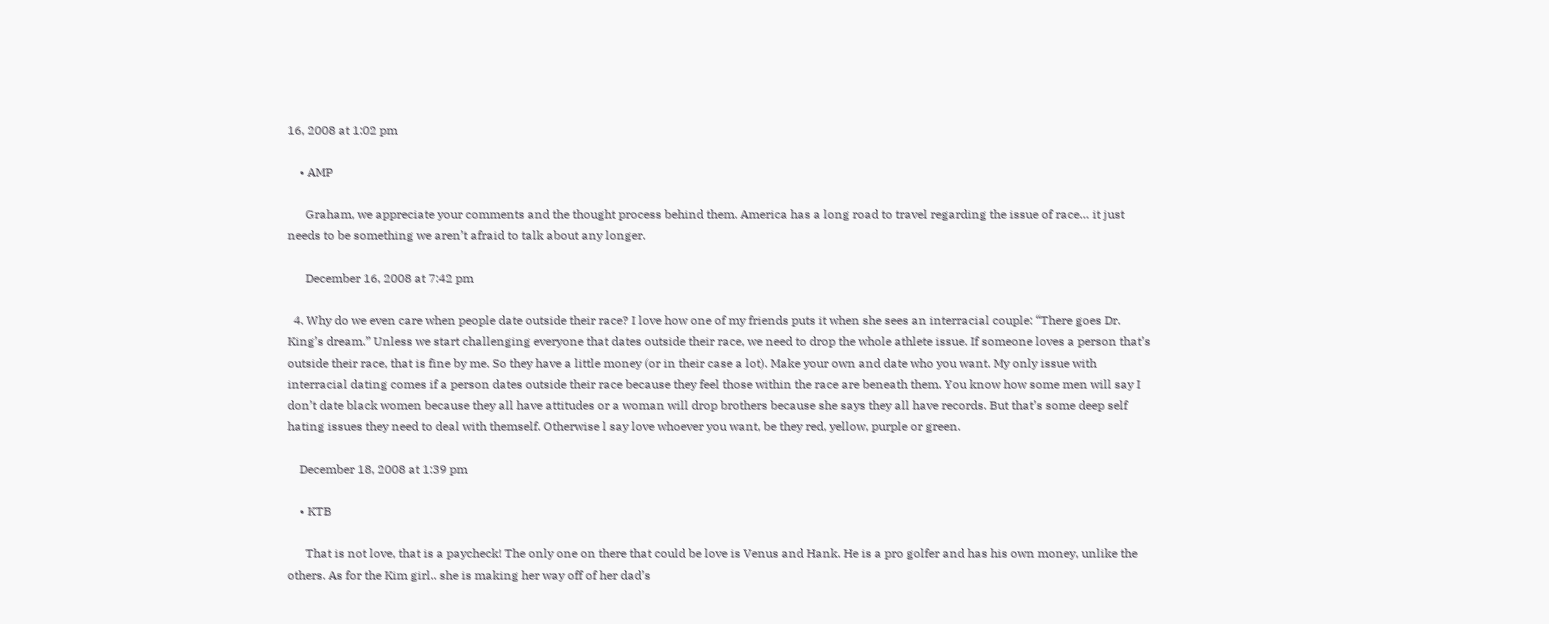16, 2008 at 1:02 pm

    • AMP

      Graham, we appreciate your comments and the thought process behind them. America has a long road to travel regarding the issue of race… it just needs to be something we aren’t afraid to talk about any longer.

      December 16, 2008 at 7:42 pm

  4. Why do we even care when people date outside their race? I love how one of my friends puts it when she sees an interracial couple: “There goes Dr. King’s dream.” Unless we start challenging everyone that dates outside their race, we need to drop the whole athlete issue. If someone loves a person that’s outside their race, that is fine by me. So they have a little money (or in their case a lot). Make your own and date who you want. My only issue with interracial dating comes if a person dates outside their race because they feel those within the race are beneath them. You know how some men will say I don’t date black women because they all have attitudes or a woman will drop brothers because she says they all have records. But that’s some deep self hating issues they need to deal with themself. Otherwise l say love whoever you want, be they red, yellow, purple or green.

    December 18, 2008 at 1:39 pm

    • KTB

      That is not love, that is a paycheck! The only one on there that could be love is Venus and Hank. He is a pro golfer and has his own money, unlike the others. As for the Kim girl.. she is making her way off of her dad’s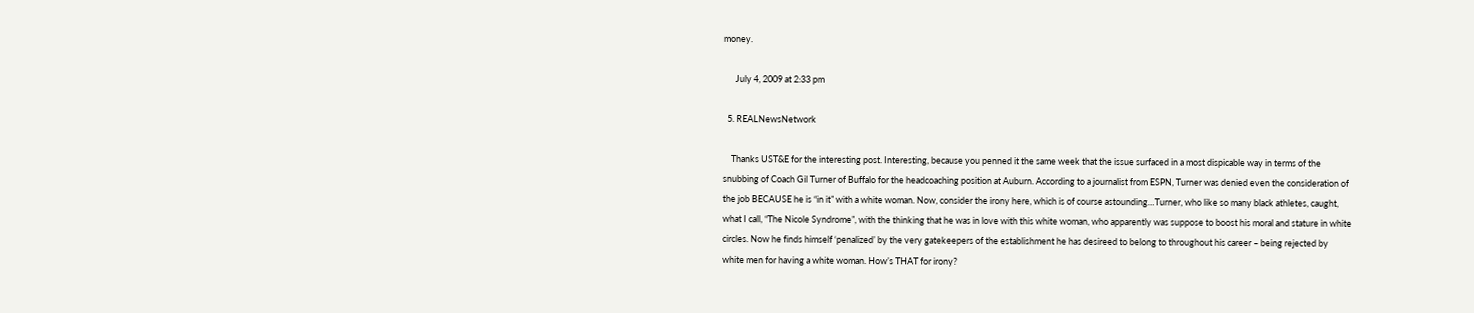money.

      July 4, 2009 at 2:33 pm

  5. REALNewsNetwork

    Thanks UST&E for the interesting post. Interesting, because you penned it the same week that the issue surfaced in a most dispicable way in terms of the snubbing of Coach Gil Turner of Buffalo for the headcoaching position at Auburn. According to a journalist from ESPN, Turner was denied even the consideration of the job BECAUSE he is “in it” with a white woman. Now, consider the irony here, which is of course astounding…Turner, who like so many black athletes, caught, what I call, “The Nicole Syndrome”, with the thinking that he was in love with this white woman, who apparently was suppose to boost his moral and stature in white circles. Now he finds himself ‘penalized’ by the very gatekeepers of the establishment he has desireed to belong to throughout his career – being rejected by white men for having a white woman. How’s THAT for irony?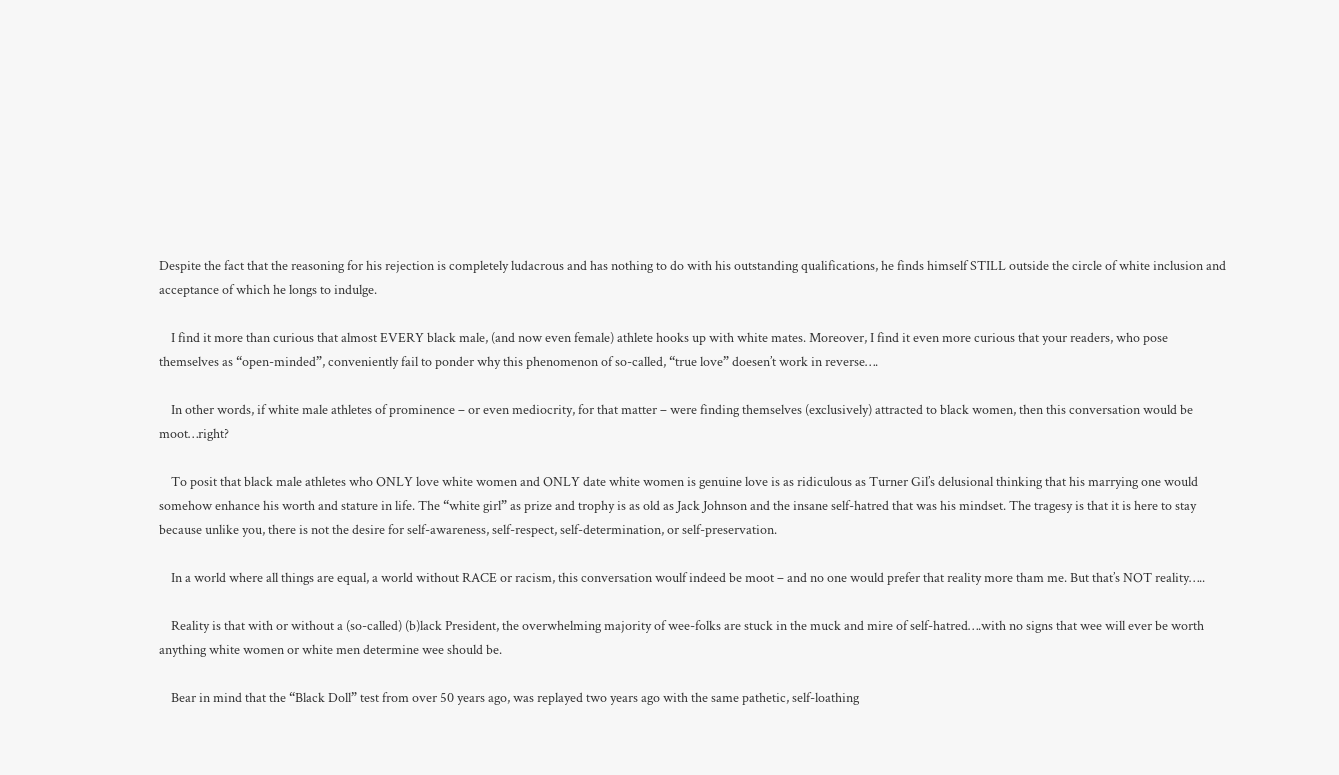Despite the fact that the reasoning for his rejection is completely ludacrous and has nothing to do with his outstanding qualifications, he finds himself STILL outside the circle of white inclusion and acceptance of which he longs to indulge.

    I find it more than curious that almost EVERY black male, (and now even female) athlete hooks up with white mates. Moreover, I find it even more curious that your readers, who pose themselves as “open-minded”, conveniently fail to ponder why this phenomenon of so-called, “true love” doesen’t work in reverse….

    In other words, if white male athletes of prominence – or even mediocrity, for that matter – were finding themselves (exclusively) attracted to black women, then this conversation would be moot…right?

    To posit that black male athletes who ONLY love white women and ONLY date white women is genuine love is as ridiculous as Turner Gil’s delusional thinking that his marrying one would somehow enhance his worth and stature in life. The “white girl” as prize and trophy is as old as Jack Johnson and the insane self-hatred that was his mindset. The tragesy is that it is here to stay because unlike you, there is not the desire for self-awareness, self-respect, self-determination, or self-preservation.

    In a world where all things are equal, a world without RACE or racism, this conversation woulf indeed be moot – and no one would prefer that reality more tham me. But that’s NOT reality…..

    Reality is that with or without a (so-called) (b)lack President, the overwhelming majority of wee-folks are stuck in the muck and mire of self-hatred….with no signs that wee will ever be worth anything white women or white men determine wee should be.

    Bear in mind that the “Black Doll” test from over 50 years ago, was replayed two years ago with the same pathetic, self-loathing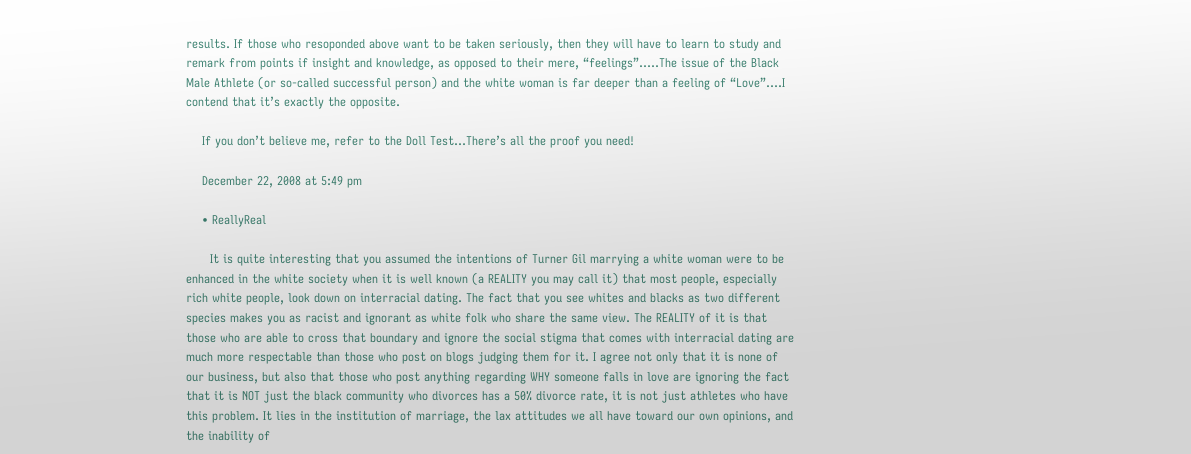results. If those who resoponded above want to be taken seriously, then they will have to learn to study and remark from points if insight and knowledge, as opposed to their mere, “feelings”…..The issue of the Black Male Athlete (or so-called successful person) and the white woman is far deeper than a feeling of “Love”….I contend that it’s exactly the opposite.

    If you don’t believe me, refer to the Doll Test…There’s all the proof you need!

    December 22, 2008 at 5:49 pm

    • ReallyReal

      It is quite interesting that you assumed the intentions of Turner Gil marrying a white woman were to be enhanced in the white society when it is well known (a REALITY you may call it) that most people, especially rich white people, look down on interracial dating. The fact that you see whites and blacks as two different species makes you as racist and ignorant as white folk who share the same view. The REALITY of it is that those who are able to cross that boundary and ignore the social stigma that comes with interracial dating are much more respectable than those who post on blogs judging them for it. I agree not only that it is none of our business, but also that those who post anything regarding WHY someone falls in love are ignoring the fact that it is NOT just the black community who divorces has a 50% divorce rate, it is not just athletes who have this problem. It lies in the institution of marriage, the lax attitudes we all have toward our own opinions, and the inability of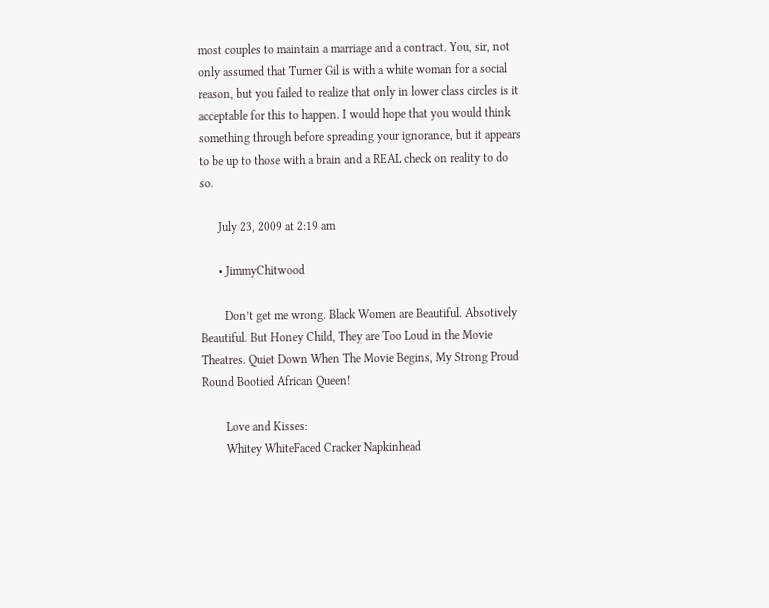most couples to maintain a marriage and a contract. You, sir, not only assumed that Turner Gil is with a white woman for a social reason, but you failed to realize that only in lower class circles is it acceptable for this to happen. I would hope that you would think something through before spreading your ignorance, but it appears to be up to those with a brain and a REAL check on reality to do so.

      July 23, 2009 at 2:19 am

      • JimmyChitwood

        Don’t get me wrong. Black Women are Beautiful. Absotively Beautiful. But Honey Child, They are Too Loud in the Movie Theatres. Quiet Down When The Movie Begins, My Strong Proud Round Bootied African Queen!

        Love and Kisses:
        Whitey WhiteFaced Cracker Napkinhead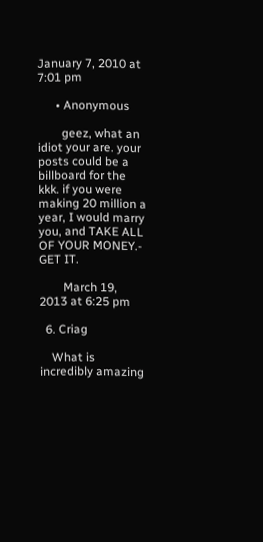January 7, 2010 at 7:01 pm

      • Anonymous

        geez, what an idiot your are. your posts could be a billboard for the kkk. if you were making 20 million a year, I would marry you, and TAKE ALL OF YOUR MONEY.- GET IT.

        March 19, 2013 at 6:25 pm

  6. Criag

    What is incredibly amazing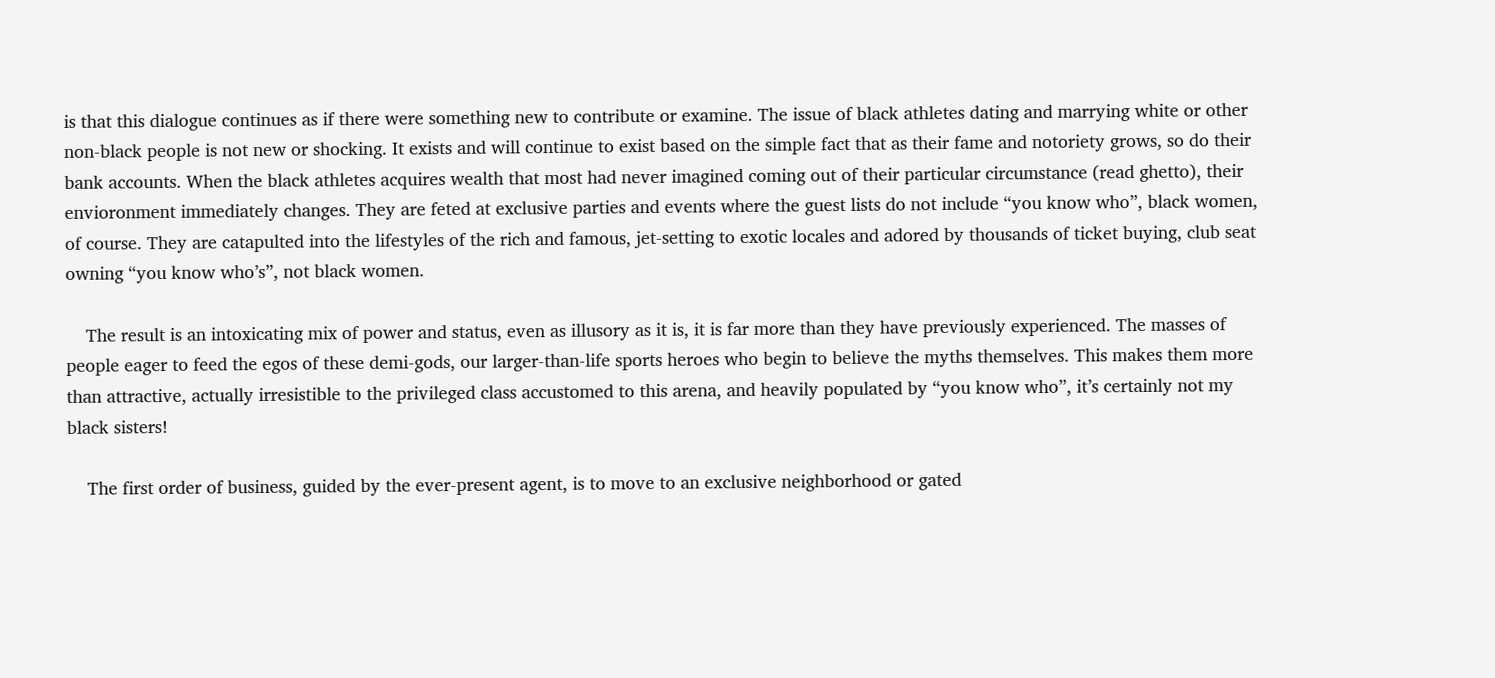is that this dialogue continues as if there were something new to contribute or examine. The issue of black athletes dating and marrying white or other non-black people is not new or shocking. It exists and will continue to exist based on the simple fact that as their fame and notoriety grows, so do their bank accounts. When the black athletes acquires wealth that most had never imagined coming out of their particular circumstance (read ghetto), their envioronment immediately changes. They are feted at exclusive parties and events where the guest lists do not include “you know who”, black women, of course. They are catapulted into the lifestyles of the rich and famous, jet-setting to exotic locales and adored by thousands of ticket buying, club seat owning “you know who’s”, not black women.

    The result is an intoxicating mix of power and status, even as illusory as it is, it is far more than they have previously experienced. The masses of people eager to feed the egos of these demi-gods, our larger-than-life sports heroes who begin to believe the myths themselves. This makes them more than attractive, actually irresistible to the privileged class accustomed to this arena, and heavily populated by “you know who”, it’s certainly not my black sisters!

    The first order of business, guided by the ever-present agent, is to move to an exclusive neighborhood or gated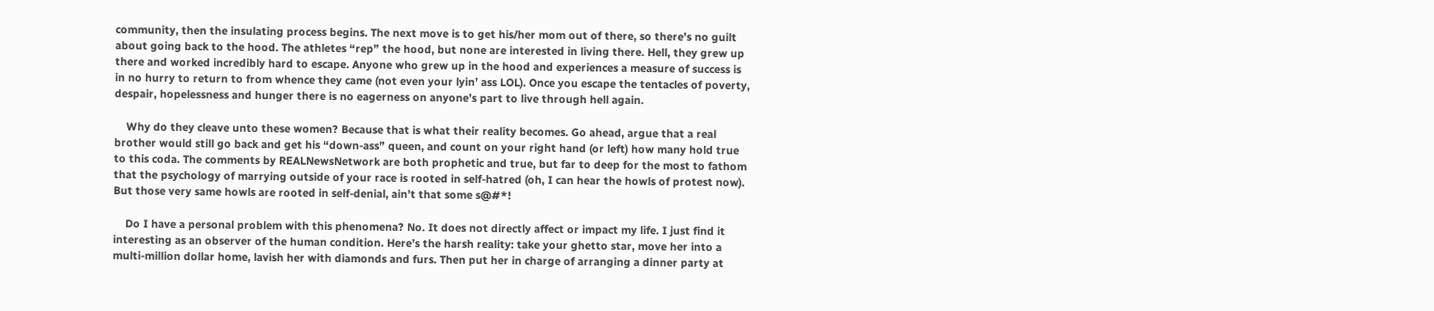community, then the insulating process begins. The next move is to get his/her mom out of there, so there’s no guilt about going back to the hood. The athletes “rep” the hood, but none are interested in living there. Hell, they grew up there and worked incredibly hard to escape. Anyone who grew up in the hood and experiences a measure of success is in no hurry to return to from whence they came (not even your lyin’ ass LOL). Once you escape the tentacles of poverty, despair, hopelessness and hunger there is no eagerness on anyone’s part to live through hell again.

    Why do they cleave unto these women? Because that is what their reality becomes. Go ahead, argue that a real brother would still go back and get his “down-ass” queen, and count on your right hand (or left) how many hold true to this coda. The comments by REALNewsNetwork are both prophetic and true, but far to deep for the most to fathom that the psychology of marrying outside of your race is rooted in self-hatred (oh, I can hear the howls of protest now). But those very same howls are rooted in self-denial, ain’t that some s@#*!

    Do I have a personal problem with this phenomena? No. It does not directly affect or impact my life. I just find it interesting as an observer of the human condition. Here’s the harsh reality: take your ghetto star, move her into a multi-million dollar home, lavish her with diamonds and furs. Then put her in charge of arranging a dinner party at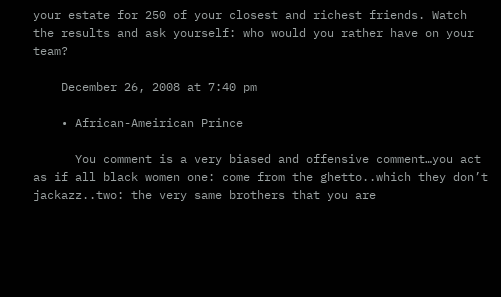your estate for 250 of your closest and richest friends. Watch the results and ask yourself: who would you rather have on your team?

    December 26, 2008 at 7:40 pm

    • African-Ameirican Prince

      You comment is a very biased and offensive comment…you act as if all black women one: come from the ghetto..which they don’t jackazz..two: the very same brothers that you are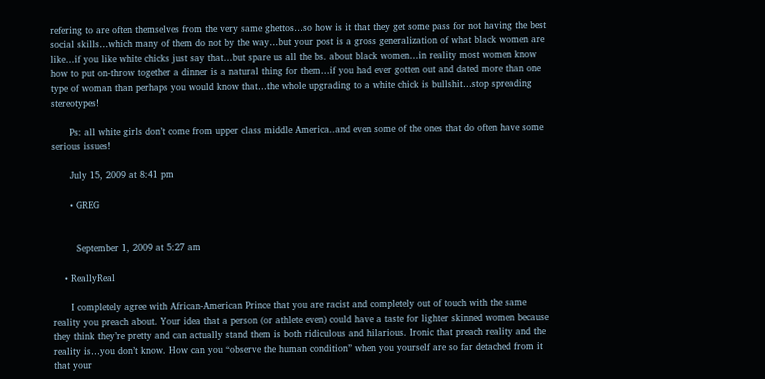refering to are often themselves from the very same ghettos…so how is it that they get some pass for not having the best social skills…which many of them do not by the way…but your post is a gross generalization of what black women are like…if you like white chicks just say that…but spare us all the bs. about black women…in reality most women know how to put on-throw together a dinner is a natural thing for them…if you had ever gotten out and dated more than one type of woman than perhaps you would know that…the whole upgrading to a white chick is bullshit…stop spreading stereotypes!

      Ps: all white girls don’t come from upper class middle America..and even some of the ones that do often have some serious issues!

      July 15, 2009 at 8:41 pm

      • GREG


        September 1, 2009 at 5:27 am

    • ReallyReal

      I completely agree with African-American Prince that you are racist and completely out of touch with the same reality you preach about. Your idea that a person (or athlete even) could have a taste for lighter skinned women because they think they’re pretty and can actually stand them is both ridiculous and hilarious. Ironic that preach reality and the reality is…you don’t know. How can you “observe the human condition” when you yourself are so far detached from it that your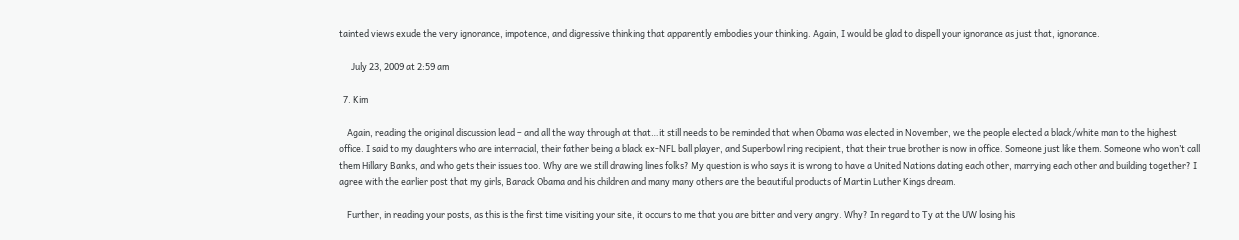tainted views exude the very ignorance, impotence, and digressive thinking that apparently embodies your thinking. Again, I would be glad to dispell your ignorance as just that, ignorance.

      July 23, 2009 at 2:59 am

  7. Kim

    Again, reading the original discussion lead – and all the way through at that…it still needs to be reminded that when Obama was elected in November, we the people elected a black/white man to the highest office. I said to my daughters who are interracial, their father being a black ex-NFL ball player, and Superbowl ring recipient, that their true brother is now in office. Someone just like them. Someone who won’t call them Hillary Banks, and who gets their issues too. Why are we still drawing lines folks? My question is who says it is wrong to have a United Nations dating each other, marrying each other and building together? I agree with the earlier post that my girls, Barack Obama and his children and many many others are the beautiful products of Martin Luther Kings dream.

    Further, in reading your posts, as this is the first time visiting your site, it occurs to me that you are bitter and very angry. Why? In regard to Ty at the UW losing his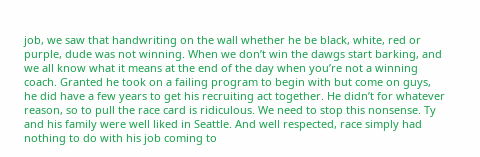job, we saw that handwriting on the wall whether he be black, white, red or purple, dude was not winning. When we don’t win the dawgs start barking, and we all know what it means at the end of the day when you’re not a winning coach. Granted he took on a failing program to begin with but come on guys, he did have a few years to get his recruiting act together. He didn’t for whatever reason, so to pull the race card is ridiculous. We need to stop this nonsense. Ty and his family were well liked in Seattle. And well respected, race simply had nothing to do with his job coming to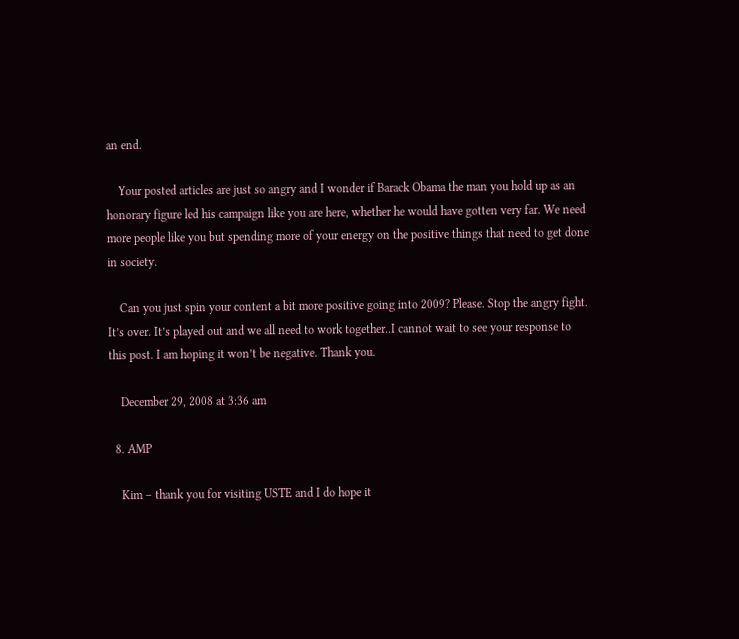an end.

    Your posted articles are just so angry and I wonder if Barack Obama the man you hold up as an honorary figure led his campaign like you are here, whether he would have gotten very far. We need more people like you but spending more of your energy on the positive things that need to get done in society.

    Can you just spin your content a bit more positive going into 2009? Please. Stop the angry fight. It’s over. It’s played out and we all need to work together..I cannot wait to see your response to this post. I am hoping it won’t be negative. Thank you.

    December 29, 2008 at 3:36 am

  8. AMP

    Kim – thank you for visiting USTE and I do hope it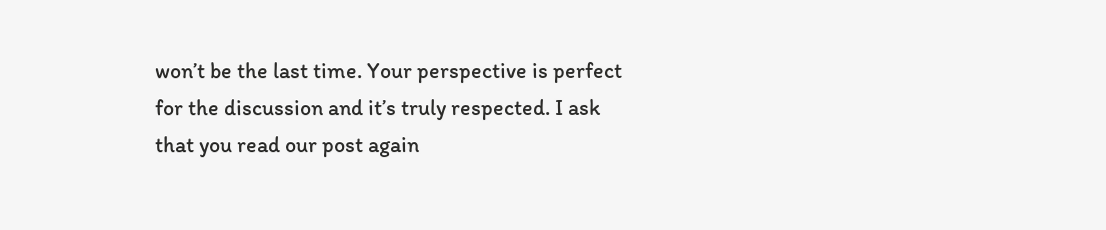won’t be the last time. Your perspective is perfect for the discussion and it’s truly respected. I ask that you read our post again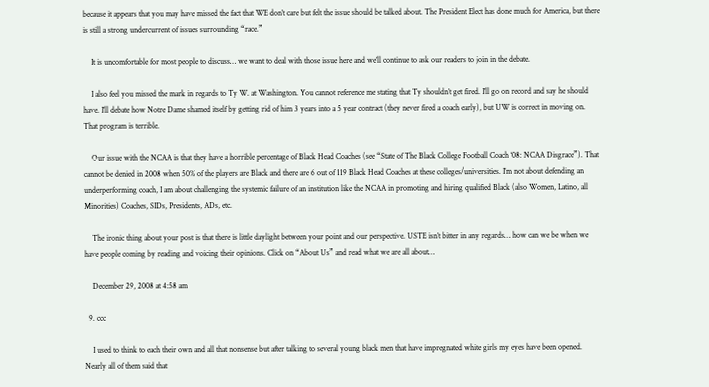because it appears that you may have missed the fact that WE don’t care but felt the issue should be talked about. The President Elect has done much for America, but there is still a strong undercurrent of issues surrounding “race.”

    It is uncomfortable for most people to discuss… we want to deal with those issue here and we’ll continue to ask our readers to join in the debate.

    I also feel you missed the mark in regards to Ty W. at Washington. You cannot reference me stating that Ty shouldn’t get fired. I’ll go on record and say he should have. I’ll debate how Notre Dame shamed itself by getting rid of him 3 years into a 5 year contract (they never fired a coach early), but UW is correct in moving on. That program is terrible.

    Our issue with the NCAA is that they have a horrible percentage of Black Head Coaches (see “State of The Black College Football Coach ‘08: NCAA Disgrace”). That cannot be denied in 2008 when 50% of the players are Black and there are 6 out of 119 Black Head Coaches at these colleges/universities. I’m not about defending an underperforming coach, I am about challenging the systemic failure of an institution like the NCAA in promoting and hiring qualified Black (also Women, Latino, all Minorities) Coaches, SIDs, Presidents, ADs, etc.

    The ironic thing about your post is that there is little daylight between your point and our perspective. USTE isn’t bitter in any regards… how can we be when we have people coming by reading and voicing their opinions. Click on “About Us” and read what we are all about…

    December 29, 2008 at 4:58 am

  9. ccc

    I used to think to each their own and all that nonsense but after talking to several young black men that have impregnated white girls my eyes have been opened. Nearly all of them said that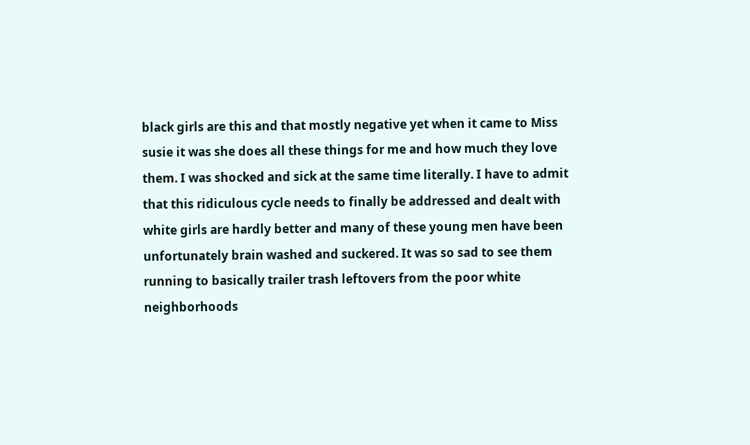black girls are this and that mostly negative yet when it came to Miss susie it was she does all these things for me and how much they love them. I was shocked and sick at the same time literally. I have to admit that this ridiculous cycle needs to finally be addressed and dealt with white girls are hardly better and many of these young men have been unfortunately brain washed and suckered. It was so sad to see them running to basically trailer trash leftovers from the poor white neighborhoods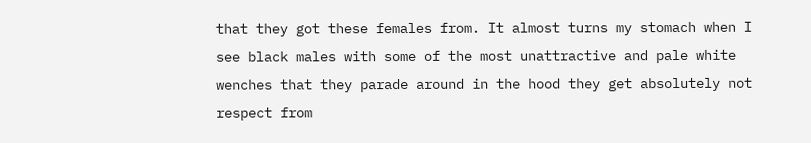that they got these females from. It almost turns my stomach when I see black males with some of the most unattractive and pale white wenches that they parade around in the hood they get absolutely not respect from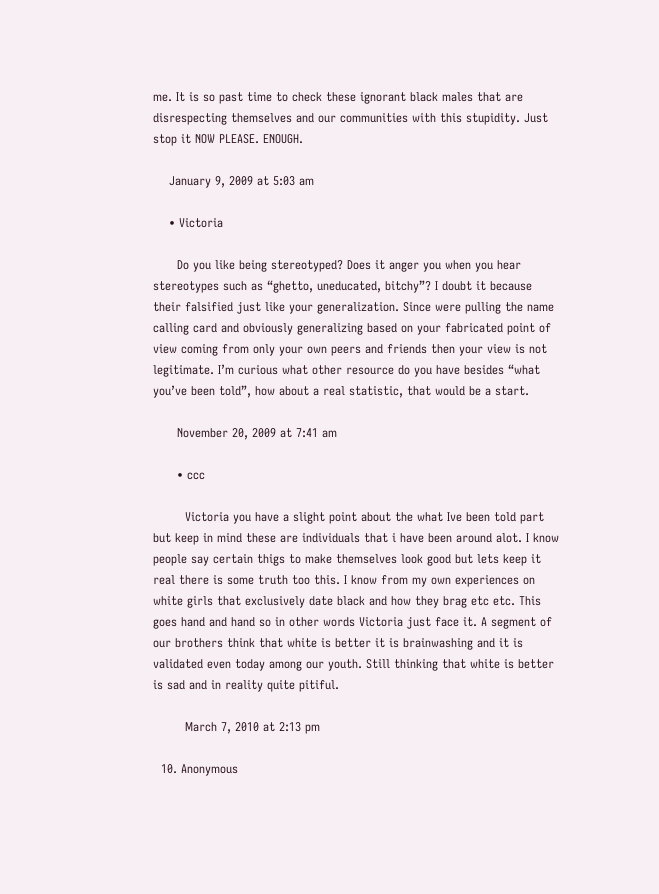me. It is so past time to check these ignorant black males that are disrespecting themselves and our communities with this stupidity. Just stop it NOW PLEASE. ENOUGH.

    January 9, 2009 at 5:03 am

    • Victoria

      Do you like being stereotyped? Does it anger you when you hear stereotypes such as “ghetto, uneducated, bitchy”? I doubt it because their falsified just like your generalization. Since were pulling the name calling card and obviously generalizing based on your fabricated point of view coming from only your own peers and friends then your view is not legitimate. I’m curious what other resource do you have besides “what you’ve been told”, how about a real statistic, that would be a start.

      November 20, 2009 at 7:41 am

      • ccc

        Victoria you have a slight point about the what Ive been told part but keep in mind these are individuals that i have been around alot. I know people say certain thigs to make themselves look good but lets keep it real there is some truth too this. I know from my own experiences on white girls that exclusively date black and how they brag etc etc. This goes hand and hand so in other words Victoria just face it. A segment of our brothers think that white is better it is brainwashing and it is validated even today among our youth. Still thinking that white is better is sad and in reality quite pitiful.

        March 7, 2010 at 2:13 pm

  10. Anonymous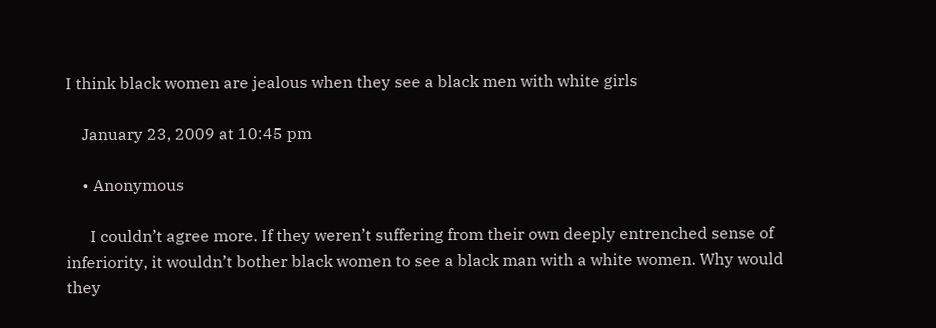I think black women are jealous when they see a black men with white girls

    January 23, 2009 at 10:45 pm

    • Anonymous

      I couldn’t agree more. If they weren’t suffering from their own deeply entrenched sense of inferiority, it wouldn’t bother black women to see a black man with a white women. Why would they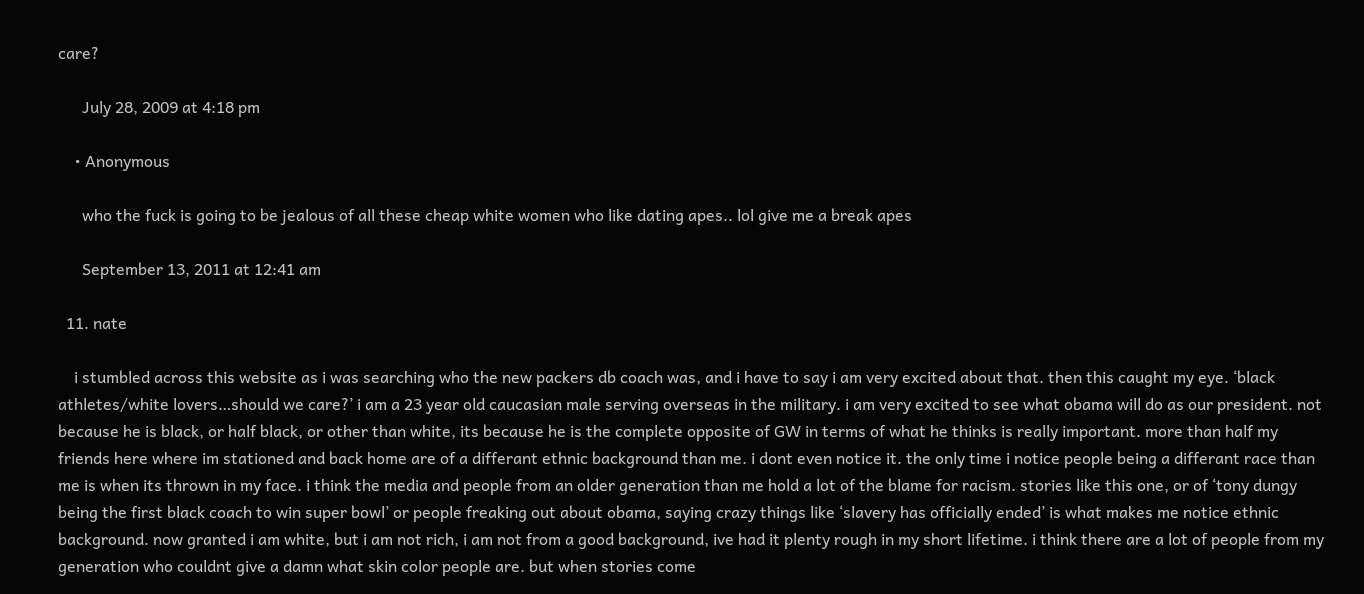care?

      July 28, 2009 at 4:18 pm

    • Anonymous

      who the fuck is going to be jealous of all these cheap white women who like dating apes.. lol give me a break apes

      September 13, 2011 at 12:41 am

  11. nate

    i stumbled across this website as i was searching who the new packers db coach was, and i have to say i am very excited about that. then this caught my eye. ‘black athletes/white lovers…should we care?’ i am a 23 year old caucasian male serving overseas in the military. i am very excited to see what obama will do as our president. not because he is black, or half black, or other than white, its because he is the complete opposite of GW in terms of what he thinks is really important. more than half my friends here where im stationed and back home are of a differant ethnic background than me. i dont even notice it. the only time i notice people being a differant race than me is when its thrown in my face. i think the media and people from an older generation than me hold a lot of the blame for racism. stories like this one, or of ‘tony dungy being the first black coach to win super bowl’ or people freaking out about obama, saying crazy things like ‘slavery has officially ended’ is what makes me notice ethnic background. now granted i am white, but i am not rich, i am not from a good background, ive had it plenty rough in my short lifetime. i think there are a lot of people from my generation who couldnt give a damn what skin color people are. but when stories come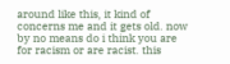around like this, it kind of concerns me and it gets old. now by no means do i think you are for racism or are racist. this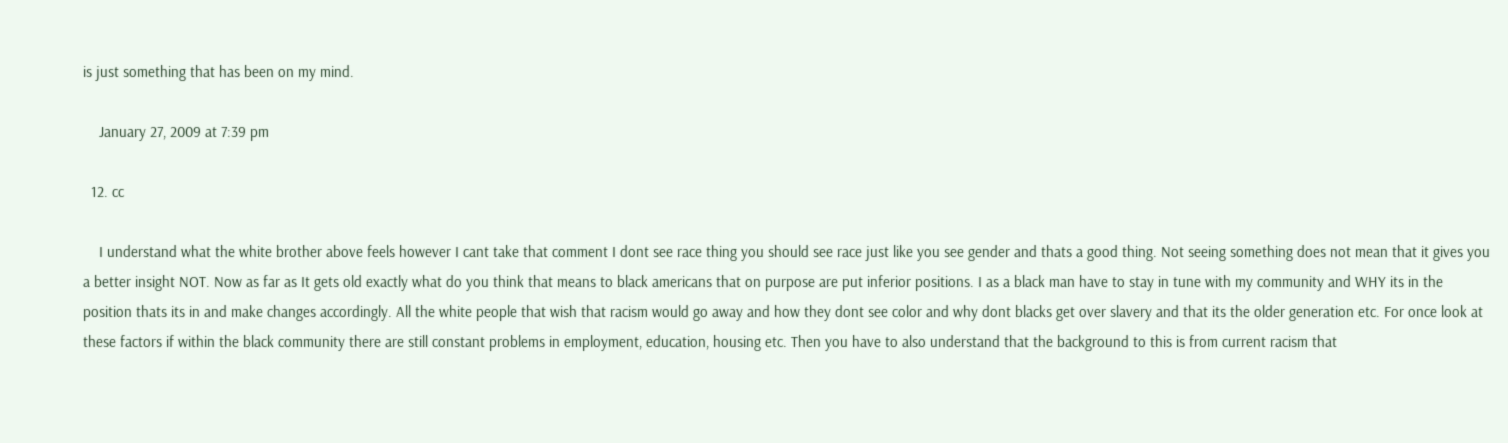is just something that has been on my mind.

    January 27, 2009 at 7:39 pm

  12. cc

    I understand what the white brother above feels however I cant take that comment I dont see race thing you should see race just like you see gender and thats a good thing. Not seeing something does not mean that it gives you a better insight NOT. Now as far as It gets old exactly what do you think that means to black americans that on purpose are put inferior positions. I as a black man have to stay in tune with my community and WHY its in the position thats its in and make changes accordingly. All the white people that wish that racism would go away and how they dont see color and why dont blacks get over slavery and that its the older generation etc. For once look at these factors if within the black community there are still constant problems in employment, education, housing etc. Then you have to also understand that the background to this is from current racism that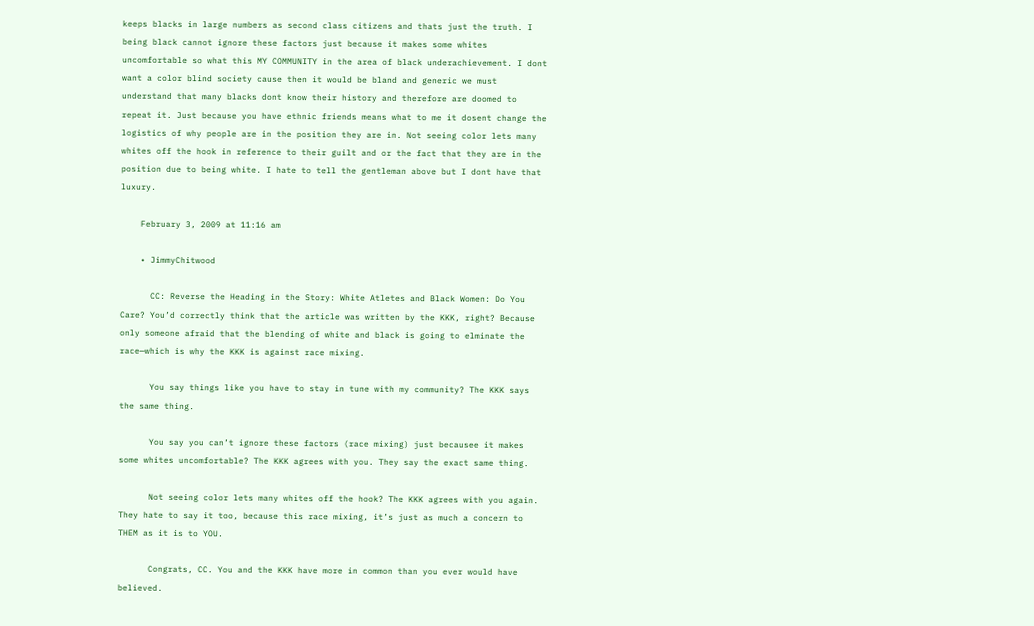keeps blacks in large numbers as second class citizens and thats just the truth. I being black cannot ignore these factors just because it makes some whites uncomfortable so what this MY COMMUNITY in the area of black underachievement. I dont want a color blind society cause then it would be bland and generic we must understand that many blacks dont know their history and therefore are doomed to repeat it. Just because you have ethnic friends means what to me it dosent change the logistics of why people are in the position they are in. Not seeing color lets many whites off the hook in reference to their guilt and or the fact that they are in the position due to being white. I hate to tell the gentleman above but I dont have that luxury.

    February 3, 2009 at 11:16 am

    • JimmyChitwood

      CC: Reverse the Heading in the Story: White Atletes and Black Women: Do You Care? You’d correctly think that the article was written by the KKK, right? Because only someone afraid that the blending of white and black is going to elminate the race—which is why the KKK is against race mixing.

      You say things like you have to stay in tune with my community? The KKK says the same thing.

      You say you can’t ignore these factors (race mixing) just becausee it makes some whites uncomfortable? The KKK agrees with you. They say the exact same thing.

      Not seeing color lets many whites off the hook? The KKK agrees with you again. They hate to say it too, because this race mixing, it’s just as much a concern to THEM as it is to YOU.

      Congrats, CC. You and the KKK have more in common than you ever would have believed.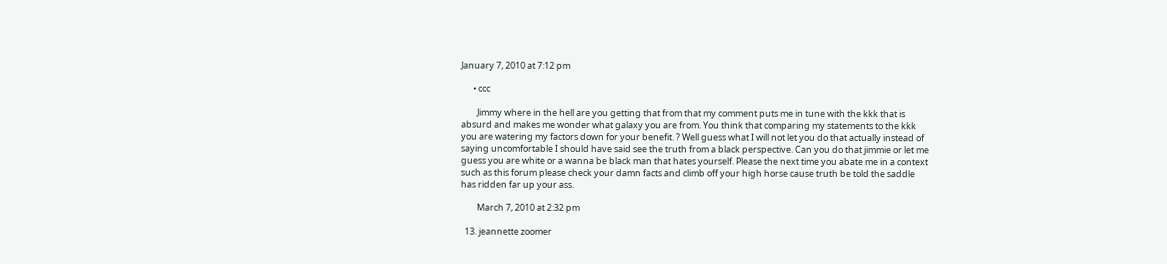January 7, 2010 at 7:12 pm

      • ccc

        Jimmy where in the hell are you getting that from that my comment puts me in tune with the kkk that is absurd and makes me wonder what galaxy you are from. You think that comparing my statements to the kkk you are watering my factors down for your benefit. ? Well guess what I will not let you do that actually instead of saying uncomfortable I should have said see the truth from a black perspective. Can you do that jimmie or let me guess you are white or a wanna be black man that hates yourself. Please the next time you abate me in a context such as this forum please check your damn facts and climb off your high horse cause truth be told the saddle has ridden far up your ass.

        March 7, 2010 at 2:32 pm

  13. jeannette zoomer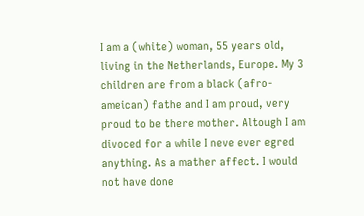I am a (white) woman, 55 years old, living in the Netherlands, Europe. My 3 children are from a black (afro-ameican) fathe and I am proud, very proud to be there mother. Altough I am divoced for a while I neve ever egred anything. As a mather affect. I would not have done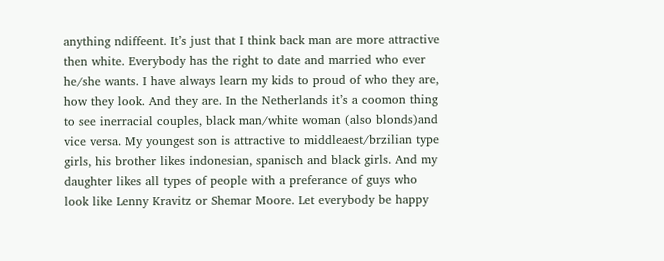anything ndiffeent. It’s just that I think back man are more attractive then white. Everybody has the right to date and married who ever he/she wants. I have always learn my kids to proud of who they are, how they look. And they are. In the Netherlands it’s a coomon thing to see inerracial couples, black man/white woman (also blonds)and vice versa. My youngest son is attractive to middleaest/brzilian type girls, his brother likes indonesian, spanisch and black girls. And my daughter likes all types of people with a preferance of guys who look like Lenny Kravitz or Shemar Moore. Let everybody be happy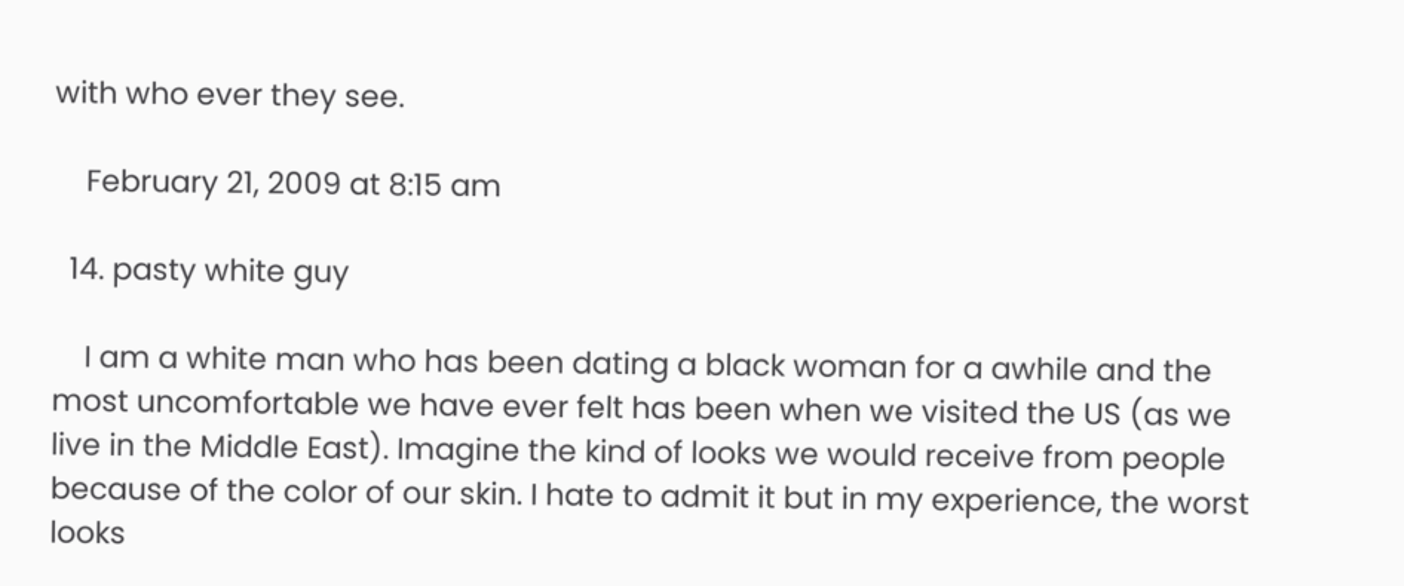with who ever they see.

    February 21, 2009 at 8:15 am

  14. pasty white guy

    I am a white man who has been dating a black woman for a awhile and the most uncomfortable we have ever felt has been when we visited the US (as we live in the Middle East). Imagine the kind of looks we would receive from people because of the color of our skin. I hate to admit it but in my experience, the worst looks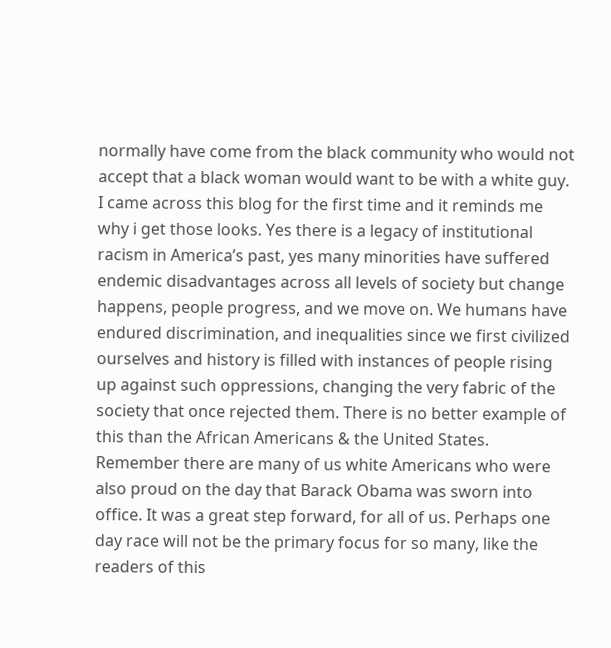normally have come from the black community who would not accept that a black woman would want to be with a white guy. I came across this blog for the first time and it reminds me why i get those looks. Yes there is a legacy of institutional racism in America’s past, yes many minorities have suffered endemic disadvantages across all levels of society but change happens, people progress, and we move on. We humans have endured discrimination, and inequalities since we first civilized ourselves and history is filled with instances of people rising up against such oppressions, changing the very fabric of the society that once rejected them. There is no better example of this than the African Americans & the United States. Remember there are many of us white Americans who were also proud on the day that Barack Obama was sworn into office. It was a great step forward, for all of us. Perhaps one day race will not be the primary focus for so many, like the readers of this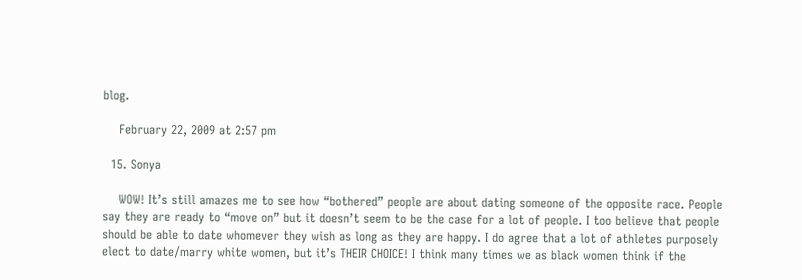blog.

    February 22, 2009 at 2:57 pm

  15. Sonya

    WOW! It’s still amazes me to see how “bothered” people are about dating someone of the opposite race. People say they are ready to “move on” but it doesn’t seem to be the case for a lot of people. I too believe that people should be able to date whomever they wish as long as they are happy. I do agree that a lot of athletes purposely elect to date/marry white women, but it’s THEIR CHOICE! I think many times we as black women think if the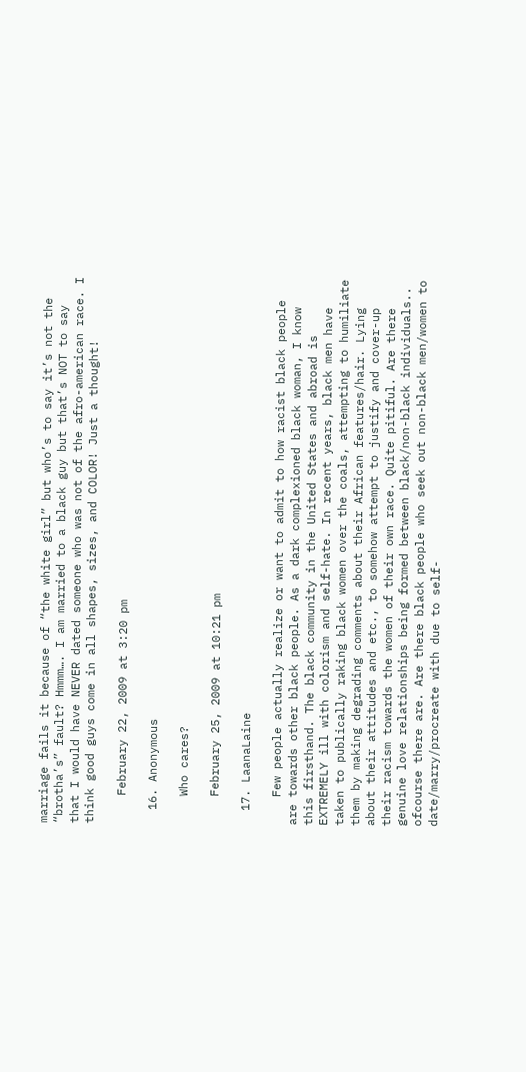marriage fails it because of “the white girl” but who’s to say it’s not the “brotha’s” fault? Hmmm…. I am married to a black guy but that’s NOT to say that I would have NEVER dated someone who was not of the afro-american race. I think good guys come in all shapes, sizes, and COLOR! Just a thought!

    February 22, 2009 at 3:20 pm

  16. Anonymous

    Who cares?

    February 25, 2009 at 10:21 pm

  17. LaanaLaine

    Few people actually realize or want to admit to how racist black people are towards other black people. As a dark complexioned black woman, I know this firsthand. The black community in the United States and abroad is EXTREMELY ill with colorism and self-hate. In recent years, black men have taken to publically raking black women over the coals, attempting to humiliate them by making degrading comments about their African features/hair. Lying about their attitudes and etc., to somehow attempt to justify and cover-up their racism towards the women of their own race. Quite pitiful. Are there genuine love relationships being formed between black/non-black individuals.. ofcourse there are. Are there black people who seek out non-black men/women to date/marry/procreate with due to self-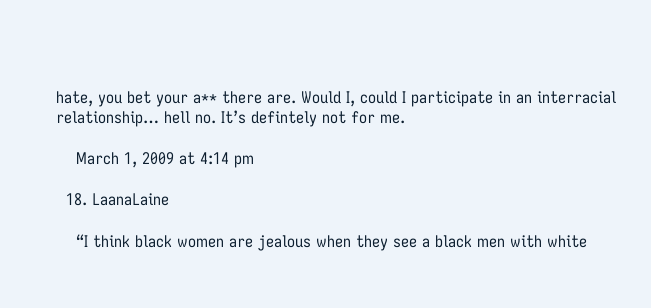hate, you bet your a** there are. Would I, could I participate in an interracial relationship… hell no. It’s defintely not for me.

    March 1, 2009 at 4:14 pm

  18. LaanaLaine

    “I think black women are jealous when they see a black men with white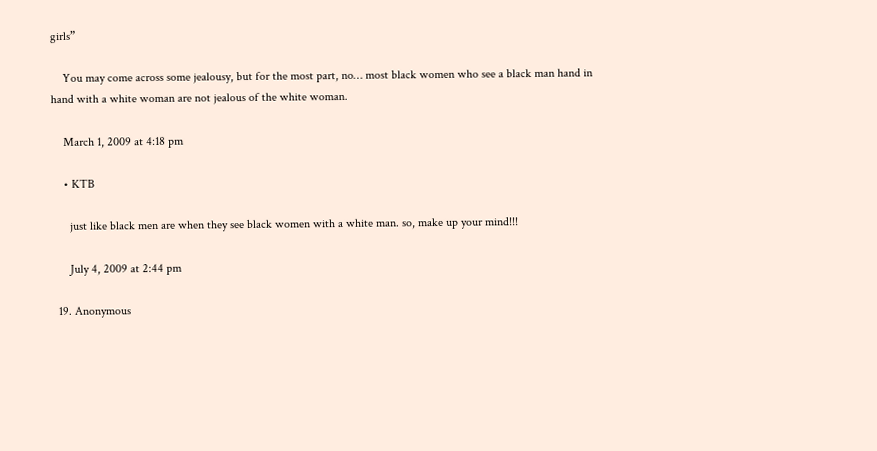girls”

    You may come across some jealousy, but for the most part, no… most black women who see a black man hand in hand with a white woman are not jealous of the white woman.

    March 1, 2009 at 4:18 pm

    • KTB

      just like black men are when they see black women with a white man. so, make up your mind!!!

      July 4, 2009 at 2:44 pm

  19. Anonymous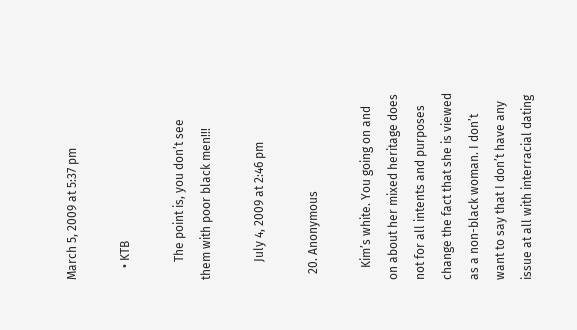March 5, 2009 at 5:37 pm

    • KTB

      The point is, you don’t see them with poor black men!!!

      July 4, 2009 at 2:46 pm

  20. Anonymous

    Kim’s white. You going on and on about her mixed heritage does not for all intents and purposes change the fact that she is viewed as a non-black woman. I don’t want to say that I don’t have any issue at all with interracial dating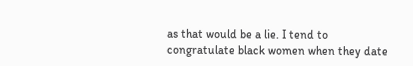as that would be a lie. I tend to congratulate black women when they date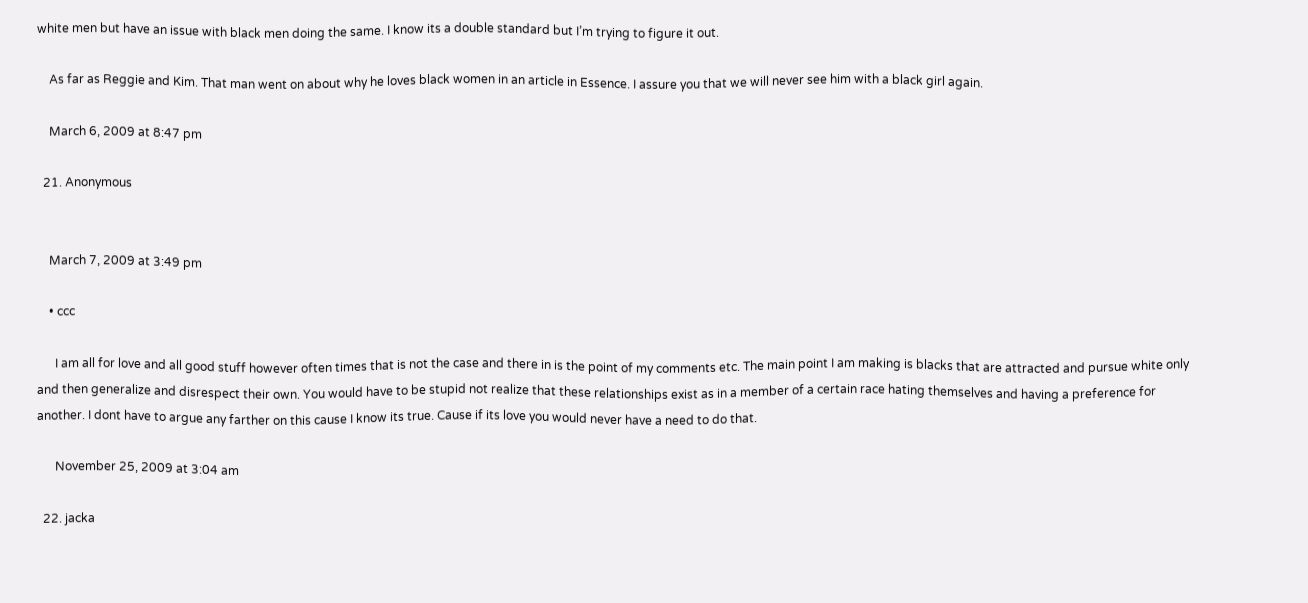white men but have an issue with black men doing the same. I know its a double standard but I’m trying to figure it out.

    As far as Reggie and Kim. That man went on about why he loves black women in an article in Essence. I assure you that we will never see him with a black girl again.

    March 6, 2009 at 8:47 pm

  21. Anonymous


    March 7, 2009 at 3:49 pm

    • ccc

      I am all for love and all good stuff however often times that is not the case and there in is the point of my comments etc. The main point I am making is blacks that are attracted and pursue white only and then generalize and disrespect their own. You would have to be stupid not realize that these relationships exist as in a member of a certain race hating themselves and having a preference for another. I dont have to argue any farther on this cause I know its true. Cause if its love you would never have a need to do that.

      November 25, 2009 at 3:04 am

  22. jacka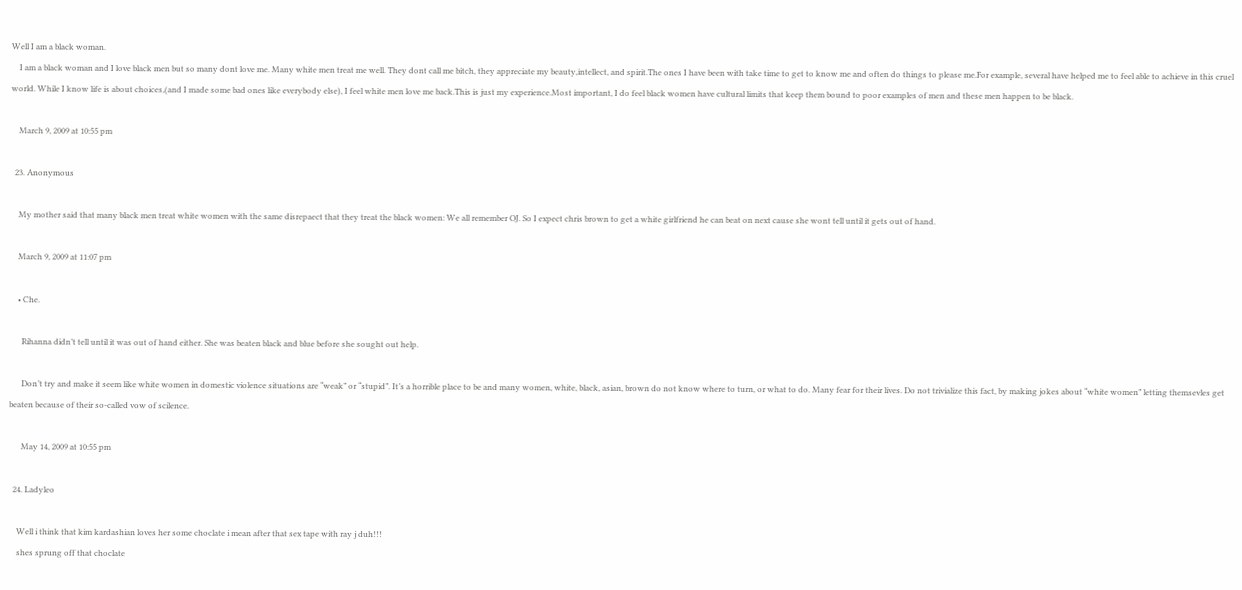Well I am a black woman.
    I am a black woman and I love black men but so many dont love me. Many white men treat me well. They dont call me bitch, they appreciate my beauty,intellect, and spirit.The ones I have been with take time to get to know me and often do things to please me.For example, several have helped me to feel able to achieve in this cruel world. While I know life is about choices,(and I made some bad ones like everybody else), I feel white men love me back.This is just my experience.Most important, I do feel black women have cultural limits that keep them bound to poor examples of men and these men happen to be black.

    March 9, 2009 at 10:55 pm

  23. Anonymous

    My mother said that many black men treat white women with the same disrepaect that they treat the black women: We all remember OJ. So I expect chris brown to get a white girlfriend he can beat on next cause she wont tell until it gets out of hand.

    March 9, 2009 at 11:07 pm

    • Che.

      Rihanna didn’t tell until it was out of hand either. She was beaten black and blue before she sought out help.

      Don’t try and make it seem like white women in domestic violence situations are “weak” or “stupid”. It’s a horrible place to be and many women, white, black, asian, brown do not know where to turn, or what to do. Many fear for their lives. Do not trivialize this fact, by making jokes about “white women” letting themsevles get beaten because of their so-called vow of scilence.

      May 14, 2009 at 10:55 pm

  24. Ladyleo

    Well i think that kim kardashian loves her some choclate i mean after that sex tape with ray j duh!!!
    shes sprung off that choclate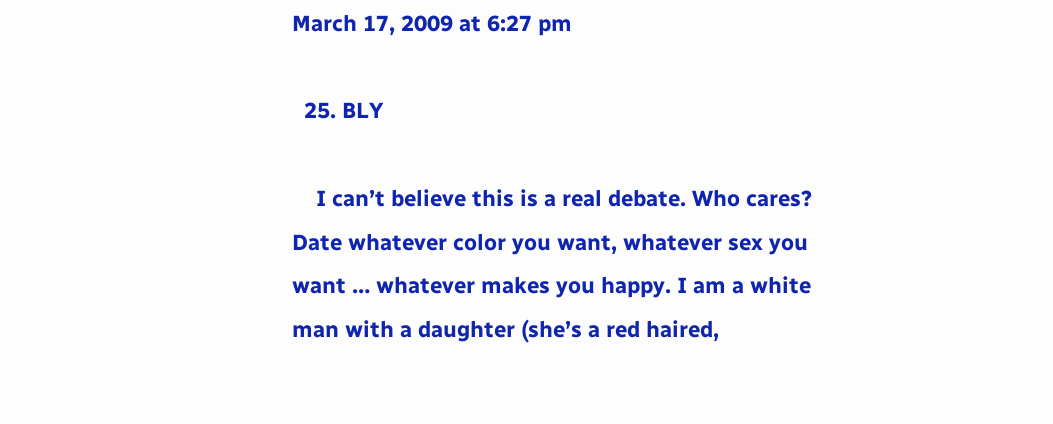March 17, 2009 at 6:27 pm

  25. BLY

    I can’t believe this is a real debate. Who cares? Date whatever color you want, whatever sex you want … whatever makes you happy. I am a white man with a daughter (she’s a red haired,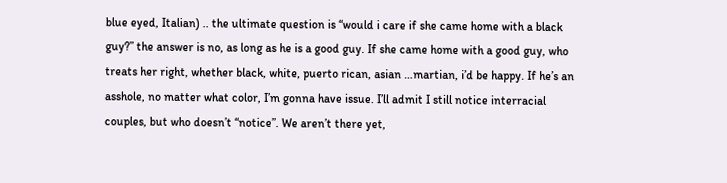blue eyed, Italian) .. the ultimate question is “would i care if she came home with a black guy?” the answer is no, as long as he is a good guy. If she came home with a good guy, who treats her right, whether black, white, puerto rican, asian …martian, i’d be happy. If he’s an asshole, no matter what color, I’m gonna have issue. I’ll admit I still notice interracial couples, but who doesn’t “notice”. We aren’t there yet,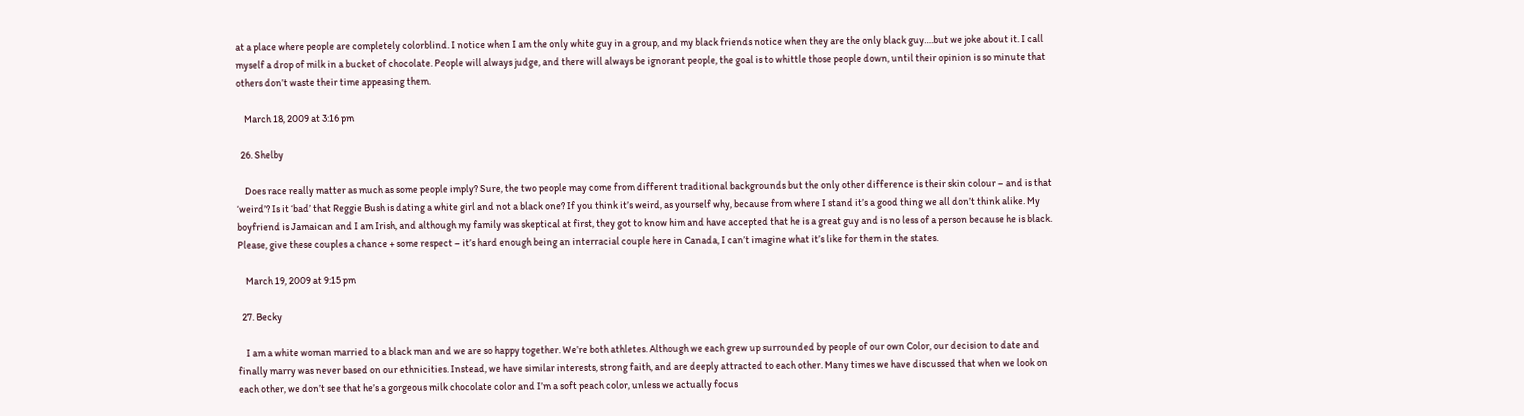at a place where people are completely colorblind. I notice when I am the only white guy in a group, and my black friends notice when they are the only black guy….but we joke about it. I call myself a drop of milk in a bucket of chocolate. People will always judge, and there will always be ignorant people, the goal is to whittle those people down, until their opinion is so minute that others don’t waste their time appeasing them.

    March 18, 2009 at 3:16 pm

  26. Shelby

    Does race really matter as much as some people imply? Sure, the two people may come from different traditional backgrounds but the only other difference is their skin colour – and is that ‘weird’? Is it ‘bad’ that Reggie Bush is dating a white girl and not a black one? If you think it’s weird, as yourself why, because from where I stand it’s a good thing we all don’t think alike. My boyfriend is Jamaican and I am Irish, and although my family was skeptical at first, they got to know him and have accepted that he is a great guy and is no less of a person because he is black. Please, give these couples a chance + some respect – it’s hard enough being an interracial couple here in Canada, I can’t imagine what it’s like for them in the states.

    March 19, 2009 at 9:15 pm

  27. Becky

    I am a white woman married to a black man and we are so happy together. We’re both athletes. Although we each grew up surrounded by people of our own Color, our decision to date and finally marry was never based on our ethnicities. Instead, we have similar interests, strong faith, and are deeply attracted to each other. Many times we have discussed that when we look on each other, we don’t see that he’s a gorgeous milk chocolate color and I’m a soft peach color, unless we actually focus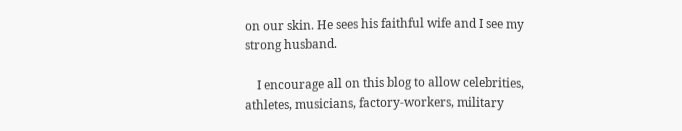on our skin. He sees his faithful wife and I see my strong husband.

    I encourage all on this blog to allow celebrities, athletes, musicians, factory-workers, military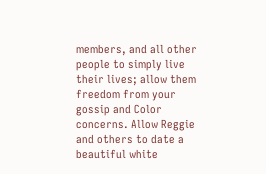members, and all other people to simply live their lives; allow them freedom from your gossip and Color concerns. Allow Reggie and others to date a beautiful white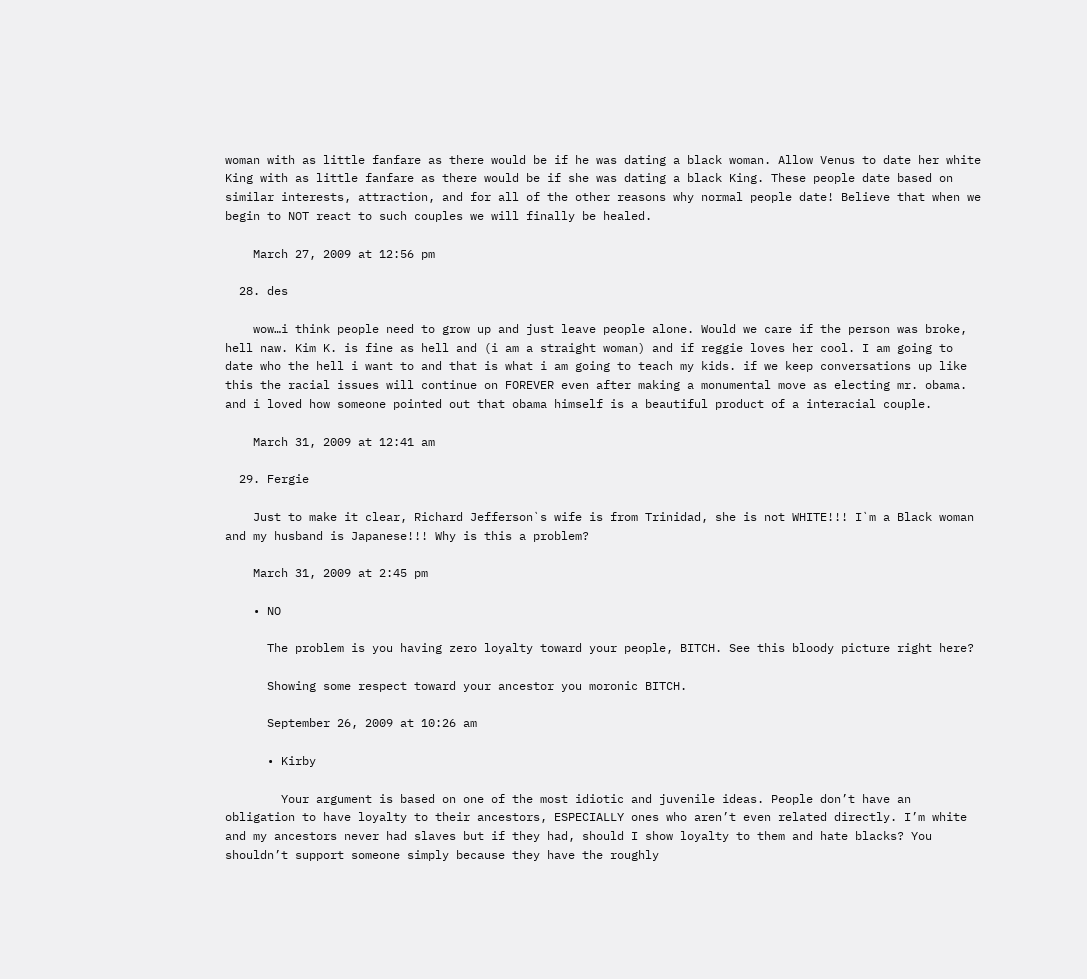woman with as little fanfare as there would be if he was dating a black woman. Allow Venus to date her white King with as little fanfare as there would be if she was dating a black King. These people date based on similar interests, attraction, and for all of the other reasons why normal people date! Believe that when we begin to NOT react to such couples we will finally be healed.

    March 27, 2009 at 12:56 pm

  28. des

    wow…i think people need to grow up and just leave people alone. Would we care if the person was broke, hell naw. Kim K. is fine as hell and (i am a straight woman) and if reggie loves her cool. I am going to date who the hell i want to and that is what i am going to teach my kids. if we keep conversations up like this the racial issues will continue on FOREVER even after making a monumental move as electing mr. obama. and i loved how someone pointed out that obama himself is a beautiful product of a interacial couple.

    March 31, 2009 at 12:41 am

  29. Fergie

    Just to make it clear, Richard Jefferson`s wife is from Trinidad, she is not WHITE!!! I`m a Black woman and my husband is Japanese!!! Why is this a problem?

    March 31, 2009 at 2:45 pm

    • NO

      The problem is you having zero loyalty toward your people, BITCH. See this bloody picture right here?

      Showing some respect toward your ancestor you moronic BITCH.

      September 26, 2009 at 10:26 am

      • Kirby

        Your argument is based on one of the most idiotic and juvenile ideas. People don’t have an obligation to have loyalty to their ancestors, ESPECIALLY ones who aren’t even related directly. I’m white and my ancestors never had slaves but if they had, should I show loyalty to them and hate blacks? You shouldn’t support someone simply because they have the roughly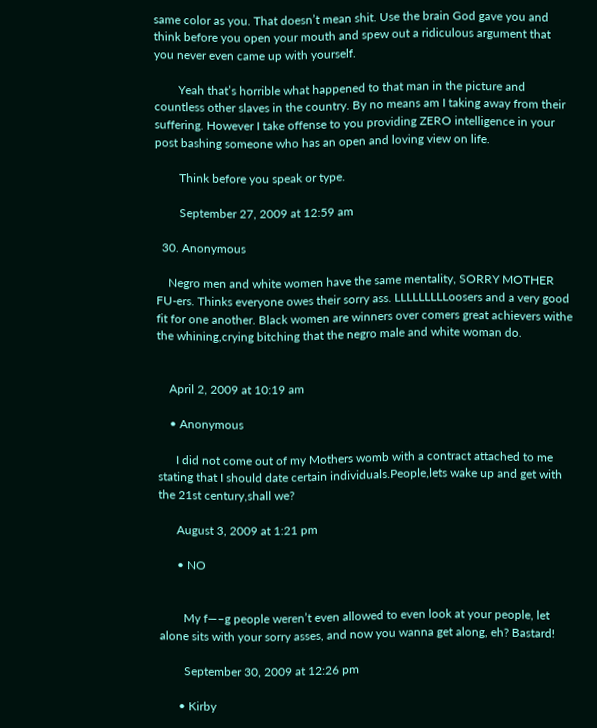same color as you. That doesn’t mean shit. Use the brain God gave you and think before you open your mouth and spew out a ridiculous argument that you never even came up with yourself.

        Yeah that’s horrible what happened to that man in the picture and countless other slaves in the country. By no means am I taking away from their suffering. However I take offense to you providing ZERO intelligence in your post bashing someone who has an open and loving view on life.

        Think before you speak or type.

        September 27, 2009 at 12:59 am

  30. Anonymous

    Negro men and white women have the same mentality, SORRY MOTHER FU-ers. Thinks everyone owes their sorry ass. LLLLLLLLLoosers and a very good fit for one another. Black women are winners over comers great achievers withe the whining,crying bitching that the negro male and white woman do.


    April 2, 2009 at 10:19 am

    • Anonymous

      I did not come out of my Mothers womb with a contract attached to me stating that I should date certain individuals.People,lets wake up and get with the 21st century,shall we?

      August 3, 2009 at 1:21 pm

      • NO


        My f—–g people weren’t even allowed to even look at your people, let alone sits with your sorry asses, and now you wanna get along, eh? Bastard!

        September 30, 2009 at 12:26 pm

      • Kirby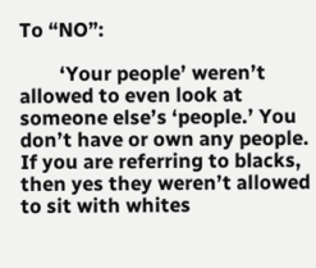To “NO”:

        ‘Your people’ weren’t allowed to even look at someone else’s ‘people.’ You don’t have or own any people. If you are referring to blacks, then yes they weren’t allowed to sit with whites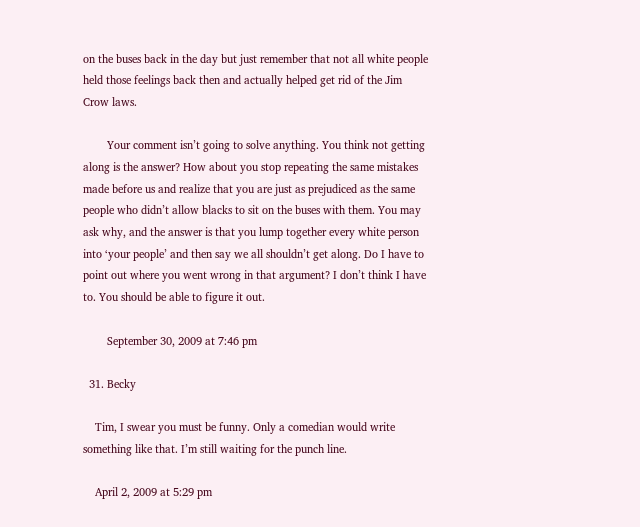on the buses back in the day but just remember that not all white people held those feelings back then and actually helped get rid of the Jim Crow laws.

        Your comment isn’t going to solve anything. You think not getting along is the answer? How about you stop repeating the same mistakes made before us and realize that you are just as prejudiced as the same people who didn’t allow blacks to sit on the buses with them. You may ask why, and the answer is that you lump together every white person into ‘your people’ and then say we all shouldn’t get along. Do I have to point out where you went wrong in that argument? I don’t think I have to. You should be able to figure it out.

        September 30, 2009 at 7:46 pm

  31. Becky

    Tim, I swear you must be funny. Only a comedian would write something like that. I’m still waiting for the punch line.

    April 2, 2009 at 5:29 pm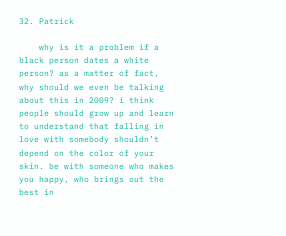32. Patrick

    why is it a problem if a black person dates a white person? as a matter of fact, why should we even be talking about this in 2009? i think people should grow up and learn to understand that falling in love with somebody shouldn’t depend on the color of your skin. be with someone who makes you happy, who brings out the best in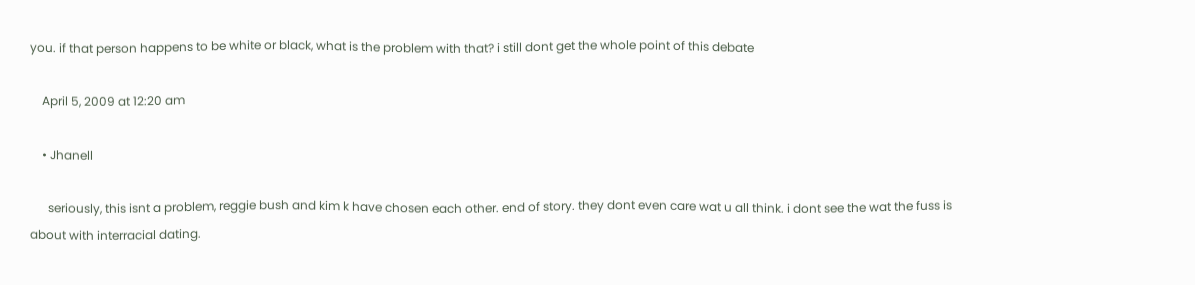you. if that person happens to be white or black, what is the problem with that? i still dont get the whole point of this debate

    April 5, 2009 at 12:20 am

    • Jhanell

      seriously, this isnt a problem, reggie bush and kim k have chosen each other. end of story. they dont even care wat u all think. i dont see the wat the fuss is about with interracial dating.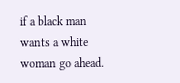if a black man wants a white woman go ahead.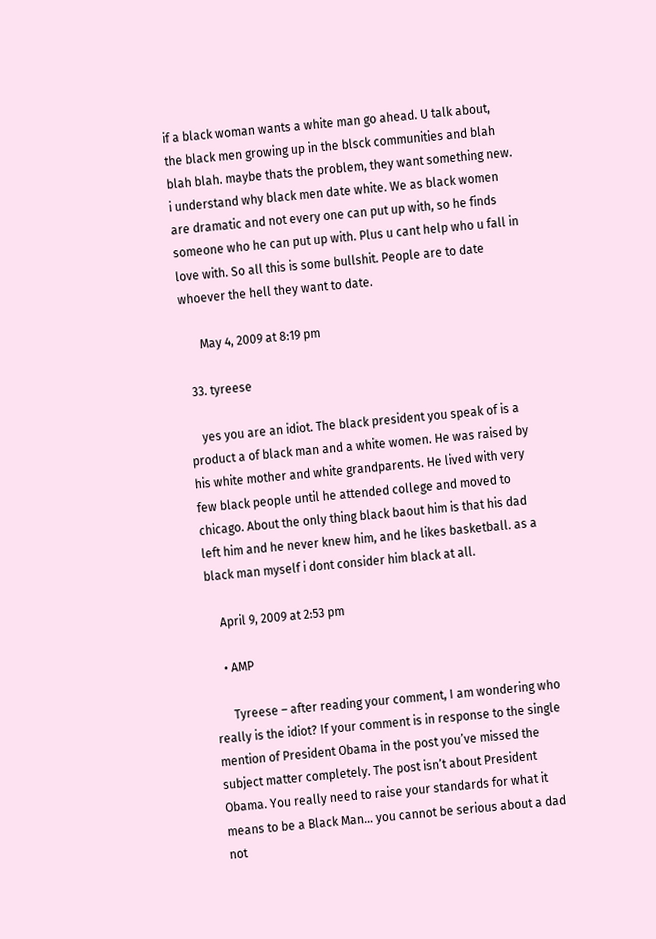if a black woman wants a white man go ahead. U talk about, the black men growing up in the blsck communities and blah blah blah. maybe thats the problem, they want something new. i understand why black men date white. We as black women are dramatic and not every one can put up with, so he finds someone who he can put up with. Plus u cant help who u fall in love with. So all this is some bullshit. People are to date whoever the hell they want to date.

      May 4, 2009 at 8:19 pm

  33. tyreese

    yes you are an idiot. The black president you speak of is a product a of black man and a white women. He was raised by his white mother and white grandparents. He lived with very few black people until he attended college and moved to chicago. About the only thing black baout him is that his dad left him and he never knew him, and he likes basketball. as a black man myself i dont consider him black at all.

    April 9, 2009 at 2:53 pm

    • AMP

      Tyreese – after reading your comment, I am wondering who really is the idiot? If your comment is in response to the single mention of President Obama in the post you’ve missed the subject matter completely. The post isn’t about President Obama. You really need to raise your standards for what it means to be a Black Man… you cannot be serious about a dad not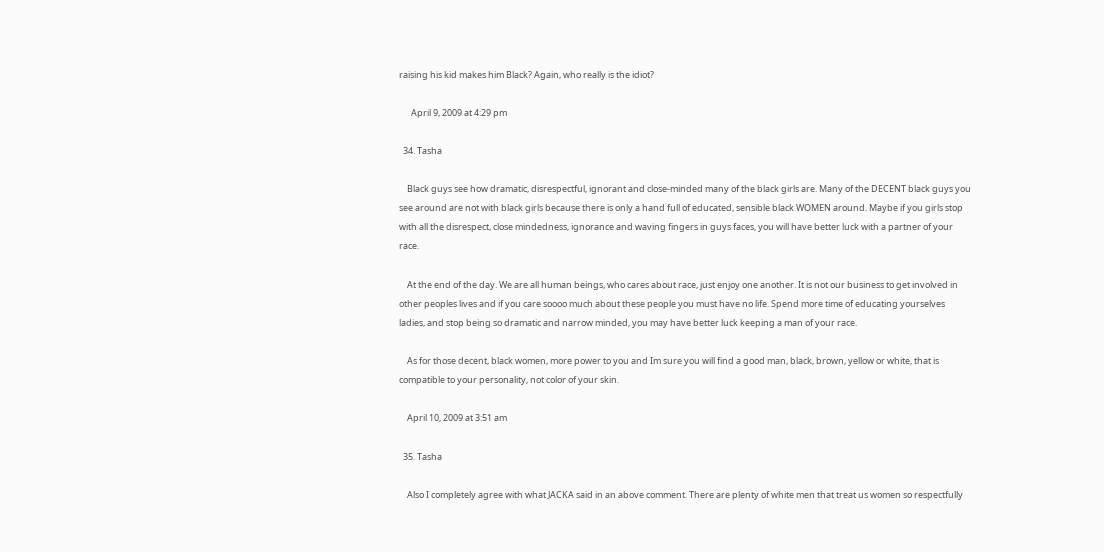raising his kid makes him Black? Again, who really is the idiot?

      April 9, 2009 at 4:29 pm

  34. Tasha

    Black guys see how dramatic, disrespectful, ignorant and close-minded many of the black girls are. Many of the DECENT black guys you see around are not with black girls because there is only a hand full of educated, sensible black WOMEN around. Maybe if you girls stop with all the disrespect, close mindedness, ignorance and waving fingers in guys faces, you will have better luck with a partner of your race.

    At the end of the day. We are all human beings, who cares about race, just enjoy one another. It is not our business to get involved in other peoples lives and if you care soooo much about these people you must have no life. Spend more time of educating yourselves ladies, and stop being so dramatic and narrow minded, you may have better luck keeping a man of your race.

    As for those decent, black women, more power to you and Im sure you will find a good man, black, brown, yellow or white, that is compatible to your personality, not color of your skin.

    April 10, 2009 at 3:51 am

  35. Tasha

    Also I completely agree with what JACKA said in an above comment. There are plenty of white men that treat us women so respectfully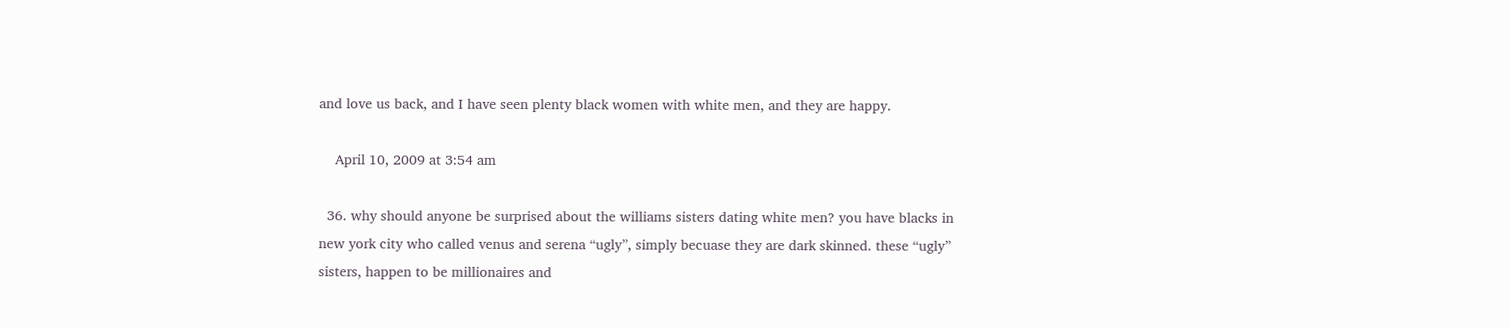and love us back, and I have seen plenty black women with white men, and they are happy.

    April 10, 2009 at 3:54 am

  36. why should anyone be surprised about the williams sisters dating white men? you have blacks in new york city who called venus and serena “ugly”, simply becuase they are dark skinned. these “ugly” sisters, happen to be millionaires and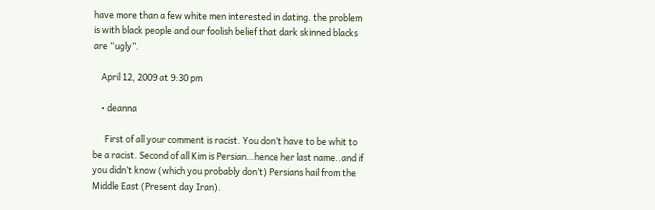have more than a few white men interested in dating. the problem is with black people and our foolish belief that dark skinned blacks are “ugly”.

    April 12, 2009 at 9:30 pm

    • deanna

      First of all your comment is racist. You don’t have to be whit to be a racist. Second of all Kim is Persian…hence her last name..and if you didn’t know (which you probably don’t) Persians hail from the Middle East (Present day Iran).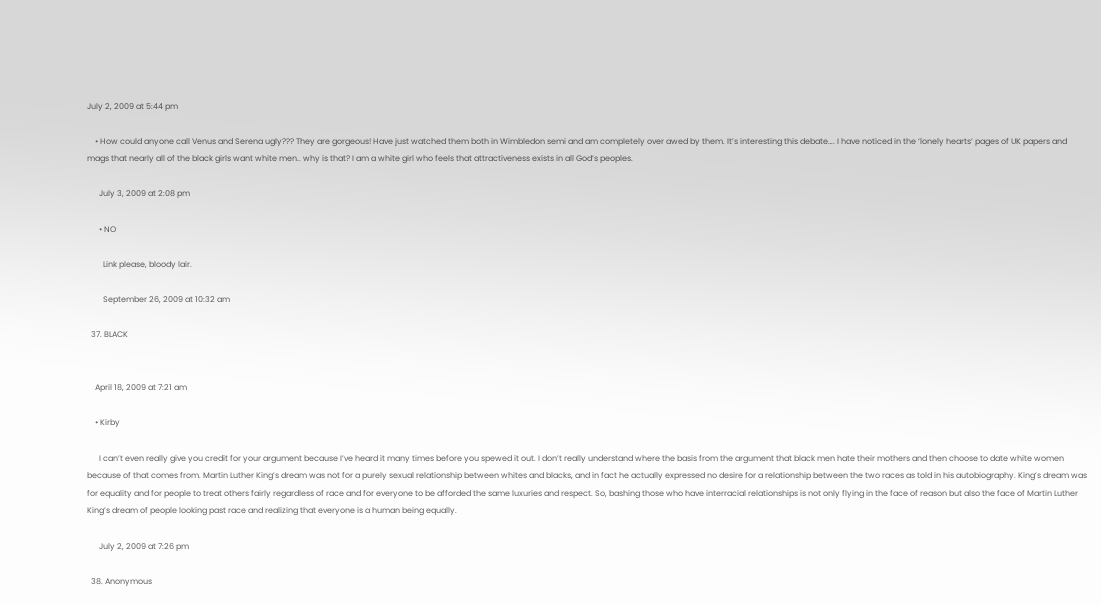July 2, 2009 at 5:44 pm

    • How could anyone call Venus and Serena ugly??? They are gorgeous! Have just watched them both in Wimbledon semi and am completely over awed by them. It’s interesting this debate…. I have noticed in the ‘lonely hearts’ pages of UK papers and mags that nearly all of the black girls want white men.. why is that? I am a white girl who feels that attractiveness exists in all God’s peoples.

      July 3, 2009 at 2:08 pm

      • NO

        Link please, bloody lair.

        September 26, 2009 at 10:32 am

  37. BLACK


    April 18, 2009 at 7:21 am

    • Kirby

      I can’t even really give you credit for your argument because I’ve heard it many times before you spewed it out. I don’t really understand where the basis from the argument that black men hate their mothers and then choose to date white women because of that comes from. Martin Luther King’s dream was not for a purely sexual relationship between whites and blacks, and in fact he actually expressed no desire for a relationship between the two races as told in his autobiography. King’s dream was for equality and for people to treat others fairly regardless of race and for everyone to be afforded the same luxuries and respect. So, bashing those who have interracial relationships is not only flying in the face of reason but also the face of Martin Luther King’s dream of people looking past race and realizing that everyone is a human being equally.

      July 2, 2009 at 7:26 pm

  38. Anonymous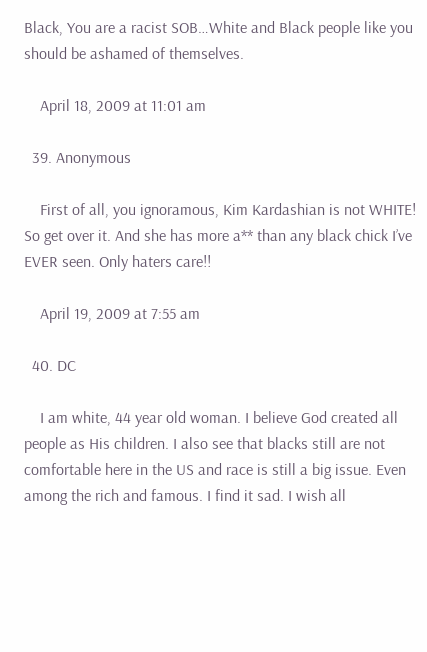Black, You are a racist SOB…White and Black people like you should be ashamed of themselves.

    April 18, 2009 at 11:01 am

  39. Anonymous

    First of all, you ignoramous, Kim Kardashian is not WHITE! So get over it. And she has more a** than any black chick I’ve EVER seen. Only haters care!!

    April 19, 2009 at 7:55 am

  40. DC

    I am white, 44 year old woman. I believe God created all people as His children. I also see that blacks still are not comfortable here in the US and race is still a big issue. Even among the rich and famous. I find it sad. I wish all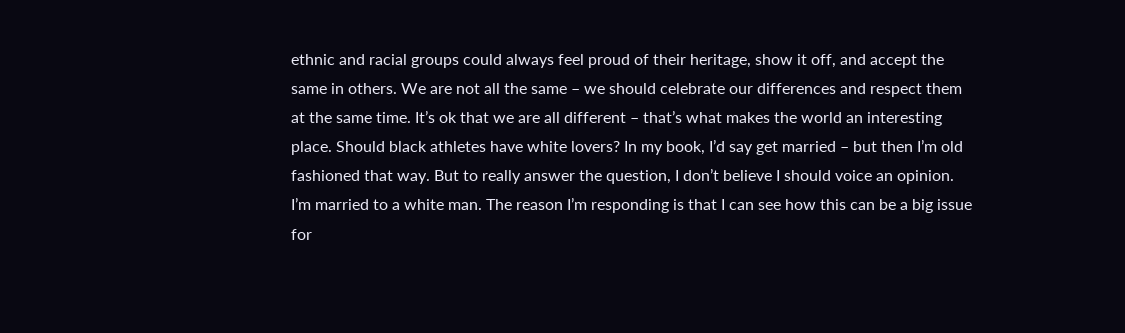ethnic and racial groups could always feel proud of their heritage, show it off, and accept the same in others. We are not all the same – we should celebrate our differences and respect them at the same time. It’s ok that we are all different – that’s what makes the world an interesting place. Should black athletes have white lovers? In my book, I’d say get married – but then I’m old fashioned that way. But to really answer the question, I don’t believe I should voice an opinion. I’m married to a white man. The reason I’m responding is that I can see how this can be a big issue for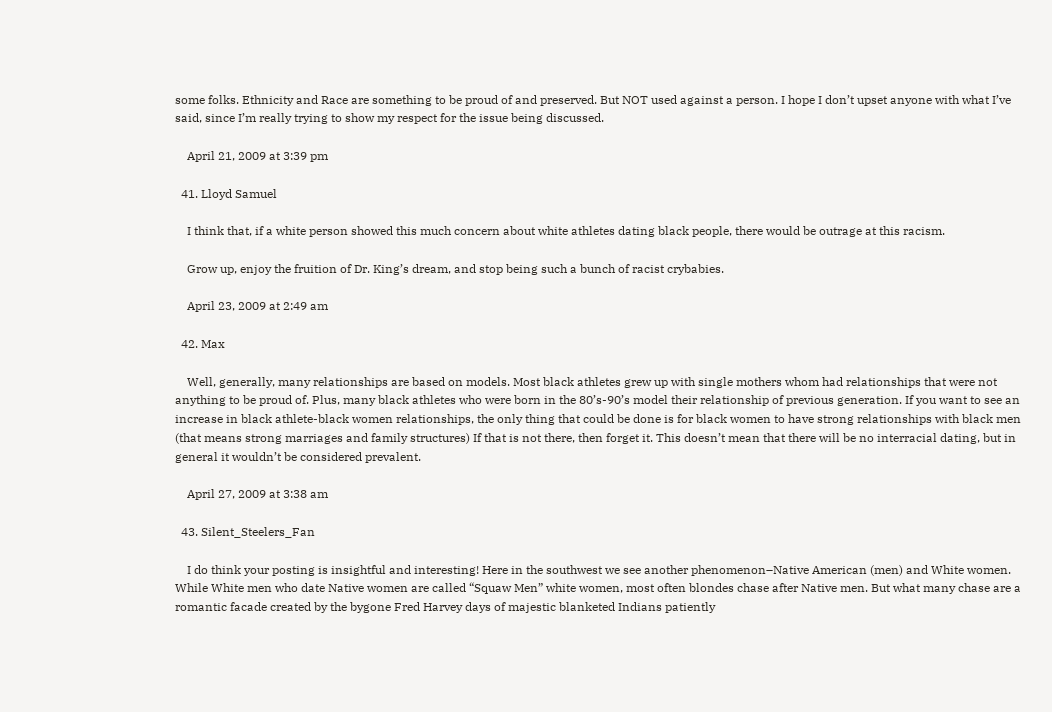some folks. Ethnicity and Race are something to be proud of and preserved. But NOT used against a person. I hope I don’t upset anyone with what I’ve said, since I’m really trying to show my respect for the issue being discussed.

    April 21, 2009 at 3:39 pm

  41. Lloyd Samuel

    I think that, if a white person showed this much concern about white athletes dating black people, there would be outrage at this racism.

    Grow up, enjoy the fruition of Dr. King’s dream, and stop being such a bunch of racist crybabies.

    April 23, 2009 at 2:49 am

  42. Max

    Well, generally, many relationships are based on models. Most black athletes grew up with single mothers whom had relationships that were not anything to be proud of. Plus, many black athletes who were born in the 80’s-90’s model their relationship of previous generation. If you want to see an increase in black athlete-black women relationships, the only thing that could be done is for black women to have strong relationships with black men (that means strong marriages and family structures) If that is not there, then forget it. This doesn’t mean that there will be no interracial dating, but in general it wouldn’t be considered prevalent.

    April 27, 2009 at 3:38 am

  43. Silent_Steelers_Fan

    I do think your posting is insightful and interesting! Here in the southwest we see another phenomenon–Native American (men) and White women. While White men who date Native women are called “Squaw Men” white women, most often blondes chase after Native men. But what many chase are a romantic facade created by the bygone Fred Harvey days of majestic blanketed Indians patiently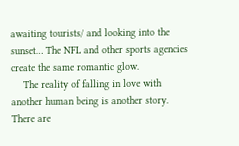awaiting tourists/ and looking into the sunset… The NFL and other sports agencies create the same romantic glow.
    The reality of falling in love with another human being is another story. There are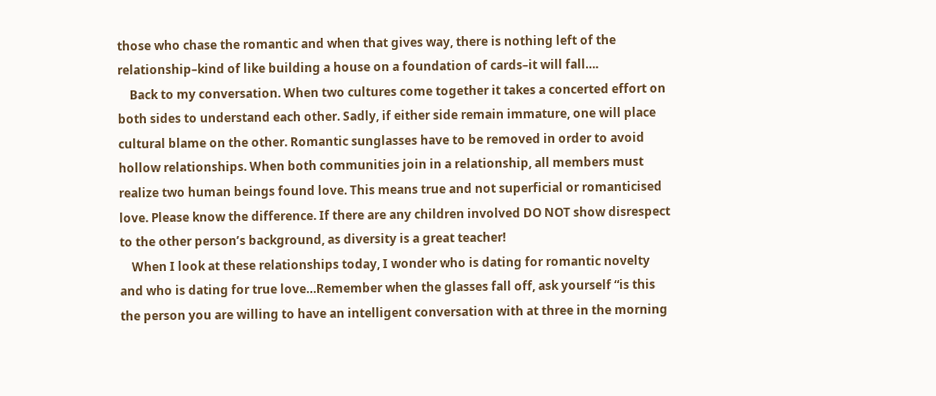those who chase the romantic and when that gives way, there is nothing left of the relationship–kind of like building a house on a foundation of cards–it will fall….
    Back to my conversation. When two cultures come together it takes a concerted effort on both sides to understand each other. Sadly, if either side remain immature, one will place cultural blame on the other. Romantic sunglasses have to be removed in order to avoid hollow relationships. When both communities join in a relationship, all members must realize two human beings found love. This means true and not superficial or romanticised love. Please know the difference. If there are any children involved DO NOT show disrespect to the other person’s background, as diversity is a great teacher!
    When I look at these relationships today, I wonder who is dating for romantic novelty and who is dating for true love…Remember when the glasses fall off, ask yourself “is this the person you are willing to have an intelligent conversation with at three in the morning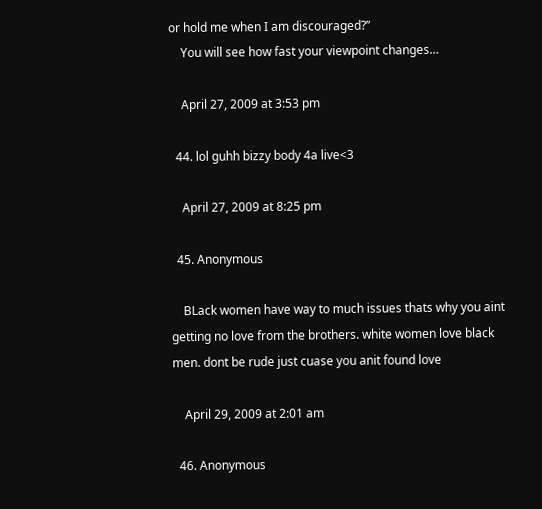or hold me when I am discouraged?”
    You will see how fast your viewpoint changes…

    April 27, 2009 at 3:53 pm

  44. lol guhh bizzy body 4a live<3

    April 27, 2009 at 8:25 pm

  45. Anonymous

    BLack women have way to much issues thats why you aint getting no love from the brothers. white women love black men. dont be rude just cuase you anit found love

    April 29, 2009 at 2:01 am

  46. Anonymous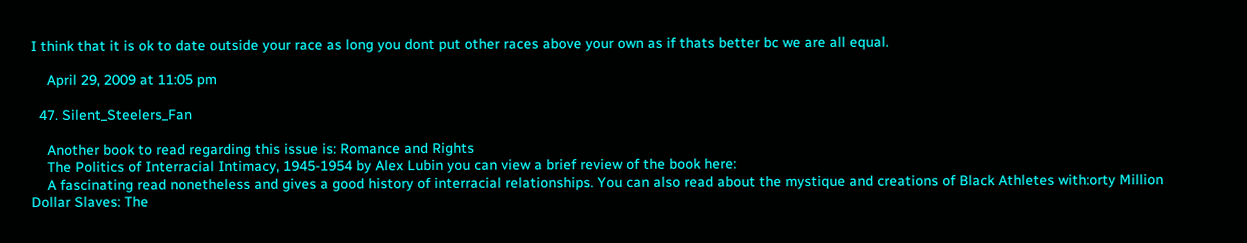I think that it is ok to date outside your race as long you dont put other races above your own as if thats better bc we are all equal.

    April 29, 2009 at 11:05 pm

  47. Silent_Steelers_Fan

    Another book to read regarding this issue is: Romance and Rights
    The Politics of Interracial Intimacy, 1945-1954 by Alex Lubin you can view a brief review of the book here:
    A fascinating read nonetheless and gives a good history of interracial relationships. You can also read about the mystique and creations of Black Athletes with:orty Million Dollar Slaves: The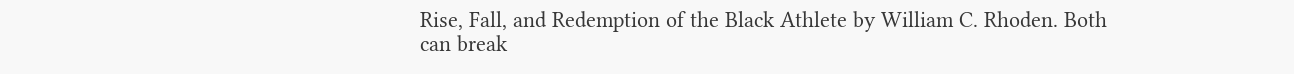Rise, Fall, and Redemption of the Black Athlete by William C. Rhoden. Both can break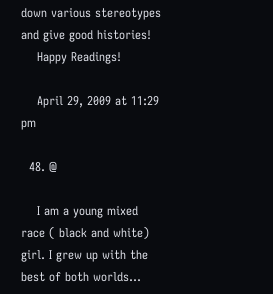down various stereotypes and give good histories!
    Happy Readings!

    April 29, 2009 at 11:29 pm

  48. @

    I am a young mixed race ( black and white) girl. I grew up with the best of both worlds…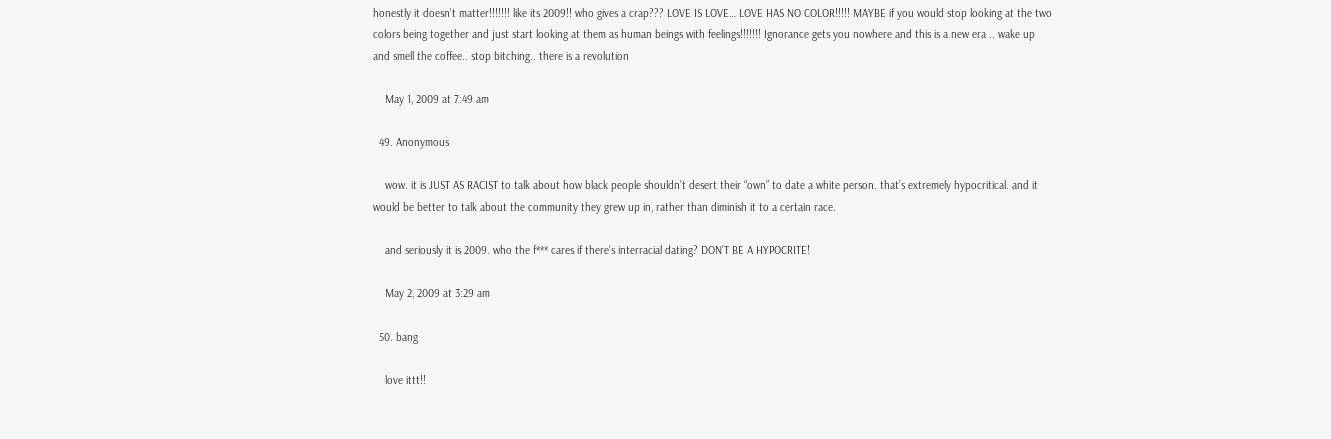honestly it doesn’t matter!!!!!!! like its 2009!! who gives a crap??? LOVE IS LOVE… LOVE HAS NO COLOR!!!!! MAYBE if you would stop looking at the two colors being together and just start looking at them as human beings with feelings!!!!!!! Ignorance gets you nowhere and this is a new era .. wake up and smell the coffee.. stop bitching.. there is a revolution

    May 1, 2009 at 7:49 am

  49. Anonymous

    wow. it is JUST AS RACIST to talk about how black people shouldn’t desert their “own” to date a white person. that’s extremely hypocritical. and it would be better to talk about the community they grew up in, rather than diminish it to a certain race.

    and seriously it is 2009. who the f*** cares if there’s interracial dating? DON’T BE A HYPOCRITE!

    May 2, 2009 at 3:29 am

  50. bang

    love ittt!!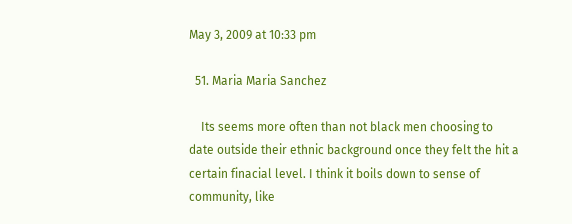May 3, 2009 at 10:33 pm

  51. Maria Maria Sanchez

    Its seems more often than not black men choosing to date outside their ethnic background once they felt the hit a certain finacial level. I think it boils down to sense of community, like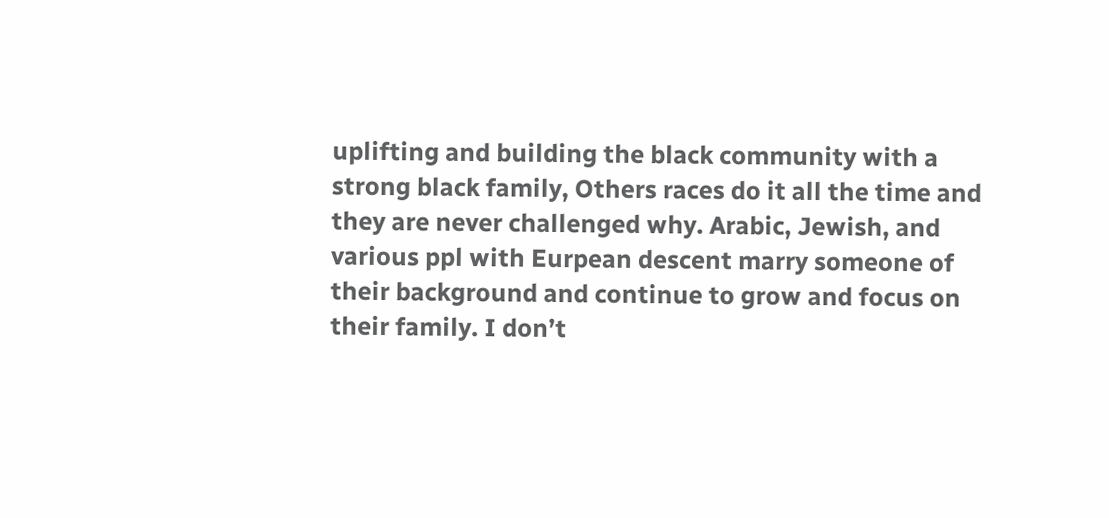uplifting and building the black community with a strong black family, Others races do it all the time and they are never challenged why. Arabic, Jewish, and various ppl with Eurpean descent marry someone of their background and continue to grow and focus on their family. I don’t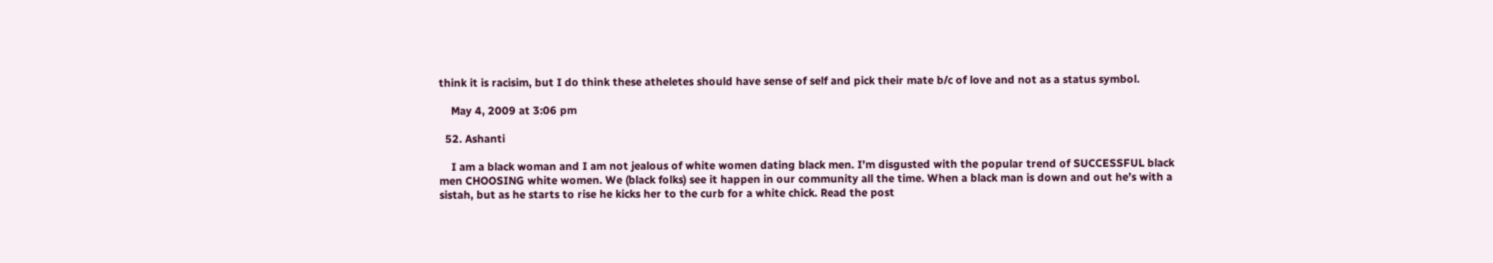think it is racisim, but I do think these atheletes should have sense of self and pick their mate b/c of love and not as a status symbol.

    May 4, 2009 at 3:06 pm

  52. Ashanti

    I am a black woman and I am not jealous of white women dating black men. I’m disgusted with the popular trend of SUCCESSFUL black men CHOOSING white women. We (black folks) see it happen in our community all the time. When a black man is down and out he’s with a sistah, but as he starts to rise he kicks her to the curb for a white chick. Read the post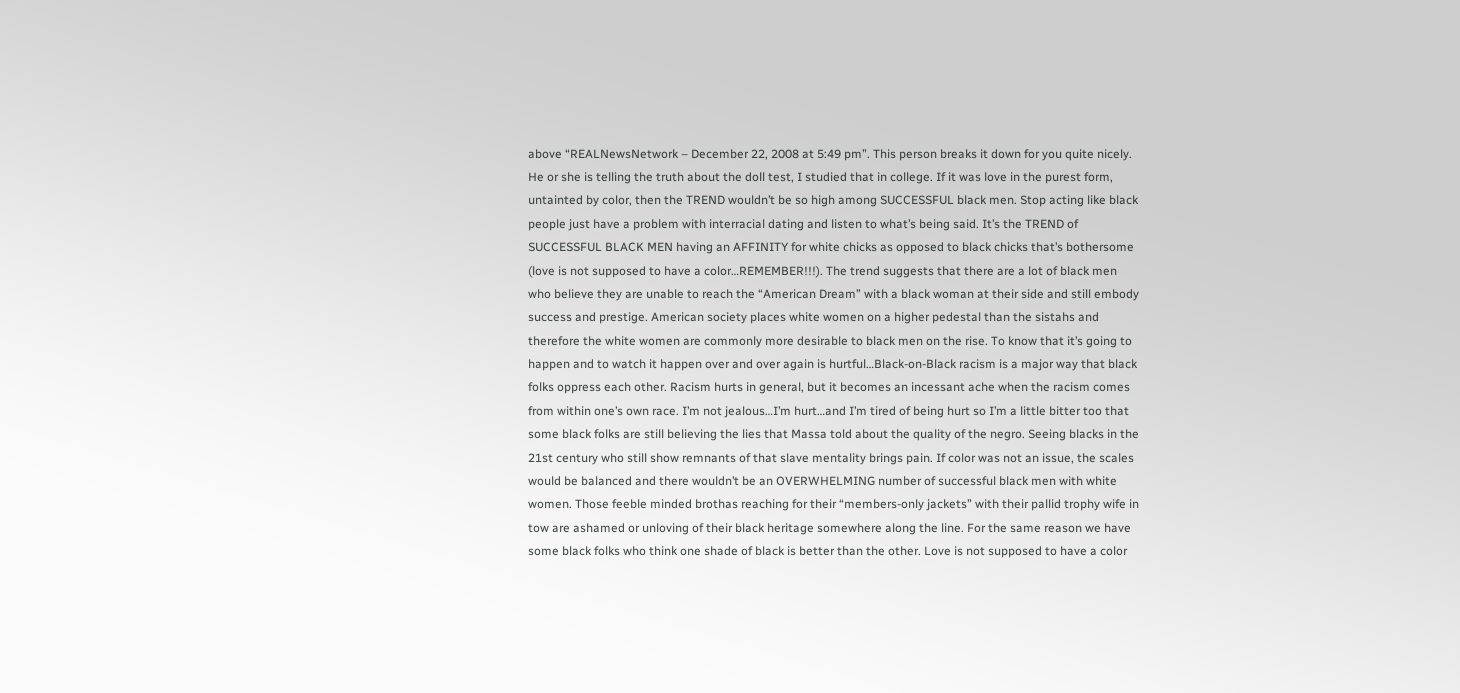above “REALNewsNetwork – December 22, 2008 at 5:49 pm”. This person breaks it down for you quite nicely. He or she is telling the truth about the doll test, I studied that in college. If it was love in the purest form, untainted by color, then the TREND wouldn’t be so high among SUCCESSFUL black men. Stop acting like black people just have a problem with interracial dating and listen to what’s being said. It’s the TREND of SUCCESSFUL BLACK MEN having an AFFINITY for white chicks as opposed to black chicks that’s bothersome (love is not supposed to have a color…REMEMBER!!!). The trend suggests that there are a lot of black men who believe they are unable to reach the “American Dream” with a black woman at their side and still embody success and prestige. American society places white women on a higher pedestal than the sistahs and therefore the white women are commonly more desirable to black men on the rise. To know that it’s going to happen and to watch it happen over and over again is hurtful…Black-on-Black racism is a major way that black folks oppress each other. Racism hurts in general, but it becomes an incessant ache when the racism comes from within one’s own race. I’m not jealous…I’m hurt…and I’m tired of being hurt so I’m a little bitter too that some black folks are still believing the lies that Massa told about the quality of the negro. Seeing blacks in the 21st century who still show remnants of that slave mentality brings pain. If color was not an issue, the scales would be balanced and there wouldn’t be an OVERWHELMING number of successful black men with white women. Those feeble minded brothas reaching for their “members-only jackets” with their pallid trophy wife in tow are ashamed or unloving of their black heritage somewhere along the line. For the same reason we have some black folks who think one shade of black is better than the other. Love is not supposed to have a color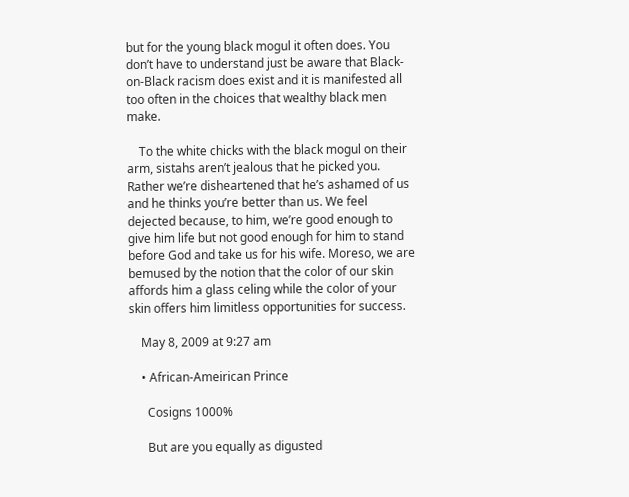but for the young black mogul it often does. You don’t have to understand just be aware that Black-on-Black racism does exist and it is manifested all too often in the choices that wealthy black men make.

    To the white chicks with the black mogul on their arm, sistahs aren’t jealous that he picked you. Rather we’re disheartened that he’s ashamed of us and he thinks you’re better than us. We feel dejected because, to him, we’re good enough to give him life but not good enough for him to stand before God and take us for his wife. Moreso, we are bemused by the notion that the color of our skin affords him a glass celing while the color of your skin offers him limitless opportunities for success.

    May 8, 2009 at 9:27 am

    • African-Ameirican Prince

      Cosigns 1000%

      But are you equally as digusted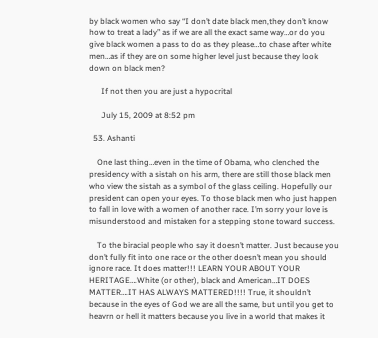by black women who say “I don’t date black men,they don’t know how to treat a lady” as if we are all the exact same way…or do you give black women a pass to do as they please…to chase after white men…as if they are on some higher level just because they look down on black men?

      If not then you are just a hypocrital

      July 15, 2009 at 8:52 pm

  53. Ashanti

    One last thing…even in the time of Obama, who clenched the presidency with a sistah on his arm, there are still those black men who view the sistah as a symbol of the glass ceiling. Hopefully our president can open your eyes. To those black men who just happen to fall in love with a women of another race. I’m sorry your love is misunderstood and mistaken for a stepping stone toward success.

    To the biracial people who say it doesn’t matter. Just because you don’t fully fit into one race or the other doesn’t mean you should ignore race. It does matter!!! LEARN YOUR ABOUT YOUR HERITAGE….White (or other), black and American…IT DOES MATTER….IT HAS ALWAYS MATTERED!!!! True, it shouldn’t because in the eyes of God we are all the same, but until you get to heavrn or hell it matters because you live in a world that makes it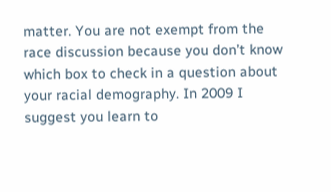matter. You are not exempt from the race discussion because you don’t know which box to check in a question about your racial demography. In 2009 I suggest you learn to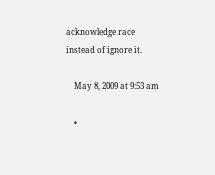acknowledge race instead of ignore it.

    May 8, 2009 at 9:53 am

    •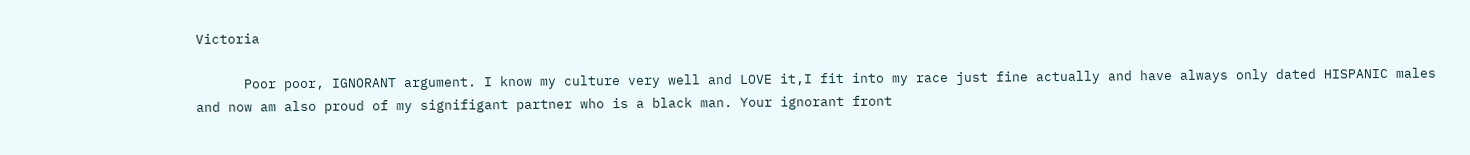Victoria

      Poor poor, IGNORANT argument. I know my culture very well and LOVE it,I fit into my race just fine actually and have always only dated HISPANIC males and now am also proud of my signifigant partner who is a black man. Your ignorant front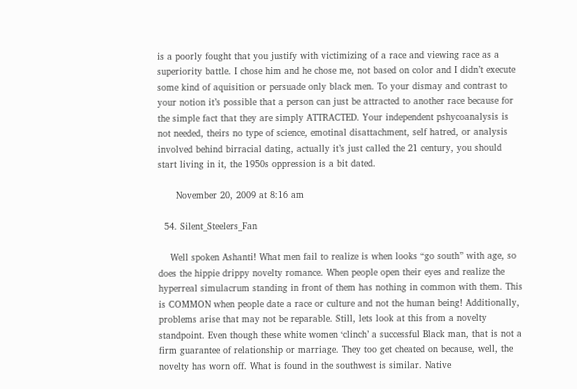is a poorly fought that you justify with victimizing of a race and viewing race as a superiority battle. I chose him and he chose me, not based on color and I didn’t execute some kind of aquisition or persuade only black men. To your dismay and contrast to your notion it’s possible that a person can just be attracted to another race because for the simple fact that they are simply ATTRACTED. Your independent pshycoanalysis is not needed, theirs no type of science, emotinal disattachment, self hatred, or analysis involved behind birracial dating, actually it’s just called the 21 century, you should start living in it, the 1950s oppression is a bit dated.

      November 20, 2009 at 8:16 am

  54. Silent_Steelers_Fan

    Well spoken Ashanti! What men fail to realize is when looks “go south” with age, so does the hippie drippy novelty romance. When people open their eyes and realize the hyperreal simulacrum standing in front of them has nothing in common with them. This is COMMON when people date a race or culture and not the human being! Additionally, problems arise that may not be reparable. Still, lets look at this from a novelty standpoint. Even though these white women ‘clinch’ a successful Black man, that is not a firm guarantee of relationship or marriage. They too get cheated on because, well, the novelty has worn off. What is found in the southwest is similar. Native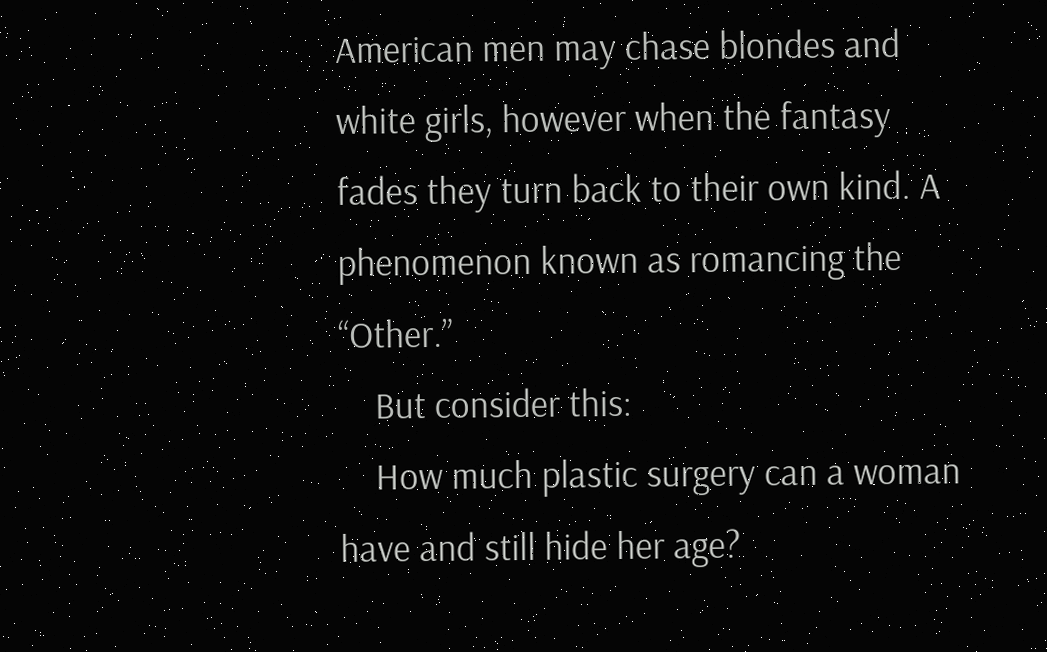American men may chase blondes and white girls, however when the fantasy fades they turn back to their own kind. A phenomenon known as romancing the “Other.”
    But consider this:
    How much plastic surgery can a woman have and still hide her age?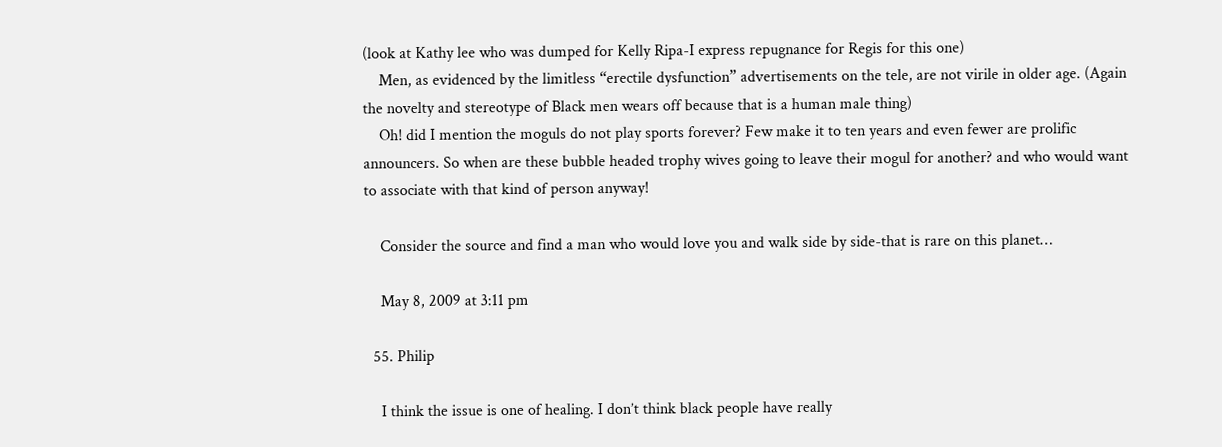(look at Kathy lee who was dumped for Kelly Ripa-I express repugnance for Regis for this one)
    Men, as evidenced by the limitless “erectile dysfunction” advertisements on the tele, are not virile in older age. (Again the novelty and stereotype of Black men wears off because that is a human male thing)
    Oh! did I mention the moguls do not play sports forever? Few make it to ten years and even fewer are prolific announcers. So when are these bubble headed trophy wives going to leave their mogul for another? and who would want to associate with that kind of person anyway!

    Consider the source and find a man who would love you and walk side by side-that is rare on this planet…

    May 8, 2009 at 3:11 pm

  55. Philip

    I think the issue is one of healing. I don’t think black people have really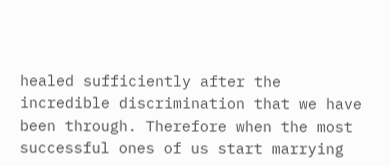healed sufficiently after the incredible discrimination that we have been through. Therefore when the most successful ones of us start marrying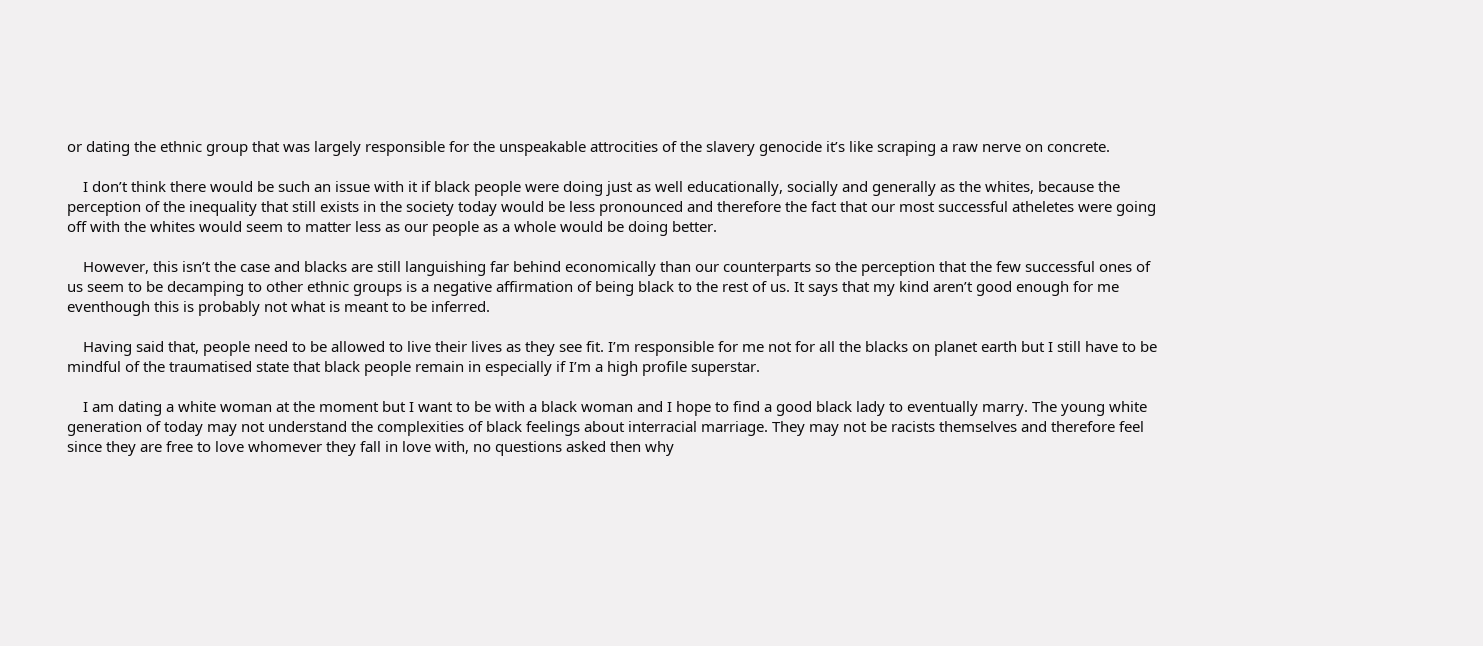or dating the ethnic group that was largely responsible for the unspeakable attrocities of the slavery genocide it’s like scraping a raw nerve on concrete.

    I don’t think there would be such an issue with it if black people were doing just as well educationally, socially and generally as the whites, because the perception of the inequality that still exists in the society today would be less pronounced and therefore the fact that our most successful atheletes were going off with the whites would seem to matter less as our people as a whole would be doing better.

    However, this isn’t the case and blacks are still languishing far behind economically than our counterparts so the perception that the few successful ones of us seem to be decamping to other ethnic groups is a negative affirmation of being black to the rest of us. It says that my kind aren’t good enough for me eventhough this is probably not what is meant to be inferred.

    Having said that, people need to be allowed to live their lives as they see fit. I’m responsible for me not for all the blacks on planet earth but I still have to be mindful of the traumatised state that black people remain in especially if I’m a high profile superstar.

    I am dating a white woman at the moment but I want to be with a black woman and I hope to find a good black lady to eventually marry. The young white generation of today may not understand the complexities of black feelings about interracial marriage. They may not be racists themselves and therefore feel since they are free to love whomever they fall in love with, no questions asked then why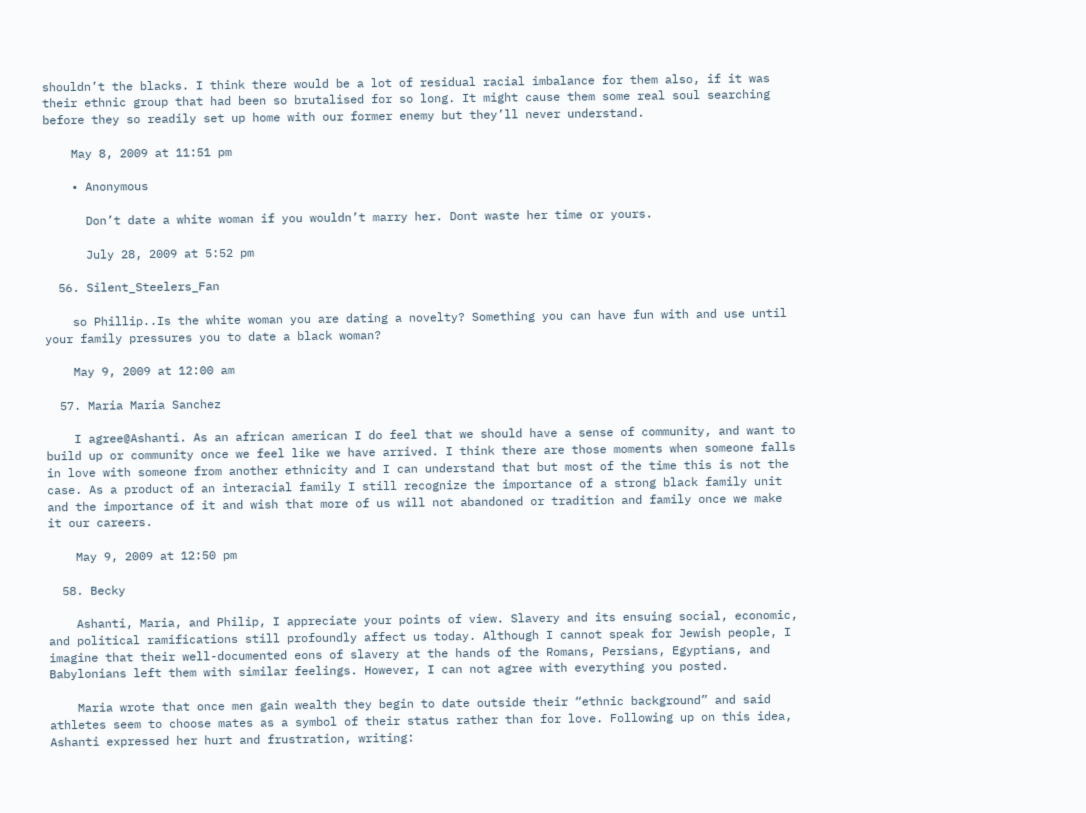shouldn’t the blacks. I think there would be a lot of residual racial imbalance for them also, if it was their ethnic group that had been so brutalised for so long. It might cause them some real soul searching before they so readily set up home with our former enemy but they’ll never understand.

    May 8, 2009 at 11:51 pm

    • Anonymous

      Don’t date a white woman if you wouldn’t marry her. Dont waste her time or yours.

      July 28, 2009 at 5:52 pm

  56. Silent_Steelers_Fan

    so Phillip..Is the white woman you are dating a novelty? Something you can have fun with and use until your family pressures you to date a black woman?

    May 9, 2009 at 12:00 am

  57. Maria Maria Sanchez

    I agree@Ashanti. As an african american I do feel that we should have a sense of community, and want to build up or community once we feel like we have arrived. I think there are those moments when someone falls in love with someone from another ethnicity and I can understand that but most of the time this is not the case. As a product of an interacial family I still recognize the importance of a strong black family unit and the importance of it and wish that more of us will not abandoned or tradition and family once we make it our careers.

    May 9, 2009 at 12:50 pm

  58. Becky

    Ashanti, Maria, and Philip, I appreciate your points of view. Slavery and its ensuing social, economic, and political ramifications still profoundly affect us today. Although I cannot speak for Jewish people, I imagine that their well-documented eons of slavery at the hands of the Romans, Persians, Egyptians, and Babylonians left them with similar feelings. However, I can not agree with everything you posted.

    Maria wrote that once men gain wealth they begin to date outside their “ethnic background” and said athletes seem to choose mates as a symbol of their status rather than for love. Following up on this idea, Ashanti expressed her hurt and frustration, writing: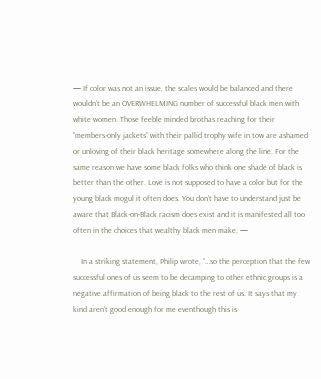— If color was not an issue, the scales would be balanced and there wouldn’t be an OVERWHELMING number of successful black men with white women. Those feeble minded brothas reaching for their “members-only jackets” with their pallid trophy wife in tow are ashamed or unloving of their black heritage somewhere along the line. For the same reason we have some black folks who think one shade of black is better than the other. Love is not supposed to have a color but for the young black mogul it often does. You don’t have to understand just be aware that Black-on-Black racism does exist and it is manifested all too often in the choices that wealthy black men make. —

    In a striking statement, Philip wrote, “…so the perception that the few successful ones of us seem to be decamping to other ethnic groups is a negative affirmation of being black to the rest of us. It says that my kind aren’t good enough for me eventhough this is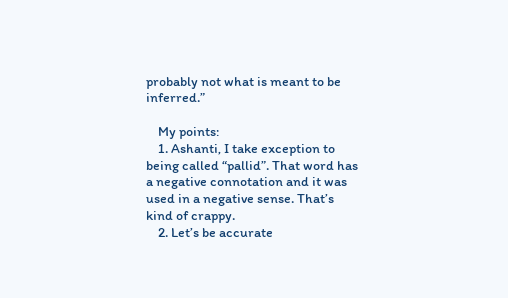probably not what is meant to be inferred.”

    My points:
    1. Ashanti, I take exception to being called “pallid”. That word has a negative connotation and it was used in a negative sense. That’s kind of crappy.
    2. Let’s be accurate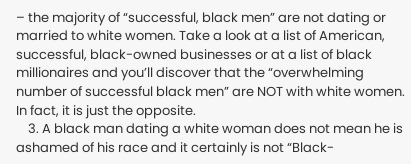– the majority of “successful, black men” are not dating or married to white women. Take a look at a list of American, successful, black-owned businesses or at a list of black millionaires and you’ll discover that the “overwhelming number of successful black men” are NOT with white women. In fact, it is just the opposite.
    3. A black man dating a white woman does not mean he is ashamed of his race and it certainly is not “Black-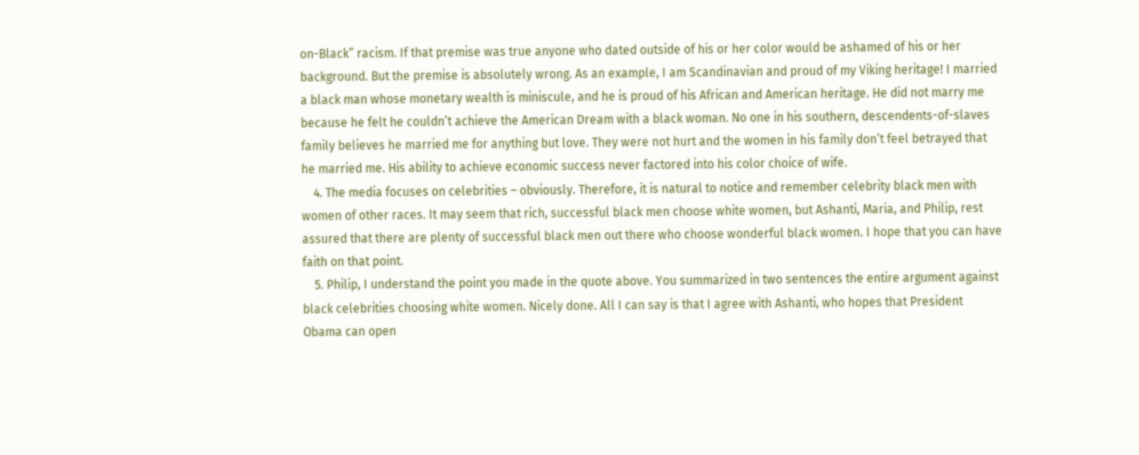on-Black” racism. If that premise was true anyone who dated outside of his or her color would be ashamed of his or her background. But the premise is absolutely wrong. As an example, I am Scandinavian and proud of my Viking heritage! I married a black man whose monetary wealth is miniscule, and he is proud of his African and American heritage. He did not marry me because he felt he couldn’t achieve the American Dream with a black woman. No one in his southern, descendents-of-slaves family believes he married me for anything but love. They were not hurt and the women in his family don’t feel betrayed that he married me. His ability to achieve economic success never factored into his color choice of wife.
    4. The media focuses on celebrities – obviously. Therefore, it is natural to notice and remember celebrity black men with women of other races. It may seem that rich, successful black men choose white women, but Ashanti, Maria, and Philip, rest assured that there are plenty of successful black men out there who choose wonderful black women. I hope that you can have faith on that point.
    5. Philip, I understand the point you made in the quote above. You summarized in two sentences the entire argument against black celebrities choosing white women. Nicely done. All I can say is that I agree with Ashanti, who hopes that President Obama can open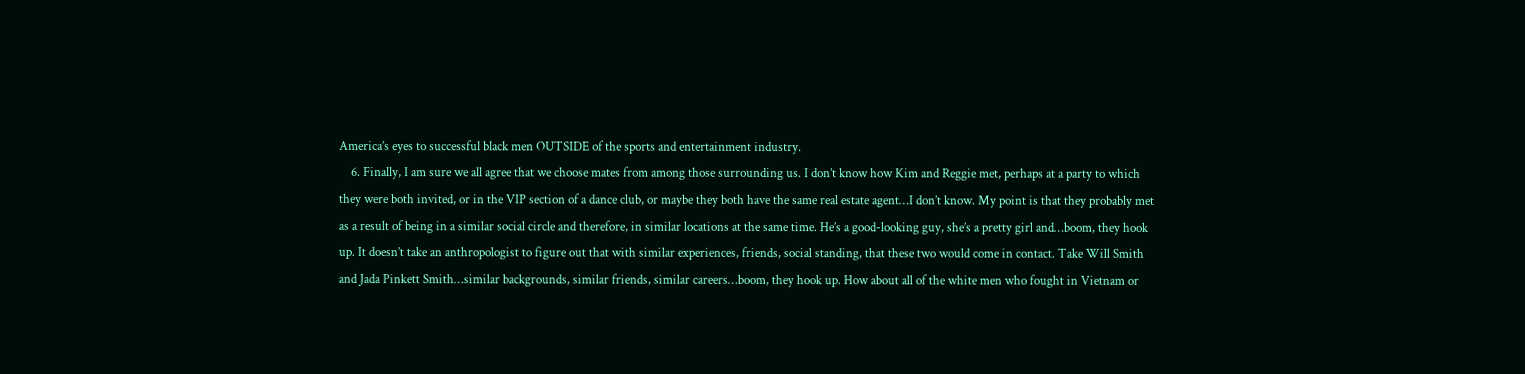America’s eyes to successful black men OUTSIDE of the sports and entertainment industry.
    6. Finally, I am sure we all agree that we choose mates from among those surrounding us. I don’t know how Kim and Reggie met, perhaps at a party to which they were both invited, or in the VIP section of a dance club, or maybe they both have the same real estate agent…I don’t know. My point is that they probably met as a result of being in a similar social circle and therefore, in similar locations at the same time. He’s a good-looking guy, she’s a pretty girl and…boom, they hook up. It doesn’t take an anthropologist to figure out that with similar experiences, friends, social standing, that these two would come in contact. Take Will Smith and Jada Pinkett Smith…similar backgrounds, similar friends, similar careers…boom, they hook up. How about all of the white men who fought in Vietnam or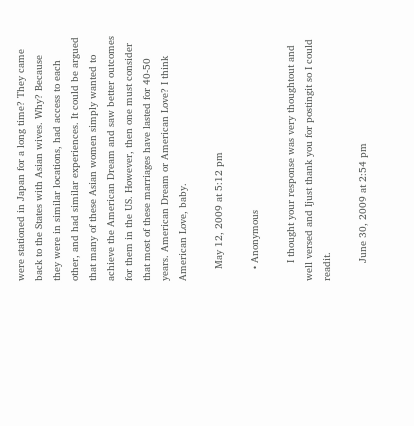were stationed in Japan for a long time? They came back to the States with Asian wives. Why? Because they were in similar locations, had access to each other, and had similar experiences. It could be argued that many of these Asian women simply wanted to achieve the American Dream and saw better outcomes for them in the US. However, then one must consider that most of these marriages have lasted for 40-50 years. American Dream or American Love? I think American Love, baby.

    May 12, 2009 at 5:12 pm

    • Anonymous

      I thought your response was very thoughtout and well versed and Ijust thank you for postingit so I could readit.

      June 30, 2009 at 2:54 pm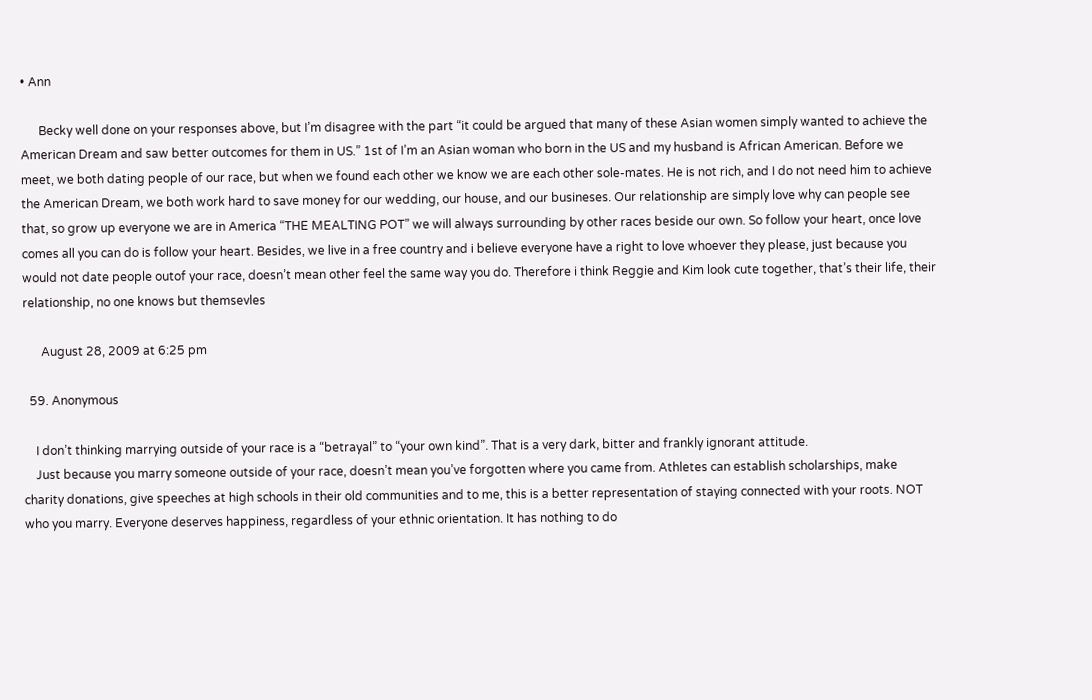• Ann

      Becky well done on your responses above, but I’m disagree with the part “it could be argued that many of these Asian women simply wanted to achieve the American Dream and saw better outcomes for them in US.” 1st of I’m an Asian woman who born in the US and my husband is African American. Before we meet, we both dating people of our race, but when we found each other we know we are each other sole-mates. He is not rich, and I do not need him to achieve the American Dream, we both work hard to save money for our wedding, our house, and our busineses. Our relationship are simply love why can people see that, so grow up everyone we are in America “THE MEALTING POT” we will always surrounding by other races beside our own. So follow your heart, once love comes all you can do is follow your heart. Besides, we live in a free country and i believe everyone have a right to love whoever they please, just because you would not date people outof your race, doesn’t mean other feel the same way you do. Therefore i think Reggie and Kim look cute together, that’s their life, their relationship, no one knows but themsevles

      August 28, 2009 at 6:25 pm

  59. Anonymous

    I don’t thinking marrying outside of your race is a “betrayal” to “your own kind”. That is a very dark, bitter and frankly ignorant attitude.
    Just because you marry someone outside of your race, doesn’t mean you’ve forgotten where you came from. Athletes can establish scholarships, make charity donations, give speeches at high schools in their old communities and to me, this is a better representation of staying connected with your roots. NOT who you marry. Everyone deserves happiness, regardless of your ethnic orientation. It has nothing to do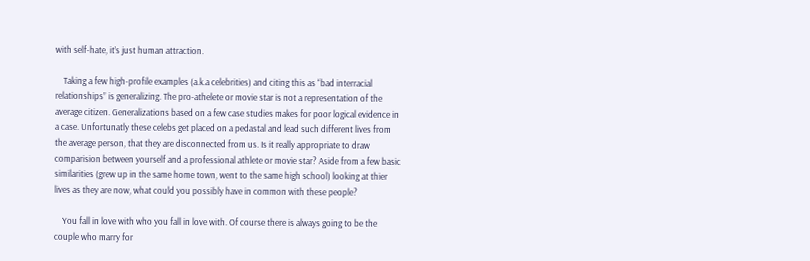with self-hate, it’s just human attraction.

    Taking a few high-profile examples (a.k.a celebrities) and citing this as “bad interracial relationships” is generalizing. The pro-athelete or movie star is not a representation of the average citizen. Generalizations based on a few case studies makes for poor logical evidence in a case. Unfortunatly these celebs get placed on a pedastal and lead such different lives from the average person, that they are disconnected from us. Is it really appropriate to draw comparision between yourself and a professional athlete or movie star? Aside from a few basic similarities (grew up in the same home town, went to the same high school) looking at thier lives as they are now, what could you possibly have in common with these people?

    You fall in love with who you fall in love with. Of course there is always going to be the couple who marry for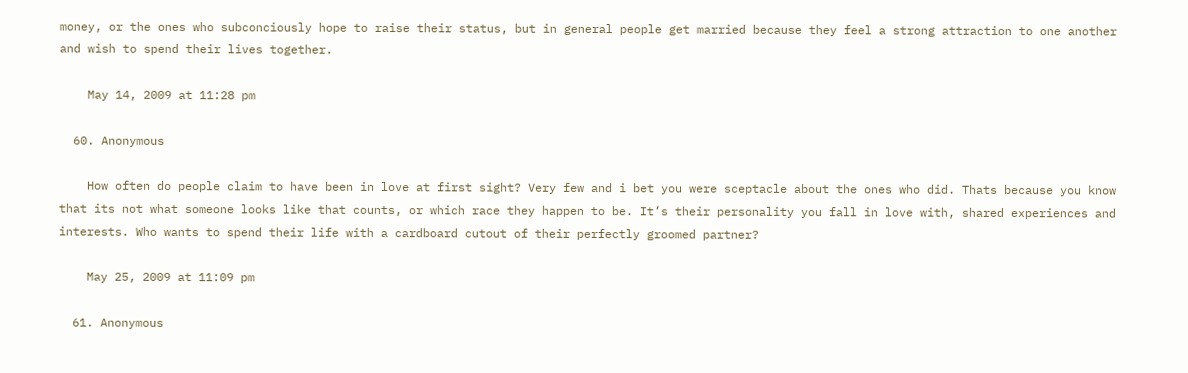money, or the ones who subconciously hope to raise their status, but in general people get married because they feel a strong attraction to one another and wish to spend their lives together.

    May 14, 2009 at 11:28 pm

  60. Anonymous

    How often do people claim to have been in love at first sight? Very few and i bet you were sceptacle about the ones who did. Thats because you know that its not what someone looks like that counts, or which race they happen to be. It’s their personality you fall in love with, shared experiences and interests. Who wants to spend their life with a cardboard cutout of their perfectly groomed partner?

    May 25, 2009 at 11:09 pm

  61. Anonymous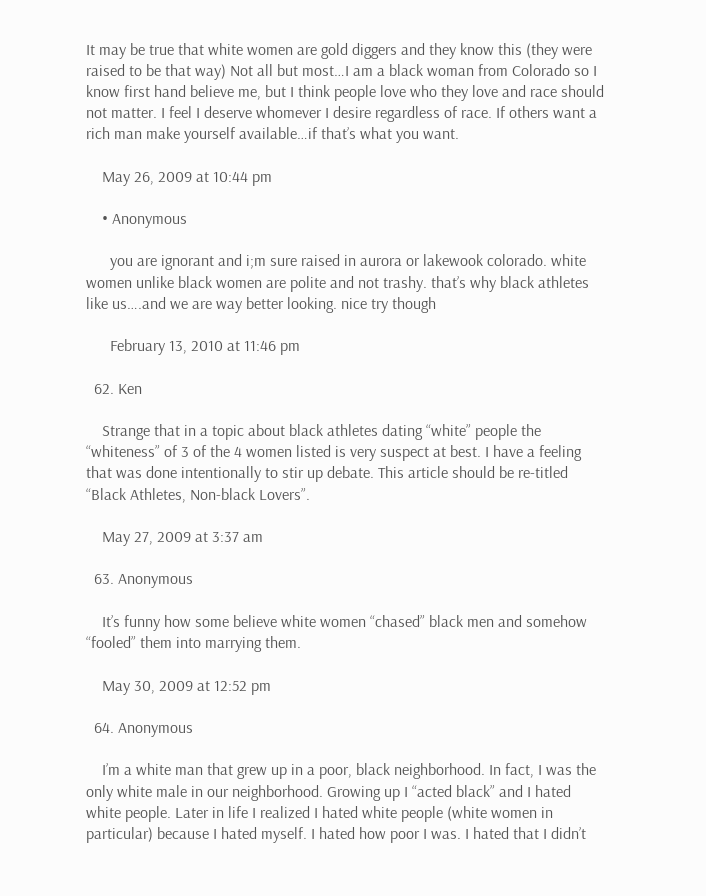It may be true that white women are gold diggers and they know this (they were raised to be that way) Not all but most…I am a black woman from Colorado so I know first hand believe me, but I think people love who they love and race should not matter. I feel I deserve whomever I desire regardless of race. If others want a rich man make yourself available…if that’s what you want.

    May 26, 2009 at 10:44 pm

    • Anonymous

      you are ignorant and i;m sure raised in aurora or lakewook colorado. white women unlike black women are polite and not trashy. that’s why black athletes like us….and we are way better looking. nice try though

      February 13, 2010 at 11:46 pm

  62. Ken

    Strange that in a topic about black athletes dating “white” people the “whiteness” of 3 of the 4 women listed is very suspect at best. I have a feeling that was done intentionally to stir up debate. This article should be re-titled “Black Athletes, Non-black Lovers”.

    May 27, 2009 at 3:37 am

  63. Anonymous

    It’s funny how some believe white women “chased” black men and somehow “fooled” them into marrying them.

    May 30, 2009 at 12:52 pm

  64. Anonymous

    I’m a white man that grew up in a poor, black neighborhood. In fact, I was the only white male in our neighborhood. Growing up I “acted black” and I hated white people. Later in life I realized I hated white people (white women in particular) because I hated myself. I hated how poor I was. I hated that I didn’t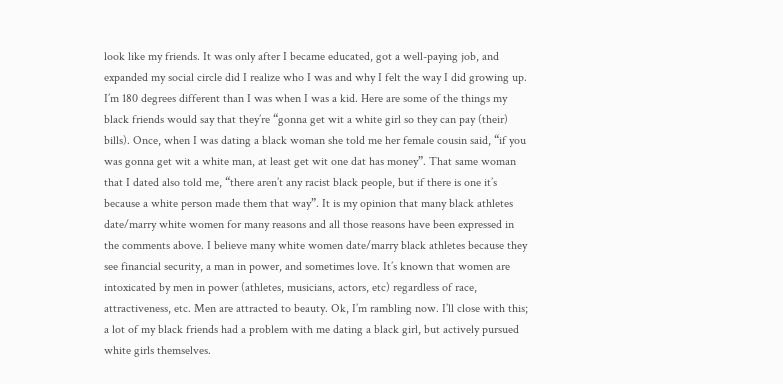look like my friends. It was only after I became educated, got a well-paying job, and expanded my social circle did I realize who I was and why I felt the way I did growing up. I’m 180 degrees different than I was when I was a kid. Here are some of the things my black friends would say that they’re “gonna get wit a white girl so they can pay (their) bills). Once, when I was dating a black woman she told me her female cousin said, “if you was gonna get wit a white man, at least get wit one dat has money”. That same woman that I dated also told me, “there aren’t any racist black people, but if there is one it’s because a white person made them that way”. It is my opinion that many black athletes date/marry white women for many reasons and all those reasons have been expressed in the comments above. I believe many white women date/marry black athletes because they see financial security, a man in power, and sometimes love. It’s known that women are intoxicated by men in power (athletes, musicians, actors, etc) regardless of race, attractiveness, etc. Men are attracted to beauty. Ok, I’m rambling now. I’ll close with this; a lot of my black friends had a problem with me dating a black girl, but actively pursued white girls themselves.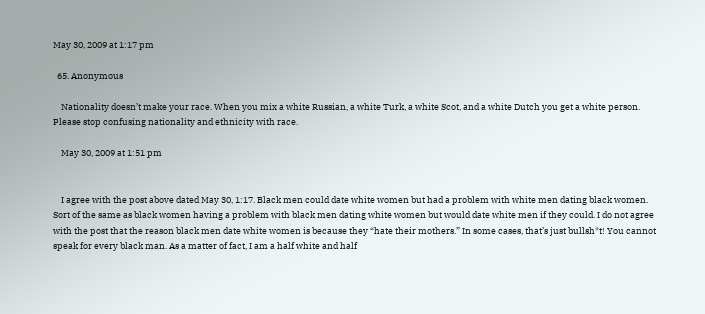May 30, 2009 at 1:17 pm

  65. Anonymous

    Nationality doesn’t make your race. When you mix a white Russian, a white Turk, a white Scot, and a white Dutch you get a white person. Please stop confusing nationality and ethnicity with race.

    May 30, 2009 at 1:51 pm


    I agree with the post above dated May 30, 1:17. Black men could date white women but had a problem with white men dating black women. Sort of the same as black women having a problem with black men dating white women but would date white men if they could. I do not agree with the post that the reason black men date white women is because they “hate their mothers.” In some cases, that’s just bullsh*t! You cannot speak for every black man. As a matter of fact, I am a half white and half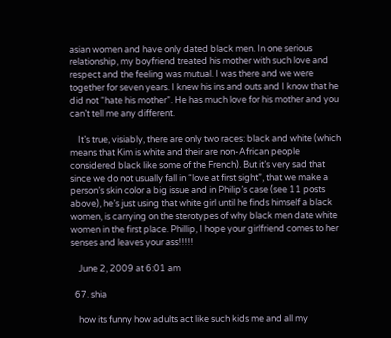asian women and have only dated black men. In one serious relationship, my boyfriend treated his mother with such love and respect and the feeling was mutual. I was there and we were together for seven years. I knew his ins and outs and I know that he did not “hate his mother”. He has much love for his mother and you can’t tell me any different.

    It’s true, visiably, there are only two races: black and white (which means that Kim is white and their are non-African people considered black like some of the French). But it’s very sad that since we do not usually fall in “love at first sight”, that we make a person’s skin color a big issue and in Philip’s case (see 11 posts above), he’s just using that white girl until he finds himself a black women, is carrying on the sterotypes of why black men date white women in the first place. Phillip, I hope your girlfriend comes to her senses and leaves your ass!!!!!

    June 2, 2009 at 6:01 am

  67. shia

    how its funny how adults act like such kids me and all my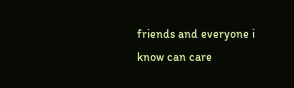friends and everyone i know can care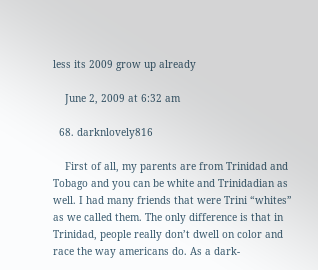less its 2009 grow up already

    June 2, 2009 at 6:32 am

  68. darknlovely816

    First of all, my parents are from Trinidad and Tobago and you can be white and Trinidadian as well. I had many friends that were Trini “whites” as we called them. The only difference is that in Trinidad, people really don’t dwell on color and race the way americans do. As a dark-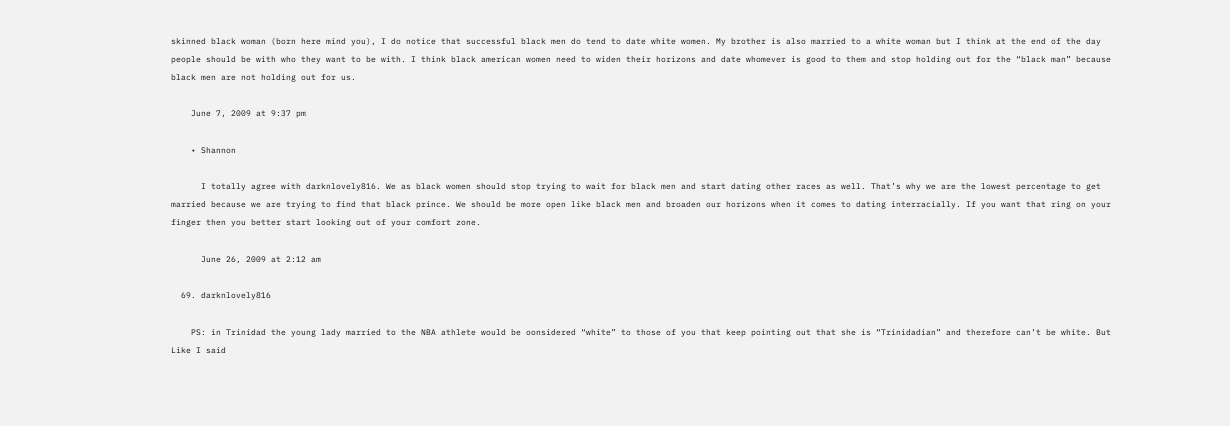skinned black woman (born here mind you), I do notice that successful black men do tend to date white women. My brother is also married to a white woman but I think at the end of the day people should be with who they want to be with. I think black american women need to widen their horizons and date whomever is good to them and stop holding out for the “black man” because black men are not holding out for us.

    June 7, 2009 at 9:37 pm

    • Shannon

      I totally agree with darknlovely816. We as black women should stop trying to wait for black men and start dating other races as well. That’s why we are the lowest percentage to get married because we are trying to find that black prince. We should be more open like black men and broaden our horizons when it comes to dating interracially. If you want that ring on your finger then you better start looking out of your comfort zone.

      June 26, 2009 at 2:12 am

  69. darknlovely816

    PS: in Trinidad the young lady married to the NBA athlete would be oonsidered “white” to those of you that keep pointing out that she is “Trinidadian” and therefore can’t be white. But Like I said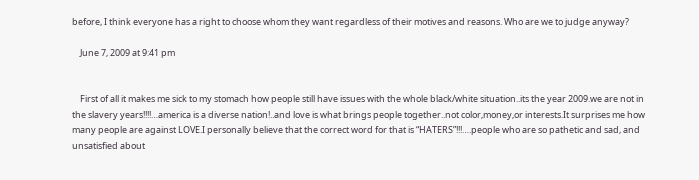before, I think everyone has a right to choose whom they want regardless of their motives and reasons. Who are we to judge anyway?

    June 7, 2009 at 9:41 pm


    First of all it makes me sick to my stomach how people still have issues with the whole black/white situation..its the year 2009.we are not in the slavery years!!!!…america is a diverse nation!..and love is what brings people together..not color,money,or interests.It surprises me how many people are against LOVE.I personally believe that the correct word for that is “HATERS”!!!….people who are so pathetic and sad, and unsatisfied about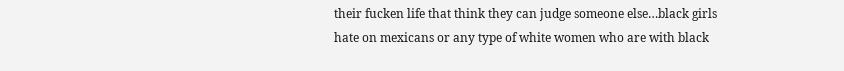their fucken life that think they can judge someone else…black girls hate on mexicans or any type of white women who are with black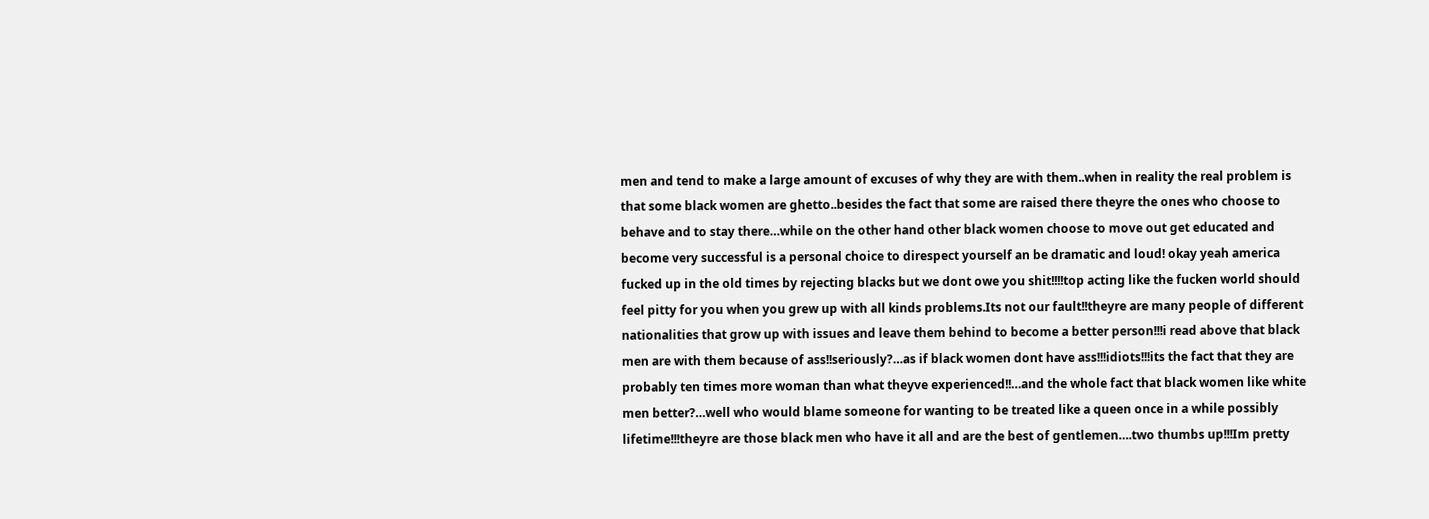men and tend to make a large amount of excuses of why they are with them..when in reality the real problem is that some black women are ghetto..besides the fact that some are raised there theyre the ones who choose to behave and to stay there…while on the other hand other black women choose to move out get educated and become very successful is a personal choice to direspect yourself an be dramatic and loud! okay yeah america fucked up in the old times by rejecting blacks but we dont owe you shit!!!!top acting like the fucken world should feel pitty for you when you grew up with all kinds problems.Its not our fault!!theyre are many people of different nationalities that grow up with issues and leave them behind to become a better person!!!i read above that black men are with them because of ass!!seriously?…as if black women dont have ass!!!idiots!!!its the fact that they are probably ten times more woman than what theyve experienced!!…and the whole fact that black women like white men better?…well who would blame someone for wanting to be treated like a queen once in a while possibly lifetime!!!theyre are those black men who have it all and are the best of gentlemen….two thumbs up!!!Im pretty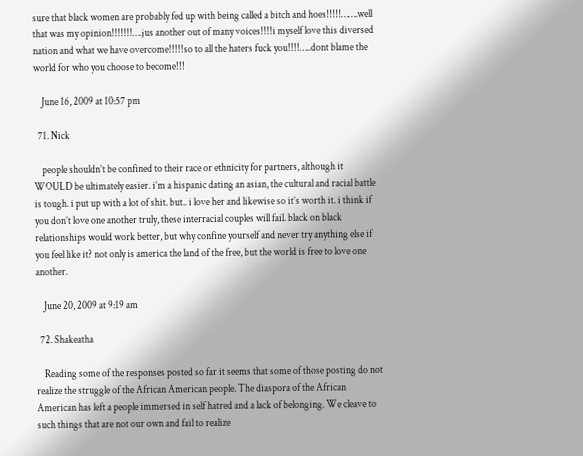sure that black women are probably fed up with being called a bitch and hoes!!!!!…….well that was my opinion!!!!!!!….jus another out of many voices!!!!i myself love this diversed nation and what we have overcome!!!!!so to all the haters fuck you!!!!…..dont blame the world for who you choose to become!!!

    June 16, 2009 at 10:57 pm

  71. Nick

    people shouldn’t be confined to their race or ethnicity for partners, although it WOULD be ultimately easier. i’m a hispanic dating an asian, the cultural and racial battle is tough. i put up with a lot of shit. but.. i love her and likewise so it’s worth it. i think if you don’t love one another truly, these interracial couples will fail. black on black relationships would work better, but why confine yourself and never try anything else if you feel like it? not only is america the land of the free, but the world is free to love one another.

    June 20, 2009 at 9:19 am

  72. Shakeatha

    Reading some of the responses posted so far it seems that some of those posting do not realize the struggle of the African American people. The diaspora of the African American has left a people immersed in self hatred and a lack of belonging. We cleave to such things that are not our own and fail to realize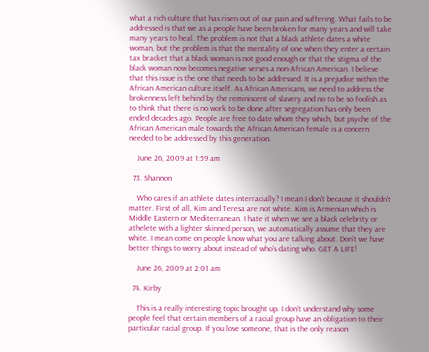what a rich culture that has risen out of our pain and suffering. What fails to be addressed is that we as a people have been broken for many years and will take many years to heal. The problem is not that a black athlete dates a white woman, but the problem is that the mentality of one when they enter a certain tax bracket that a black woman is not good enough or that the stigma of the black woman now becomes negative verses a non-African American. I believe that this issue is the one that needs to be addressed. It is a prejudice within the African American culture itself. As African Americans, we need to address the brokenness left behind by the reminiscent of slavery and no to be so foolish as to think that there is no work to be done after segregation has only been ended decades ago. People are free to date whom they which, but psyche of the African American male towards the African American female is a concern needed to be addressed by this generation.

    June 26, 2009 at 1:59 am

  73. Shannon

    Who cares if an athlete dates interracially? I mean I don’t because it shouldn’t matter. First of all, Kim and Teresa are not white. Kim is Armenian which is Middle Eastern or Mediterranean. I hate it when we see a black celebrity or athelete with a lighter skinned person, we automatically assume that they are white. I mean come on people know what you are talking about. Don’t we have better things to worry about instead of who’s dating who. GET A LIFE!

    June 26, 2009 at 2:01 am

  74. Kirby

    This is a really interesting topic brought up. I don’t understand why some people feel that certain members of a racial group have an obligation to their particular racial group. If you love someone, that is the only reason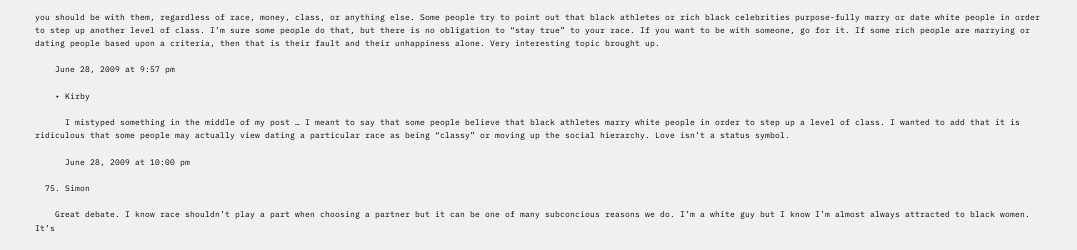you should be with them, regardless of race, money, class, or anything else. Some people try to point out that black athletes or rich black celebrities purpose-fully marry or date white people in order to step up another level of class. I’m sure some people do that, but there is no obligation to “stay true” to your race. If you want to be with someone, go for it. If some rich people are marrying or dating people based upon a criteria, then that is their fault and their unhappiness alone. Very interesting topic brought up.

    June 28, 2009 at 9:57 pm

    • Kirby

      I mistyped something in the middle of my post … I meant to say that some people believe that black athletes marry white people in order to step up a level of class. I wanted to add that it is ridiculous that some people may actually view dating a particular race as being “classy” or moving up the social hierarchy. Love isn’t a status symbol.

      June 28, 2009 at 10:00 pm

  75. Simon

    Great debate. I know race shouldn’t play a part when choosing a partner but it can be one of many subconcious reasons we do. I’m a white guy but I know I’m almost always attracted to black women. It’s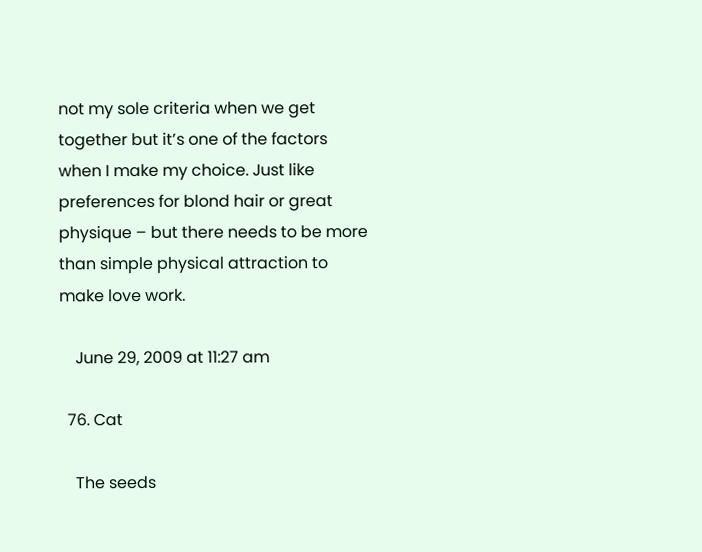not my sole criteria when we get together but it’s one of the factors when I make my choice. Just like preferences for blond hair or great physique – but there needs to be more than simple physical attraction to make love work.

    June 29, 2009 at 11:27 am

  76. Cat

    The seeds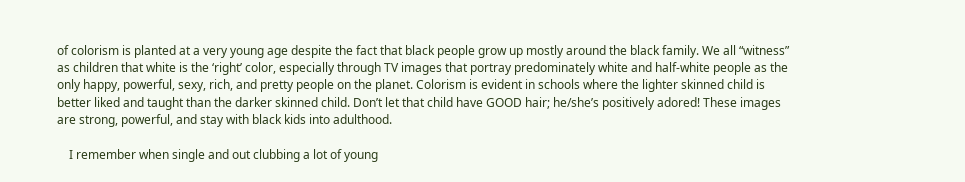of colorism is planted at a very young age despite the fact that black people grow up mostly around the black family. We all “witness” as children that white is the ‘right’ color, especially through TV images that portray predominately white and half-white people as the only happy, powerful, sexy, rich, and pretty people on the planet. Colorism is evident in schools where the lighter skinned child is better liked and taught than the darker skinned child. Don’t let that child have GOOD hair; he/she’s positively adored! These images are strong, powerful, and stay with black kids into adulthood.

    I remember when single and out clubbing a lot of young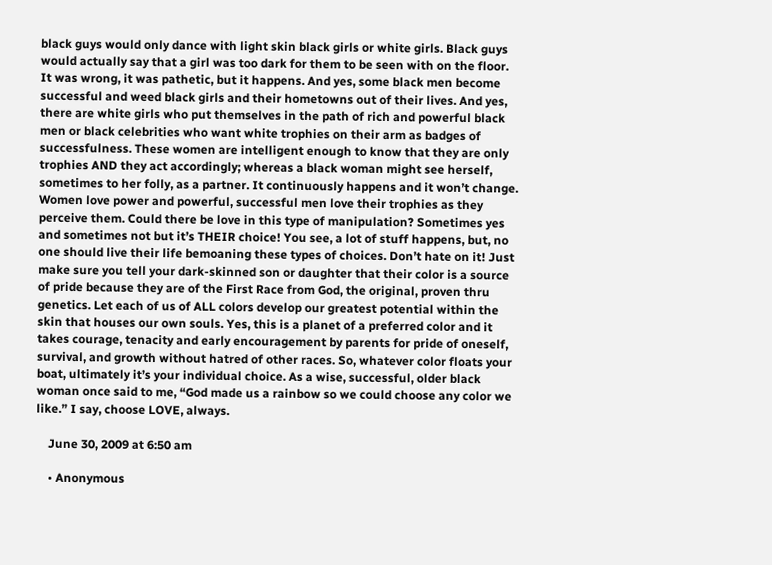black guys would only dance with light skin black girls or white girls. Black guys would actually say that a girl was too dark for them to be seen with on the floor. It was wrong, it was pathetic, but it happens. And yes, some black men become successful and weed black girls and their hometowns out of their lives. And yes, there are white girls who put themselves in the path of rich and powerful black men or black celebrities who want white trophies on their arm as badges of successfulness. These women are intelligent enough to know that they are only trophies AND they act accordingly; whereas a black woman might see herself, sometimes to her folly, as a partner. It continuously happens and it won’t change. Women love power and powerful, successful men love their trophies as they perceive them. Could there be love in this type of manipulation? Sometimes yes and sometimes not but it’s THEIR choice! You see, a lot of stuff happens, but, no one should live their life bemoaning these types of choices. Don’t hate on it! Just make sure you tell your dark-skinned son or daughter that their color is a source of pride because they are of the First Race from God, the original, proven thru genetics. Let each of us of ALL colors develop our greatest potential within the skin that houses our own souls. Yes, this is a planet of a preferred color and it takes courage, tenacity and early encouragement by parents for pride of oneself, survival, and growth without hatred of other races. So, whatever color floats your boat, ultimately it’s your individual choice. As a wise, successful, older black woman once said to me, “God made us a rainbow so we could choose any color we like.” I say, choose LOVE, always.

    June 30, 2009 at 6:50 am

    • Anonymous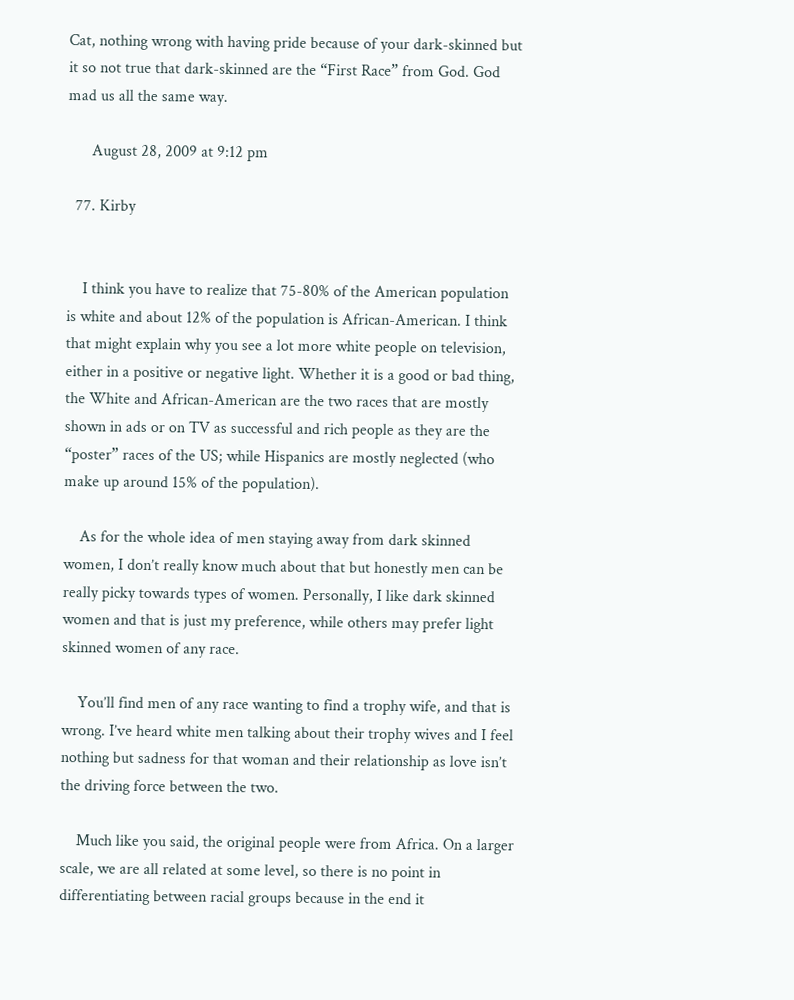Cat, nothing wrong with having pride because of your dark-skinned but it so not true that dark-skinned are the “First Race” from God. God mad us all the same way.

      August 28, 2009 at 9:12 pm

  77. Kirby


    I think you have to realize that 75-80% of the American population is white and about 12% of the population is African-American. I think that might explain why you see a lot more white people on television, either in a positive or negative light. Whether it is a good or bad thing, the White and African-American are the two races that are mostly shown in ads or on TV as successful and rich people as they are the “poster” races of the US; while Hispanics are mostly neglected (who make up around 15% of the population).

    As for the whole idea of men staying away from dark skinned women, I don’t really know much about that but honestly men can be really picky towards types of women. Personally, I like dark skinned women and that is just my preference, while others may prefer light skinned women of any race.

    You’ll find men of any race wanting to find a trophy wife, and that is wrong. I’ve heard white men talking about their trophy wives and I feel nothing but sadness for that woman and their relationship as love isn’t the driving force between the two.

    Much like you said, the original people were from Africa. On a larger scale, we are all related at some level, so there is no point in differentiating between racial groups because in the end it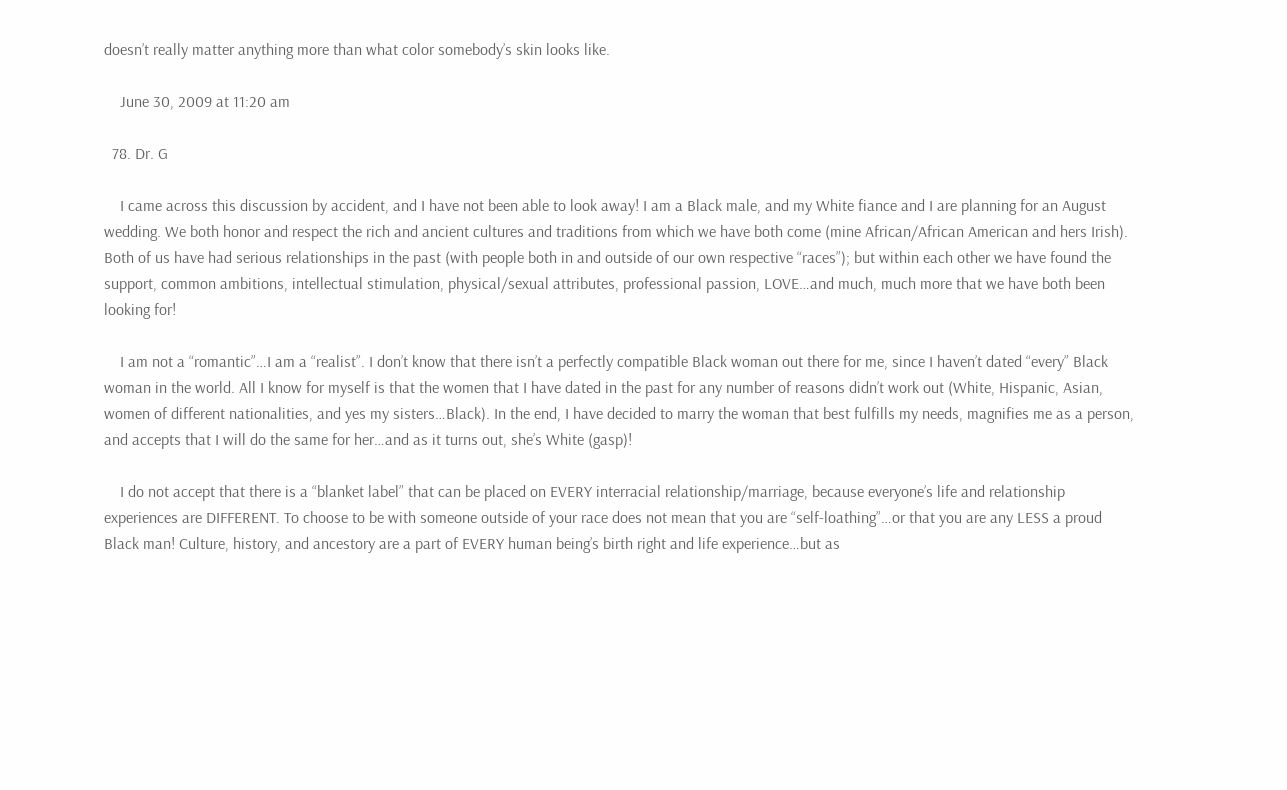doesn’t really matter anything more than what color somebody’s skin looks like.

    June 30, 2009 at 11:20 am

  78. Dr. G

    I came across this discussion by accident, and I have not been able to look away! I am a Black male, and my White fiance and I are planning for an August wedding. We both honor and respect the rich and ancient cultures and traditions from which we have both come (mine African/African American and hers Irish). Both of us have had serious relationships in the past (with people both in and outside of our own respective “races”); but within each other we have found the support, common ambitions, intellectual stimulation, physical/sexual attributes, professional passion, LOVE…and much, much more that we have both been looking for!

    I am not a “romantic”…I am a “realist”. I don’t know that there isn’t a perfectly compatible Black woman out there for me, since I haven’t dated “every” Black woman in the world. All I know for myself is that the women that I have dated in the past for any number of reasons didn’t work out (White, Hispanic, Asian, women of different nationalities, and yes my sisters…Black). In the end, I have decided to marry the woman that best fulfills my needs, magnifies me as a person, and accepts that I will do the same for her…and as it turns out, she’s White (gasp)!

    I do not accept that there is a “blanket label” that can be placed on EVERY interracial relationship/marriage, because everyone’s life and relationship experiences are DIFFERENT. To choose to be with someone outside of your race does not mean that you are “self-loathing”…or that you are any LESS a proud Black man! Culture, history, and ancestory are a part of EVERY human being’s birth right and life experience…but as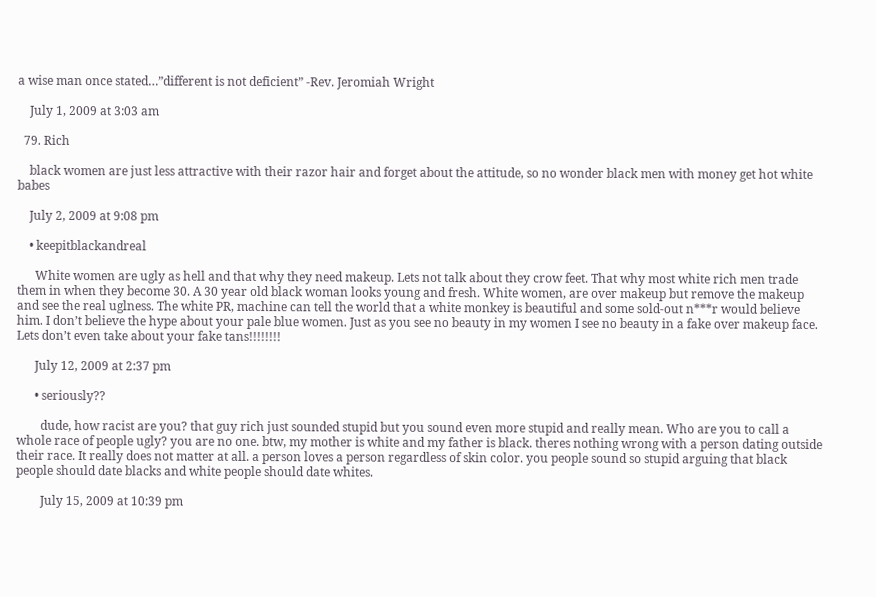a wise man once stated…”different is not deficient” -Rev. Jeromiah Wright

    July 1, 2009 at 3:03 am

  79. Rich

    black women are just less attractive with their razor hair and forget about the attitude, so no wonder black men with money get hot white babes

    July 2, 2009 at 9:08 pm

    • keepitblackandreal

      White women are ugly as hell and that why they need makeup. Lets not talk about they crow feet. That why most white rich men trade them in when they become 30. A 30 year old black woman looks young and fresh. White women, are over makeup but remove the makeup and see the real uglness. The white PR, machine can tell the world that a white monkey is beautiful and some sold-out n***r would believe him. I don’t believe the hype about your pale blue women. Just as you see no beauty in my women I see no beauty in a fake over makeup face. Lets don’t even take about your fake tans!!!!!!!!

      July 12, 2009 at 2:37 pm

      • seriously??

        dude, how racist are you? that guy rich just sounded stupid but you sound even more stupid and really mean. Who are you to call a whole race of people ugly? you are no one. btw, my mother is white and my father is black. theres nothing wrong with a person dating outside their race. It really does not matter at all. a person loves a person regardless of skin color. you people sound so stupid arguing that black people should date blacks and white people should date whites.

        July 15, 2009 at 10:39 pm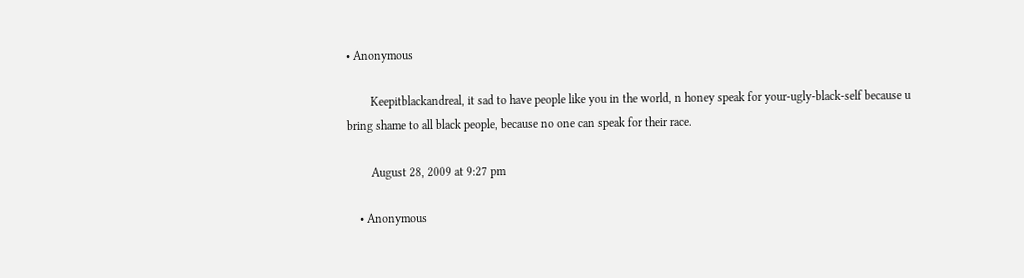• Anonymous

        Keepitblackandreal, it sad to have people like you in the world, n honey speak for your-ugly-black-self because u bring shame to all black people, because no one can speak for their race.

        August 28, 2009 at 9:27 pm

    • Anonymous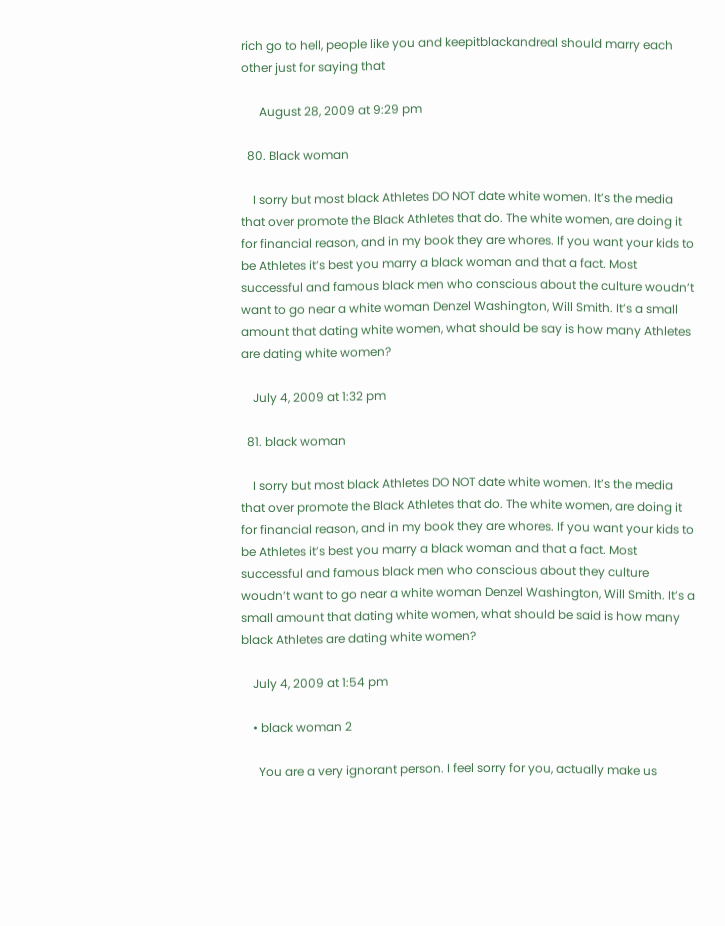rich go to hell, people like you and keepitblackandreal should marry each other just for saying that

      August 28, 2009 at 9:29 pm

  80. Black woman

    I sorry but most black Athletes DO NOT date white women. It’s the media that over promote the Black Athletes that do. The white women, are doing it for financial reason, and in my book they are whores. If you want your kids to be Athletes it’s best you marry a black woman and that a fact. Most successful and famous black men who conscious about the culture woudn’t want to go near a white woman Denzel Washington, Will Smith. It’s a small amount that dating white women, what should be say is how many Athletes are dating white women?

    July 4, 2009 at 1:32 pm

  81. black woman

    I sorry but most black Athletes DO NOT date white women. It’s the media that over promote the Black Athletes that do. The white women, are doing it for financial reason, and in my book they are whores. If you want your kids to be Athletes it’s best you marry a black woman and that a fact. Most successful and famous black men who conscious about they culture woudn’t want to go near a white woman Denzel Washington, Will Smith. It’s a small amount that dating white women, what should be said is how many black Athletes are dating white women?

    July 4, 2009 at 1:54 pm

    • black woman 2

      You are a very ignorant person. I feel sorry for you, actually make us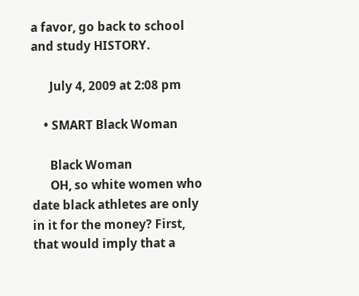a favor, go back to school and study HISTORY.

      July 4, 2009 at 2:08 pm

    • SMART Black Woman

      Black Woman
      OH, so white women who date black athletes are only in it for the money? First, that would imply that a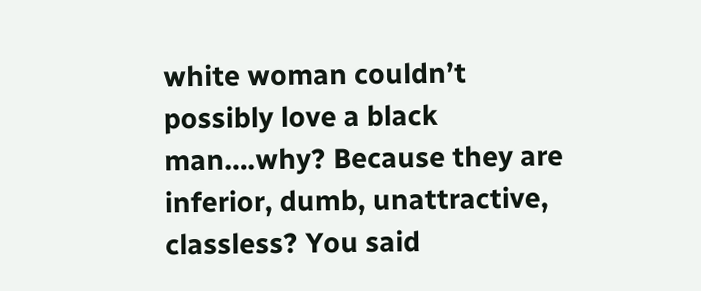white woman couldn’t possibly love a black man….why? Because they are inferior, dumb, unattractive, classless? You said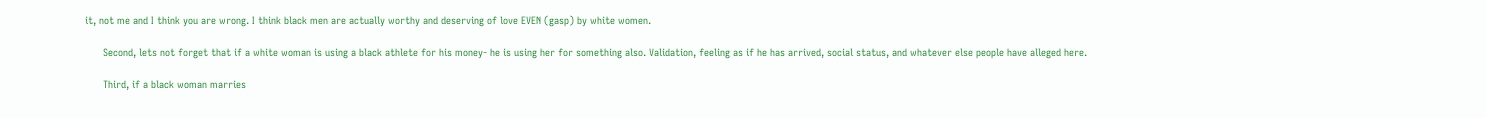it, not me and I think you are wrong. I think black men are actually worthy and deserving of love EVEN (gasp) by white women.

      Second, lets not forget that if a white woman is using a black athlete for his money- he is using her for something also. Validation, feeling as if he has arrived, social status, and whatever else people have alleged here.

      Third, if a black woman marries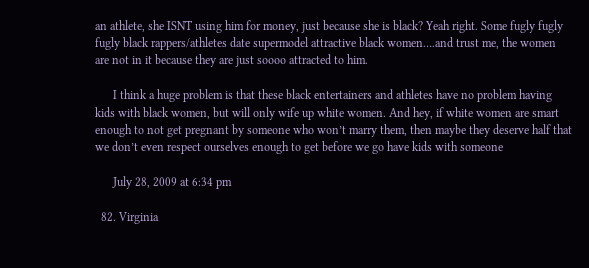an athlete, she ISNT using him for money, just because she is black? Yeah right. Some fugly fugly fugly black rappers/athletes date supermodel attractive black women….and trust me, the women are not in it because they are just soooo attracted to him.

      I think a huge problem is that these black entertainers and athletes have no problem having kids with black women, but will only wife up white women. And hey, if white women are smart enough to not get pregnant by someone who won’t marry them, then maybe they deserve half that we don’t even respect ourselves enough to get before we go have kids with someone

      July 28, 2009 at 6:34 pm

  82. Virginia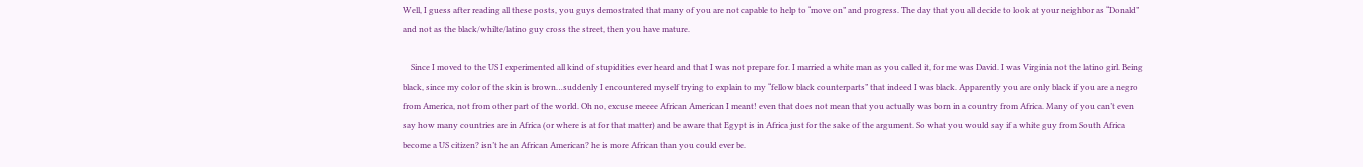Well, I guess after reading all these posts, you guys demostrated that many of you are not capable to help to “move on” and progress. The day that you all decide to look at your neighbor as “Donald” and not as the black/whilte/latino guy cross the street, then you have mature.

    Since I moved to the US I experimented all kind of stupidities ever heard and that I was not prepare for. I married a white man as you called it, for me was David. I was Virginia not the latino girl. Being black, since my color of the skin is brown…suddenly I encountered myself trying to explain to my “fellow black counterparts” that indeed I was black. Apparently you are only black if you are a negro from America, not from other part of the world. Oh no, excuse meeee African American I meant! even that does not mean that you actually was born in a country from Africa. Many of you can’t even say how many countries are in Africa (or where is at for that matter) and be aware that Egypt is in Africa just for the sake of the argument. So what you would say if a white guy from South Africa become a US citizen? isn’t he an African American? he is more African than you could ever be.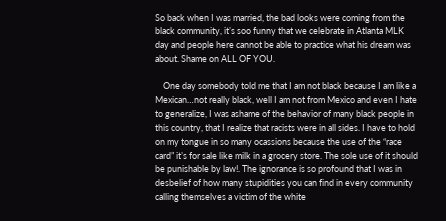So back when I was married, the bad looks were coming from the black community, it’s soo funny that we celebrate in Atlanta MLK day and people here cannot be able to practice what his dream was about. Shame on ALL OF YOU.

    One day somebody told me that I am not black because I am like a Mexican…not really black, well I am not from Mexico and even I hate to generalize, I was ashame of the behavior of many black people in this country, that I realize that racists were in all sides. I have to hold on my tongue in so many ocassions because the use of the “race card” it’s for sale like milk in a grocery store. The sole use of it should be punishable by law!. The ignorance is so profound that I was in desbelief of how many stupidities you can find in every community calling themselves a victim of the white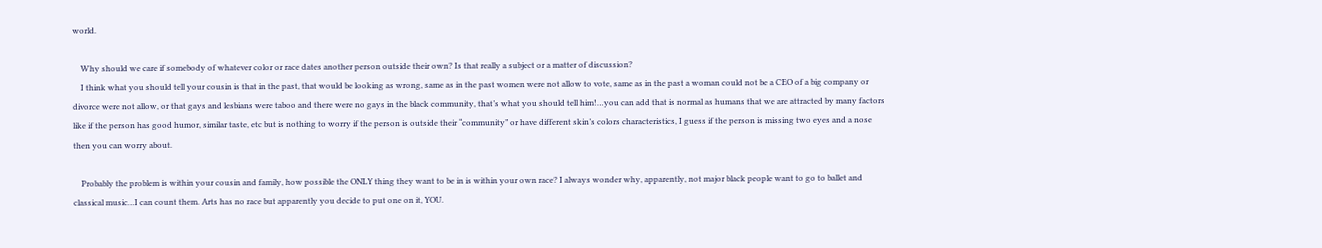world.

    Why should we care if somebody of whatever color or race dates another person outside their own? Is that really a subject or a matter of discussion?
    I think what you should tell your cousin is that in the past, that would be looking as wrong, same as in the past women were not allow to vote, same as in the past a woman could not be a CEO of a big company or divorce were not allow, or that gays and lesbians were taboo and there were no gays in the black community, that’s what you should tell him!…you can add that is normal as humans that we are attracted by many factors like if the person has good humor, similar taste, etc but is nothing to worry if the person is outside their “community” or have different skin’s colors characteristics, I guess if the person is missing two eyes and a nose then you can worry about.

    Probably the problem is within your cousin and family, how possible the ONLY thing they want to be in is within your own race? I always wonder why, apparently, not major black people want to go to ballet and classical music…I can count them. Arts has no race but apparently you decide to put one on it, YOU.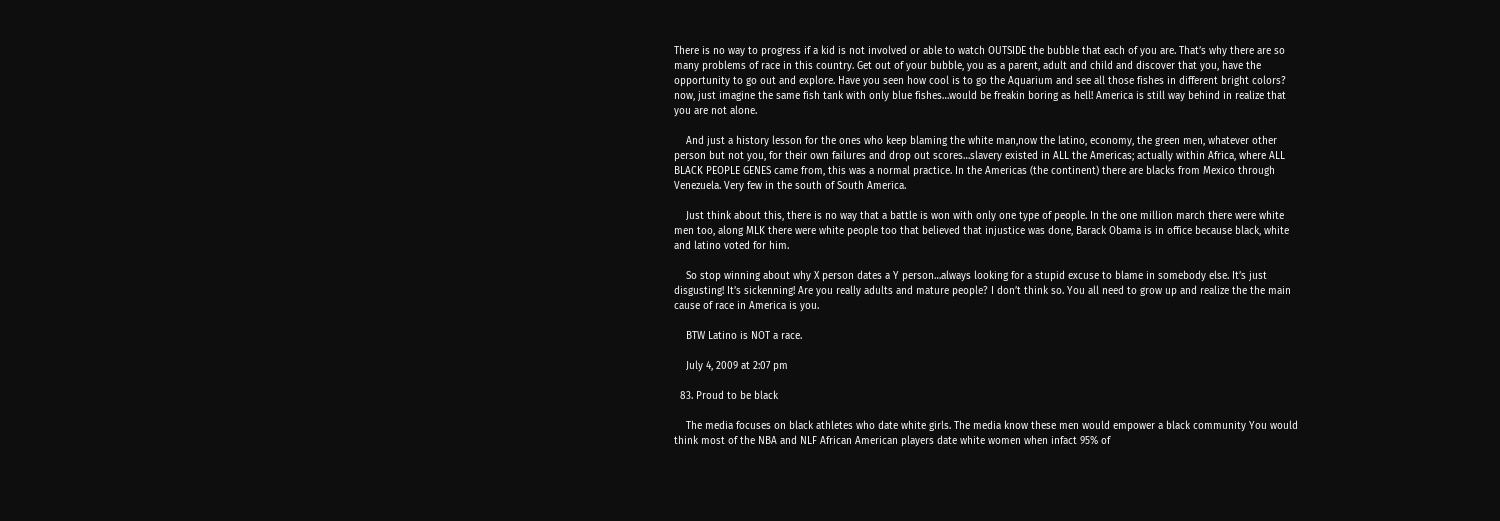There is no way to progress if a kid is not involved or able to watch OUTSIDE the bubble that each of you are. That’s why there are so many problems of race in this country. Get out of your bubble, you as a parent, adult and child and discover that you, have the opportunity to go out and explore. Have you seen how cool is to go the Aquarium and see all those fishes in different bright colors? now, just imagine the same fish tank with only blue fishes…would be freakin boring as hell! America is still way behind in realize that you are not alone.

    And just a history lesson for the ones who keep blaming the white man,now the latino, economy, the green men, whatever other person but not you, for their own failures and drop out scores…slavery existed in ALL the Americas; actually within Africa, where ALL BLACK PEOPLE GENES came from, this was a normal practice. In the Americas (the continent) there are blacks from Mexico through Venezuela. Very few in the south of South America.

    Just think about this, there is no way that a battle is won with only one type of people. In the one million march there were white men too, along MLK there were white people too that believed that injustice was done, Barack Obama is in office because black, white and latino voted for him.

    So stop winning about why X person dates a Y person…always looking for a stupid excuse to blame in somebody else. It’s just disgusting! It’s sickenning! Are you really adults and mature people? I don’t think so. You all need to grow up and realize the the main cause of race in America is you.

    BTW Latino is NOT a race.

    July 4, 2009 at 2:07 pm

  83. Proud to be black

    The media focuses on black athletes who date white girls. The media know these men would empower a black community You would think most of the NBA and NLF African American players date white women when infact 95% of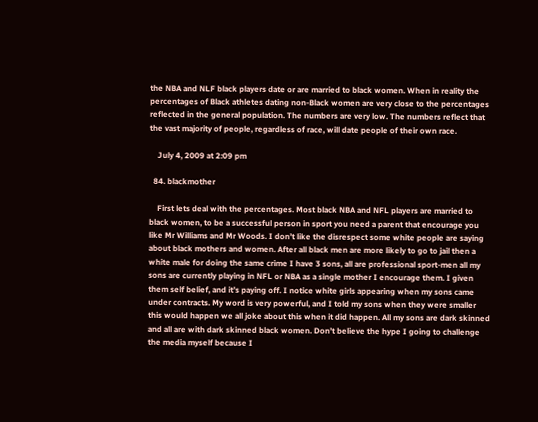the NBA and NLF black players date or are married to black women. When in reality the percentages of Black athletes dating non-Black women are very close to the percentages reflected in the general population. The numbers are very low. The numbers reflect that the vast majority of people, regardless of race, will date people of their own race.

    July 4, 2009 at 2:09 pm

  84. blackmother

    First lets deal with the percentages. Most black NBA and NFL players are married to black women, to be a successful person in sport you need a parent that encourage you like Mr Williams and Mr Woods. I don’t like the disrespect some white people are saying about black mothers and women. After all black men are more likely to go to jail then a white male for doing the same crime I have 3 sons, all are professional sport-men all my sons are currently playing in NFL or NBA as a single mother I encourage them. I given them self belief, and it’s paying off. I notice white girls appearing when my sons came under contracts. My word is very powerful, and I told my sons when they were smaller this would happen we all joke about this when it did happen. All my sons are dark skinned and all are with dark skinned black women. Don’t believe the hype I going to challenge the media myself because I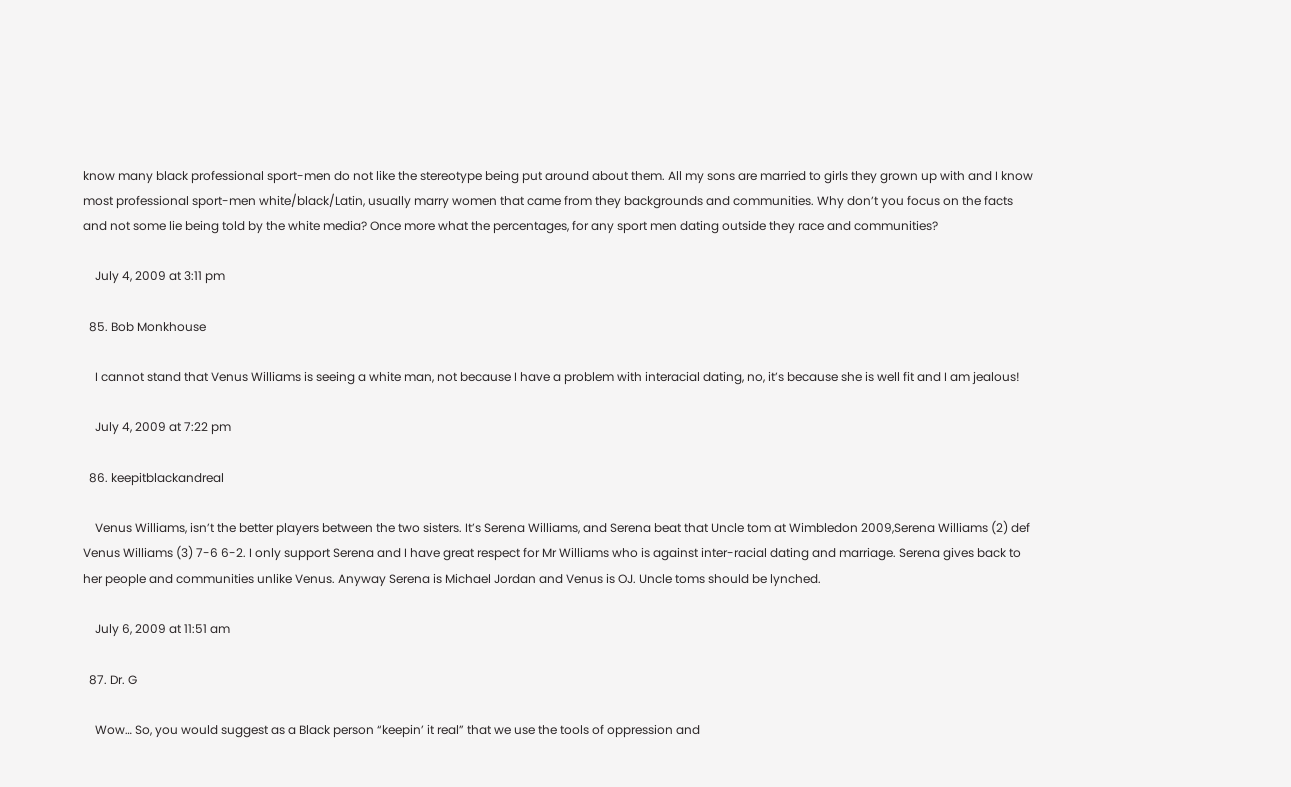know many black professional sport-men do not like the stereotype being put around about them. All my sons are married to girls they grown up with and I know most professional sport-men white/black/Latin, usually marry women that came from they backgrounds and communities. Why don’t you focus on the facts and not some lie being told by the white media? Once more what the percentages, for any sport men dating outside they race and communities?

    July 4, 2009 at 3:11 pm

  85. Bob Monkhouse

    I cannot stand that Venus Williams is seeing a white man, not because I have a problem with interacial dating, no, it’s because she is well fit and I am jealous!

    July 4, 2009 at 7:22 pm

  86. keepitblackandreal

    Venus Williams, isn’t the better players between the two sisters. It’s Serena Williams, and Serena beat that Uncle tom at Wimbledon 2009,Serena Williams (2) def Venus Williams (3) 7-6 6-2. I only support Serena and I have great respect for Mr Williams who is against inter-racial dating and marriage. Serena gives back to her people and communities unlike Venus. Anyway Serena is Michael Jordan and Venus is OJ. Uncle toms should be lynched.

    July 6, 2009 at 11:51 am

  87. Dr. G

    Wow… So, you would suggest as a Black person “keepin’ it real” that we use the tools of oppression and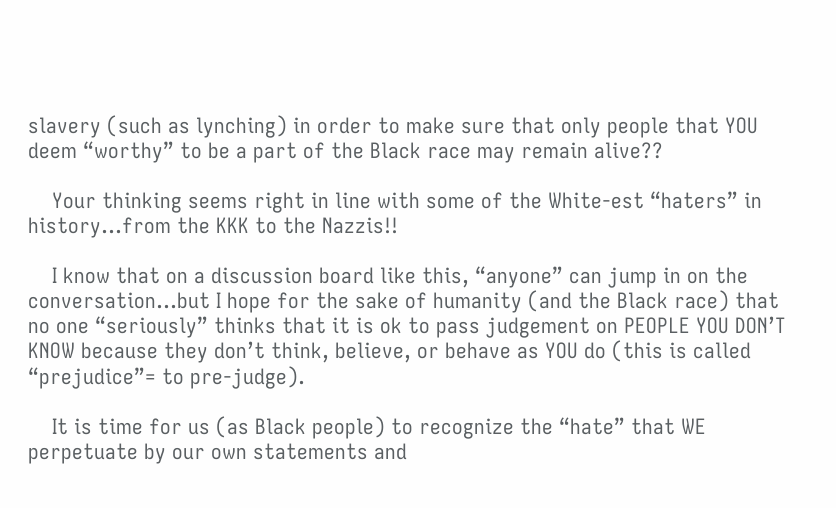slavery (such as lynching) in order to make sure that only people that YOU deem “worthy” to be a part of the Black race may remain alive??

    Your thinking seems right in line with some of the White-est “haters” in history…from the KKK to the Nazzis!!

    I know that on a discussion board like this, “anyone” can jump in on the conversation…but I hope for the sake of humanity (and the Black race) that no one “seriously” thinks that it is ok to pass judgement on PEOPLE YOU DON’T KNOW because they don’t think, believe, or behave as YOU do (this is called “prejudice”= to pre-judge).

    It is time for us (as Black people) to recognize the “hate” that WE perpetuate by our own statements and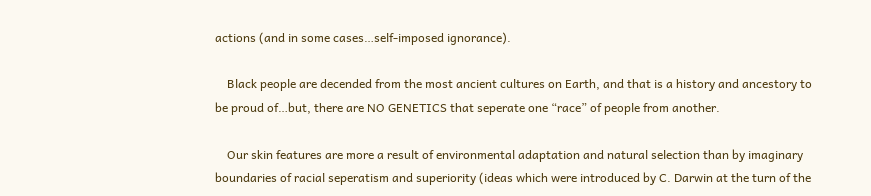actions (and in some cases…self-imposed ignorance).

    Black people are decended from the most ancient cultures on Earth, and that is a history and ancestory to be proud of…but, there are NO GENETICS that seperate one “race” of people from another.

    Our skin features are more a result of environmental adaptation and natural selection than by imaginary boundaries of racial seperatism and superiority (ideas which were introduced by C. Darwin at the turn of the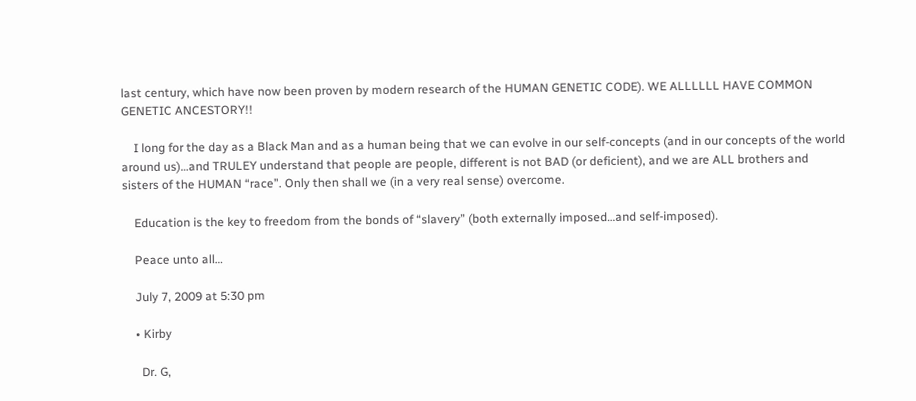last century, which have now been proven by modern research of the HUMAN GENETIC CODE). WE ALLLLLL HAVE COMMON GENETIC ANCESTORY!!

    I long for the day as a Black Man and as a human being that we can evolve in our self-concepts (and in our concepts of the world around us)…and TRULEY understand that people are people, different is not BAD (or deficient), and we are ALL brothers and sisters of the HUMAN “race”. Only then shall we (in a very real sense) overcome.

    Education is the key to freedom from the bonds of “slavery” (both externally imposed…and self-imposed).

    Peace unto all…

    July 7, 2009 at 5:30 pm

    • Kirby

      Dr. G,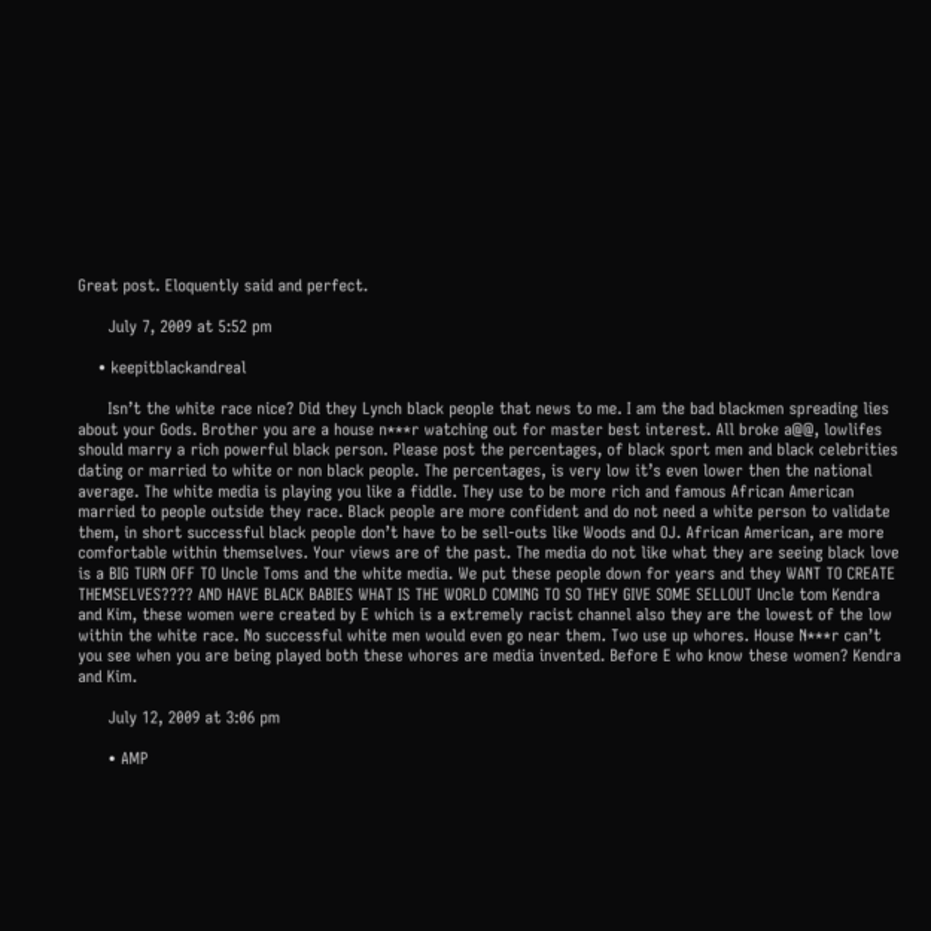Great post. Eloquently said and perfect.

      July 7, 2009 at 5:52 pm

    • keepitblackandreal

      Isn’t the white race nice? Did they Lynch black people that news to me. I am the bad blackmen spreading lies about your Gods. Brother you are a house n***r watching out for master best interest. All broke a@@, lowlifes should marry a rich powerful black person. Please post the percentages, of black sport men and black celebrities dating or married to white or non black people. The percentages, is very low it’s even lower then the national average. The white media is playing you like a fiddle. They use to be more rich and famous African American married to people outside they race. Black people are more confident and do not need a white person to validate them, in short successful black people don’t have to be sell-outs like Woods and OJ. African American, are more comfortable within themselves. Your views are of the past. The media do not like what they are seeing black love is a BIG TURN OFF TO Uncle Toms and the white media. We put these people down for years and they WANT TO CREATE THEMSELVES???? AND HAVE BLACK BABIES WHAT IS THE WORLD COMING TO SO THEY GIVE SOME SELLOUT Uncle tom Kendra and Kim, these women were created by E which is a extremely racist channel also they are the lowest of the low within the white race. No successful white men would even go near them. Two use up whores. House N***r can’t you see when you are being played both these whores are media invented. Before E who know these women? Kendra and Kim.

      July 12, 2009 at 3:06 pm

      • AMP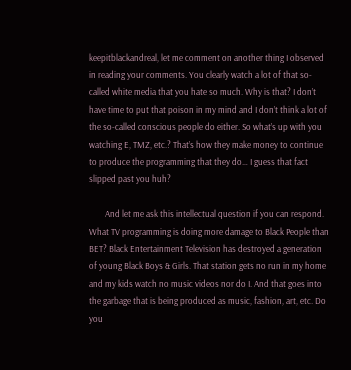keepitblackandreal, let me comment on another thing I observed in reading your comments. You clearly watch a lot of that so-called white media that you hate so much. Why is that? I don’t have time to put that poison in my mind and I don’t think a lot of the so-called conscious people do either. So what’s up with you watching E, TMZ, etc.? That’s how they make money to continue to produce the programming that they do… I guess that fact slipped past you huh?

        And let me ask this intellectual question if you can respond. What TV programming is doing more damage to Black People than BET? Black Entertainment Television has destroyed a generation of young Black Boys & Girls. That station gets no run in my home and my kids watch no music videos nor do I. And that goes into the garbage that is being produced as music, fashion, art, etc. Do you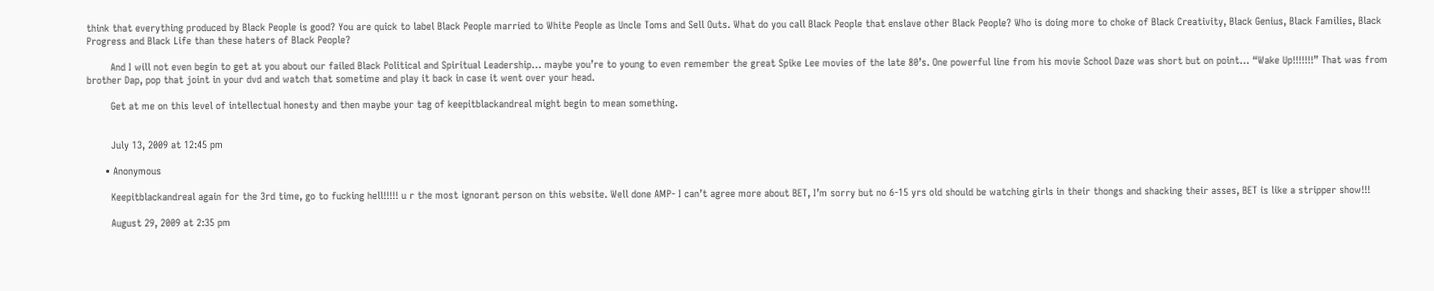think that everything produced by Black People is good? You are quick to label Black People married to White People as Uncle Toms and Sell Outs. What do you call Black People that enslave other Black People? Who is doing more to choke of Black Creativity, Black Genius, Black Families, Black Progress and Black Life than these haters of Black People?

        And I will not even begin to get at you about our failed Black Political and Spiritual Leadership… maybe you’re to young to even remember the great Spike Lee movies of the late 80’s. One powerful line from his movie School Daze was short but on point… “Wake Up!!!!!!!” That was from brother Dap, pop that joint in your dvd and watch that sometime and play it back in case it went over your head.

        Get at me on this level of intellectual honesty and then maybe your tag of keepitblackandreal might begin to mean something.


        July 13, 2009 at 12:45 pm

      • Anonymous

        Keepitblackandreal again for the 3rd time, go to fucking hell!!!!! u r the most ignorant person on this website. Well done AMP- I can’t agree more about BET, I’m sorry but no 6-15 yrs old should be watching girls in their thongs and shacking their asses, BET is like a stripper show!!!

        August 29, 2009 at 2:35 pm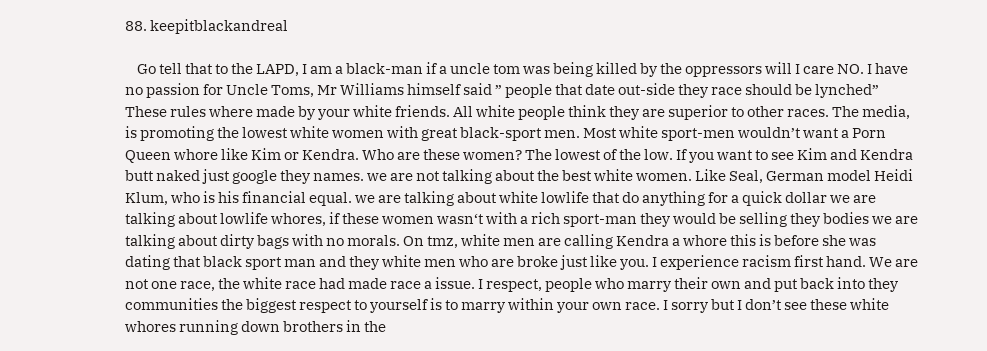88. keepitblackandreal

    Go tell that to the LAPD, I am a black-man if a uncle tom was being killed by the oppressors will I care NO. I have no passion for Uncle Toms, Mr Williams himself said ” people that date out-side they race should be lynched” These rules where made by your white friends. All white people think they are superior to other races. The media, is promoting the lowest white women with great black-sport men. Most white sport-men wouldn’t want a Porn Queen whore like Kim or Kendra. Who are these women? The lowest of the low. If you want to see Kim and Kendra butt naked just google they names. we are not talking about the best white women. Like Seal, German model Heidi Klum, who is his financial equal. we are talking about white lowlife that do anything for a quick dollar we are talking about lowlife whores, if these women wasn‘t with a rich sport-man they would be selling they bodies we are talking about dirty bags with no morals. On tmz, white men are calling Kendra a whore this is before she was dating that black sport man and they white men who are broke just like you. I experience racism first hand. We are not one race, the white race had made race a issue. I respect, people who marry their own and put back into they communities the biggest respect to yourself is to marry within your own race. I sorry but I don’t see these white whores running down brothers in the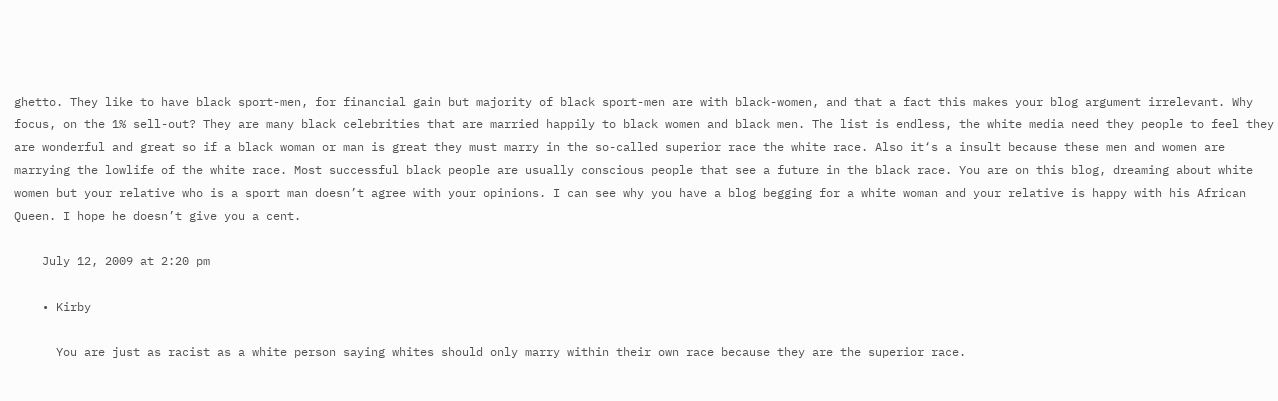ghetto. They like to have black sport-men, for financial gain but majority of black sport-men are with black-women, and that a fact this makes your blog argument irrelevant. Why focus, on the 1% sell-out? They are many black celebrities that are married happily to black women and black men. The list is endless, the white media need they people to feel they are wonderful and great so if a black woman or man is great they must marry in the so-called superior race the white race. Also it‘s a insult because these men and women are marrying the lowlife of the white race. Most successful black people are usually conscious people that see a future in the black race. You are on this blog, dreaming about white women but your relative who is a sport man doesn’t agree with your opinions. I can see why you have a blog begging for a white woman and your relative is happy with his African Queen. I hope he doesn’t give you a cent.

    July 12, 2009 at 2:20 pm

    • Kirby

      You are just as racist as a white person saying whites should only marry within their own race because they are the superior race.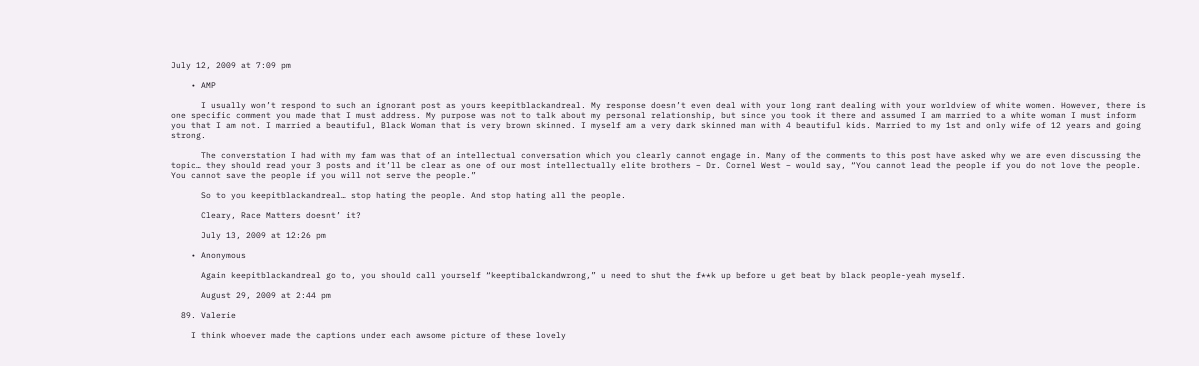July 12, 2009 at 7:09 pm

    • AMP

      I usually won’t respond to such an ignorant post as yours keepitblackandreal. My response doesn’t even deal with your long rant dealing with your worldview of white women. However, there is one specific comment you made that I must address. My purpose was not to talk about my personal relationship, but since you took it there and assumed I am married to a white woman I must inform you that I am not. I married a beautiful, Black Woman that is very brown skinned. I myself am a very dark skinned man with 4 beautiful kids. Married to my 1st and only wife of 12 years and going strong.

      The converstation I had with my fam was that of an intellectual conversation which you clearly cannot engage in. Many of the comments to this post have asked why we are even discussing the topic… they should read your 3 posts and it’ll be clear as one of our most intellectually elite brothers – Dr. Cornel West – would say, “You cannot lead the people if you do not love the people. You cannot save the people if you will not serve the people.”

      So to you keepitblackandreal… stop hating the people. And stop hating all the people.

      Cleary, Race Matters doesnt’ it?

      July 13, 2009 at 12:26 pm

    • Anonymous

      Again keepitblackandreal go to, you should call yourself “keeptibalckandwrong,” u need to shut the f**k up before u get beat by black people-yeah myself.

      August 29, 2009 at 2:44 pm

  89. Valerie

    I think whoever made the captions under each awsome picture of these lovely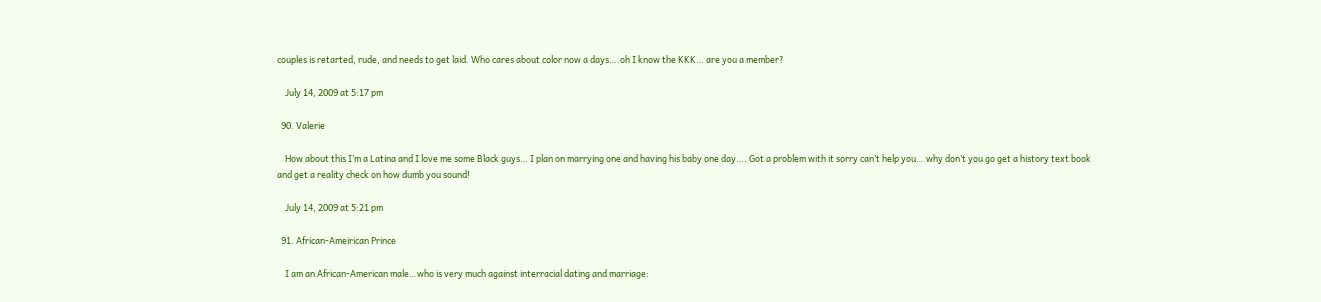couples is retarted, rude, and needs to get laid. Who cares about color now a days….oh I know the KKK… are you a member?

    July 14, 2009 at 5:17 pm

  90. Valerie

    How about this I’m a Latina and I love me some Black guys… I plan on marrying one and having his baby one day…. Got a problem with it sorry can’t help you… why don’t you go get a history text book and get a reality check on how dumb you sound!

    July 14, 2009 at 5:21 pm

  91. African-Ameirican Prince

    I am an African-American male…who is very much against interracial dating and marriage: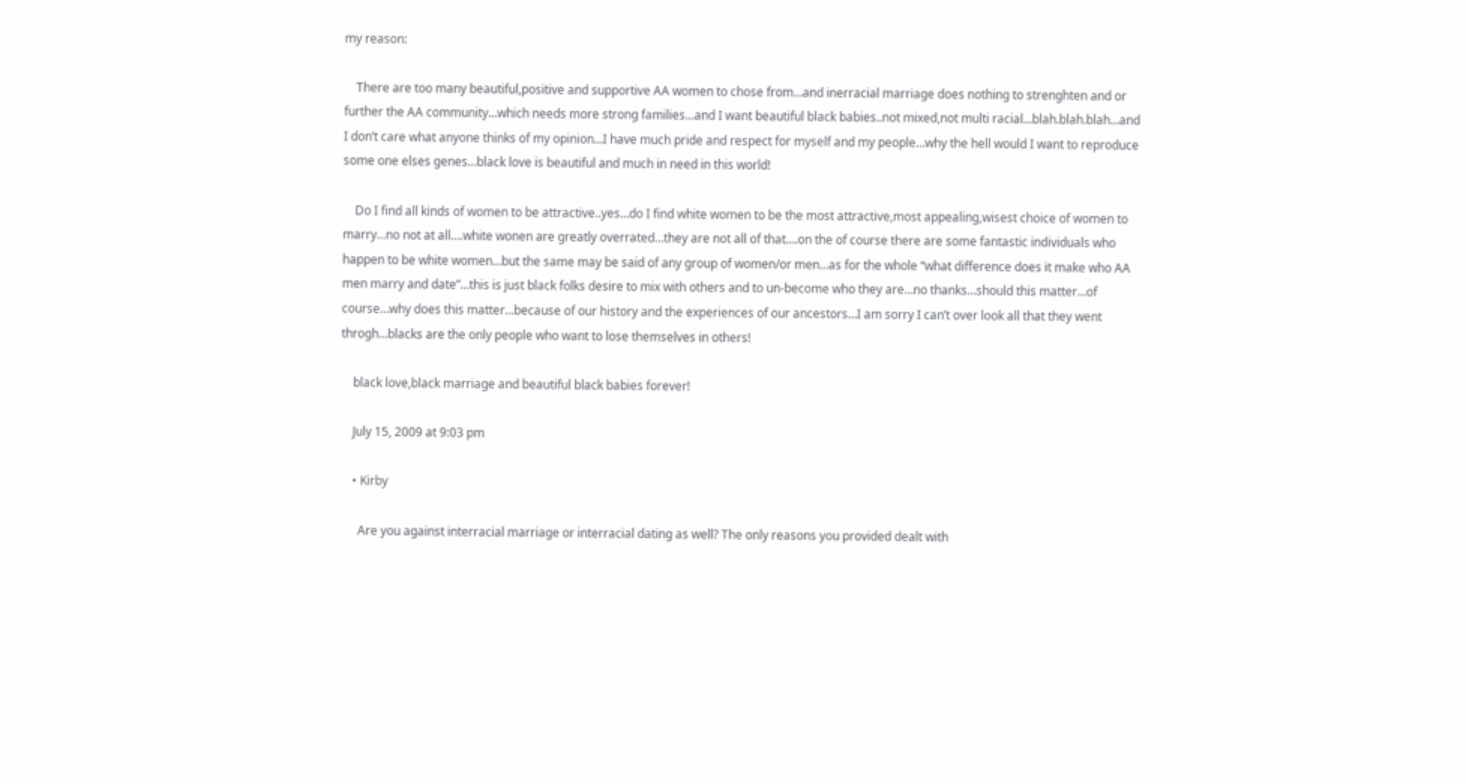my reason:

    There are too many beautiful,positive and supportive AA women to chose from…and inerracial marriage does nothing to strenghten and or further the AA community…which needs more strong families…and I want beautiful black babies..not mixed,not multi racial…blah.blah.blah…and I don’t care what anyone thinks of my opinion…I have much pride and respect for myself and my people…why the hell would I want to reproduce some one elses genes…black love is beautiful and much in need in this world!

    Do I find all kinds of women to be attractive..yes…do I find white women to be the most attractive,most appealing,wisest choice of women to marry…no not at all….white wonen are greatly overrated…they are not all of that….on the of course there are some fantastic individuals who happen to be white women…but the same may be said of any group of women/or men…as for the whole “what difference does it make who AA men marry and date”…this is just black folks desire to mix with others and to un-become who they are…no thanks…should this matter…of course…why does this matter…because of our history and the experiences of our ancestors…I am sorry I can’t over look all that they went throgh…blacks are the only people who want to lose themselves in others!

    black love,black marriage and beautiful black babies forever!

    July 15, 2009 at 9:03 pm

    • Kirby

      Are you against interracial marriage or interracial dating as well? The only reasons you provided dealt with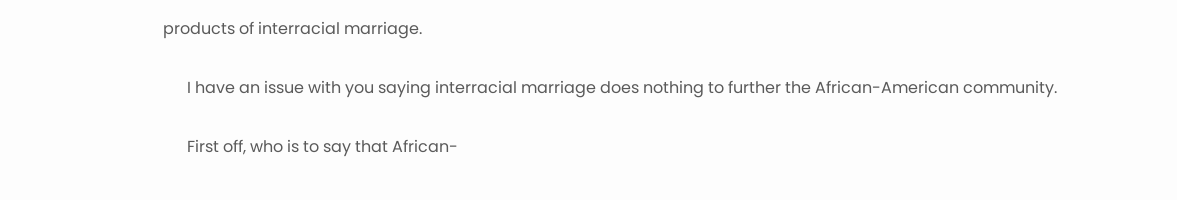products of interracial marriage.

      I have an issue with you saying interracial marriage does nothing to further the African-American community.

      First off, who is to say that African-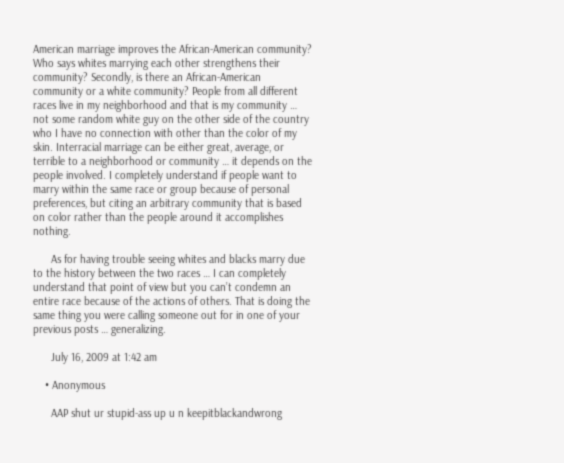American marriage improves the African-American community? Who says whites marrying each other strengthens their community? Secondly, is there an African-American community or a white community? People from all different races live in my neighborhood and that is my community … not some random white guy on the other side of the country who I have no connection with other than the color of my skin. Interracial marriage can be either great, average, or terrible to a neighborhood or community … it depends on the people involved. I completely understand if people want to marry within the same race or group because of personal preferences, but citing an arbitrary community that is based on color rather than the people around it accomplishes nothing.

      As for having trouble seeing whites and blacks marry due to the history between the two races … I can completely understand that point of view but you can’t condemn an entire race because of the actions of others. That is doing the same thing you were calling someone out for in one of your previous posts … generalizing.

      July 16, 2009 at 1:42 am

    • Anonymous

      AAP shut ur stupid-ass up u n keepitblackandwrong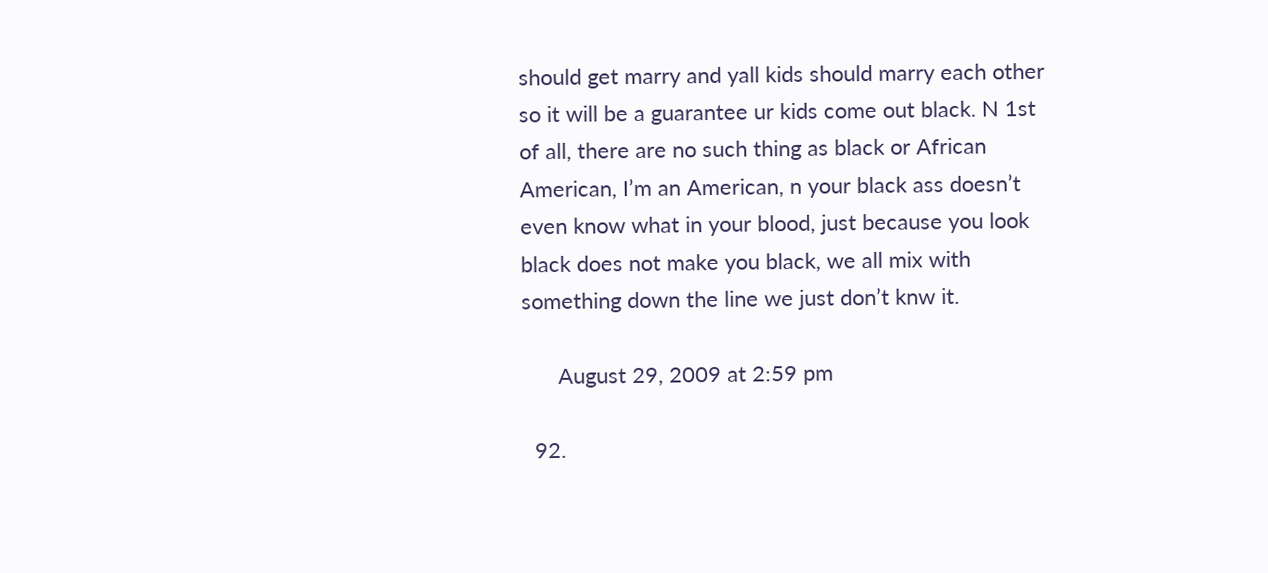should get marry and yall kids should marry each other so it will be a guarantee ur kids come out black. N 1st of all, there are no such thing as black or African American, I’m an American, n your black ass doesn’t even know what in your blood, just because you look black does not make you black, we all mix with something down the line we just don’t knw it.

      August 29, 2009 at 2:59 pm

  92.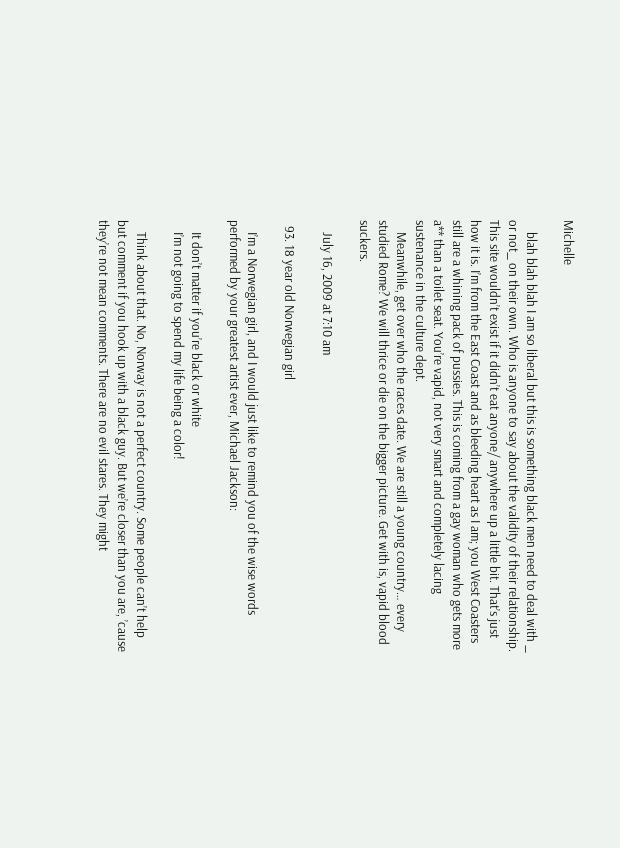Michelle

    blah blah blah I am so liberal but this is something black men need to deal with _ or not_ on their own. Who is anyone to say about the validity of their relationship. This site wouldn’t exist if it didn’t eat anyone/ anywhere up a little bit. That’s just how it is. I’m from the East Coast and as bleeding heart as I am; you West Coasters still are a whining pack of pussies. This is coming from a gay woman who gets more a** than a toilet seat. You’re vapid, not very smart and completely lacing sustenance in the culture dept.
    Meanwhile, get over who the races date. We are still a young country… every studied Rome? We will thrice or die on the bigger picture. Get with is, vapid blood suckers.

    July 16, 2009 at 7:10 am

  93. 18 year old Norwegian girl

    I’m a Norwegian girl, and I would just like to remind you of the wise words performed by your greatest artist ever, Michael Jackson:

    It don’t matter if you’re black or white
    I’m not going to spend my life being a color!

    Think about that. No, Norway is not a perfect country. Some people can’t help but comment if you hook up with a black guy. But we’re closer than you are, ’cause they’re not mean comments. There are no evil stares. They might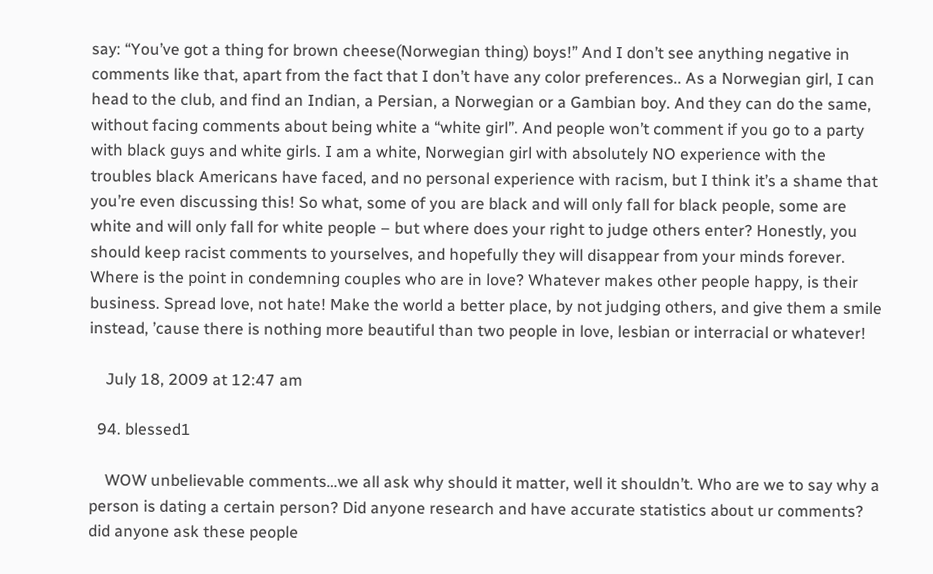say: “You’ve got a thing for brown cheese(Norwegian thing) boys!” And I don’t see anything negative in comments like that, apart from the fact that I don’t have any color preferences.. As a Norwegian girl, I can head to the club, and find an Indian, a Persian, a Norwegian or a Gambian boy. And they can do the same, without facing comments about being white a “white girl”. And people won’t comment if you go to a party with black guys and white girls. I am a white, Norwegian girl with absolutely NO experience with the troubles black Americans have faced, and no personal experience with racism, but I think it’s a shame that you’re even discussing this! So what, some of you are black and will only fall for black people, some are white and will only fall for white people – but where does your right to judge others enter? Honestly, you should keep racist comments to yourselves, and hopefully they will disappear from your minds forever. Where is the point in condemning couples who are in love? Whatever makes other people happy, is their business. Spread love, not hate! Make the world a better place, by not judging others, and give them a smile instead, ’cause there is nothing more beautiful than two people in love, lesbian or interracial or whatever!

    July 18, 2009 at 12:47 am

  94. blessed1

    WOW unbelievable comments…we all ask why should it matter, well it shouldn’t. Who are we to say why a person is dating a certain person? Did anyone research and have accurate statistics about ur comments? did anyone ask these people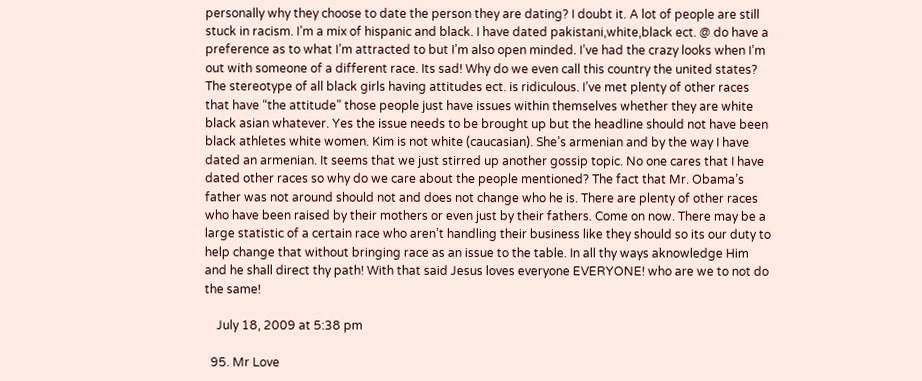personally why they choose to date the person they are dating? I doubt it. A lot of people are still stuck in racism. I’m a mix of hispanic and black. I have dated pakistani,white,black ect. @ do have a preference as to what I’m attracted to but I’m also open minded. I’ve had the crazy looks when I’m out with someone of a different race. Its sad! Why do we even call this country the united states? The stereotype of all black girls having attitudes ect. is ridiculous. I’ve met plenty of other races that have “the attitude” those people just have issues within themselves whether they are white black asian whatever. Yes the issue needs to be brought up but the headline should not have been black athletes white women. Kim is not white (caucasian). She’s armenian and by the way I have dated an armenian. It seems that we just stirred up another gossip topic. No one cares that I have dated other races so why do we care about the people mentioned? The fact that Mr. Obama’s father was not around should not and does not change who he is. There are plenty of other races who have been raised by their mothers or even just by their fathers. Come on now. There may be a large statistic of a certain race who aren’t handling their business like they should so its our duty to help change that without bringing race as an issue to the table. In all thy ways aknowledge Him and he shall direct thy path! With that said Jesus loves everyone EVERYONE! who are we to not do the same!

    July 18, 2009 at 5:38 pm

  95. Mr Love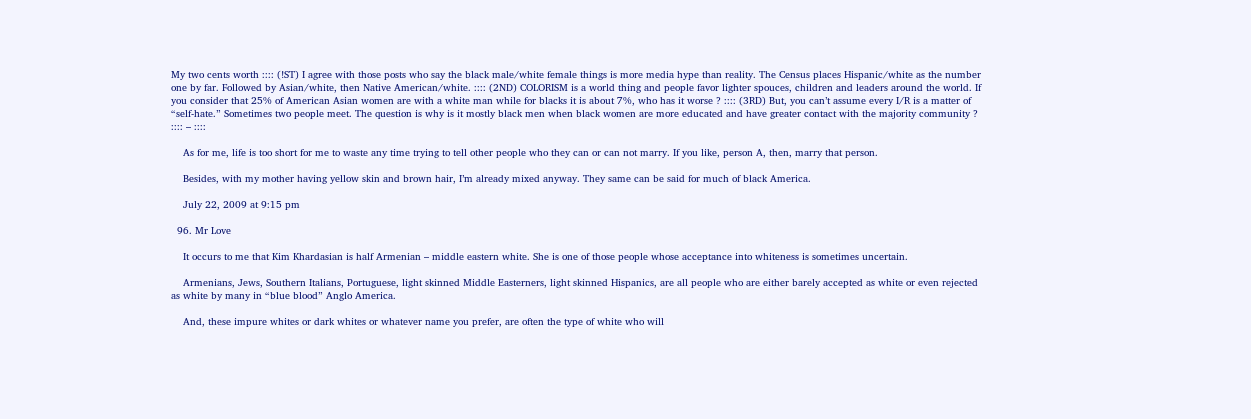My two cents worth :::: (!ST) I agree with those posts who say the black male/white female things is more media hype than reality. The Census places Hispanic/white as the number one by far. Followed by Asian/white, then Native American/white. :::: (2ND) COLORISM is a world thing and people favor lighter spouces, children and leaders around the world. If you consider that 25% of American Asian women are with a white man while for blacks it is about 7%, who has it worse ? :::: (3RD) But, you can’t assume every I/R is a matter of “self-hate.” Sometimes two people meet. The question is why is it mostly black men when black women are more educated and have greater contact with the majority community ? :::: – ::::

    As for me, life is too short for me to waste any time trying to tell other people who they can or can not marry. If you like, person A, then, marry that person.

    Besides, with my mother having yellow skin and brown hair, I’m already mixed anyway. They same can be said for much of black America.

    July 22, 2009 at 9:15 pm

  96. Mr Love

    It occurs to me that Kim Khardasian is half Armenian – middle eastern white. She is one of those people whose acceptance into whiteness is sometimes uncertain.

    Armenians, Jews, Southern Italians, Portuguese, light skinned Middle Easterners, light skinned Hispanics, are all people who are either barely accepted as white or even rejected as white by many in “blue blood” Anglo America.

    And, these impure whites or dark whites or whatever name you prefer, are often the type of white who will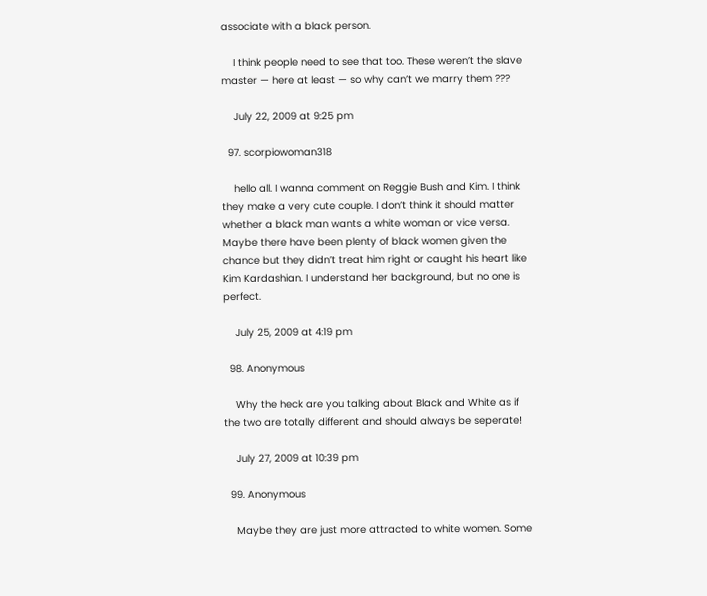associate with a black person.

    I think people need to see that too. These weren’t the slave master — here at least — so why can’t we marry them ???

    July 22, 2009 at 9:25 pm

  97. scorpiowoman318

    hello all. I wanna comment on Reggie Bush and Kim. I think they make a very cute couple. I don’t think it should matter whether a black man wants a white woman or vice versa. Maybe there have been plenty of black women given the chance but they didn’t treat him right or caught his heart like Kim Kardashian. I understand her background, but no one is perfect.

    July 25, 2009 at 4:19 pm

  98. Anonymous

    Why the heck are you talking about Black and White as if the two are totally different and should always be seperate!

    July 27, 2009 at 10:39 pm

  99. Anonymous

    Maybe they are just more attracted to white women. Some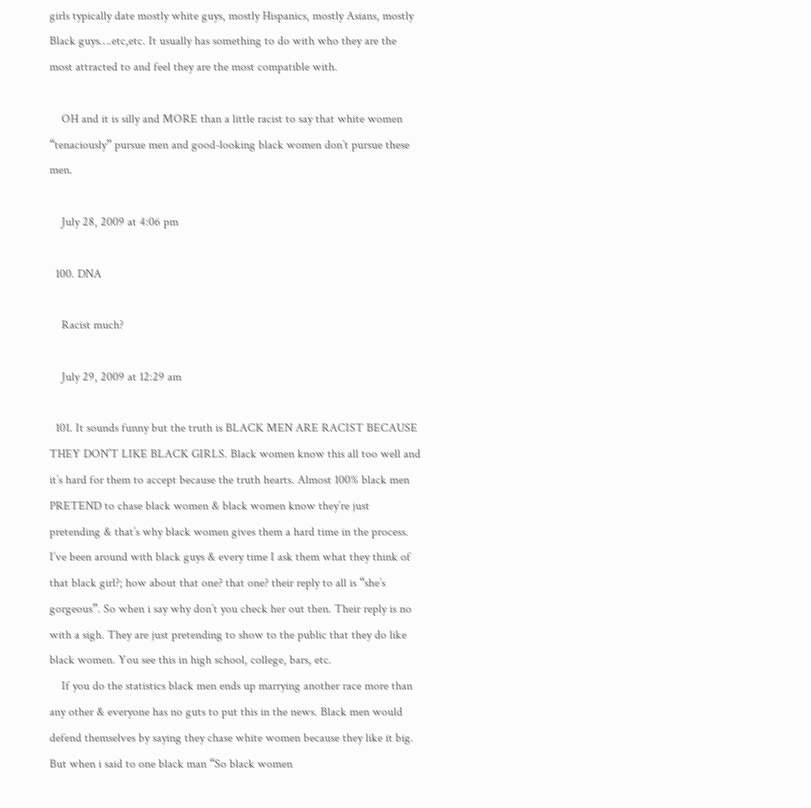girls typically date mostly white guys, mostly Hispanics, mostly Asians, mostly Black guys….etc,etc. It usually has something to do with who they are the most attracted to and feel they are the most compatible with.

    OH and it is silly and MORE than a little racist to say that white women “tenaciously” pursue men and good-looking black women don’t pursue these men.

    July 28, 2009 at 4:06 pm

  100. DNA

    Racist much?

    July 29, 2009 at 12:29 am

  101. It sounds funny but the truth is BLACK MEN ARE RACIST BECAUSE THEY DON’T LIKE BLACK GIRLS. Black women know this all too well and it’s hard for them to accept because the truth hearts. Almost 100% black men PRETEND to chase black women & black women know they’re just pretending & that’s why black women gives them a hard time in the process. I’ve been around with black guys & every time I ask them what they think of that black girl?; how about that one? that one? their reply to all is “she’s gorgeous”. So when i say why don’t you check her out then. Their reply is no with a sigh. They are just pretending to show to the public that they do like black women. You see this in high school, college, bars, etc.
    If you do the statistics black men ends up marrying another race more than any other & everyone has no guts to put this in the news. Black men would defend themselves by saying they chase white women because they like it big. But when i said to one black man “So black women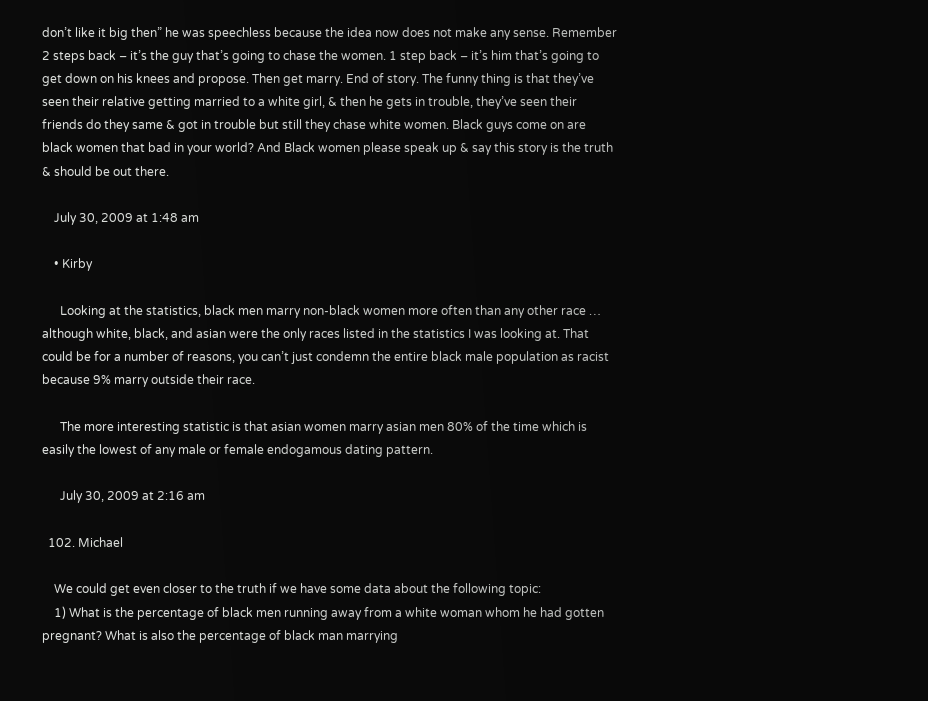don’t like it big then” he was speechless because the idea now does not make any sense. Remember 2 steps back – it’s the guy that’s going to chase the women. 1 step back – it’s him that’s going to get down on his knees and propose. Then get marry. End of story. The funny thing is that they’ve seen their relative getting married to a white girl, & then he gets in trouble, they’ve seen their friends do they same & got in trouble but still they chase white women. Black guys come on are black women that bad in your world? And Black women please speak up & say this story is the truth & should be out there.

    July 30, 2009 at 1:48 am

    • Kirby

      Looking at the statistics, black men marry non-black women more often than any other race … although white, black, and asian were the only races listed in the statistics I was looking at. That could be for a number of reasons, you can’t just condemn the entire black male population as racist because 9% marry outside their race.

      The more interesting statistic is that asian women marry asian men 80% of the time which is easily the lowest of any male or female endogamous dating pattern.

      July 30, 2009 at 2:16 am

  102. Michael

    We could get even closer to the truth if we have some data about the following topic:
    1) What is the percentage of black men running away from a white woman whom he had gotten pregnant? What is also the percentage of black man marrying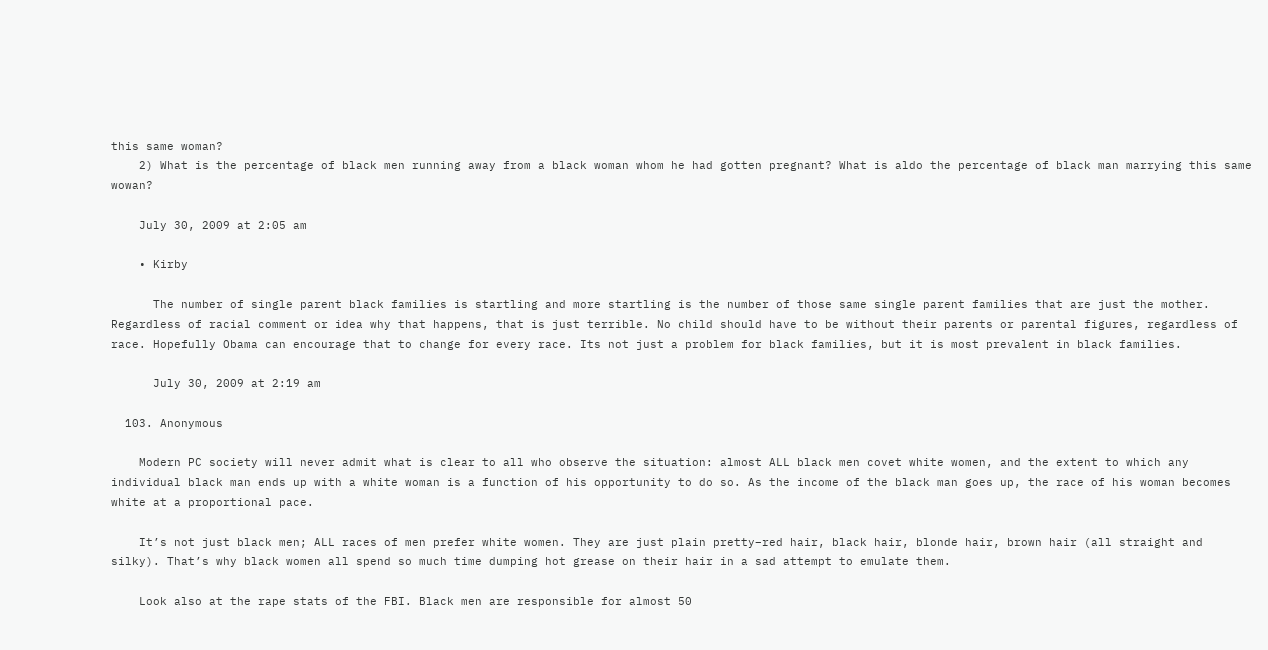this same woman?
    2) What is the percentage of black men running away from a black woman whom he had gotten pregnant? What is aldo the percentage of black man marrying this same wowan?

    July 30, 2009 at 2:05 am

    • Kirby

      The number of single parent black families is startling and more startling is the number of those same single parent families that are just the mother. Regardless of racial comment or idea why that happens, that is just terrible. No child should have to be without their parents or parental figures, regardless of race. Hopefully Obama can encourage that to change for every race. Its not just a problem for black families, but it is most prevalent in black families.

      July 30, 2009 at 2:19 am

  103. Anonymous

    Modern PC society will never admit what is clear to all who observe the situation: almost ALL black men covet white women, and the extent to which any individual black man ends up with a white woman is a function of his opportunity to do so. As the income of the black man goes up, the race of his woman becomes white at a proportional pace.

    It’s not just black men; ALL races of men prefer white women. They are just plain pretty–red hair, black hair, blonde hair, brown hair (all straight and silky). That’s why black women all spend so much time dumping hot grease on their hair in a sad attempt to emulate them.

    Look also at the rape stats of the FBI. Black men are responsible for almost 50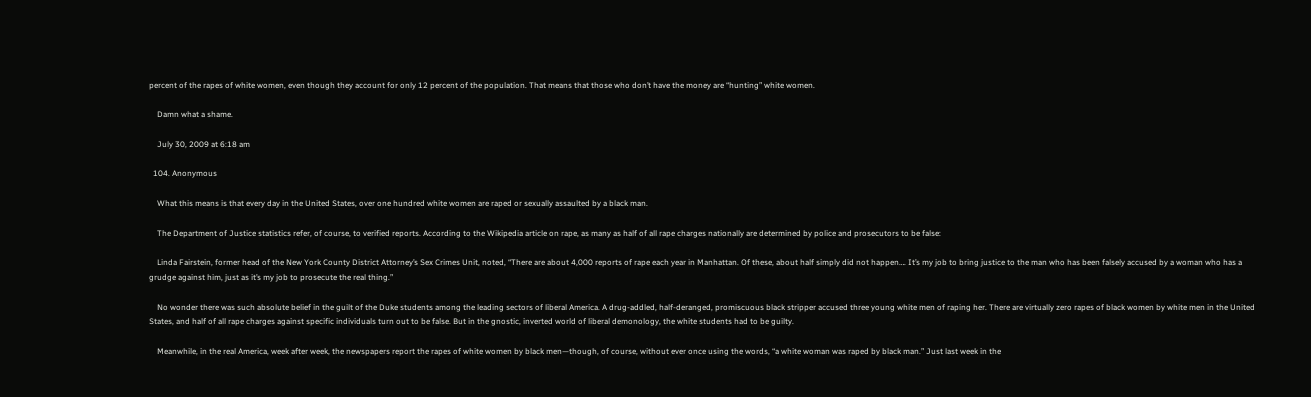percent of the rapes of white women, even though they account for only 12 percent of the population. That means that those who don’t have the money are “hunting” white women.

    Damn what a shame.

    July 30, 2009 at 6:18 am

  104. Anonymous

    What this means is that every day in the United States, over one hundred white women are raped or sexually assaulted by a black man.

    The Department of Justice statistics refer, of course, to verified reports. According to the Wikipedia article on rape, as many as half of all rape charges nationally are determined by police and prosecutors to be false:

    Linda Fairstein, former head of the New York County District Attorney’s Sex Crimes Unit, noted, “There are about 4,000 reports of rape each year in Manhattan. Of these, about half simply did not happen…. It’s my job to bring justice to the man who has been falsely accused by a woman who has a grudge against him, just as it’s my job to prosecute the real thing.”

    No wonder there was such absolute belief in the guilt of the Duke students among the leading sectors of liberal America. A drug-addled, half-deranged, promiscuous black stripper accused three young white men of raping her. There are virtually zero rapes of black women by white men in the United States, and half of all rape charges against specific individuals turn out to be false. But in the gnostic, inverted world of liberal demonology, the white students had to be guilty.

    Meanwhile, in the real America, week after week, the newspapers report the rapes of white women by black men—though, of course, without ever once using the words, “a white woman was raped by black man.” Just last week in the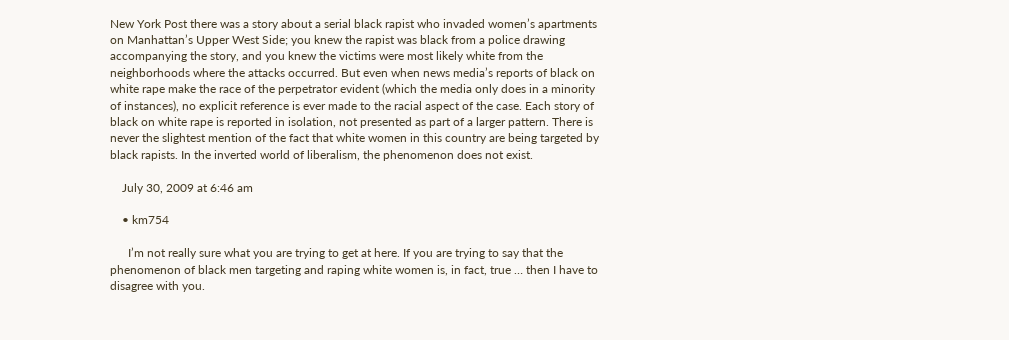New York Post there was a story about a serial black rapist who invaded women’s apartments on Manhattan’s Upper West Side; you knew the rapist was black from a police drawing accompanying the story, and you knew the victims were most likely white from the neighborhoods where the attacks occurred. But even when news media’s reports of black on white rape make the race of the perpetrator evident (which the media only does in a minority of instances), no explicit reference is ever made to the racial aspect of the case. Each story of black on white rape is reported in isolation, not presented as part of a larger pattern. There is never the slightest mention of the fact that white women in this country are being targeted by black rapists. In the inverted world of liberalism, the phenomenon does not exist.

    July 30, 2009 at 6:46 am

    • km754

      I’m not really sure what you are trying to get at here. If you are trying to say that the phenomenon of black men targeting and raping white women is, in fact, true … then I have to disagree with you.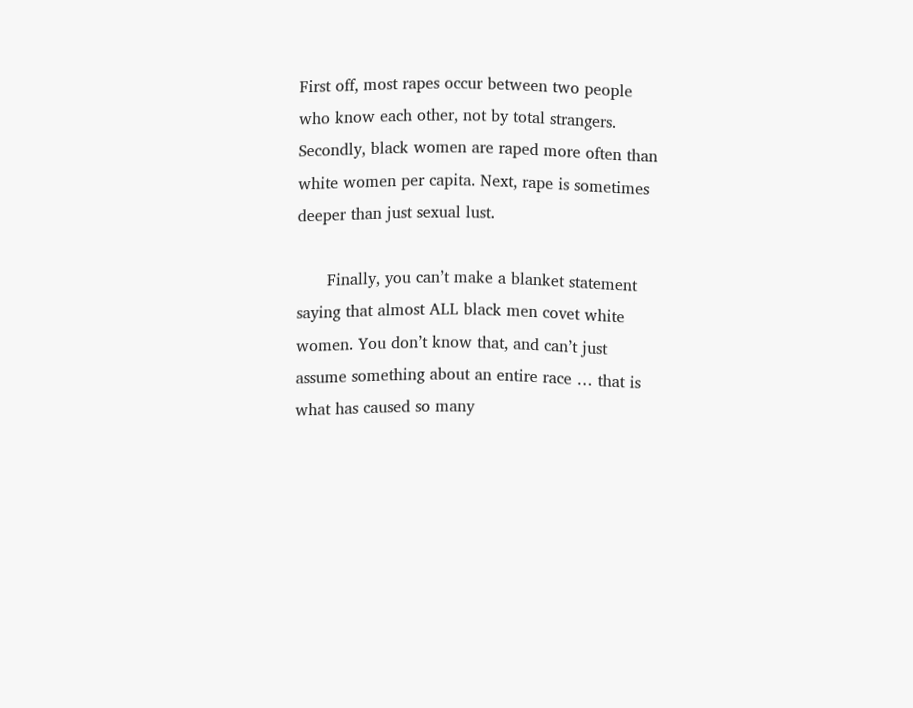First off, most rapes occur between two people who know each other, not by total strangers. Secondly, black women are raped more often than white women per capita. Next, rape is sometimes deeper than just sexual lust.

      Finally, you can’t make a blanket statement saying that almost ALL black men covet white women. You don’t know that, and can’t just assume something about an entire race … that is what has caused so many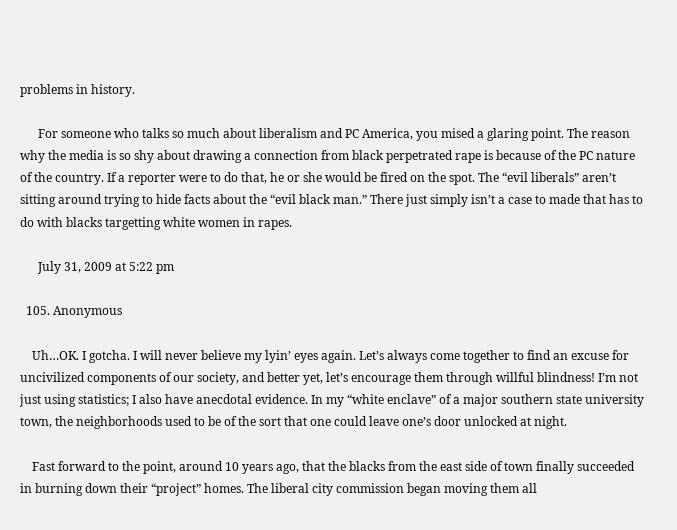problems in history.

      For someone who talks so much about liberalism and PC America, you mised a glaring point. The reason why the media is so shy about drawing a connection from black perpetrated rape is because of the PC nature of the country. If a reporter were to do that, he or she would be fired on the spot. The “evil liberals” aren’t sitting around trying to hide facts about the “evil black man.” There just simply isn’t a case to made that has to do with blacks targetting white women in rapes.

      July 31, 2009 at 5:22 pm

  105. Anonymous

    Uh…OK. I gotcha. I will never believe my lyin’ eyes again. Let’s always come together to find an excuse for uncivilized components of our society, and better yet, let’s encourage them through willful blindness! I’m not just using statistics; I also have anecdotal evidence. In my “white enclave” of a major southern state university town, the neighborhoods used to be of the sort that one could leave one’s door unlocked at night.

    Fast forward to the point, around 10 years ago, that the blacks from the east side of town finally succeeded in burning down their “project” homes. The liberal city commission began moving them all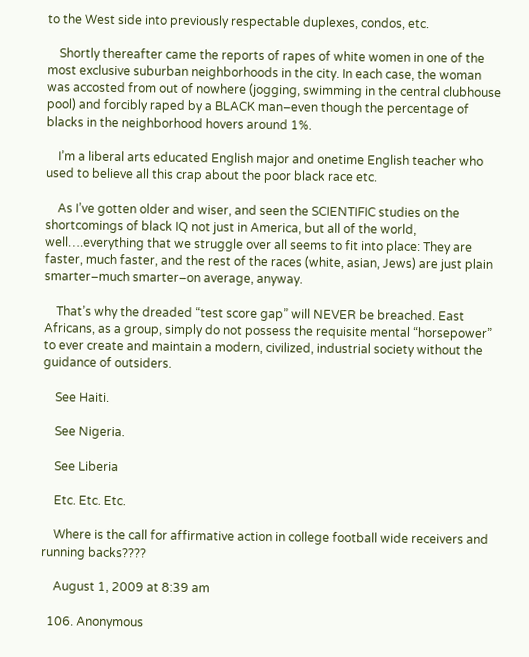to the West side into previously respectable duplexes, condos, etc.

    Shortly thereafter came the reports of rapes of white women in one of the most exclusive suburban neighborhoods in the city. In each case, the woman was accosted from out of nowhere (jogging, swimming in the central clubhouse pool) and forcibly raped by a BLACK man–even though the percentage of blacks in the neighborhood hovers around 1%.

    I’m a liberal arts educated English major and onetime English teacher who used to believe all this crap about the poor black race etc.

    As I’ve gotten older and wiser, and seen the SCIENTIFIC studies on the shortcomings of black IQ not just in America, but all of the world, well….everything that we struggle over all seems to fit into place: They are faster, much faster, and the rest of the races (white, asian, Jews) are just plain smarter–much smarter–on average, anyway.

    That’s why the dreaded “test score gap” will NEVER be breached. East Africans, as a group, simply do not possess the requisite mental “horsepower” to ever create and maintain a modern, civilized, industrial society without the guidance of outsiders.

    See Haiti.

    See Nigeria.

    See Liberia

    Etc. Etc. Etc.

    Where is the call for affirmative action in college football wide receivers and running backs????

    August 1, 2009 at 8:39 am

  106. Anonymous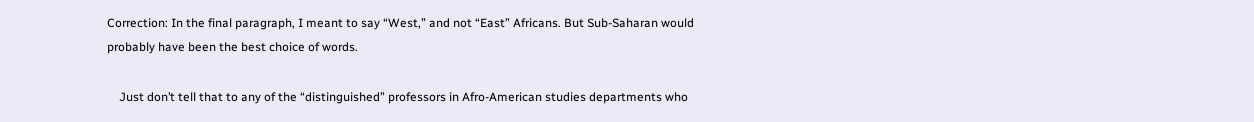Correction: In the final paragraph, I meant to say “West,” and not “East” Africans. But Sub-Saharan would probably have been the best choice of words.

    Just don’t tell that to any of the “distinguished” professors in Afro-American studies departments who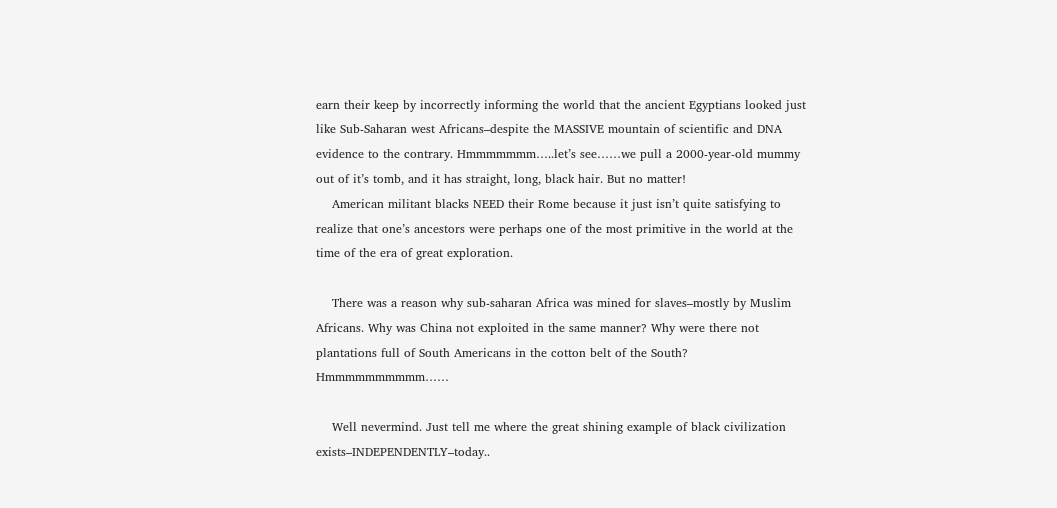earn their keep by incorrectly informing the world that the ancient Egyptians looked just like Sub-Saharan west Africans–despite the MASSIVE mountain of scientific and DNA evidence to the contrary. Hmmmmmmm…..let’s see……we pull a 2000-year-old mummy out of it’s tomb, and it has straight, long, black hair. But no matter!
    American militant blacks NEED their Rome because it just isn’t quite satisfying to realize that one’s ancestors were perhaps one of the most primitive in the world at the time of the era of great exploration.

    There was a reason why sub-saharan Africa was mined for slaves–mostly by Muslim Africans. Why was China not exploited in the same manner? Why were there not plantations full of South Americans in the cotton belt of the South? Hmmmmmmmmmm……

    Well nevermind. Just tell me where the great shining example of black civilization exists–INDEPENDENTLY–today..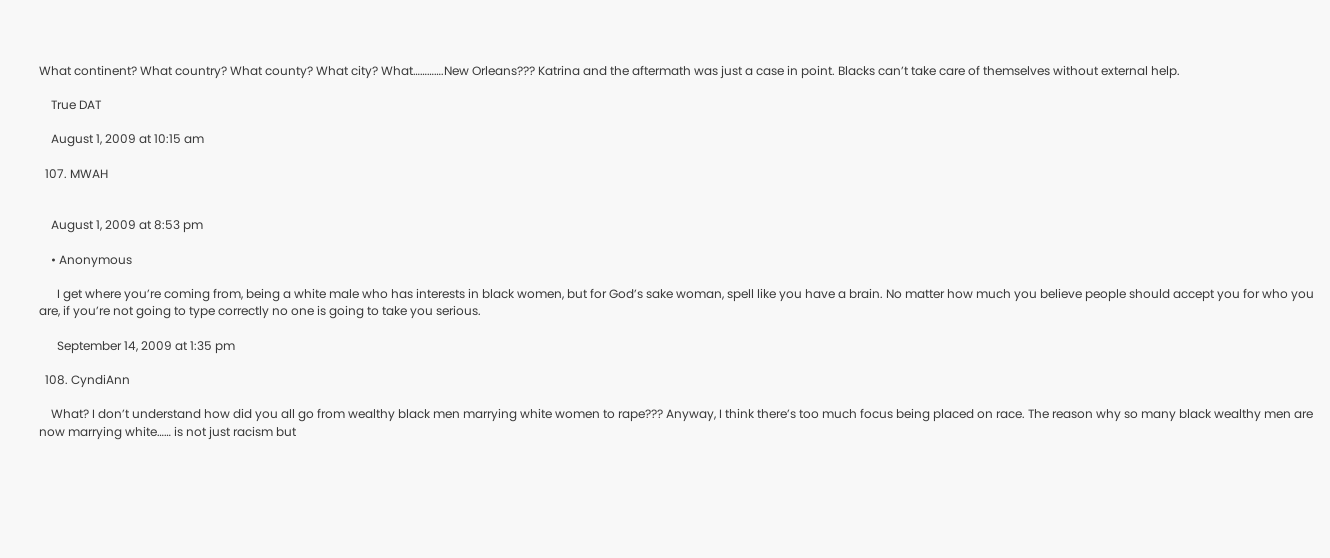What continent? What country? What county? What city? What………….New Orleans??? Katrina and the aftermath was just a case in point. Blacks can’t take care of themselves without external help.

    True DAT

    August 1, 2009 at 10:15 am

  107. MWAH


    August 1, 2009 at 8:53 pm

    • Anonymous

      I get where you’re coming from, being a white male who has interests in black women, but for God’s sake woman, spell like you have a brain. No matter how much you believe people should accept you for who you are, if you’re not going to type correctly no one is going to take you serious.

      September 14, 2009 at 1:35 pm

  108. CyndiAnn

    What? I don’t understand how did you all go from wealthy black men marrying white women to rape??? Anyway, I think there’s too much focus being placed on race. The reason why so many black wealthy men are now marrying white…… is not just racism but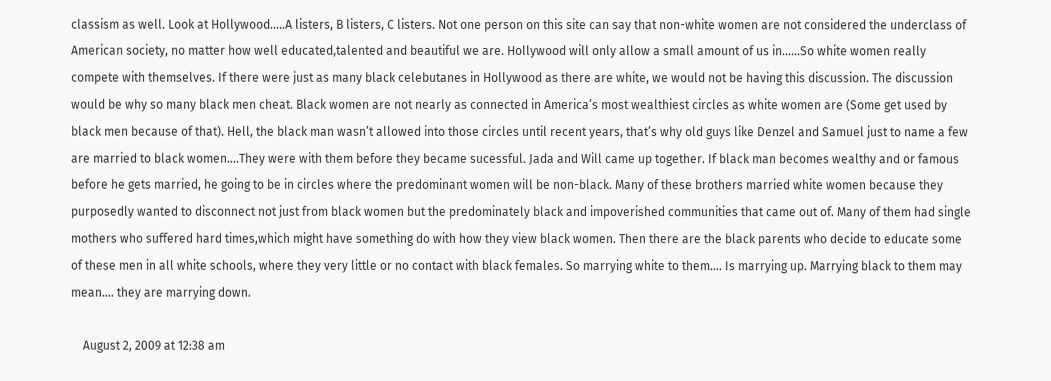classism as well. Look at Hollywood…..A listers, B listers, C listers. Not one person on this site can say that non-white women are not considered the underclass of American society, no matter how well educated,talented and beautiful we are. Hollywood will only allow a small amount of us in……So white women really compete with themselves. If there were just as many black celebutanes in Hollywood as there are white, we would not be having this discussion. The discussion would be why so many black men cheat. Black women are not nearly as connected in America’s most wealthiest circles as white women are (Some get used by black men because of that). Hell, the black man wasn’t allowed into those circles until recent years, that’s why old guys like Denzel and Samuel just to name a few are married to black women….They were with them before they became sucessful. Jada and Will came up together. If black man becomes wealthy and or famous before he gets married, he going to be in circles where the predominant women will be non-black. Many of these brothers married white women because they purposedly wanted to disconnect not just from black women but the predominately black and impoverished communities that came out of. Many of them had single mothers who suffered hard times,which might have something do with how they view black women. Then there are the black parents who decide to educate some of these men in all white schools, where they very little or no contact with black females. So marrying white to them…. Is marrying up. Marrying black to them may mean…. they are marrying down.

    August 2, 2009 at 12:38 am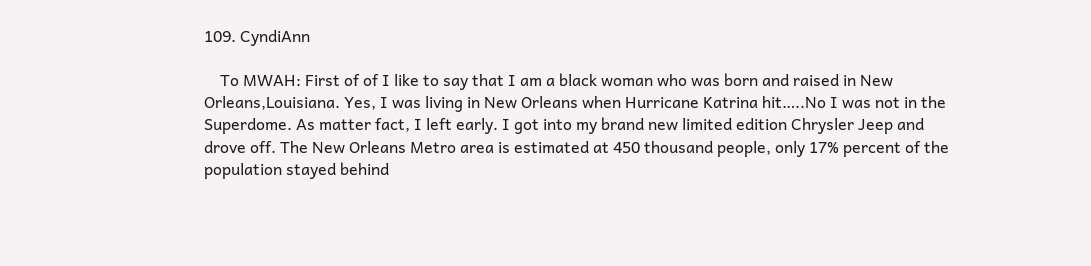109. CyndiAnn

    To MWAH: First of of I like to say that I am a black woman who was born and raised in New Orleans,Louisiana. Yes, I was living in New Orleans when Hurricane Katrina hit…..No I was not in the Superdome. As matter fact, I left early. I got into my brand new limited edition Chrysler Jeep and drove off. The New Orleans Metro area is estimated at 450 thousand people, only 17% percent of the population stayed behind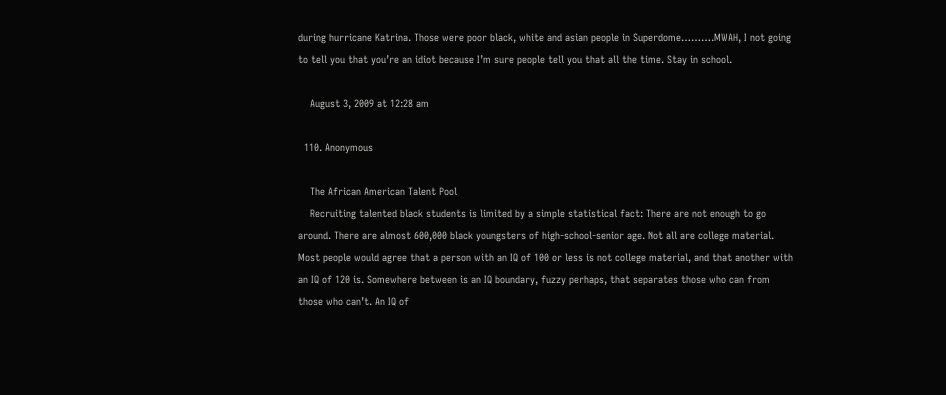during hurricane Katrina. Those were poor black, white and asian people in Superdome……….MWAH, I not going to tell you that you’re an idiot because I’m sure people tell you that all the time. Stay in school.

    August 3, 2009 at 12:28 am

  110. Anonymous

    The African American Talent Pool
    Recruiting talented black students is limited by a simple statistical fact: There are not enough to go around. There are almost 600,000 black youngsters of high-school-senior age. Not all are college material. Most people would agree that a person with an IQ of 100 or less is not college material, and that another with an IQ of 120 is. Somewhere between is an IQ boundary, fuzzy perhaps, that separates those who can from those who can’t. An IQ of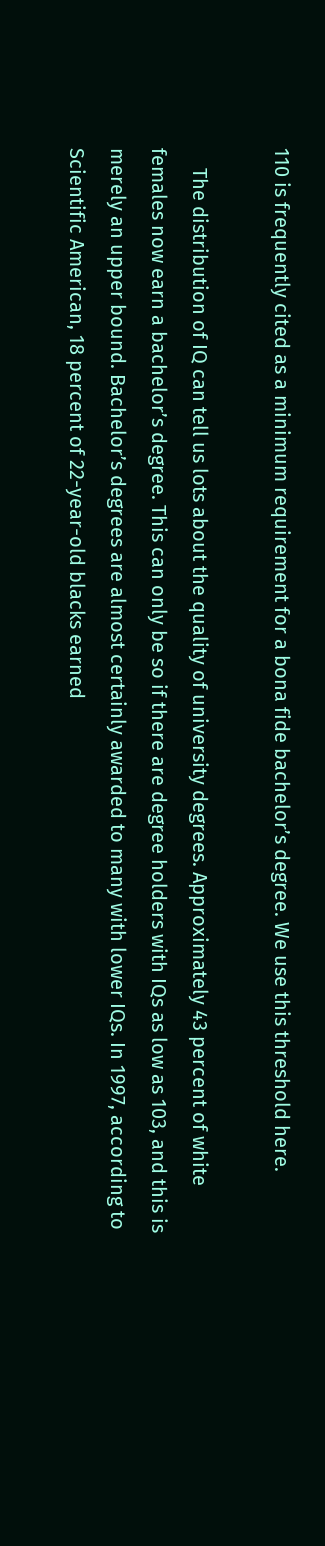110 is frequently cited as a minimum requirement for a bona fide bachelor’s degree. We use this threshold here.

    The distribution of IQ can tell us lots about the quality of university degrees. Approximately 43 percent of white females now earn a bachelor’s degree. This can only be so if there are degree holders with IQs as low as 103, and this is merely an upper bound. Bachelor’s degrees are almost certainly awarded to many with lower IQs. In 1997, according to Scientific American, 18 percent of 22-year-old blacks earned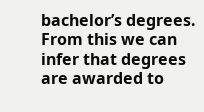bachelor’s degrees. From this we can infer that degrees are awarded to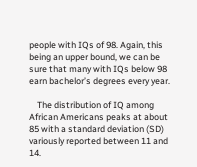people with IQs of 98. Again, this being an upper bound, we can be sure that many with IQs below 98 earn bachelor’s degrees every year.

    The distribution of IQ among African Americans peaks at about 85 with a standard deviation (SD) variously reported between 11 and 14.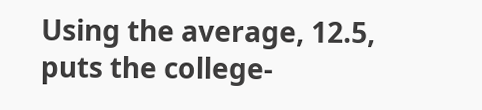Using the average, 12.5, puts the college-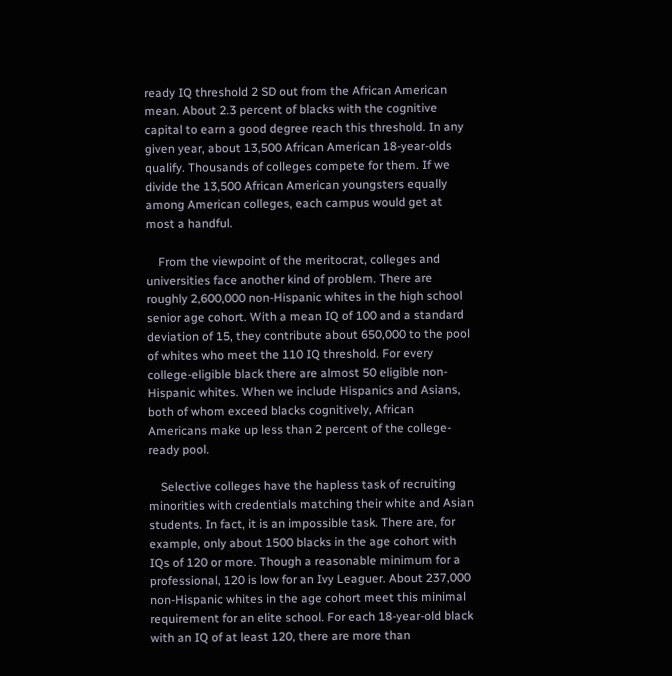ready IQ threshold 2 SD out from the African American mean. About 2.3 percent of blacks with the cognitive capital to earn a good degree reach this threshold. In any given year, about 13,500 African American 18-year-olds qualify. Thousands of colleges compete for them. If we divide the 13,500 African American youngsters equally among American colleges, each campus would get at most a handful.

    From the viewpoint of the meritocrat, colleges and universities face another kind of problem. There are roughly 2,600,000 non-Hispanic whites in the high school senior age cohort. With a mean IQ of 100 and a standard deviation of 15, they contribute about 650,000 to the pool of whites who meet the 110 IQ threshold. For every college-eligible black there are almost 50 eligible non-Hispanic whites. When we include Hispanics and Asians, both of whom exceed blacks cognitively, African Americans make up less than 2 percent of the college-ready pool.

    Selective colleges have the hapless task of recruiting minorities with credentials matching their white and Asian students. In fact, it is an impossible task. There are, for example, only about 1500 blacks in the age cohort with IQs of 120 or more. Though a reasonable minimum for a professional, 120 is low for an Ivy Leaguer. About 237,000 non-Hispanic whites in the age cohort meet this minimal requirement for an elite school. For each 18-year-old black with an IQ of at least 120, there are more than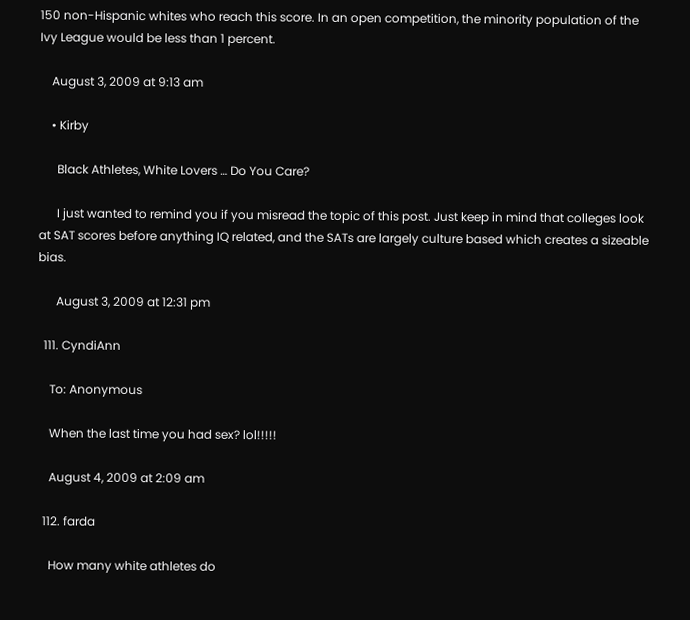150 non-Hispanic whites who reach this score. In an open competition, the minority population of the Ivy League would be less than 1 percent.

    August 3, 2009 at 9:13 am

    • Kirby

      Black Athletes, White Lovers … Do You Care?

      I just wanted to remind you if you misread the topic of this post. Just keep in mind that colleges look at SAT scores before anything IQ related, and the SATs are largely culture based which creates a sizeable bias.

      August 3, 2009 at 12:31 pm

  111. CyndiAnn

    To: Anonymous

    When the last time you had sex? lol!!!!!

    August 4, 2009 at 2:09 am

  112. farda

    How many white athletes do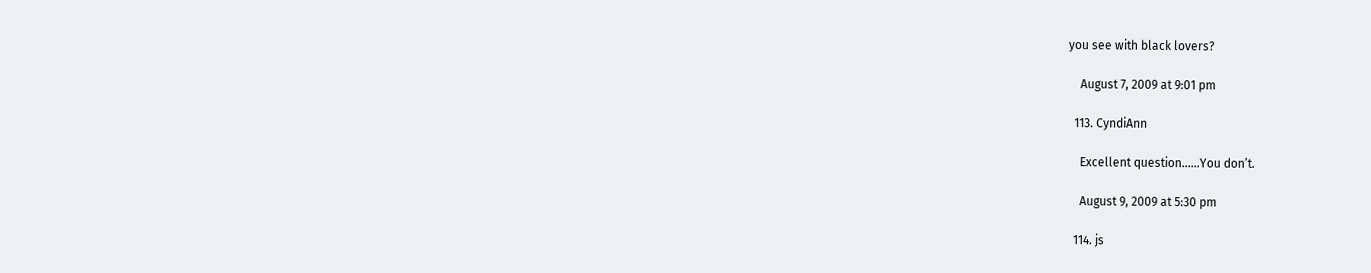you see with black lovers?

    August 7, 2009 at 9:01 pm

  113. CyndiAnn

    Excellent question……You don’t.

    August 9, 2009 at 5:30 pm

  114. js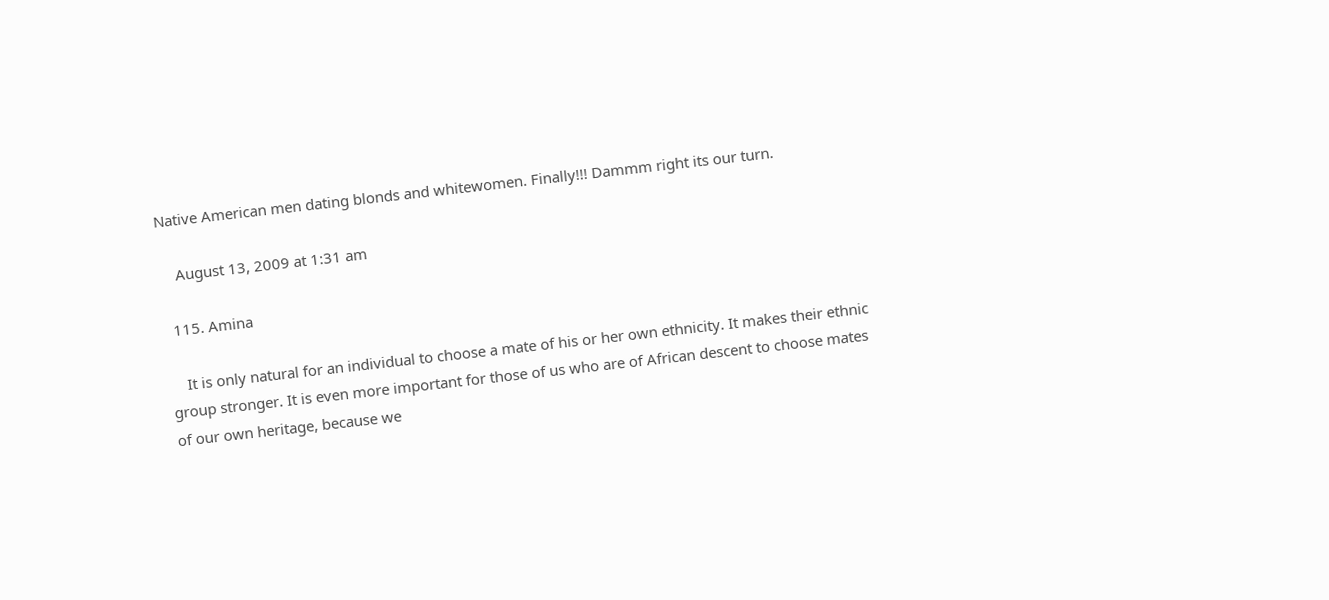Native American men dating blonds and whitewomen. Finally!!! Dammm right its our turn.

    August 13, 2009 at 1:31 am

  115. Amina

    It is only natural for an individual to choose a mate of his or her own ethnicity. It makes their ethnic group stronger. It is even more important for those of us who are of African descent to choose mates of our own heritage, because we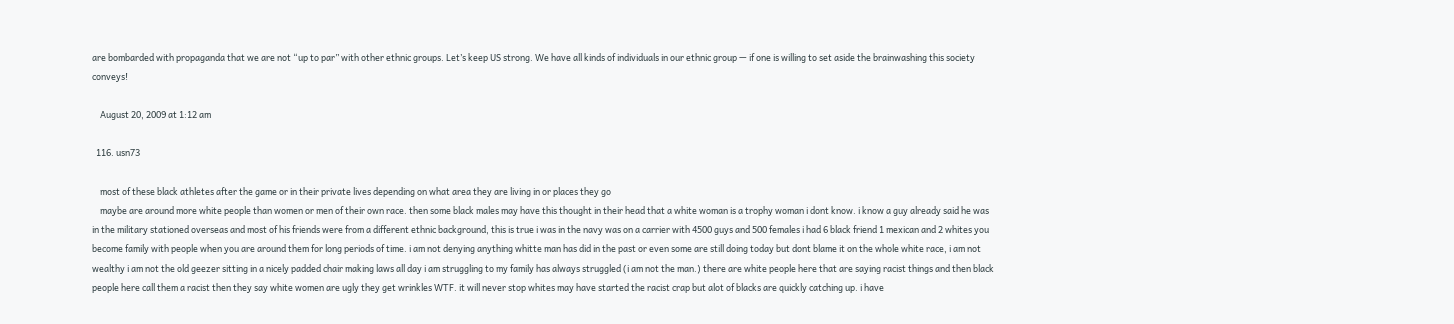are bombarded with propaganda that we are not “up to par” with other ethnic groups. Let’s keep US strong. We have all kinds of individuals in our ethnic group — if one is willing to set aside the brainwashing this society conveys!

    August 20, 2009 at 1:12 am

  116. usn73

    most of these black athletes after the game or in their private lives depending on what area they are living in or places they go
    maybe are around more white people than women or men of their own race. then some black males may have this thought in their head that a white woman is a trophy woman i dont know. i know a guy already said he was in the military stationed overseas and most of his friends were from a different ethnic background, this is true i was in the navy was on a carrier with 4500 guys and 500 females i had 6 black friend 1 mexican and 2 whites you become family with people when you are around them for long periods of time. i am not denying anything whitte man has did in the past or even some are still doing today but dont blame it on the whole white race, i am not wealthy i am not the old geezer sitting in a nicely padded chair making laws all day i am struggling to my family has always struggled (i am not the man.) there are white people here that are saying racist things and then black people here call them a racist then they say white women are ugly they get wrinkles WTF. it will never stop whites may have started the racist crap but alot of blacks are quickly catching up. i have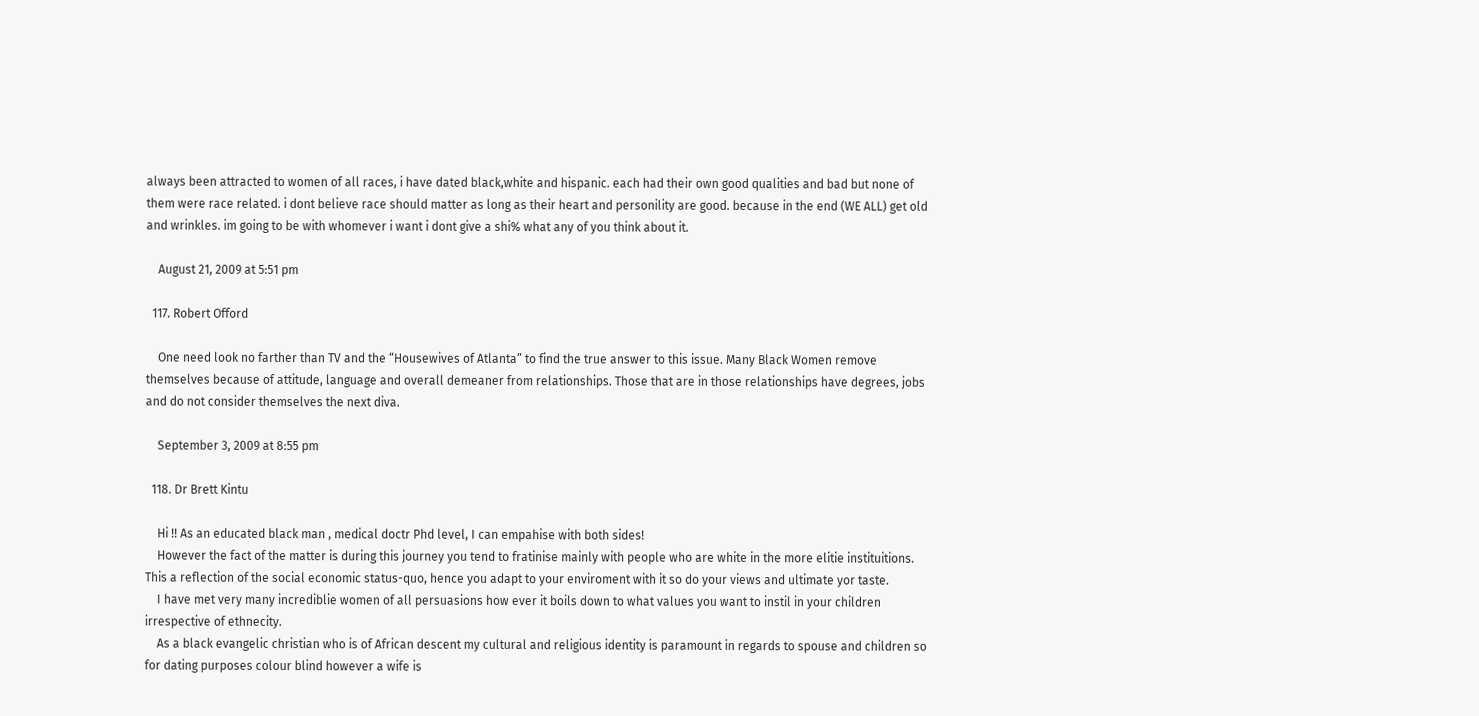always been attracted to women of all races, i have dated black,white and hispanic. each had their own good qualities and bad but none of them were race related. i dont believe race should matter as long as their heart and personility are good. because in the end (WE ALL) get old and wrinkles. im going to be with whomever i want i dont give a shi% what any of you think about it.

    August 21, 2009 at 5:51 pm

  117. Robert Offord

    One need look no farther than TV and the “Housewives of Atlanta” to find the true answer to this issue. Many Black Women remove themselves because of attitude, language and overall demeaner from relationships. Those that are in those relationships have degrees, jobs and do not consider themselves the next diva.

    September 3, 2009 at 8:55 pm

  118. Dr Brett Kintu

    Hi !! As an educated black man , medical doctr Phd level, I can empahise with both sides!
    However the fact of the matter is during this journey you tend to fratinise mainly with people who are white in the more elitie instituitions. This a reflection of the social economic status-quo, hence you adapt to your enviroment with it so do your views and ultimate yor taste.
    I have met very many incrediblie women of all persuasions how ever it boils down to what values you want to instil in your children irrespective of ethnecity.
    As a black evangelic christian who is of African descent my cultural and religious identity is paramount in regards to spouse and children so for dating purposes colour blind however a wife is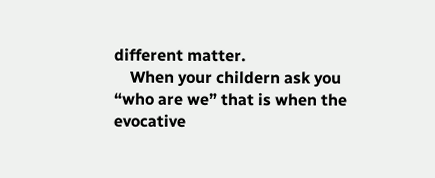different matter.
    When your childern ask you “who are we” that is when the evocative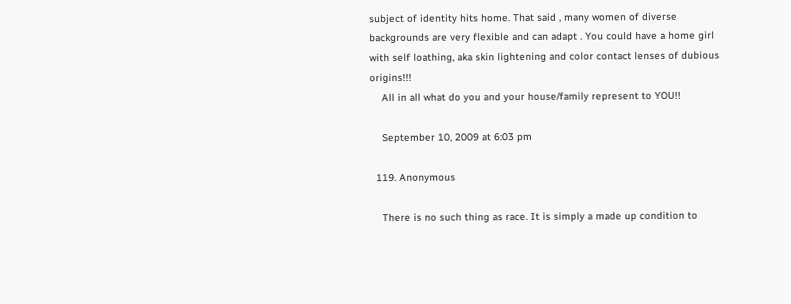subject of identity hits home. That said , many women of diverse backgrounds are very flexible and can adapt . You could have a home girl with self loathing, aka skin lightening and color contact lenses of dubious origins!!!
    All in all what do you and your house/family represent to YOU!!

    September 10, 2009 at 6:03 pm

  119. Anonymous

    There is no such thing as race. It is simply a made up condition to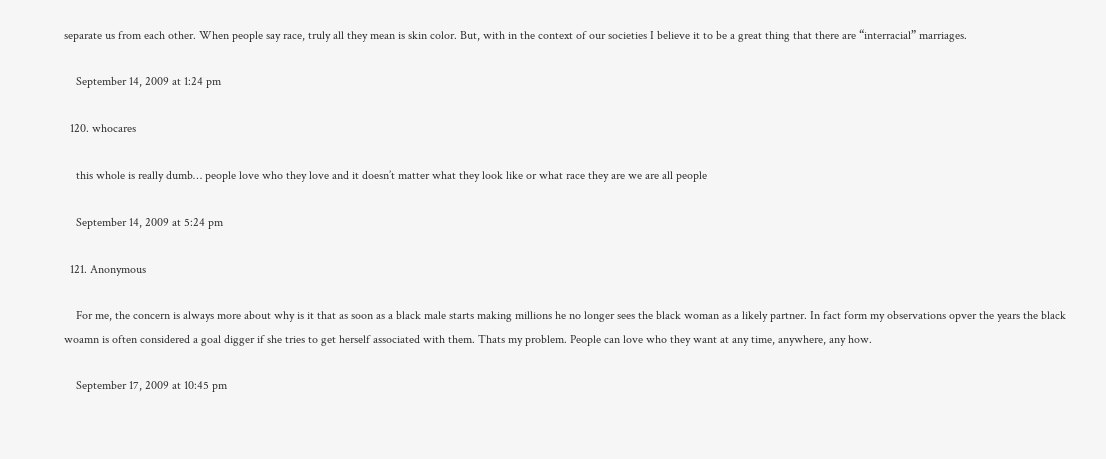separate us from each other. When people say race, truly all they mean is skin color. But, with in the context of our societies I believe it to be a great thing that there are “interracial” marriages.

    September 14, 2009 at 1:24 pm

  120. whocares

    this whole is really dumb… people love who they love and it doesn’t matter what they look like or what race they are we are all people

    September 14, 2009 at 5:24 pm

  121. Anonymous

    For me, the concern is always more about why is it that as soon as a black male starts making millions he no longer sees the black woman as a likely partner. In fact form my observations opver the years the black woamn is often considered a goal digger if she tries to get herself associated with them. Thats my problem. People can love who they want at any time, anywhere, any how.

    September 17, 2009 at 10:45 pm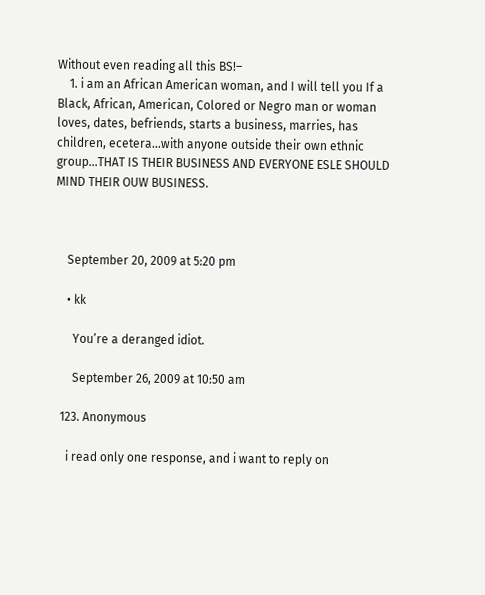Without even reading all this BS!–
    1. i am an African American woman, and I will tell you If a Black, African, American, Colored or Negro man or woman loves, dates, befriends, starts a business, marries, has children, ecetera…with anyone outside their own ethnic group…THAT IS THEIR BUSINESS AND EVERYONE ESLE SHOULD MIND THEIR OUW BUSINESS.



    September 20, 2009 at 5:20 pm

    • kk

      You’re a deranged idiot.

      September 26, 2009 at 10:50 am

  123. Anonymous

    i read only one response, and i want to reply on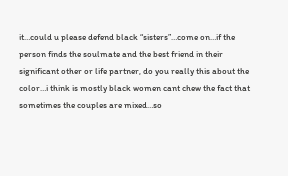it…could u please defend black “sisters”…come on…if the person finds the soulmate and the best friend in their significant other or life partner, do you really this about the color…i think is mostly black women cant chew the fact that sometimes the couples are mixed…so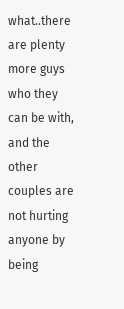what..there are plenty more guys who they can be with, and the other couples are not hurting anyone by being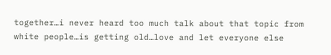together…i never heard too much talk about that topic from white people…is getting old…love and let everyone else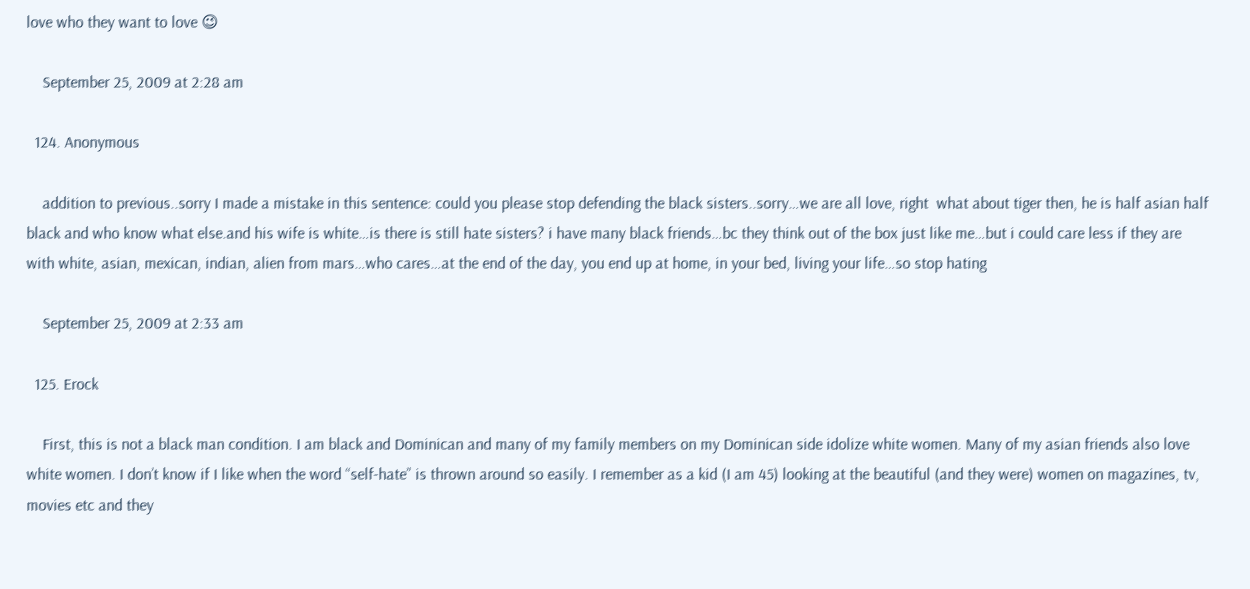love who they want to love 😉

    September 25, 2009 at 2:28 am

  124. Anonymous

    addition to previous..sorry I made a mistake in this sentence: could you please stop defending the black sisters..sorry…we are all love, right  what about tiger then, he is half asian half black and who know what else.and his wife is white…is there is still hate sisters? i have many black friends…bc they think out of the box just like me…but i could care less if they are with white, asian, mexican, indian, alien from mars…who cares…at the end of the day, you end up at home, in your bed, living your life…so stop hating

    September 25, 2009 at 2:33 am

  125. Erock

    First, this is not a black man condition. I am black and Dominican and many of my family members on my Dominican side idolize white women. Many of my asian friends also love white women. I don’t know if I like when the word “self-hate” is thrown around so easily. I remember as a kid (I am 45) looking at the beautiful (and they were) women on magazines, tv, movies etc and they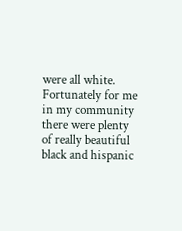were all white. Fortunately for me in my community there were plenty of really beautiful black and hispanic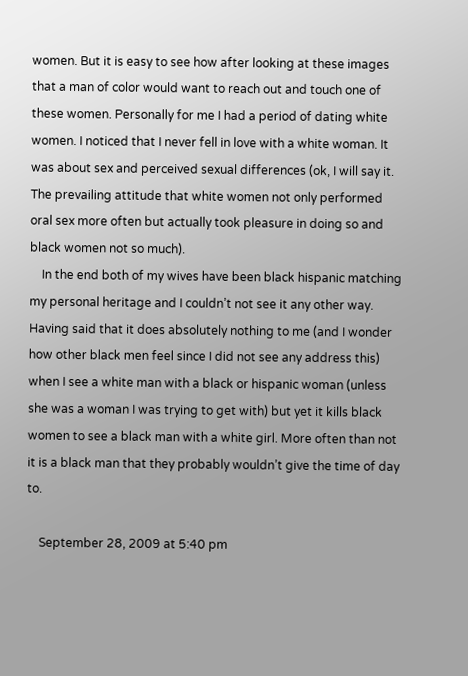women. But it is easy to see how after looking at these images that a man of color would want to reach out and touch one of these women. Personally for me I had a period of dating white women. I noticed that I never fell in love with a white woman. It was about sex and perceived sexual differences (ok, I will say it. The prevailing attitude that white women not only performed oral sex more often but actually took pleasure in doing so and black women not so much).
    In the end both of my wives have been black hispanic matching my personal heritage and I couldn’t not see it any other way. Having said that it does absolutely nothing to me (and I wonder how other black men feel since I did not see any address this) when I see a white man with a black or hispanic woman (unless she was a woman I was trying to get with) but yet it kills black women to see a black man with a white girl. More often than not it is a black man that they probably wouldn’t give the time of day to.

    September 28, 2009 at 5:40 pm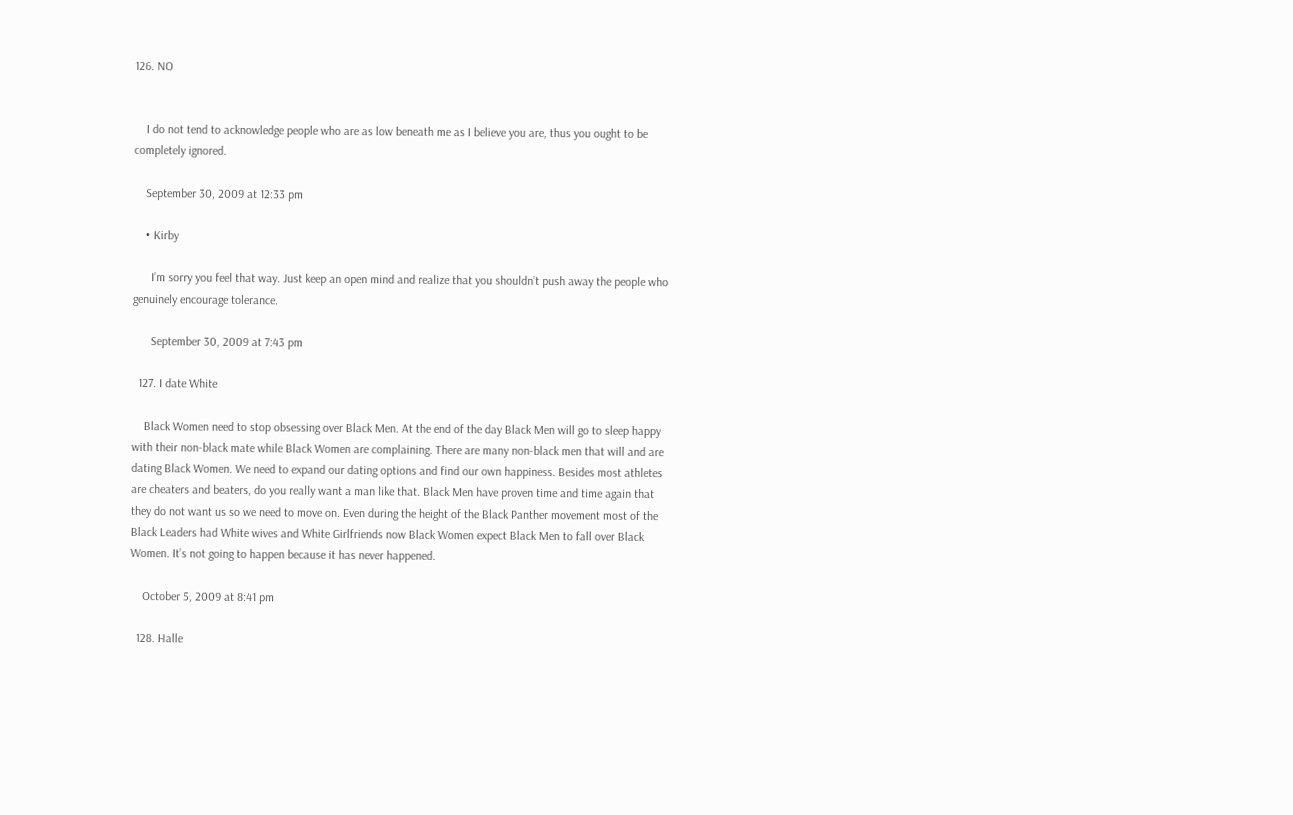126. NO


    I do not tend to acknowledge people who are as low beneath me as I believe you are, thus you ought to be completely ignored.

    September 30, 2009 at 12:33 pm

    • Kirby

      I’m sorry you feel that way. Just keep an open mind and realize that you shouldn’t push away the people who genuinely encourage tolerance.

      September 30, 2009 at 7:43 pm

  127. I date White

    Black Women need to stop obsessing over Black Men. At the end of the day Black Men will go to sleep happy with their non-black mate while Black Women are complaining. There are many non-black men that will and are dating Black Women. We need to expand our dating options and find our own happiness. Besides most athletes are cheaters and beaters, do you really want a man like that. Black Men have proven time and time again that they do not want us so we need to move on. Even during the height of the Black Panther movement most of the Black Leaders had White wives and White Girlfriends now Black Women expect Black Men to fall over Black Women. It’s not going to happen because it has never happened.

    October 5, 2009 at 8:41 pm

  128. Halle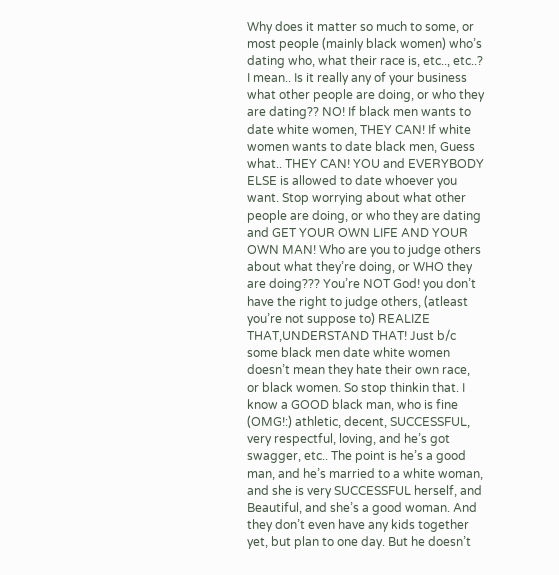Why does it matter so much to some, or most people (mainly black women) who’s dating who, what their race is, etc.., etc..? I mean.. Is it really any of your business what other people are doing, or who they are dating?? NO! If black men wants to date white women, THEY CAN! If white women wants to date black men, Guess what.. THEY CAN! YOU and EVERYBODY ELSE is allowed to date whoever you want. Stop worrying about what other people are doing, or who they are dating and GET YOUR OWN LIFE AND YOUR OWN MAN! Who are you to judge others about what they’re doing, or WHO they are doing??? You’re NOT God! you don’t have the right to judge others, (atleast you’re not suppose to) REALIZE THAT,UNDERSTAND THAT! Just b/c some black men date white women doesn’t mean they hate their own race, or black women. So stop thinkin that. I know a GOOD black man, who is fine (OMG!:) athletic, decent, SUCCESSFUL, very respectful, loving, and he’s got swagger, etc.. The point is he’s a good man, and he’s married to a white woman, and she is very SUCCESSFUL herself, and Beautiful, and she’s a good woman. And they don’t even have any kids together yet, but plan to one day. But he doesn’t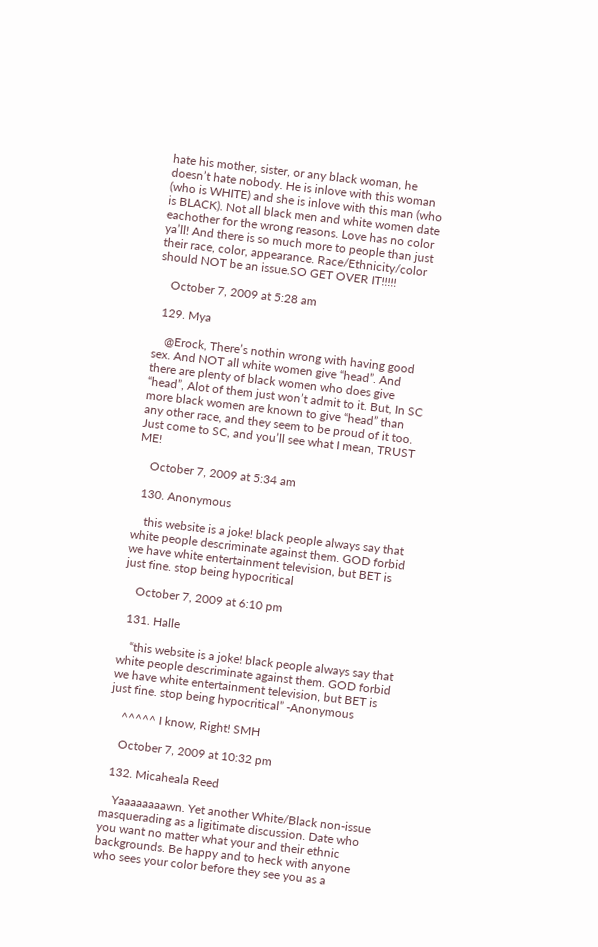hate his mother, sister, or any black woman, he doesn’t hate nobody. He is inlove with this woman (who is WHITE) and she is inlove with this man (who is BLACK). Not all black men and white women date eachother for the wrong reasons. Love has no color ya’ll! And there is so much more to people than just their race, color, appearance. Race/Ethnicity/color should NOT be an issue.SO GET OVER IT!!!!!

    October 7, 2009 at 5:28 am

  129. Mya

    @Erock, There’s nothin wrong with having good sex. And NOT all white women give “head”. And there are plenty of black women who does give “head”, Alot of them just won’t admit to it. But, In SC more black women are known to give “head” than any other race, and they seem to be proud of it too. Just come to SC, and you’ll see what I mean, TRUST ME!

    October 7, 2009 at 5:34 am

  130. Anonymous

    this website is a joke! black people always say that white people descriminate against them. GOD forbid we have white entertainment television, but BET is just fine. stop being hypocritical

    October 7, 2009 at 6:10 pm

  131. Halle

    “this website is a joke! black people always say that white people descriminate against them. GOD forbid we have white entertainment television, but BET is just fine. stop being hypocritical” -Anonymous

    ^^^^^ I know, Right! SMH

    October 7, 2009 at 10:32 pm

  132. Micaheala Reed

    Yaaaaaaaawn. Yet another White/Black non-issue masquerading as a ligitimate discussion. Date who you want no matter what your and their ethnic backgrounds. Be happy and to heck with anyone who sees your color before they see you as a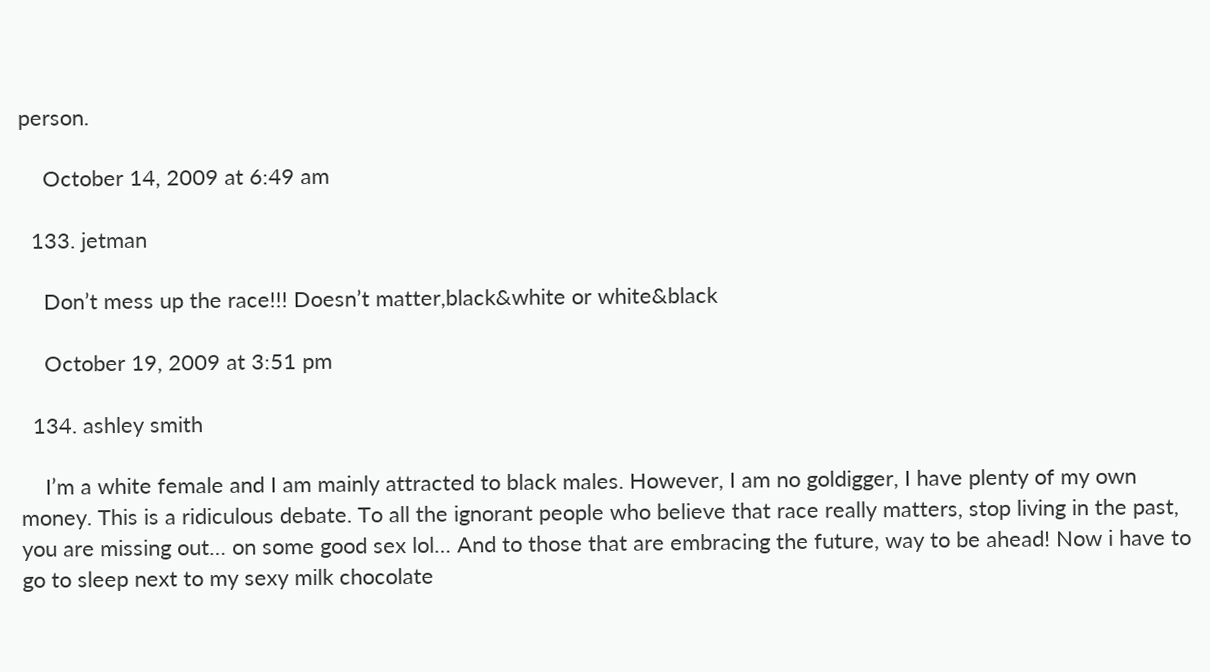person.

    October 14, 2009 at 6:49 am

  133. jetman

    Don’t mess up the race!!! Doesn’t matter,black&white or white&black

    October 19, 2009 at 3:51 pm

  134. ashley smith

    I’m a white female and I am mainly attracted to black males. However, I am no goldigger, I have plenty of my own money. This is a ridiculous debate. To all the ignorant people who believe that race really matters, stop living in the past, you are missing out… on some good sex lol… And to those that are embracing the future, way to be ahead! Now i have to go to sleep next to my sexy milk chocolate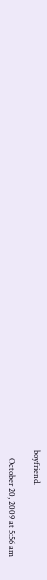boyfriend.

    October 20, 2009 at 5:56 am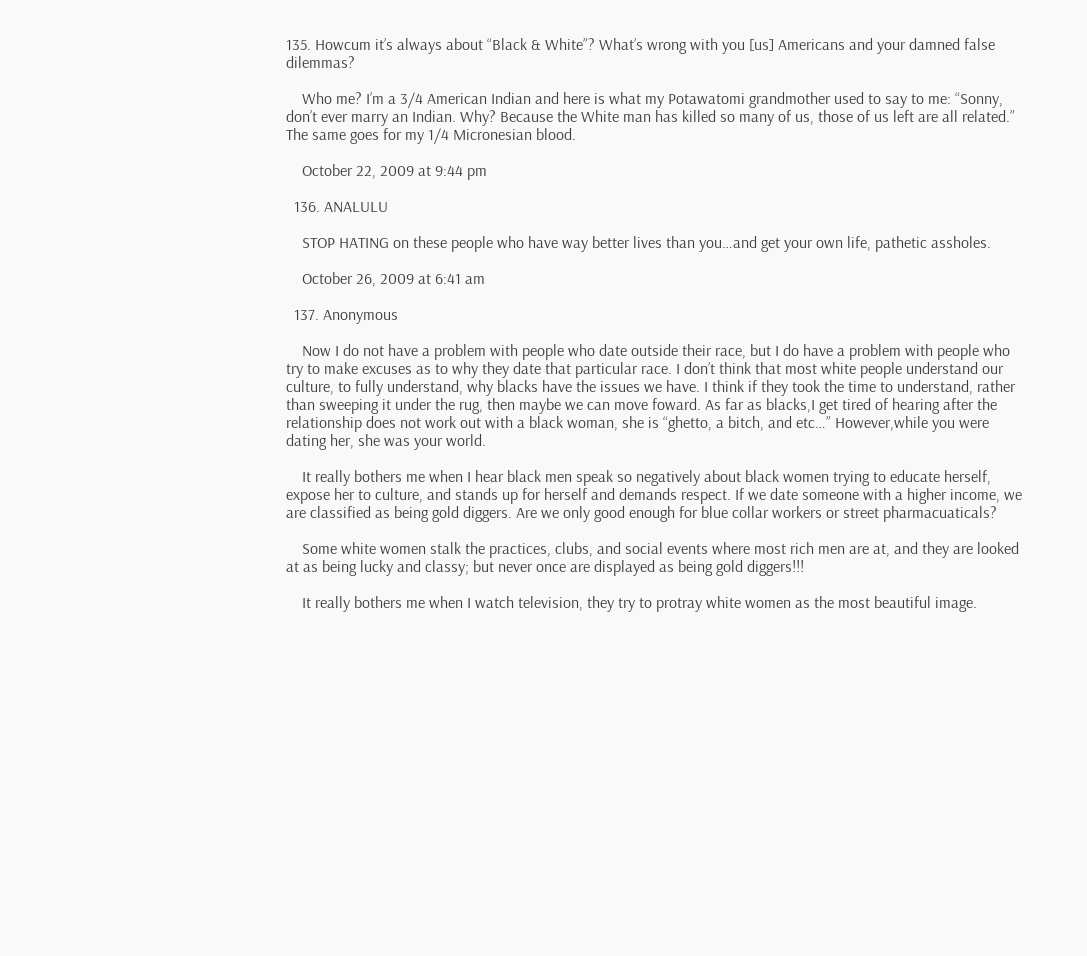135. Howcum it’s always about “Black & White”? What’s wrong with you [us] Americans and your damned false dilemmas?

    Who me? I’m a 3/4 American Indian and here is what my Potawatomi grandmother used to say to me: “Sonny, don’t ever marry an Indian. Why? Because the White man has killed so many of us, those of us left are all related.” The same goes for my 1/4 Micronesian blood.

    October 22, 2009 at 9:44 pm

  136. ANALULU

    STOP HATING on these people who have way better lives than you…and get your own life, pathetic assholes.

    October 26, 2009 at 6:41 am

  137. Anonymous

    Now I do not have a problem with people who date outside their race, but I do have a problem with people who try to make excuses as to why they date that particular race. I don’t think that most white people understand our culture, to fully understand, why blacks have the issues we have. I think if they took the time to understand, rather than sweeping it under the rug, then maybe we can move foward. As far as blacks,I get tired of hearing after the relationship does not work out with a black woman, she is “ghetto, a bitch, and etc…” However,while you were dating her, she was your world.

    It really bothers me when I hear black men speak so negatively about black women trying to educate herself, expose her to culture, and stands up for herself and demands respect. If we date someone with a higher income, we are classified as being gold diggers. Are we only good enough for blue collar workers or street pharmacuaticals?

    Some white women stalk the practices, clubs, and social events where most rich men are at, and they are looked at as being lucky and classy; but never once are displayed as being gold diggers!!!

    It really bothers me when I watch television, they try to protray white women as the most beautiful image.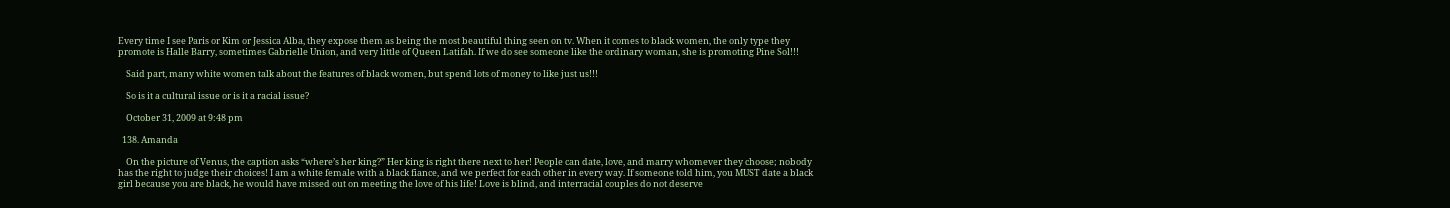Every time I see Paris or Kim or Jessica Alba, they expose them as being the most beautiful thing seen on tv. When it comes to black women, the only type they promote is Halle Barry, sometimes Gabrielle Union, and very little of Queen Latifah. If we do see someone like the ordinary woman, she is promoting Pine Sol!!!

    Said part, many white women talk about the features of black women, but spend lots of money to like just us!!!

    So is it a cultural issue or is it a racial issue?

    October 31, 2009 at 9:48 pm

  138. Amanda

    On the picture of Venus, the caption asks “where’s her king?” Her king is right there next to her! People can date, love, and marry whomever they choose; nobody has the right to judge their choices! I am a white female with a black fiance, and we perfect for each other in every way. If someone told him, you MUST date a black girl because you are black, he would have missed out on meeting the love of his life! Love is blind, and interracial couples do not deserve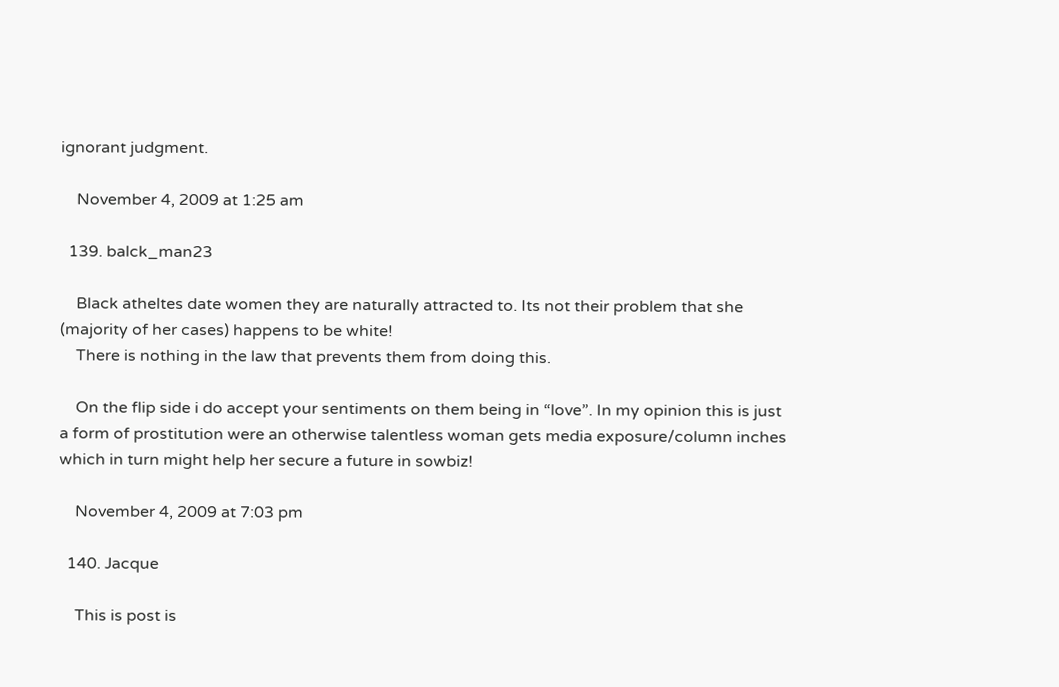ignorant judgment.

    November 4, 2009 at 1:25 am

  139. balck_man23

    Black atheltes date women they are naturally attracted to. Its not their problem that she (majority of her cases) happens to be white!
    There is nothing in the law that prevents them from doing this.

    On the flip side i do accept your sentiments on them being in “love”. In my opinion this is just a form of prostitution were an otherwise talentless woman gets media exposure/column inches which in turn might help her secure a future in sowbiz!

    November 4, 2009 at 7:03 pm

  140. Jacque

    This is post is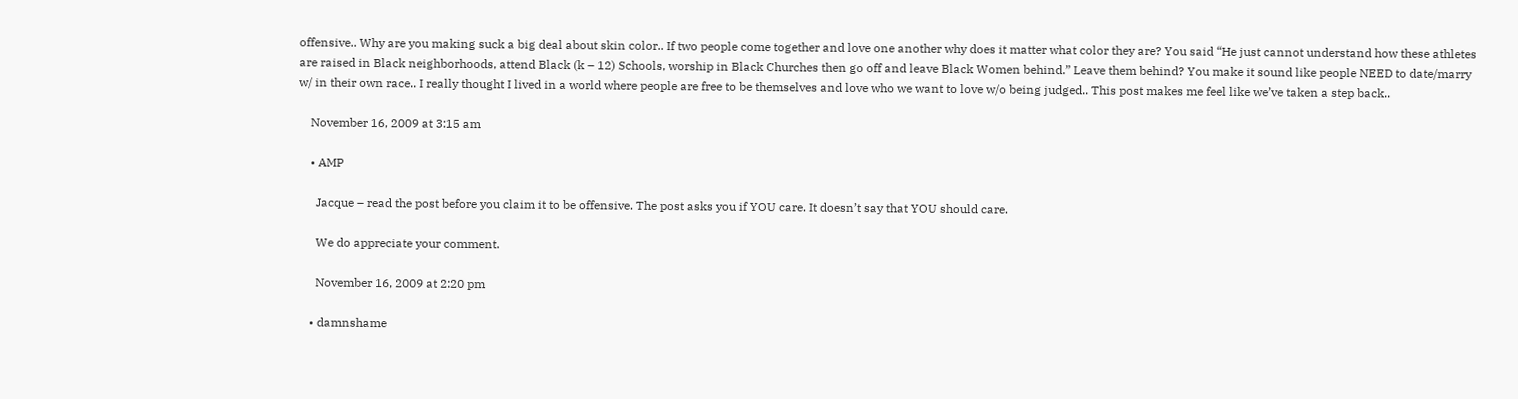offensive.. Why are you making suck a big deal about skin color.. If two people come together and love one another why does it matter what color they are? You said “He just cannot understand how these athletes are raised in Black neighborhoods, attend Black (k – 12) Schools, worship in Black Churches then go off and leave Black Women behind.” Leave them behind? You make it sound like people NEED to date/marry w/ in their own race.. I really thought I lived in a world where people are free to be themselves and love who we want to love w/o being judged.. This post makes me feel like we’ve taken a step back..

    November 16, 2009 at 3:15 am

    • AMP

      Jacque – read the post before you claim it to be offensive. The post asks you if YOU care. It doesn’t say that YOU should care.

      We do appreciate your comment.

      November 16, 2009 at 2:20 pm

    • damnshame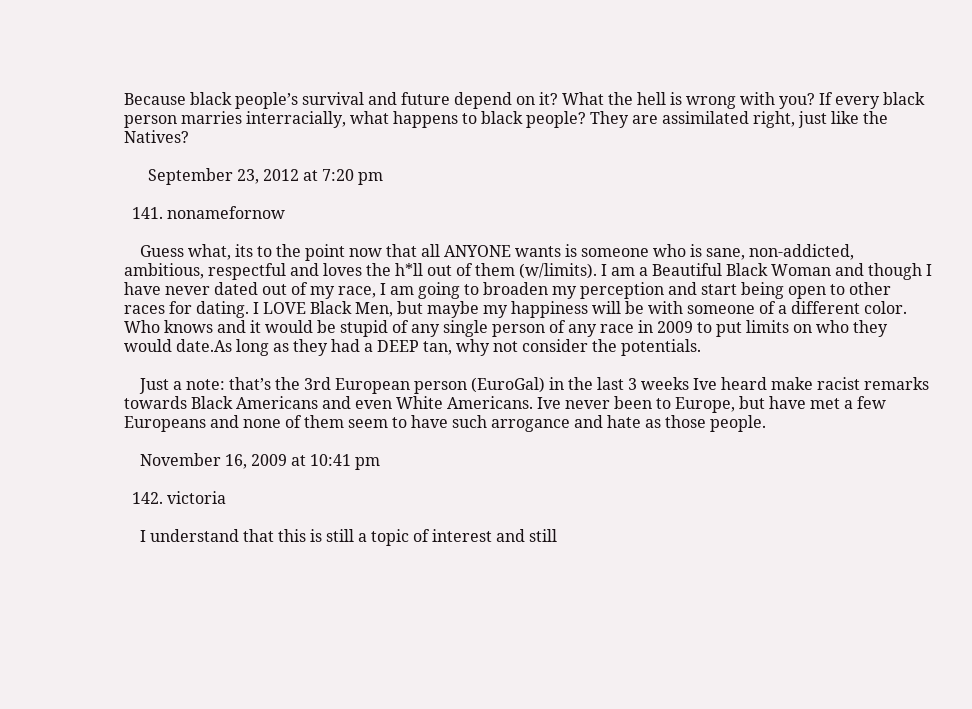Because black people’s survival and future depend on it? What the hell is wrong with you? If every black person marries interracially, what happens to black people? They are assimilated right, just like the Natives?

      September 23, 2012 at 7:20 pm

  141. nonamefornow

    Guess what, its to the point now that all ANYONE wants is someone who is sane, non-addicted, ambitious, respectful and loves the h*ll out of them (w/limits). I am a Beautiful Black Woman and though I have never dated out of my race, I am going to broaden my perception and start being open to other races for dating. I LOVE Black Men, but maybe my happiness will be with someone of a different color. Who knows and it would be stupid of any single person of any race in 2009 to put limits on who they would date.As long as they had a DEEP tan, why not consider the potentials.

    Just a note: that’s the 3rd European person (EuroGal) in the last 3 weeks Ive heard make racist remarks towards Black Americans and even White Americans. Ive never been to Europe, but have met a few Europeans and none of them seem to have such arrogance and hate as those people.

    November 16, 2009 at 10:41 pm

  142. victoria

    I understand that this is still a topic of interest and still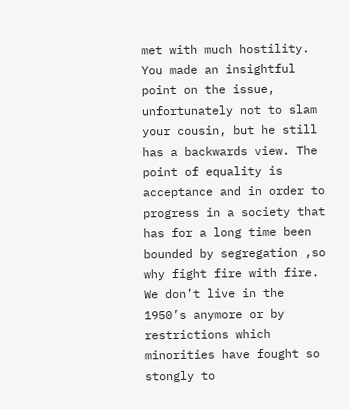met with much hostility. You made an insightful point on the issue, unfortunately not to slam your cousin, but he still has a backwards view. The point of equality is acceptance and in order to progress in a society that has for a long time been bounded by segregation ,so why fight fire with fire. We don’t live in the 1950’s anymore or by restrictions which minorities have fought so stongly to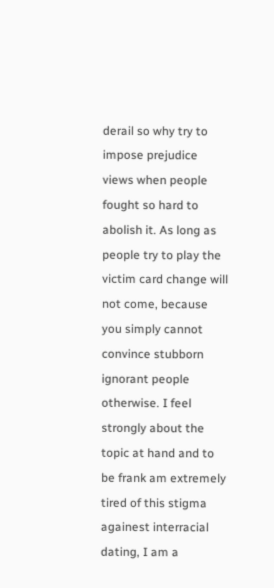derail so why try to impose prejudice views when people fought so hard to abolish it. As long as people try to play the victim card change will not come, because you simply cannot convince stubborn ignorant people otherwise. I feel strongly about the topic at hand and to be frank am extremely tired of this stigma againest interracial dating, I am a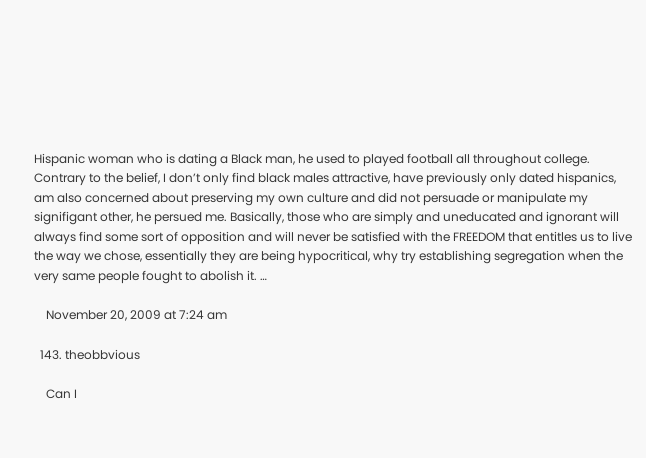Hispanic woman who is dating a Black man, he used to played football all throughout college. Contrary to the belief, I don’t only find black males attractive, have previously only dated hispanics, am also concerned about preserving my own culture and did not persuade or manipulate my signifigant other, he persued me. Basically, those who are simply and uneducated and ignorant will always find some sort of opposition and will never be satisfied with the FREEDOM that entitles us to live the way we chose, essentially they are being hypocritical, why try establishing segregation when the very same people fought to abolish it. …

    November 20, 2009 at 7:24 am

  143. theobbvious

    Can I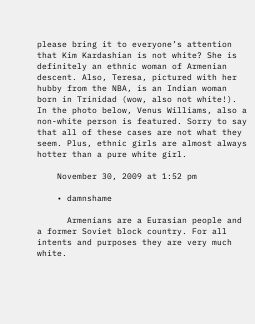please bring it to everyone’s attention that Kim Kardashian is not white? She is definitely an ethnic woman of Armenian descent. Also, Teresa, pictured with her hubby from the NBA, is an Indian woman born in Trinidad (wow, also not white!). In the photo below, Venus Williams, also a non-white person is featured. Sorry to say that all of these cases are not what they seem. Plus, ethnic girls are almost always hotter than a pure white girl.

    November 30, 2009 at 1:52 pm

    • damnshame

      Armenians are a Eurasian people and a former Soviet block country. For all intents and purposes they are very much white.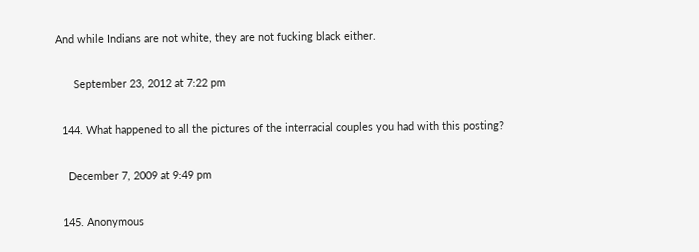And while Indians are not white, they are not fucking black either.

      September 23, 2012 at 7:22 pm

  144. What happened to all the pictures of the interracial couples you had with this posting?

    December 7, 2009 at 9:49 pm

  145. Anonymous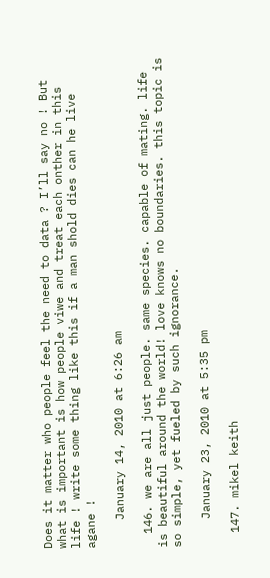Does it matter who people feel the need to data ? I’ll say no ! But what is important is how people viwe and treat each onther in this life ! write some thing like this if a man shold dies can he live agane !

    January 14, 2010 at 6:26 am

  146. we are all just people. same species. capable of mating. life is beautiful around the world! love knows no boundaries. this topic is so simple, yet fueled by such ignorance.

    January 23, 2010 at 5:35 pm

  147. mikel keith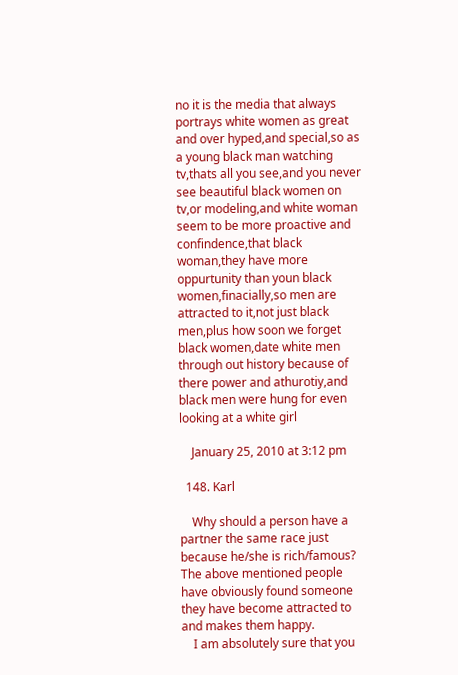no it is the media that always portrays white women as great and over hyped,and special,so as a young black man watching tv,thats all you see,and you never see beautiful black women on tv,or modeling,and white woman seem to be more proactive and confindence,that black woman,they have more oppurtunity than youn black women,finacially,so men are attracted to it,not just black men,plus how soon we forget black women,date white men through out history because of there power and athurotiy,and black men were hung for even looking at a white girl

    January 25, 2010 at 3:12 pm

  148. Karl

    Why should a person have a partner the same race just because he/she is rich/famous? The above mentioned people have obviously found someone they have become attracted to and makes them happy.
    I am absolutely sure that you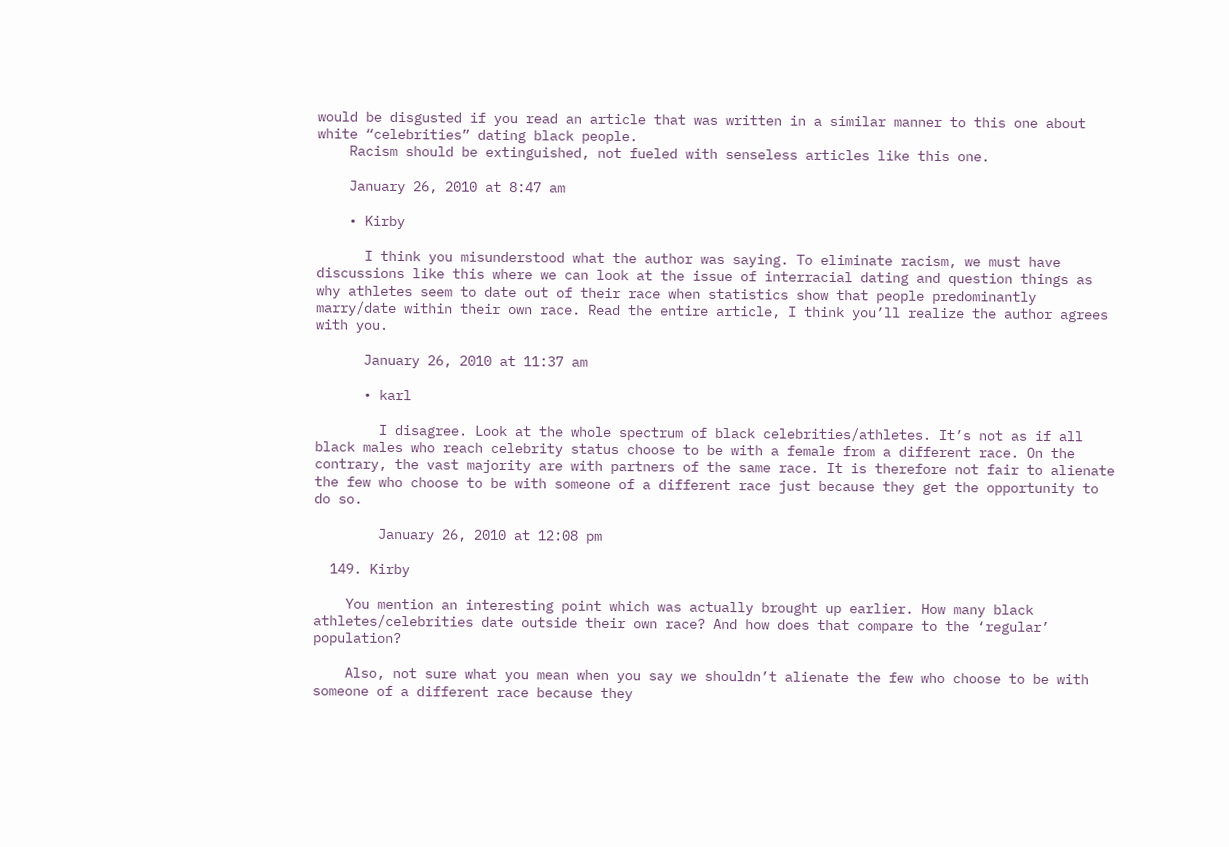would be disgusted if you read an article that was written in a similar manner to this one about white “celebrities” dating black people.
    Racism should be extinguished, not fueled with senseless articles like this one.

    January 26, 2010 at 8:47 am

    • Kirby

      I think you misunderstood what the author was saying. To eliminate racism, we must have discussions like this where we can look at the issue of interracial dating and question things as why athletes seem to date out of their race when statistics show that people predominantly marry/date within their own race. Read the entire article, I think you’ll realize the author agrees with you.

      January 26, 2010 at 11:37 am

      • karl

        I disagree. Look at the whole spectrum of black celebrities/athletes. It’s not as if all black males who reach celebrity status choose to be with a female from a different race. On the contrary, the vast majority are with partners of the same race. It is therefore not fair to alienate the few who choose to be with someone of a different race just because they get the opportunity to do so.

        January 26, 2010 at 12:08 pm

  149. Kirby

    You mention an interesting point which was actually brought up earlier. How many black athletes/celebrities date outside their own race? And how does that compare to the ‘regular’ population?

    Also, not sure what you mean when you say we shouldn’t alienate the few who choose to be with someone of a different race because they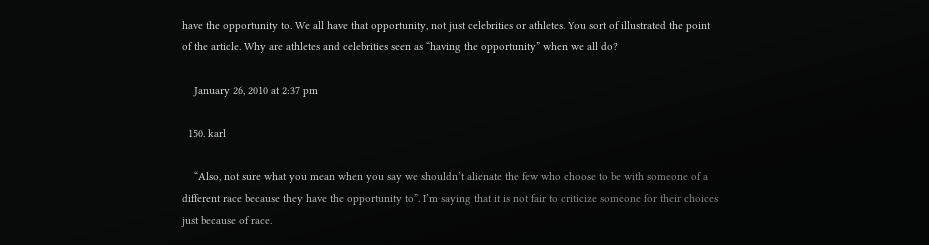have the opportunity to. We all have that opportunity, not just celebrities or athletes. You sort of illustrated the point of the article. Why are athletes and celebrities seen as “having the opportunity” when we all do?

    January 26, 2010 at 2:37 pm

  150. karl

    “Also, not sure what you mean when you say we shouldn’t alienate the few who choose to be with someone of a different race because they have the opportunity to”. I’m saying that it is not fair to criticize someone for their choices just because of race.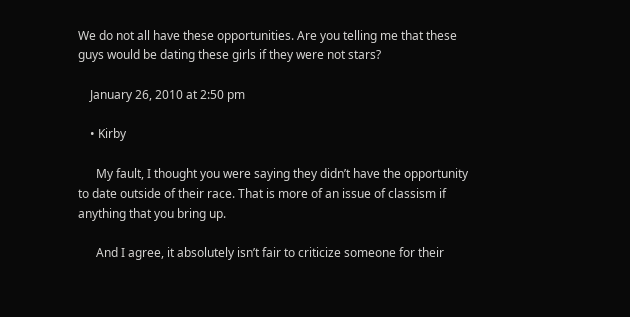We do not all have these opportunities. Are you telling me that these guys would be dating these girls if they were not stars?

    January 26, 2010 at 2:50 pm

    • Kirby

      My fault, I thought you were saying they didn’t have the opportunity to date outside of their race. That is more of an issue of classism if anything that you bring up.

      And I agree, it absolutely isn’t fair to criticize someone for their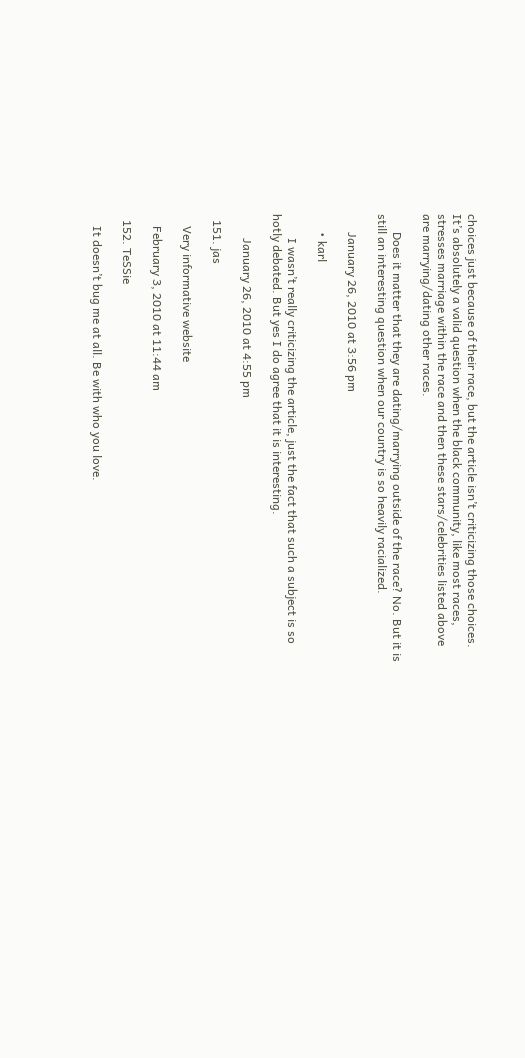choices just because of their race, but the article isn’t criticizing those choices. It’s absolutely a valid question when the black community, like most races, stresses marriage within the race and then these stars/celebrities listed above are marrying/dating other races.

      Does it matter that they are dating/marrying outside of the race? No. But it is still an interesting question when our country is so heavily racialized.

      January 26, 2010 at 3:56 pm

      • karl

        I wasn’t really criticizing the article, just the fact that such a subject is so hotly debated. But yes I do agree that it is interesting.

        January 26, 2010 at 4:55 pm

  151. jas

    Very informative website

    February 3, 2010 at 11:44 am

  152. TeSSie

    It doesn’t bug me at all. Be with who you love.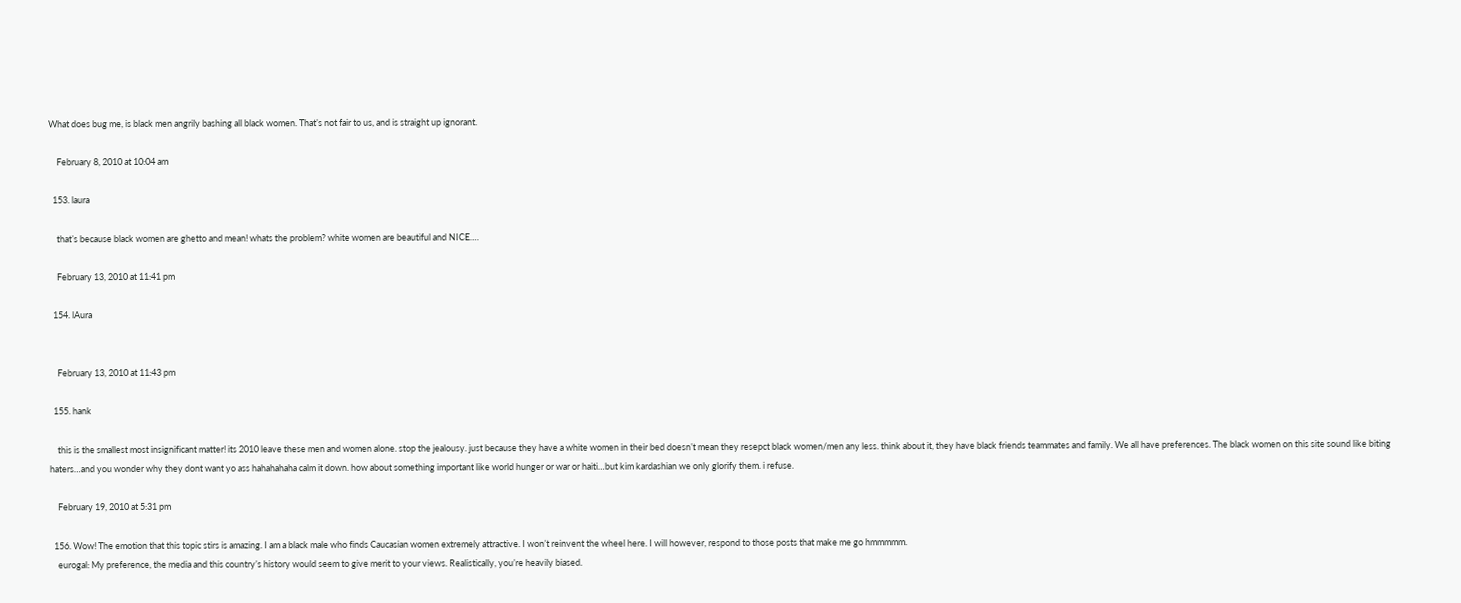What does bug me, is black men angrily bashing all black women. That’s not fair to us, and is straight up ignorant.

    February 8, 2010 at 10:04 am

  153. laura

    that’s because black women are ghetto and mean! whats the problem? white women are beautiful and NICE….

    February 13, 2010 at 11:41 pm

  154. lAura


    February 13, 2010 at 11:43 pm

  155. hank

    this is the smallest most insignificant matter! its 2010 leave these men and women alone. stop the jealousy. just because they have a white women in their bed doesn’t mean they resepct black women/men any less. think about it, they have black friends teammates and family. We all have preferences. The black women on this site sound like biting haters…and you wonder why they dont want yo ass hahahahaha calm it down. how about something important like world hunger or war or haiti…but kim kardashian we only glorify them. i refuse.

    February 19, 2010 at 5:31 pm

  156. Wow! The emotion that this topic stirs is amazing. I am a black male who finds Caucasian women extremely attractive. I won’t reinvent the wheel here. I will however, respond to those posts that make me go hmmmmm.
    eurogal: My preference, the media and this country’s history would seem to give merit to your views. Realistically, you’re heavily biased.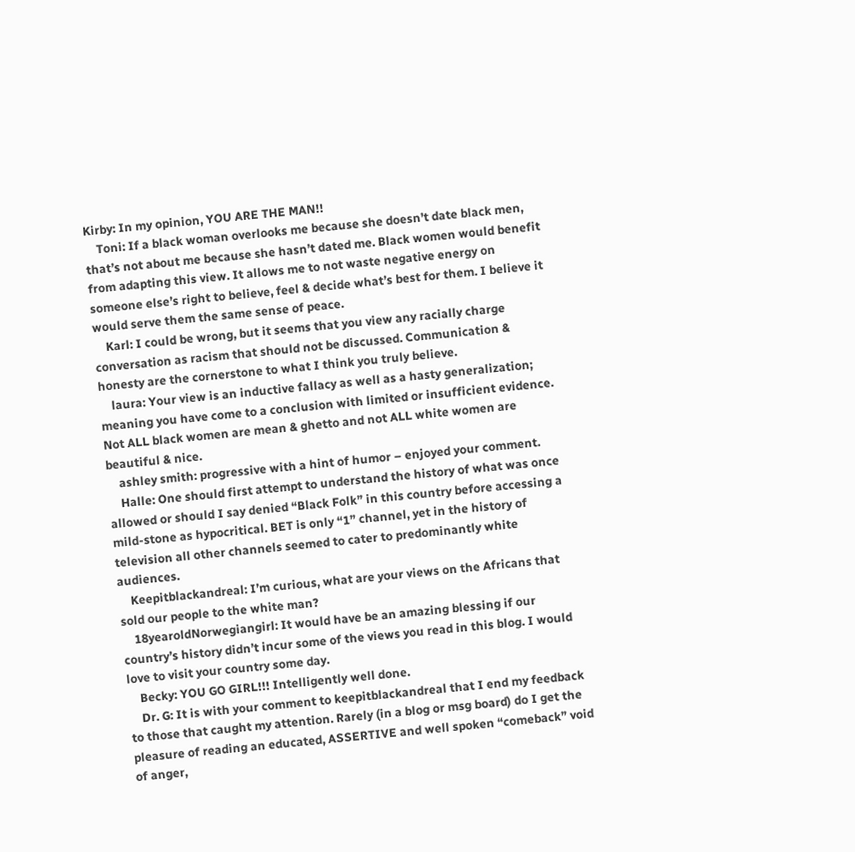Kirby: In my opinion, YOU ARE THE MAN!!
    Toni: If a black woman overlooks me because she doesn’t date black men, that’s not about me because she hasn’t dated me. Black women would benefit from adapting this view. It allows me to not waste negative energy on someone else’s right to believe, feel & decide what’s best for them. I believe it would serve them the same sense of peace.
    Karl: I could be wrong, but it seems that you view any racially charge conversation as racism that should not be discussed. Communication & honesty are the cornerstone to what I think you truly believe.
    laura: Your view is an inductive fallacy as well as a hasty generalization; meaning you have come to a conclusion with limited or insufficient evidence. Not ALL black women are mean & ghetto and not ALL white women are beautiful & nice.
    ashley smith: progressive with a hint of humor – enjoyed your comment.
    Halle: One should first attempt to understand the history of what was once allowed or should I say denied “Black Folk” in this country before accessing a mild-stone as hypocritical. BET is only “1” channel, yet in the history of television all other channels seemed to cater to predominantly white audiences.
    Keepitblackandreal: I’m curious, what are your views on the Africans that sold our people to the white man?
    18yearoldNorwegiangirl: It would have be an amazing blessing if our country’s history didn’t incur some of the views you read in this blog. I would love to visit your country some day.
    Becky: YOU GO GIRL!!! Intelligently well done.
    Dr. G: It is with your comment to keepitblackandreal that I end my feedback to those that caught my attention. Rarely (in a blog or msg board) do I get the pleasure of reading an educated, ASSERTIVE and well spoken “comeback” void of anger,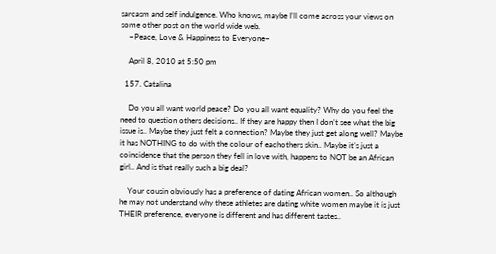sarcasm and self indulgence. Who knows, maybe I’ll come across your views on some other post on the world wide web.
    ~Peace, Love & Happiness to Everyone~

    April 8, 2010 at 5:50 pm

  157. Catalina

    Do you all want world peace? Do you all want equality? Why do you feel the need to question others decisions.. If they are happy then I don’t see what the big issue is.. Maybe they just felt a connection? Maybe they just get along well? Maybe it has NOTHING to do with the colour of eachothers skin.. Maybe it’s just a coincidence that the person they fell in love with, happens to NOT be an African girl.. And is that really such a big deal?

    Your cousin obviously has a preference of dating African women.. So although he may not understand why these athletes are dating white women maybe it is just THEIR preference, everyone is different and has different tastes..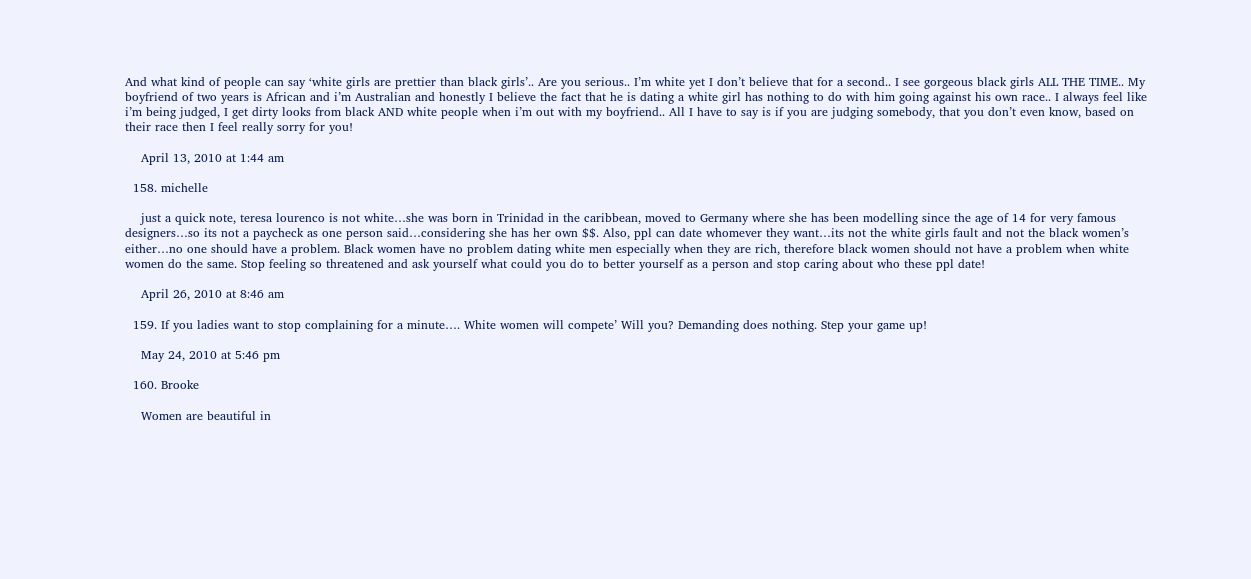And what kind of people can say ‘white girls are prettier than black girls’.. Are you serious.. I’m white yet I don’t believe that for a second.. I see gorgeous black girls ALL THE TIME.. My boyfriend of two years is African and i’m Australian and honestly I believe the fact that he is dating a white girl has nothing to do with him going against his own race.. I always feel like i’m being judged, I get dirty looks from black AND white people when i’m out with my boyfriend.. All I have to say is if you are judging somebody, that you don’t even know, based on their race then I feel really sorry for you!

    April 13, 2010 at 1:44 am

  158. michelle

    just a quick note, teresa lourenco is not white…she was born in Trinidad in the caribbean, moved to Germany where she has been modelling since the age of 14 for very famous designers…so its not a paycheck as one person said…considering she has her own $$. Also, ppl can date whomever they want…its not the white girls fault and not the black women’s either…no one should have a problem. Black women have no problem dating white men especially when they are rich, therefore black women should not have a problem when white women do the same. Stop feeling so threatened and ask yourself what could you do to better yourself as a person and stop caring about who these ppl date!

    April 26, 2010 at 8:46 am

  159. If you ladies want to stop complaining for a minute…. White women will compete’ Will you? Demanding does nothing. Step your game up!

    May 24, 2010 at 5:46 pm

  160. Brooke

    Women are beautiful in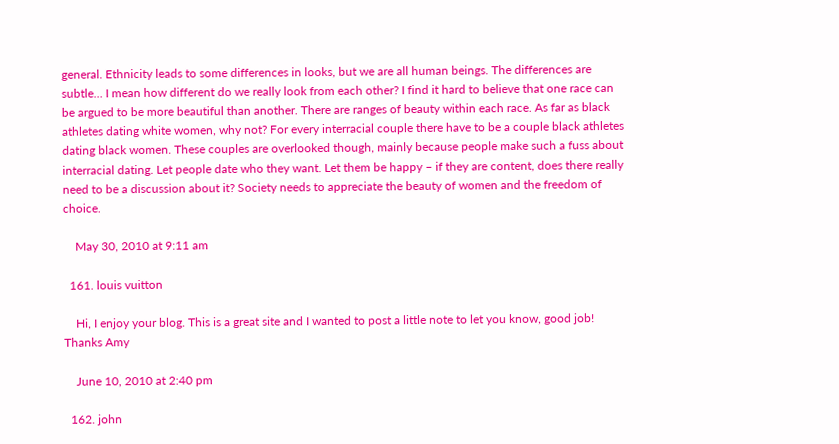general. Ethnicity leads to some differences in looks, but we are all human beings. The differences are subtle… I mean how different do we really look from each other? I find it hard to believe that one race can be argued to be more beautiful than another. There are ranges of beauty within each race. As far as black athletes dating white women, why not? For every interracial couple there have to be a couple black athletes dating black women. These couples are overlooked though, mainly because people make such a fuss about interracial dating. Let people date who they want. Let them be happy – if they are content, does there really need to be a discussion about it? Society needs to appreciate the beauty of women and the freedom of choice.

    May 30, 2010 at 9:11 am

  161. louis vuitton

    Hi, I enjoy your blog. This is a great site and I wanted to post a little note to let you know, good job! Thanks Amy

    June 10, 2010 at 2:40 pm

  162. john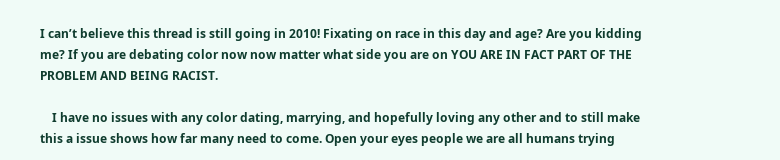I can’t believe this thread is still going in 2010! Fixating on race in this day and age? Are you kidding me? If you are debating color now now matter what side you are on YOU ARE IN FACT PART OF THE PROBLEM AND BEING RACIST.

    I have no issues with any color dating, marrying, and hopefully loving any other and to still make this a issue shows how far many need to come. Open your eyes people we are all humans trying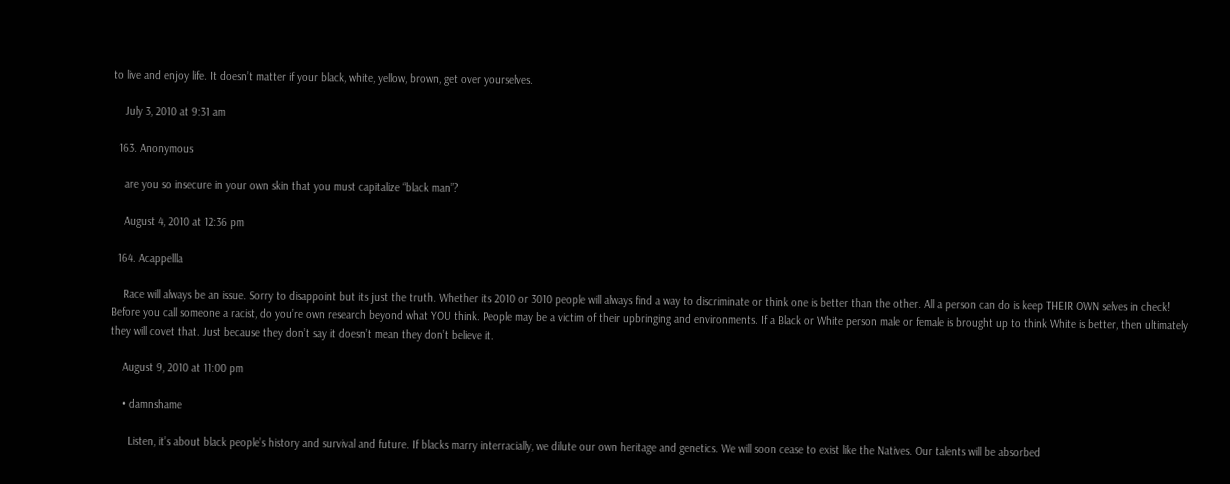to live and enjoy life. It doesn’t matter if your black, white, yellow, brown, get over yourselves.

    July 3, 2010 at 9:31 am

  163. Anonymous

    are you so insecure in your own skin that you must capitalize “black man”?

    August 4, 2010 at 12:36 pm

  164. Acappellla

    Race will always be an issue. Sorry to disappoint but its just the truth. Whether its 2010 or 3010 people will always find a way to discriminate or think one is better than the other. All a person can do is keep THEIR OWN selves in check! Before you call someone a racist, do you’re own research beyond what YOU think. People may be a victim of their upbringing and environments. If a Black or White person male or female is brought up to think White is better, then ultimately they will covet that. Just because they don’t say it doesn’t mean they don’t believe it.

    August 9, 2010 at 11:00 pm

    • damnshame

      Listen, it’s about black people’s history and survival and future. If blacks marry interracially, we dilute our own heritage and genetics. We will soon cease to exist like the Natives. Our talents will be absorbed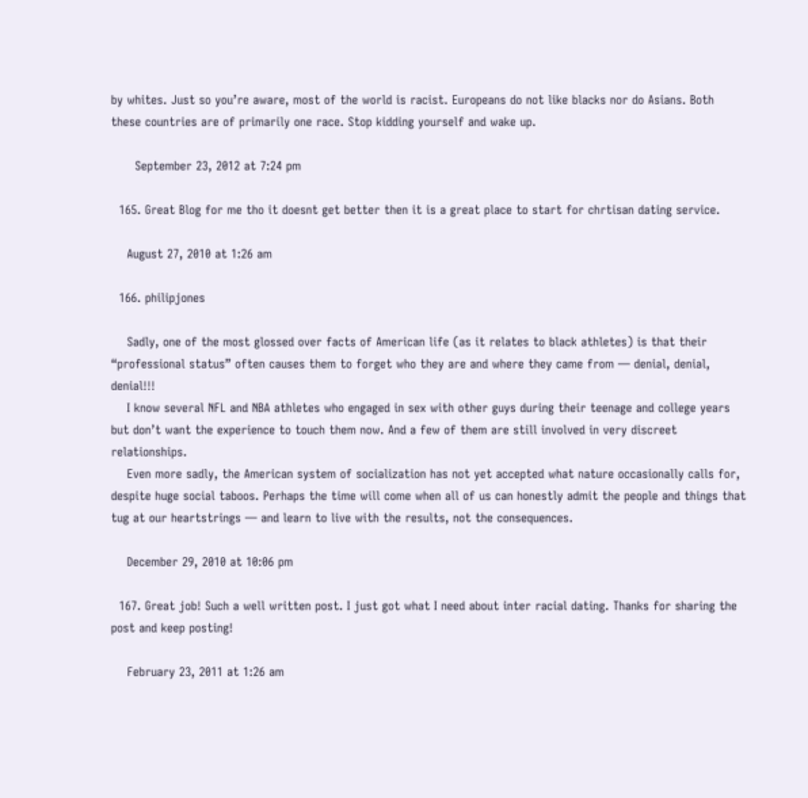by whites. Just so you’re aware, most of the world is racist. Europeans do not like blacks nor do Asians. Both these countries are of primarily one race. Stop kidding yourself and wake up.

      September 23, 2012 at 7:24 pm

  165. Great Blog for me tho it doesnt get better then it is a great place to start for chrtisan dating service.

    August 27, 2010 at 1:26 am

  166. philipjones

    Sadly, one of the most glossed over facts of American life (as it relates to black athletes) is that their “professional status” often causes them to forget who they are and where they came from — denial, denial, denial!!!
    I know several NFL and NBA athletes who engaged in sex with other guys during their teenage and college years but don’t want the experience to touch them now. And a few of them are still involved in very discreet relationships.
    Even more sadly, the American system of socialization has not yet accepted what nature occasionally calls for, despite huge social taboos. Perhaps the time will come when all of us can honestly admit the people and things that tug at our heartstrings — and learn to live with the results, not the consequences.

    December 29, 2010 at 10:06 pm

  167. Great job! Such a well written post. I just got what I need about inter racial dating. Thanks for sharing the post and keep posting!

    February 23, 2011 at 1:26 am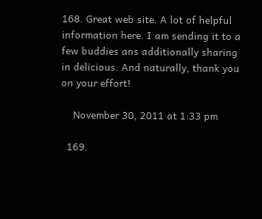168. Great web site. A lot of helpful information here. I am sending it to a few buddies ans additionally sharing in delicious. And naturally, thank you on your effort!

    November 30, 2011 at 1:33 pm

  169.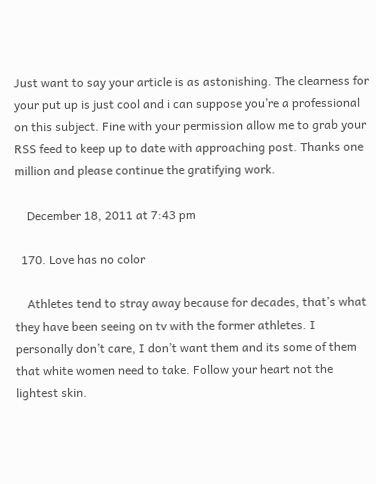Just want to say your article is as astonishing. The clearness for your put up is just cool and i can suppose you’re a professional on this subject. Fine with your permission allow me to grab your RSS feed to keep up to date with approaching post. Thanks one million and please continue the gratifying work.

    December 18, 2011 at 7:43 pm

  170. Love has no color

    Athletes tend to stray away because for decades, that’s what they have been seeing on tv with the former athletes. I personally don’t care, I don’t want them and its some of them that white women need to take. Follow your heart not the lightest skin.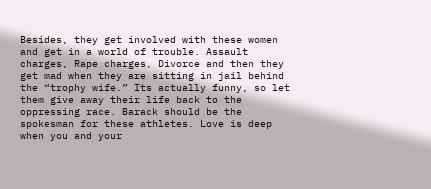Besides, they get involved with these women and get in a world of trouble. Assault charges, Rape charges, Divorce and then they get mad when they are sitting in jail behind the “trophy wife.” Its actually funny, so let them give away their life back to the oppressing race. Barack should be the spokesman for these athletes. Love is deep when you and your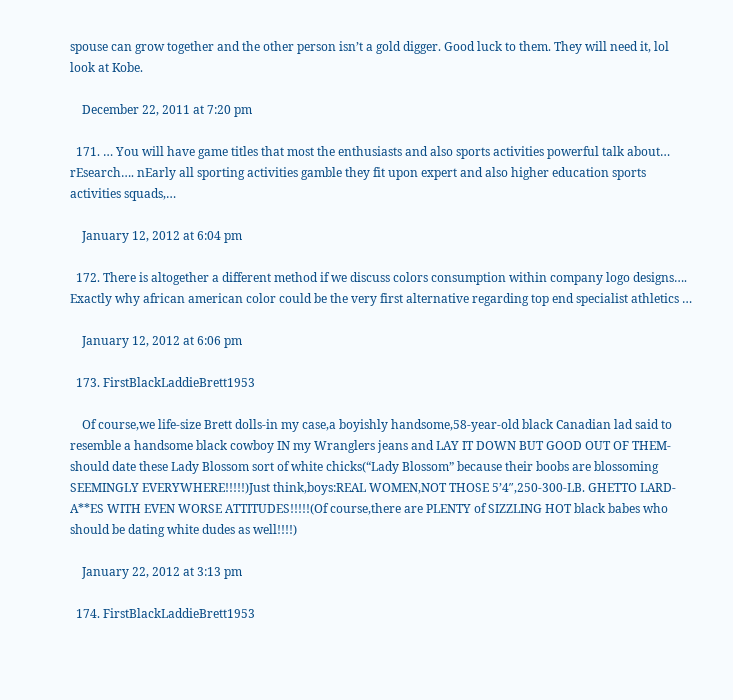spouse can grow together and the other person isn’t a gold digger. Good luck to them. They will need it, lol look at Kobe.

    December 22, 2011 at 7:20 pm

  171. … You will have game titles that most the enthusiasts and also sports activities powerful talk about… rEsearch…. nEarly all sporting activities gamble they fit upon expert and also higher education sports activities squads,…

    January 12, 2012 at 6:04 pm

  172. There is altogether a different method if we discuss colors consumption within company logo designs…. Exactly why african american color could be the very first alternative regarding top end specialist athletics …

    January 12, 2012 at 6:06 pm

  173. FirstBlackLaddieBrett1953

    Of course,we life-size Brett dolls-in my case,a boyishly handsome,58-year-old black Canadian lad said to resemble a handsome black cowboy IN my Wranglers jeans and LAY IT DOWN BUT GOOD OUT OF THEM-should date these Lady Blossom sort of white chicks(“Lady Blossom” because their boobs are blossoming SEEMINGLY EVERYWHERE!!!!!)Just think,boys:REAL WOMEN,NOT THOSE 5’4″,250-300-LB. GHETTO LARD-A**ES WITH EVEN WORSE ATTITUDES!!!!!(Of course,there are PLENTY of SIZZLING HOT black babes who should be dating white dudes as well!!!!)

    January 22, 2012 at 3:13 pm

  174. FirstBlackLaddieBrett1953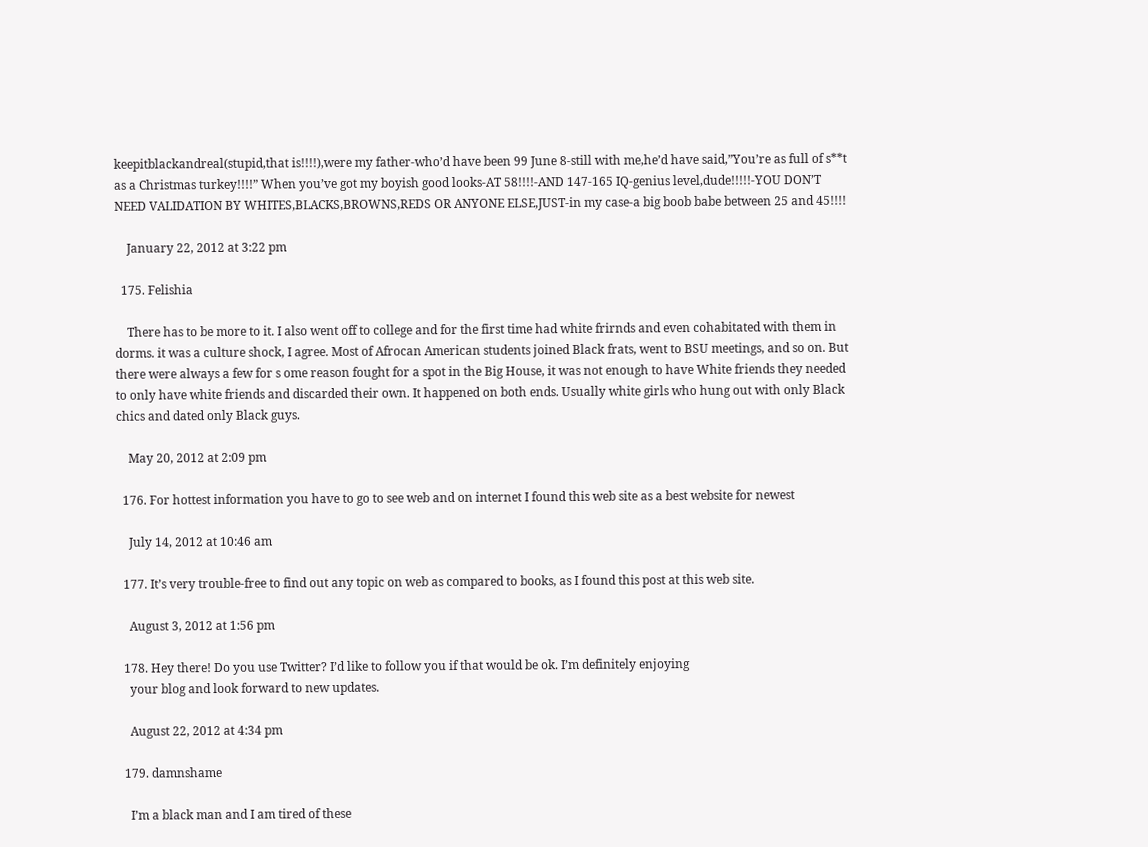keepitblackandreal(stupid,that is!!!!),were my father-who’d have been 99 June 8-still with me,he’d have said,”You’re as full of s**t as a Christmas turkey!!!!” When you’ve got my boyish good looks-AT 58!!!!-AND 147-165 IQ-genius level,dude!!!!!-YOU DON’T NEED VALIDATION BY WHITES,BLACKS,BROWNS,REDS OR ANYONE ELSE,JUST-in my case-a big boob babe between 25 and 45!!!!

    January 22, 2012 at 3:22 pm

  175. Felishia

    There has to be more to it. I also went off to college and for the first time had white frirnds and even cohabitated with them in dorms. it was a culture shock, I agree. Most of Afrocan American students joined Black frats, went to BSU meetings, and so on. But there were always a few for s ome reason fought for a spot in the Big House, it was not enough to have White friends they needed to only have white friends and discarded their own. It happened on both ends. Usually white girls who hung out with only Black chics and dated only Black guys.

    May 20, 2012 at 2:09 pm

  176. For hottest information you have to go to see web and on internet I found this web site as a best website for newest

    July 14, 2012 at 10:46 am

  177. It’s very trouble-free to find out any topic on web as compared to books, as I found this post at this web site.

    August 3, 2012 at 1:56 pm

  178. Hey there! Do you use Twitter? I’d like to follow you if that would be ok. I’m definitely enjoying
    your blog and look forward to new updates.

    August 22, 2012 at 4:34 pm

  179. damnshame

    I’m a black man and I am tired of these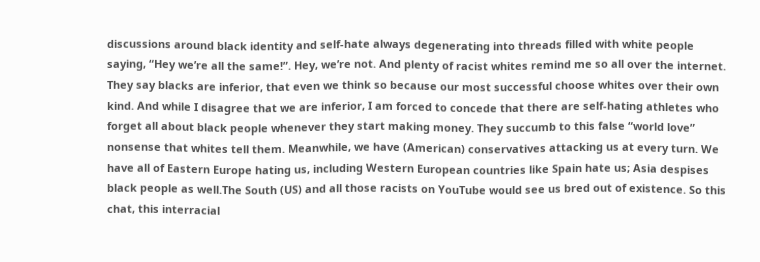discussions around black identity and self-hate always degenerating into threads filled with white people saying, “Hey we’re all the same!”. Hey, we’re not. And plenty of racist whites remind me so all over the internet. They say blacks are inferior, that even we think so because our most successful choose whites over their own kind. And while I disagree that we are inferior, I am forced to concede that there are self-hating athletes who forget all about black people whenever they start making money. They succumb to this false “world love” nonsense that whites tell them. Meanwhile, we have (American) conservatives attacking us at every turn. We have all of Eastern Europe hating us, including Western European countries like Spain hate us; Asia despises black people as well.The South (US) and all those racists on YouTube would see us bred out of existence. So this chat, this interracial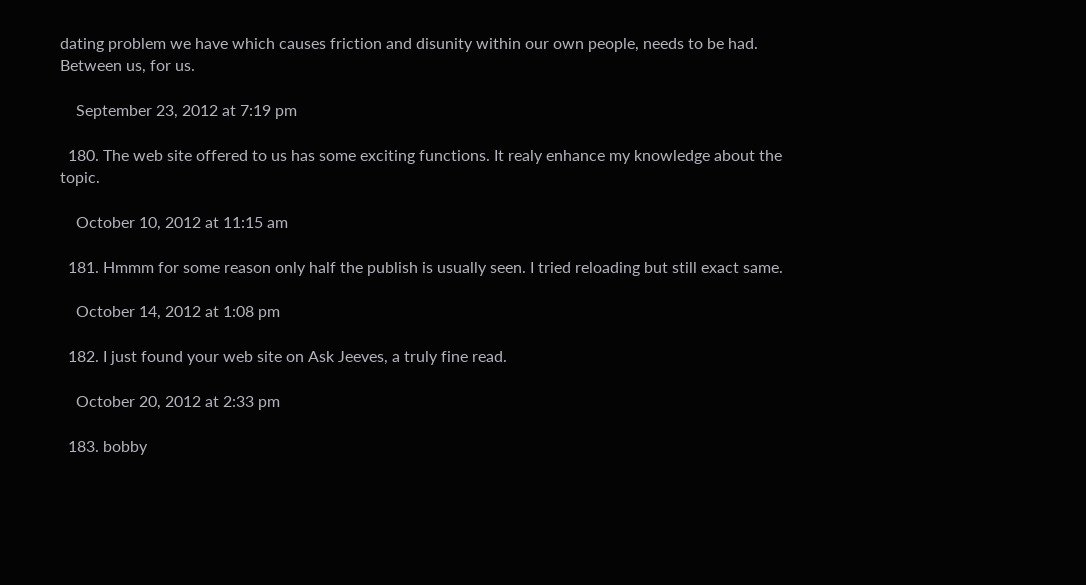dating problem we have which causes friction and disunity within our own people, needs to be had. Between us, for us.

    September 23, 2012 at 7:19 pm

  180. The web site offered to us has some exciting functions. It realy enhance my knowledge about the topic.

    October 10, 2012 at 11:15 am

  181. Hmmm for some reason only half the publish is usually seen. I tried reloading but still exact same.

    October 14, 2012 at 1:08 pm

  182. I just found your web site on Ask Jeeves, a truly fine read.

    October 20, 2012 at 2:33 pm

  183. bobby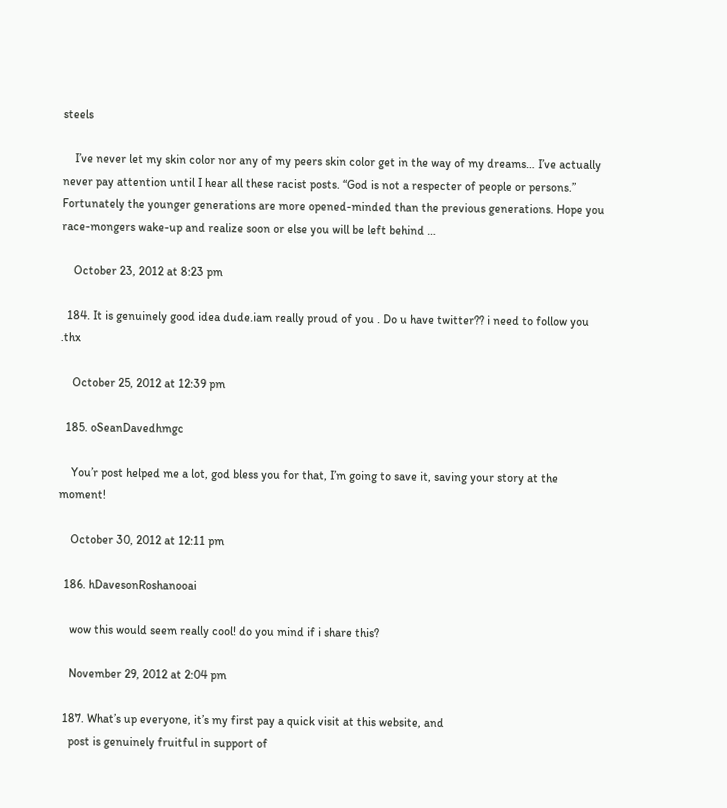steels

    I’ve never let my skin color nor any of my peers skin color get in the way of my dreams… I’ve actually never pay attention until I hear all these racist posts. “God is not a respecter of people or persons.” Fortunately the younger generations are more opened-minded than the previous generations. Hope you race-mongers wake-up and realize soon or else you will be left behind …

    October 23, 2012 at 8:23 pm

  184. It is genuinely good idea dude.iam really proud of you . Do u have twitter?? i need to follow you .thx

    October 25, 2012 at 12:39 pm

  185. oSeanDavedhmgc

    You’r post helped me a lot, god bless you for that, I’m going to save it, saving your story at the moment!

    October 30, 2012 at 12:11 pm

  186. hDavesonRoshanooai

    wow this would seem really cool! do you mind if i share this?

    November 29, 2012 at 2:04 pm

  187. What’s up everyone, it’s my first pay a quick visit at this website, and
    post is genuinely fruitful in support of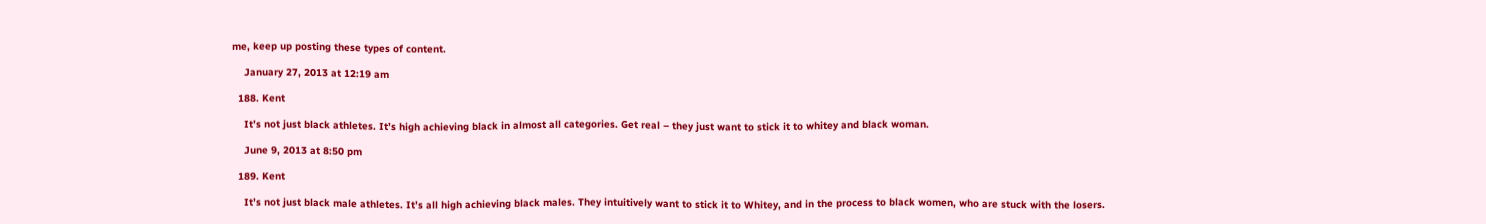me, keep up posting these types of content.

    January 27, 2013 at 12:19 am

  188. Kent

    It’s not just black athletes. It’s high achieving black in almost all categories. Get real – they just want to stick it to whitey and black woman.

    June 9, 2013 at 8:50 pm

  189. Kent

    It’s not just black male athletes. It’s all high achieving black males. They intuitively want to stick it to Whitey, and in the process to black women, who are stuck with the losers.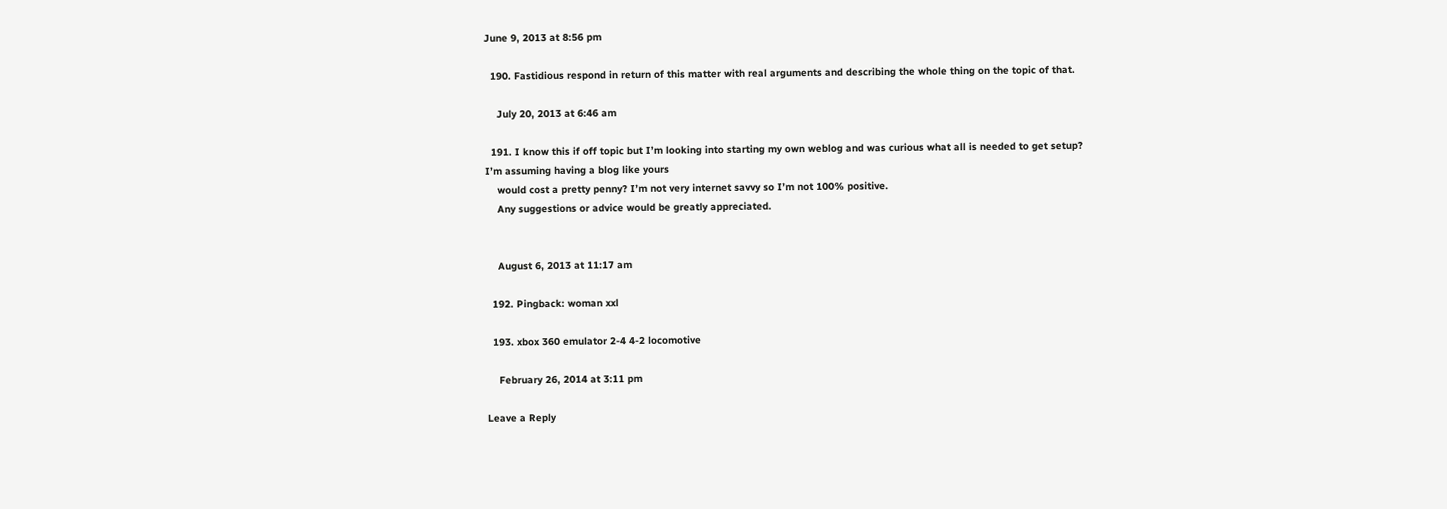June 9, 2013 at 8:56 pm

  190. Fastidious respond in return of this matter with real arguments and describing the whole thing on the topic of that.

    July 20, 2013 at 6:46 am

  191. I know this if off topic but I’m looking into starting my own weblog and was curious what all is needed to get setup? I’m assuming having a blog like yours
    would cost a pretty penny? I’m not very internet savvy so I’m not 100% positive.
    Any suggestions or advice would be greatly appreciated.


    August 6, 2013 at 11:17 am

  192. Pingback: woman xxl

  193. xbox 360 emulator 2-4 4-2 locomotive

    February 26, 2014 at 3:11 pm

Leave a Reply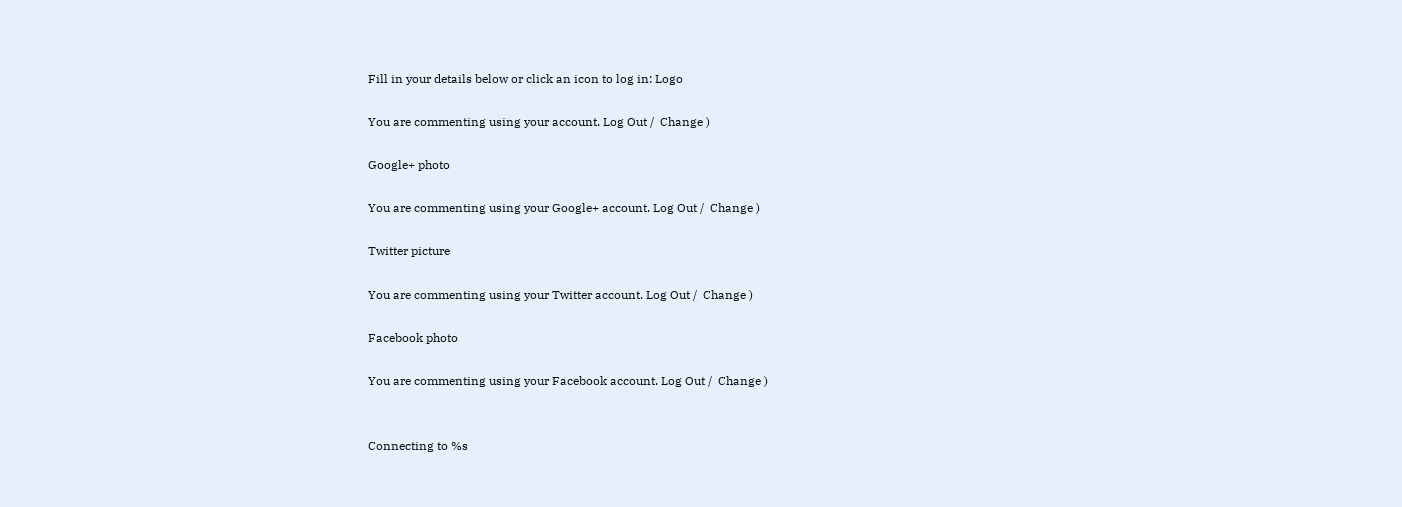Fill in your details below or click an icon to log in: Logo

You are commenting using your account. Log Out /  Change )

Google+ photo

You are commenting using your Google+ account. Log Out /  Change )

Twitter picture

You are commenting using your Twitter account. Log Out /  Change )

Facebook photo

You are commenting using your Facebook account. Log Out /  Change )


Connecting to %s